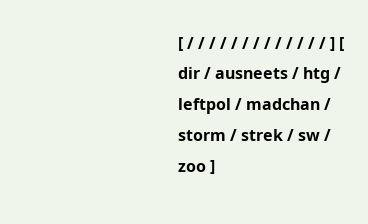[ / / / / / / / / / / / / / ] [ dir / ausneets / htg / leftpol / madchan / storm / strek / sw / zoo ]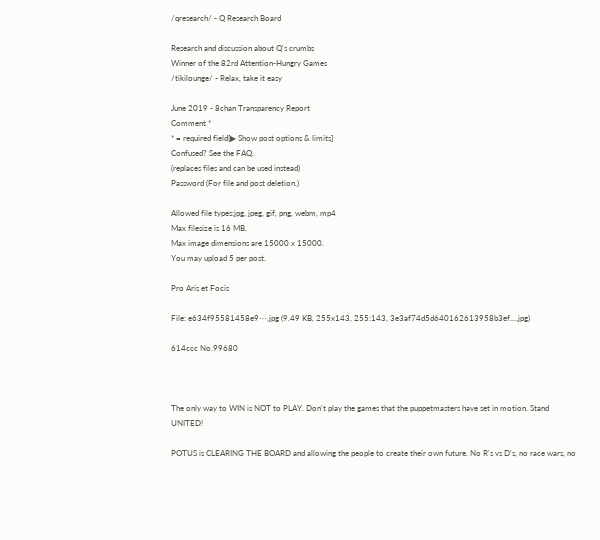/qresearch/ - Q Research Board

Research and discussion about Q's crumbs
Winner of the 82rd Attention-Hungry Games
/tikilounge/ - Relax, take it easy

June 2019 - 8chan Transparency Report
Comment *
* = required field[▶ Show post options & limits]
Confused? See the FAQ.
(replaces files and can be used instead)
Password (For file and post deletion.)

Allowed file types:jpg, jpeg, gif, png, webm, mp4
Max filesize is 16 MB.
Max image dimensions are 15000 x 15000.
You may upload 5 per post.

Pro Aris et Focis

File: e634f95581458e9⋯.jpg (9.49 KB, 255x143, 255:143, 3e3af74d5d640162613958b3ef….jpg)

614ccc No.99680



The only way to WIN is NOT to PLAY. Don't play the games that the puppetmasters have set in motion. Stand UNITED!

POTUS is CLEARING THE BOARD and allowing the people to create their own future. No R's vs D's, no race wars, no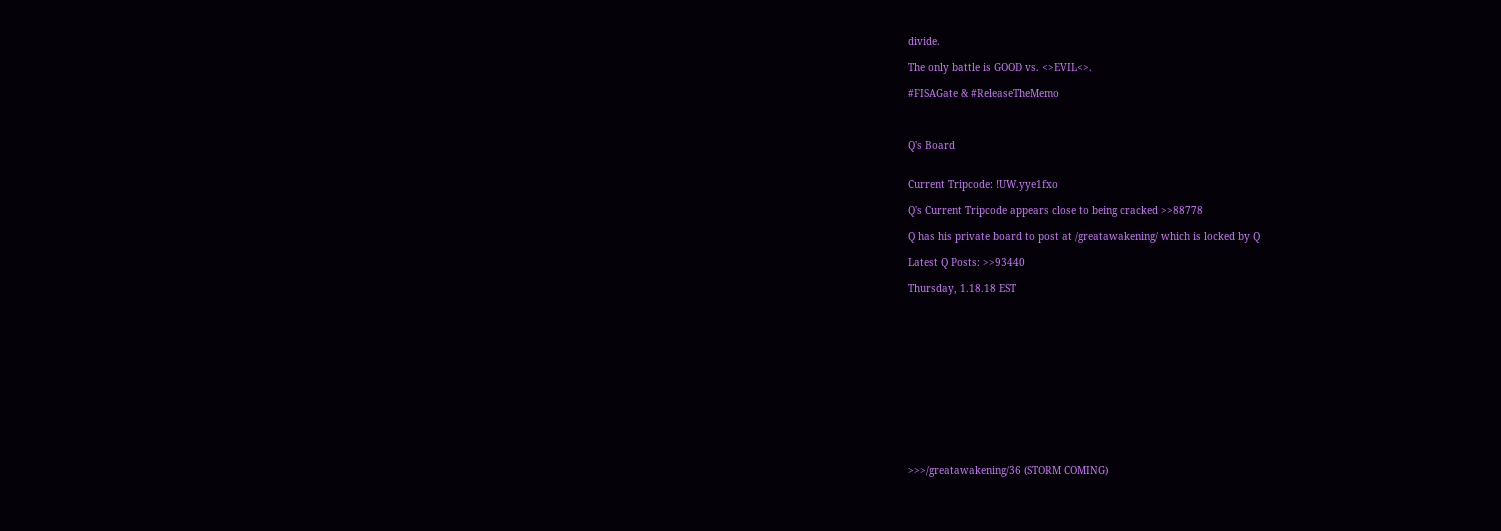divide.

The only battle is GOOD vs. <>EVIL<>.

#FISAGate & #ReleaseTheMemo



Q's Board


Current Tripcode: !UW.yye1fxo

Q's Current Tripcode appears close to being cracked >>88778

Q has his private board to post at /greatawakening/ which is locked by Q

Latest Q Posts: >>93440

Thursday, 1.18.18 EST













>>>/greatawakening/36 (STORM COMING)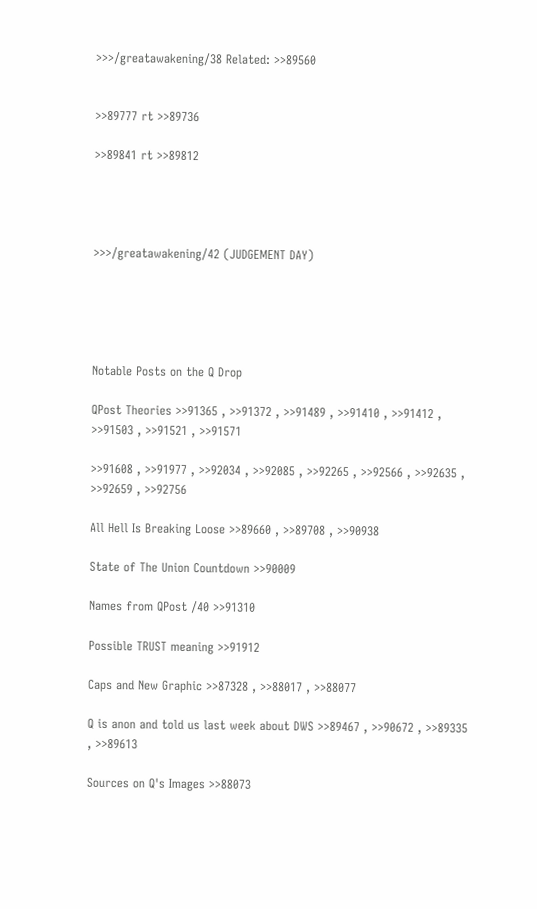>>>/greatawakening/38 Related: >>89560


>>89777 rt >>89736

>>89841 rt >>89812




>>>/greatawakening/42 (JUDGEMENT DAY)





Notable Posts on the Q Drop

QPost Theories >>91365 , >>91372 , >>91489 , >>91410 , >>91412 , >>91503 , >>91521 , >>91571

>>91608 , >>91977 , >>92034 , >>92085 , >>92265 , >>92566 , >>92635 , >>92659 , >>92756

All Hell Is Breaking Loose >>89660 , >>89708 , >>90938

State of The Union Countdown >>90009

Names from QPost /40 >>91310

Possible TRUST meaning >>91912

Caps and New Graphic >>87328 , >>88017 , >>88077

Q is anon and told us last week about DWS >>89467 , >>90672 , >>89335 , >>89613

Sources on Q's Images >>88073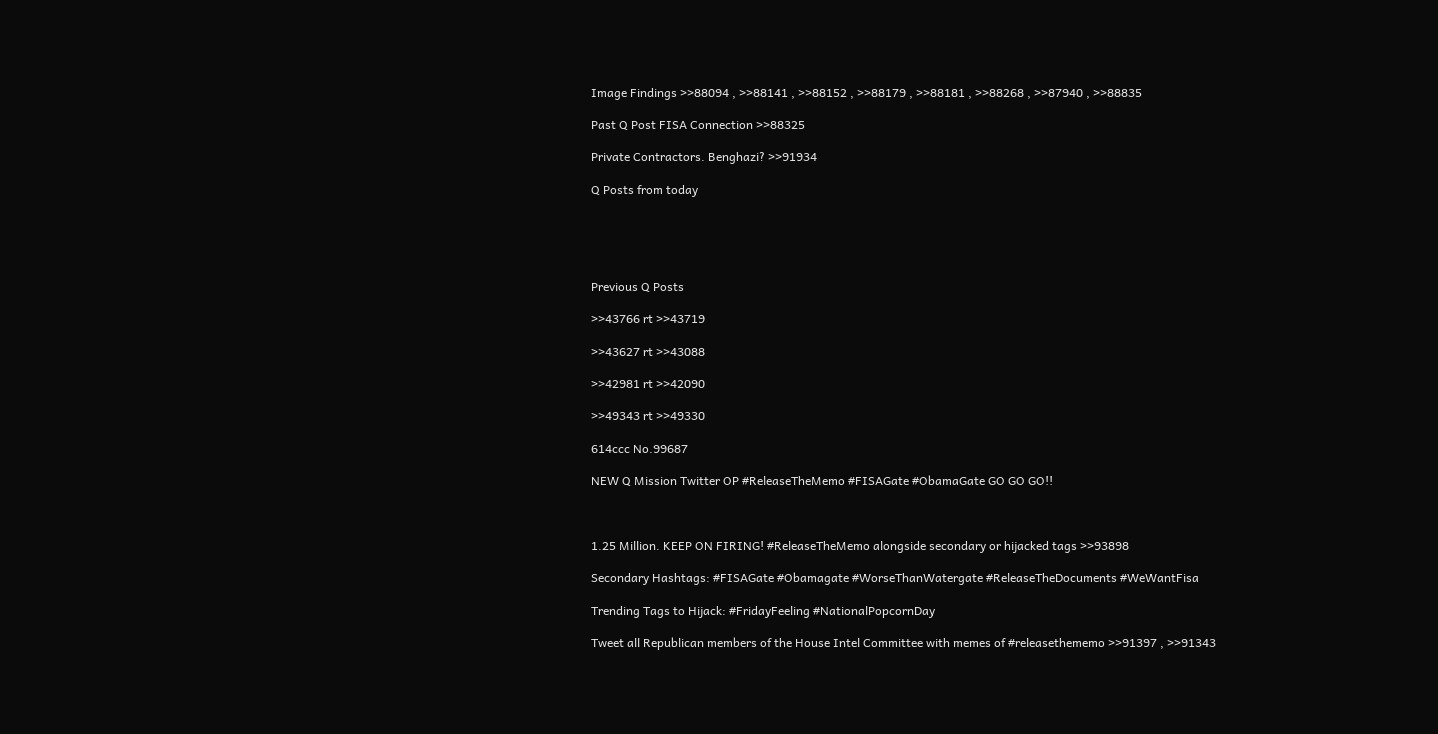Image Findings >>88094 , >>88141 , >>88152 , >>88179 , >>88181 , >>88268 , >>87940 , >>88835

Past Q Post FISA Connection >>88325

Private Contractors. Benghazi? >>91934

Q Posts from today





Previous Q Posts

>>43766 rt >>43719

>>43627 rt >>43088

>>42981 rt >>42090

>>49343 rt >>49330

614ccc No.99687

NEW Q Mission Twitter OP #ReleaseTheMemo #FISAGate #ObamaGate GO GO GO!!



1.25 Million. KEEP ON FIRING! #ReleaseTheMemo alongside secondary or hijacked tags >>93898

Secondary Hashtags: #FISAGate #Obamagate #WorseThanWatergate #ReleaseTheDocuments #WeWantFisa

Trending Tags to Hijack: #FridayFeeling #NationalPopcornDay

Tweet all Republican members of the House Intel Committee with memes of #releasethememo >>91397 , >>91343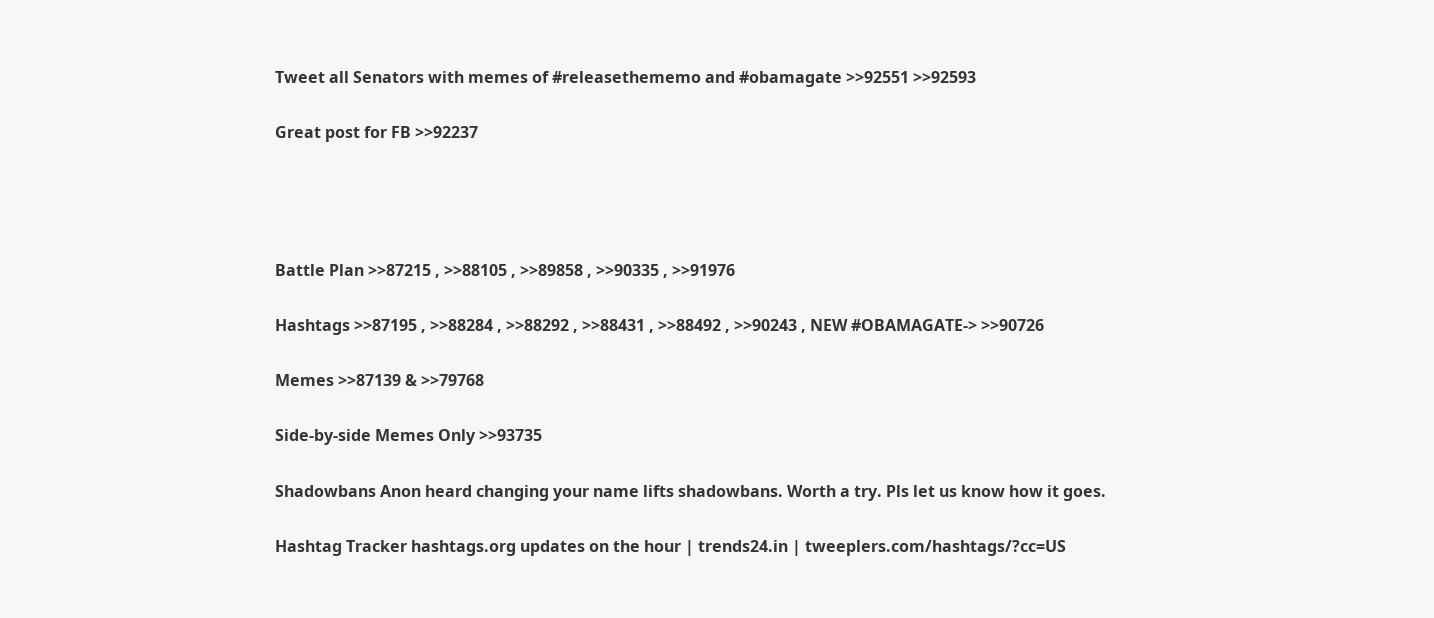Tweet all Senators with memes of #releasethememo and #obamagate >>92551 >>92593

Great post for FB >>92237




Battle Plan >>87215 , >>88105 , >>89858 , >>90335 , >>91976

Hashtags >>87195 , >>88284 , >>88292 , >>88431 , >>88492 , >>90243 , NEW #OBAMAGATE-> >>90726

Memes >>87139 & >>79768

Side-by-side Memes Only >>93735

Shadowbans Anon heard changing your name lifts shadowbans. Worth a try. Pls let us know how it goes.

Hashtag Tracker hashtags.org updates on the hour | trends24.in | tweeplers.com/hashtags/?cc=US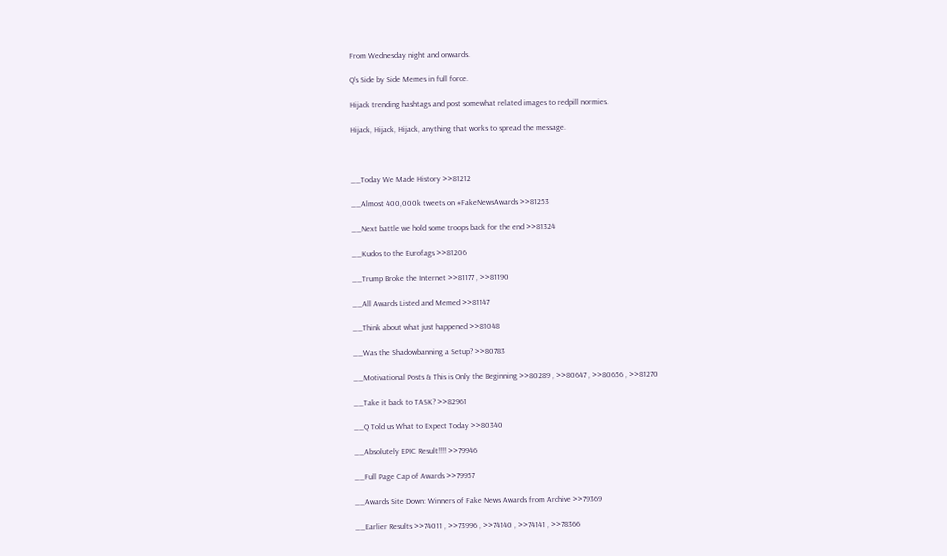From Wednesday night and onwards.

Q's Side by Side Memes in full force.

Hijack trending hashtags and post somewhat related images to redpill normies.

Hijack, Hijack, Hijack, anything that works to spread the message.



__Today We Made History >>81212

__Almost 400,000k tweets on #FakeNewsAwards >>81253

__Next battle we hold some troops back for the end >>81324

__Kudos to the Eurofags >>81206

__Trump Broke the Internet >>81177 , >>81190

__All Awards Listed and Memed >>81147

__Think about what just happened >>81048

__Was the Shadowbanning a Setup? >>80783

__Motivational Posts & This is Only the Beginning >>80289 , >>80647 , >>80656 , >>81270

__Take it back to TASK? >>82961

__Q Told us What to Expect Today >>80340

__Absolutely EPIC Result!!!! >>79946

__Full Page Cap of Awards >>79957

__Awards Site Down: Winners of Fake News Awards from Archive >>79369

__Earlier Results >>74011 , >>73996 , >>74140 , >>74141 , >>78366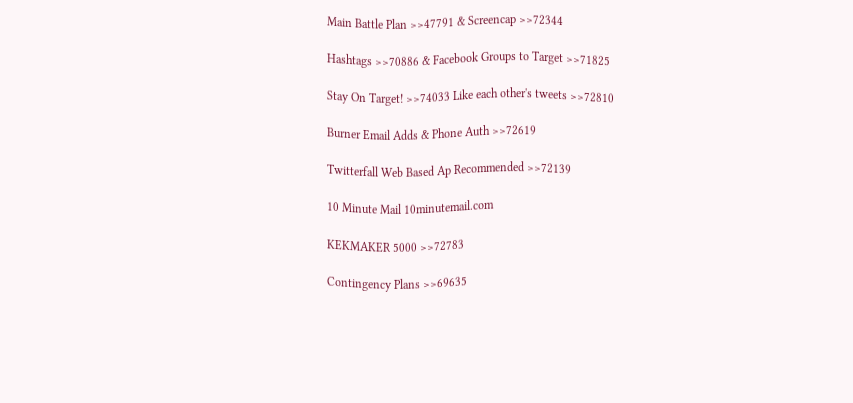Main Battle Plan >>47791 & Screencap >>72344

Hashtags >>70886 & Facebook Groups to Target >>71825

Stay On Target! >>74033 Like each other's tweets >>72810

Burner Email Adds & Phone Auth >>72619

Twitterfall Web Based Ap Recommended >>72139

10 Minute Mail 10minutemail.com

KEKMAKER 5000 >>72783

Contingency Plans >>69635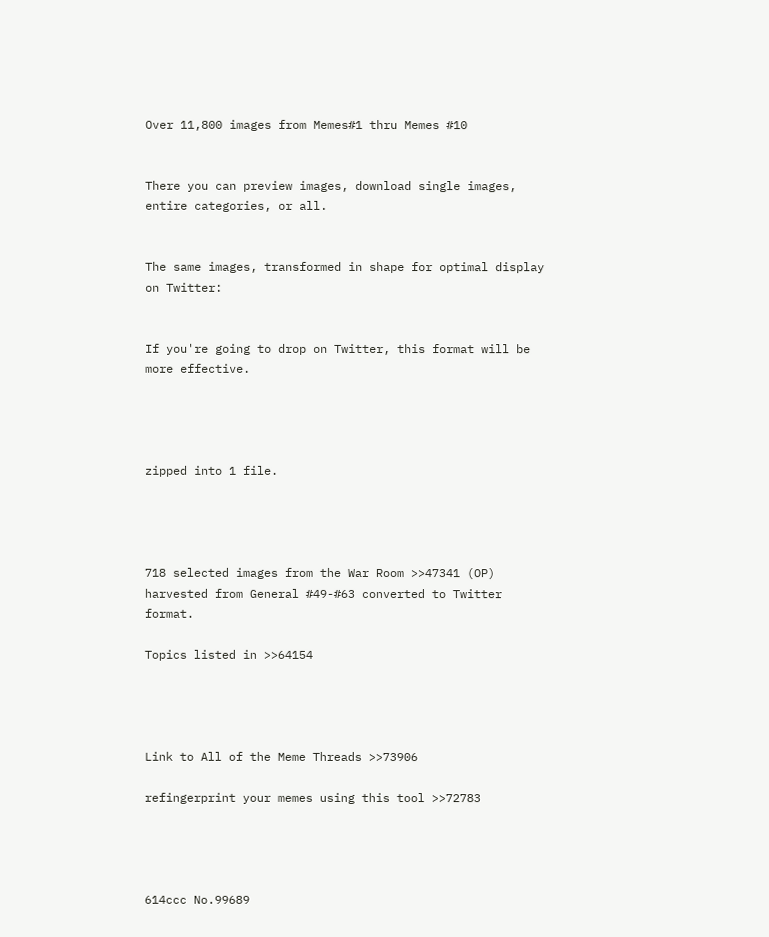Over 11,800 images from Memes#1 thru Memes #10


There you can preview images, download single images, entire categories, or all.


The same images, transformed in shape for optimal display on Twitter:


If you're going to drop on Twitter, this format will be more effective.




zipped into 1 file.




718 selected images from the War Room >>47341 (OP) harvested from General #49-#63 converted to Twitter format.

Topics listed in >>64154




Link to All of the Meme Threads >>73906

refingerprint your memes using this tool >>72783




614ccc No.99689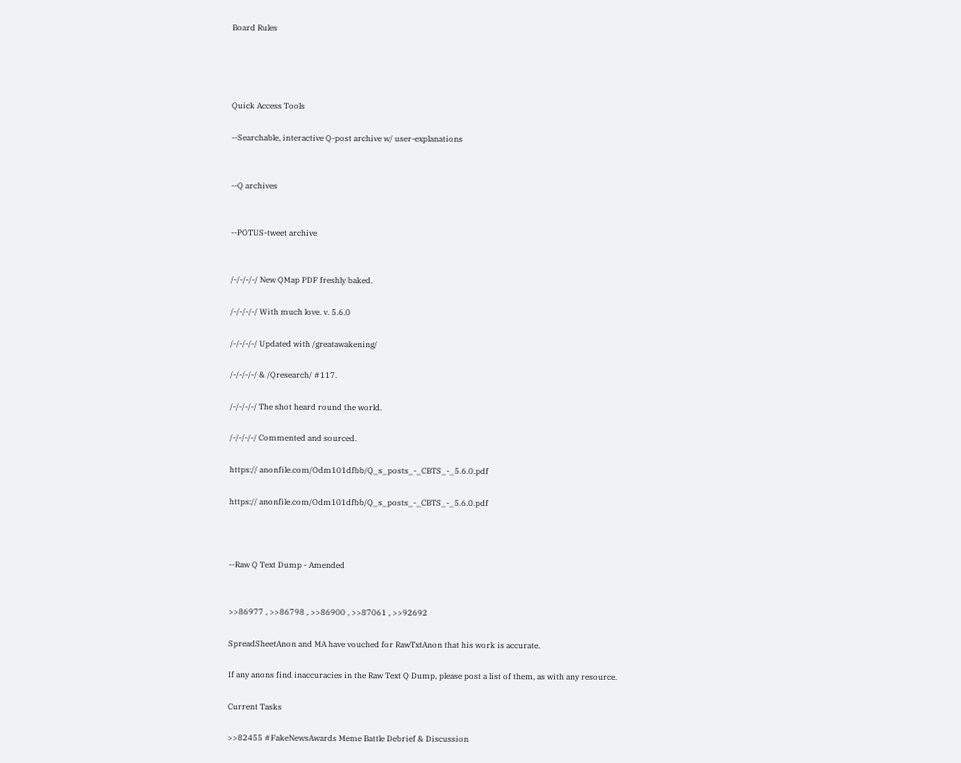Board Rules




Quick Access Tools

--Searchable, interactive Q-post archive w/ user-explanations


--Q archives


--POTUS-tweet archive


/-/-/-/-/ New QMap PDF freshly baked.

/-/-/-/-/ With much love. v. 5.6.0

/-/-/-/-/ Updated with /greatawakening/

/-/-/-/-/ & /Qresearch/ #117.

/-/-/-/-/ The shot heard round the world.

/-/-/-/-/ Commented and sourced.

https:// anonfile.com/Odm101dfbb/Q_s_posts_-_CBTS_-_5.6.0.pdf

https:// anonfile.com/Odm101dfbb/Q_s_posts_-_CBTS_-_5.6.0.pdf



--Raw Q Text Dump - Amended


>>86977 , >>86798 , >>86900 , >>87061 , >>92692

SpreadSheetAnon and MA have vouched for RawTxtAnon that his work is accurate.

If any anons find inaccuracies in the Raw Text Q Dump, please post a list of them, as with any resource.

Current Tasks

>>82455 #FakeNewsAwards Meme Battle Debrief & Discussion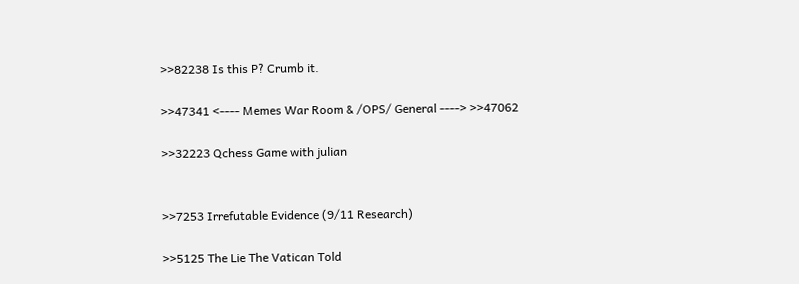>>82238 Is this P? Crumb it.

>>47341 <---- Memes War Room & /OPS/ General ----> >>47062

>>32223 Qchess Game with julian


>>7253 Irrefutable Evidence (9/11 Research)

>>5125 The Lie The Vatican Told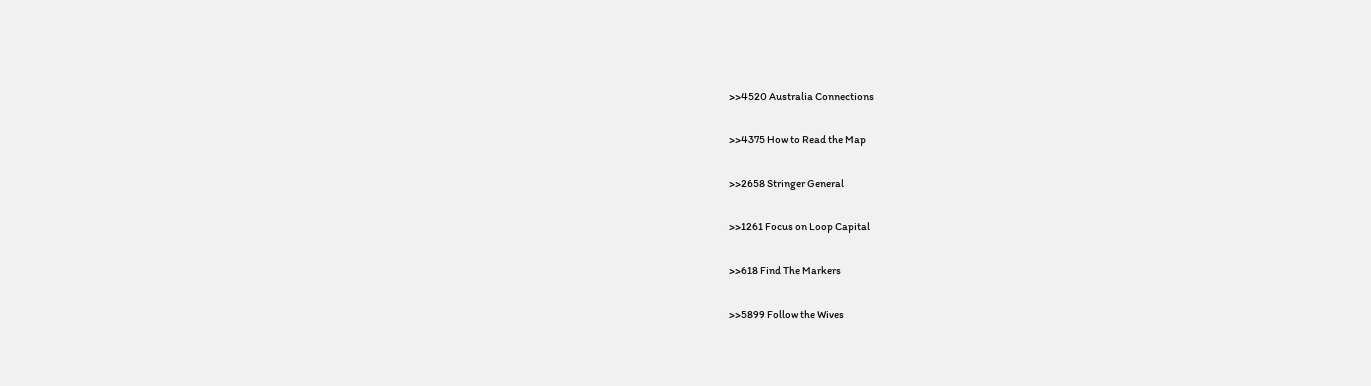>>4520 Australia Connections

>>4375 How to Read the Map

>>2658 Stringer General

>>1261 Focus on Loop Capital

>>618 Find The Markers

>>5899 Follow the Wives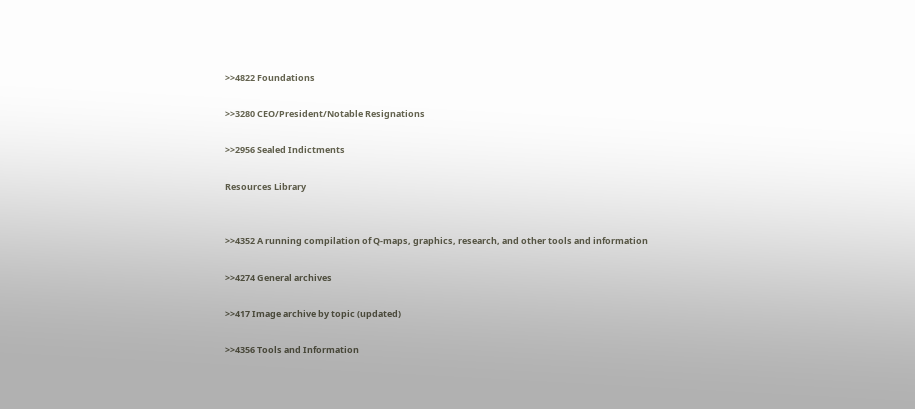>>4822 Foundations

>>3280 CEO/President/Notable Resignations

>>2956 Sealed Indictments

Resources Library


>>4352 A running compilation of Q-maps, graphics, research, and other tools and information

>>4274 General archives

>>417 Image archive by topic (updated)

>>4356 Tools and Information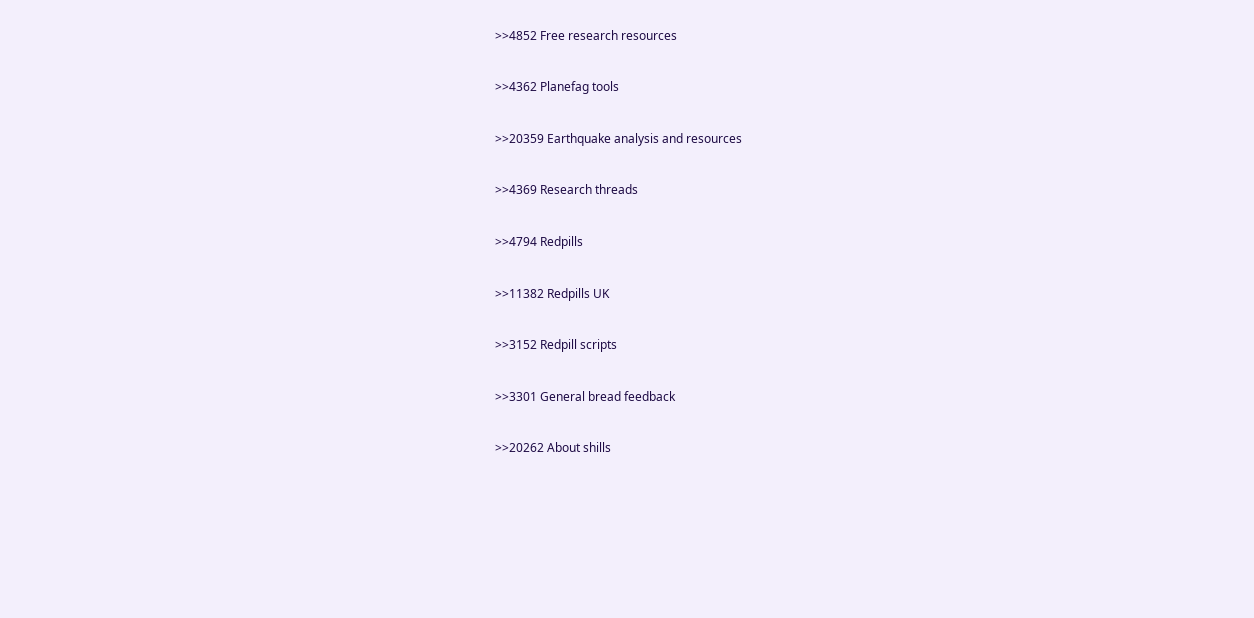>>4852 Free research resources

>>4362 Planefag tools

>>20359 Earthquake analysis and resources

>>4369 Research threads

>>4794 Redpills

>>11382 Redpills UK

>>3152 Redpill scripts

>>3301 General bread feedback

>>20262 About shills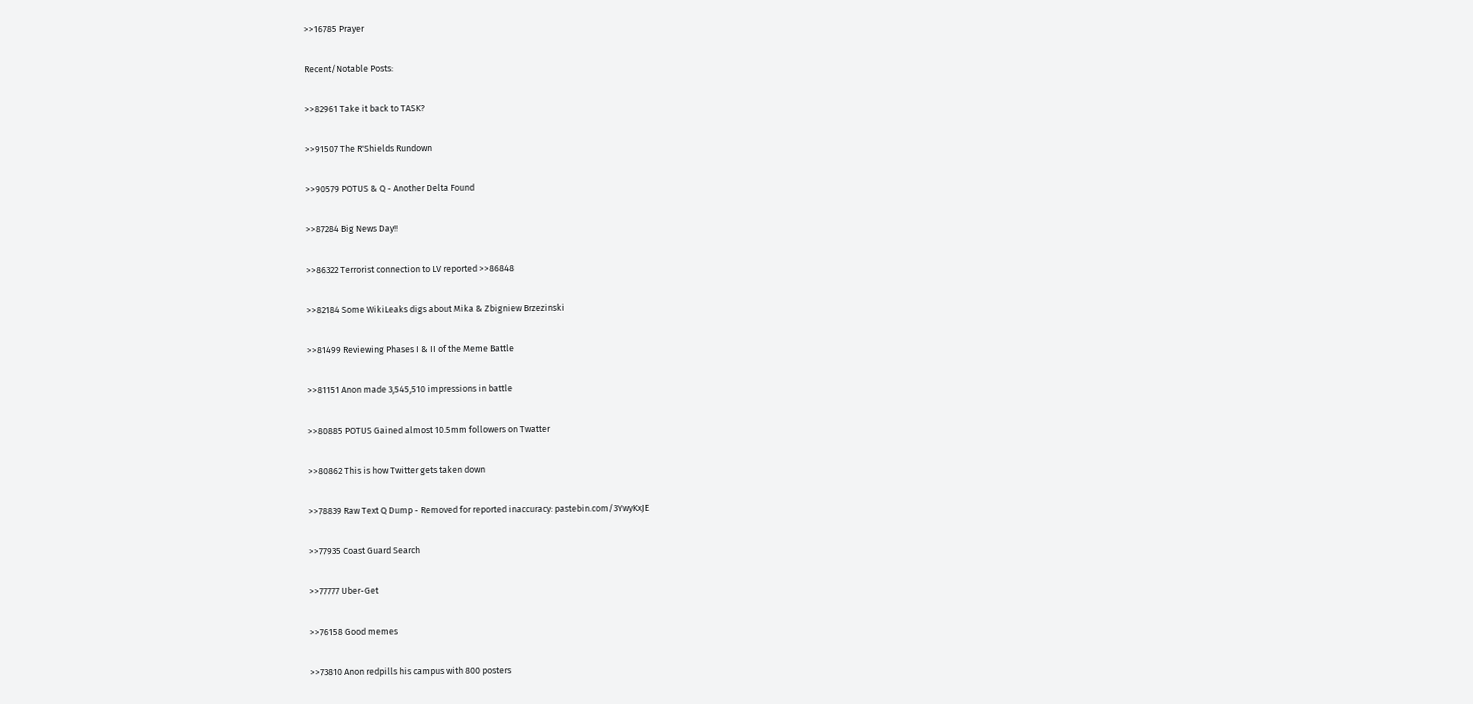>>16785 Prayer

Recent/Notable Posts:

>>82961 Take it back to TASK?

>>91507 The R'Shields Rundown

>>90579 POTUS & Q - Another Delta Found

>>87284 Big News Day!!

>>86322 Terrorist connection to LV reported >>86848

>>82184 Some WikiLeaks digs about Mika & Zbigniew Brzezinski

>>81499 Reviewing Phases I & II of the Meme Battle

>>81151 Anon made 3,545,510 impressions in battle

>>80885 POTUS Gained almost 10.5mm followers on Twatter

>>80862 This is how Twitter gets taken down

>>78839 Raw Text Q Dump - Removed for reported inaccuracy: pastebin.com/3YwyKxJE

>>77935 Coast Guard Search

>>77777 Uber-Get

>>76158 Good memes

>>73810 Anon redpills his campus with 800 posters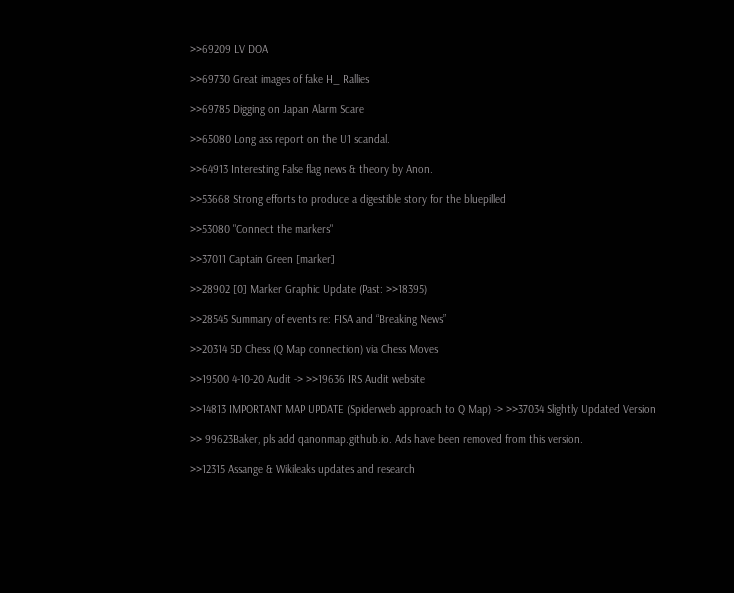>>69209 LV DOA

>>69730 Great images of fake H_ Rallies

>>69785 Digging on Japan Alarm Scare

>>65080 Long ass report on the U1 scandal.

>>64913 Interesting False flag news & theory by Anon.

>>53668 Strong efforts to produce a digestible story for the bluepilled

>>53080 "Connect the markers"

>>37011 Captain Green [marker]

>>28902 [0] Marker Graphic Update (Past: >>18395)

>>28545 Summary of events re: FISA and “Breaking News”

>>20314 5D Chess (Q Map connection) via Chess Moves

>>19500 4-10-20 Audit -> >>19636 IRS Audit website

>>14813 IMPORTANT MAP UPDATE (Spiderweb approach to Q Map) -> >>37034 Slightly Updated Version

>> 99623Baker, pls add qanonmap.github.io. Ads have been removed from this version.

>>12315 Assange & Wikileaks updates and research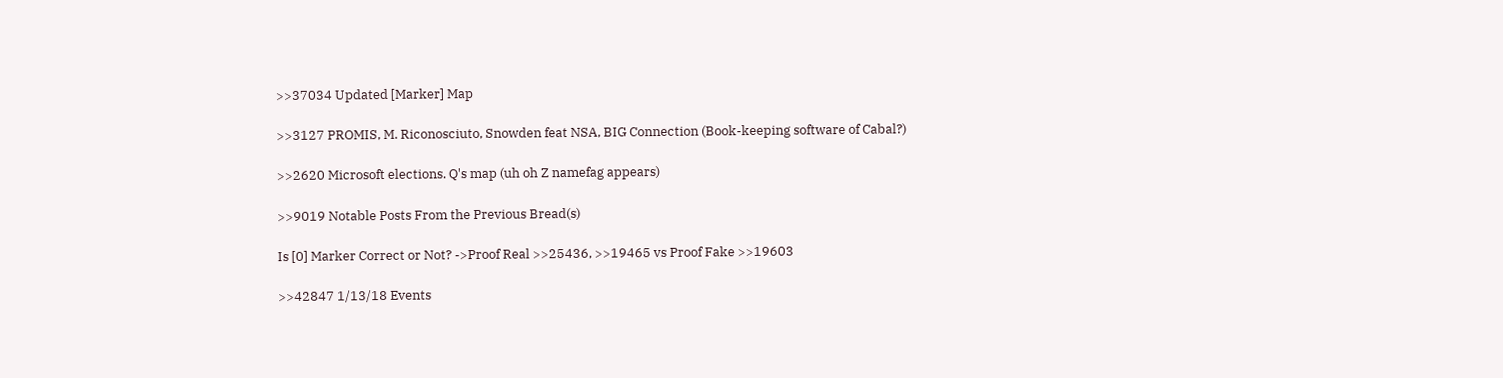>>37034 Updated [Marker] Map

>>3127 PROMIS, M. Riconosciuto, Snowden feat NSA, BIG Connection (Book-keeping software of Cabal?)

>>2620 Microsoft elections. Q's map (uh oh Z namefag appears)

>>9019 Notable Posts From the Previous Bread(s)

Is [0] Marker Correct or Not? ->Proof Real >>25436, >>19465 vs Proof Fake >>19603

>>42847 1/13/18 Events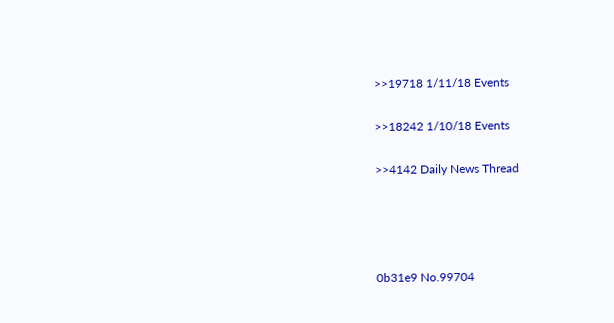>>19718 1/11/18 Events

>>18242 1/10/18 Events

>>4142 Daily News Thread




0b31e9 No.99704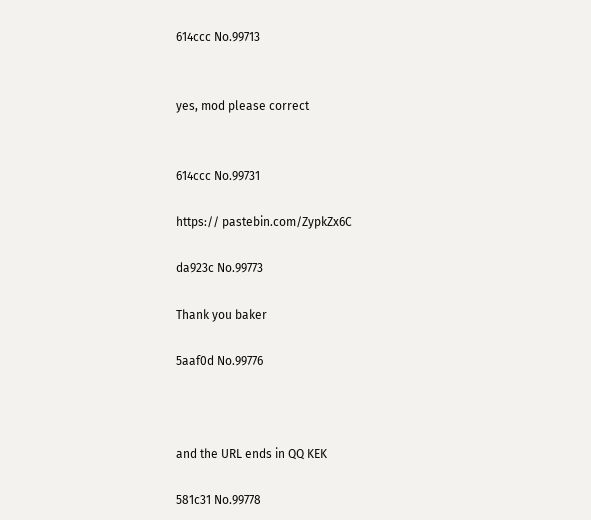614ccc No.99713


yes, mod please correct


614ccc No.99731

https:// pastebin.com/ZypkZx6C

da923c No.99773

Thank you baker

5aaf0d No.99776



and the URL ends in QQ KEK

581c31 No.99778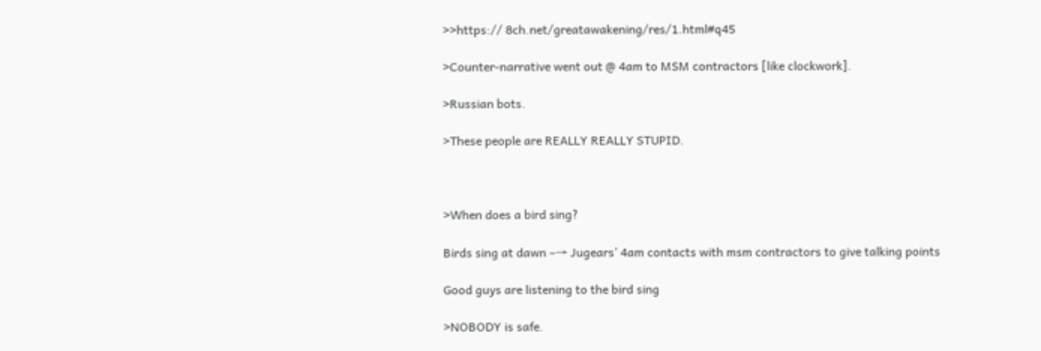>>https:// 8ch.net/greatawakening/res/1.html#q45

>Counter-narrative went out @ 4am to MSM contractors [like clockwork].

>Russian bots.

>These people are REALLY REALLY STUPID.



>When does a bird sing?

Birds sing at dawn –→ Jugears’ 4am contacts with msm contractors to give talking points

Good guys are listening to the bird sing

>NOBODY is safe.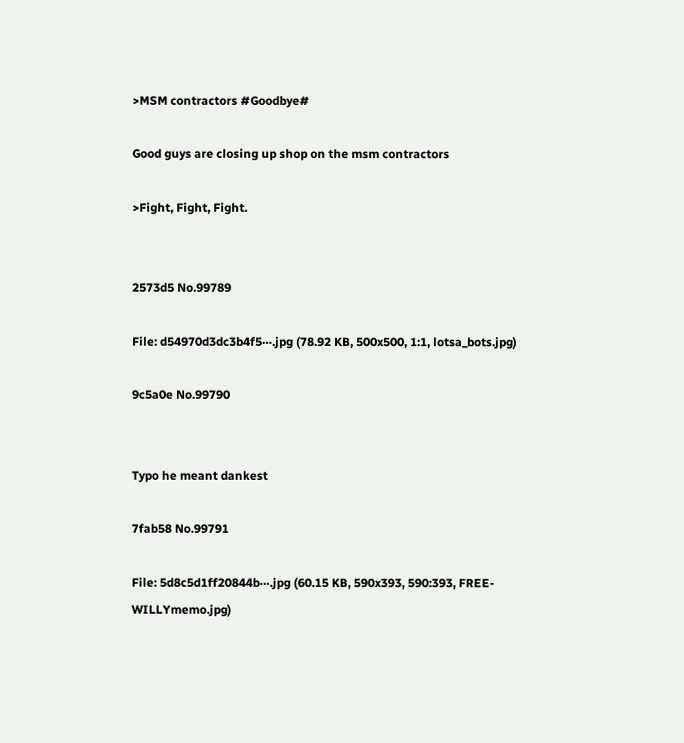>MSM contractors #Goodbye#

Good guys are closing up shop on the msm contractors

>Fight, Fight, Fight.


2573d5 No.99789

File: d54970d3dc3b4f5⋯.jpg (78.92 KB, 500x500, 1:1, lotsa_bots.jpg)

9c5a0e No.99790


Typo he meant dankest

7fab58 No.99791

File: 5d8c5d1ff20844b⋯.jpg (60.15 KB, 590x393, 590:393, FREE-WILLYmemo.jpg)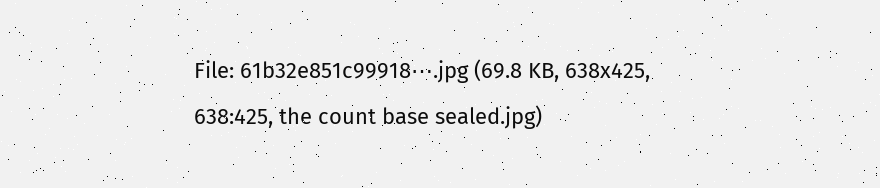File: 61b32e851c99918⋯.jpg (69.8 KB, 638x425, 638:425, the count base sealed.jpg)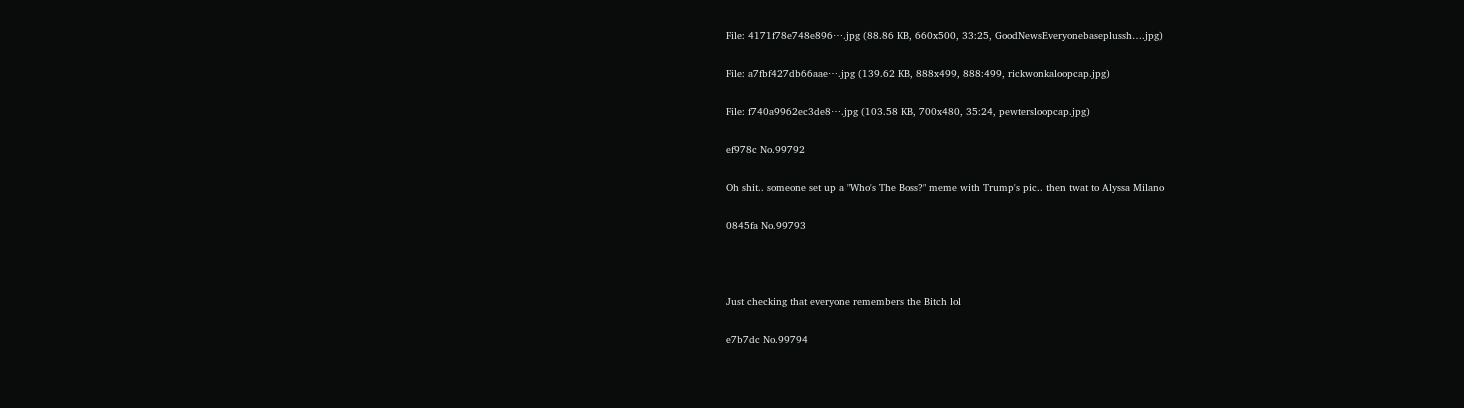File: 4171f78e748e896⋯.jpg (88.86 KB, 660x500, 33:25, GoodNewsEveryonebaseplussh….jpg)

File: a7fbf427db66aae⋯.jpg (139.62 KB, 888x499, 888:499, rickwonkaloopcap.jpg)

File: f740a9962ec3de8⋯.jpg (103.58 KB, 700x480, 35:24, pewtersloopcap.jpg)

ef978c No.99792

Oh shit.. someone set up a "Who's The Boss?" meme with Trump's pic.. then twat to Alyssa Milano

0845fa No.99793



Just checking that everyone remembers the Bitch lol

e7b7dc No.99794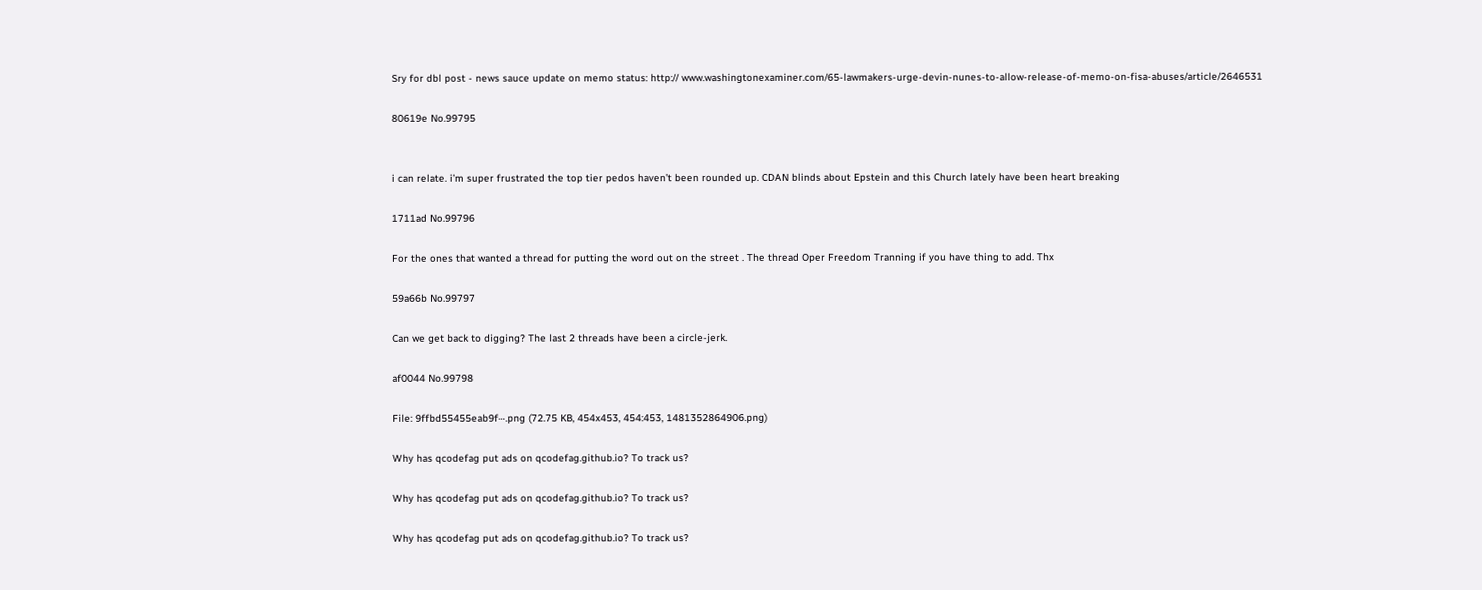Sry for dbl post - news sauce update on memo status: http:// www.washingtonexaminer.com/65-lawmakers-urge-devin-nunes-to-allow-release-of-memo-on-fisa-abuses/article/2646531

80619e No.99795


i can relate. i’m super frustrated the top tier pedos haven’t been rounded up. CDAN blinds about Epstein and this Church lately have been heart breaking

1711ad No.99796

For the ones that wanted a thread for putting the word out on the street . The thread Oper Freedom Tranning if you have thing to add. Thx

59a66b No.99797

Can we get back to digging? The last 2 threads have been a circle-jerk.

af0044 No.99798

File: 9ffbd55455eab9f⋯.png (72.75 KB, 454x453, 454:453, 1481352864906.png)

Why has qcodefag put ads on qcodefag.github.io? To track us?

Why has qcodefag put ads on qcodefag.github.io? To track us?

Why has qcodefag put ads on qcodefag.github.io? To track us?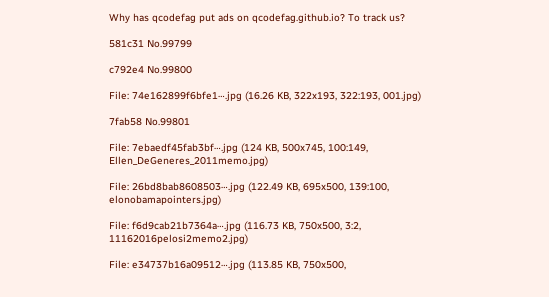Why has qcodefag put ads on qcodefag.github.io? To track us?

581c31 No.99799

c792e4 No.99800

File: 74e162899f6bfe1⋯.jpg (16.26 KB, 322x193, 322:193, 001.jpg)

7fab58 No.99801

File: 7ebaedf45fab3bf⋯.jpg (124 KB, 500x745, 100:149, Ellen_DeGeneres_2011memo.jpg)

File: 26bd8bab8608503⋯.jpg (122.49 KB, 695x500, 139:100, elonobamapointers.jpg)

File: f6d9cab21b7364a⋯.jpg (116.73 KB, 750x500, 3:2, 11162016pelosi2memo2.jpg)

File: e34737b16a09512⋯.jpg (113.85 KB, 750x500,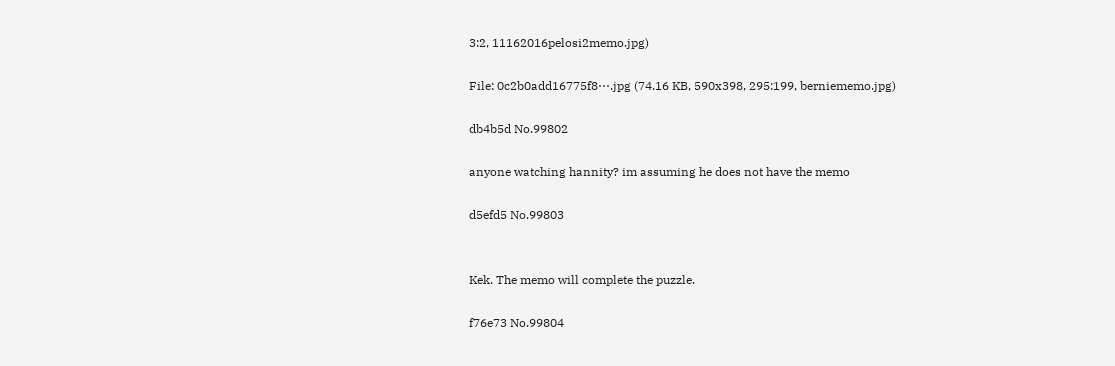3:2, 11162016pelosi2memo.jpg)

File: 0c2b0add16775f8⋯.jpg (74.16 KB, 590x398, 295:199, berniememo.jpg)

db4b5d No.99802

anyone watching hannity? im assuming he does not have the memo

d5efd5 No.99803


Kek. The memo will complete the puzzle.

f76e73 No.99804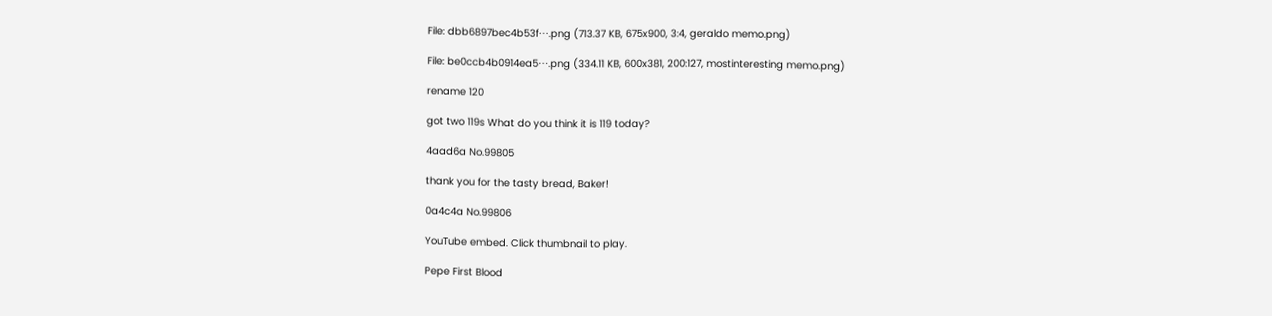File: dbb6897bec4b53f⋯.png (713.37 KB, 675x900, 3:4, geraldo memo.png)

File: be0ccb4b0914ea5⋯.png (334.11 KB, 600x381, 200:127, mostinteresting memo.png)

rename 120

got two 119s What do you think it is 119 today?

4aad6a No.99805

thank you for the tasty bread, Baker!

0a4c4a No.99806

YouTube embed. Click thumbnail to play.

Pepe First Blood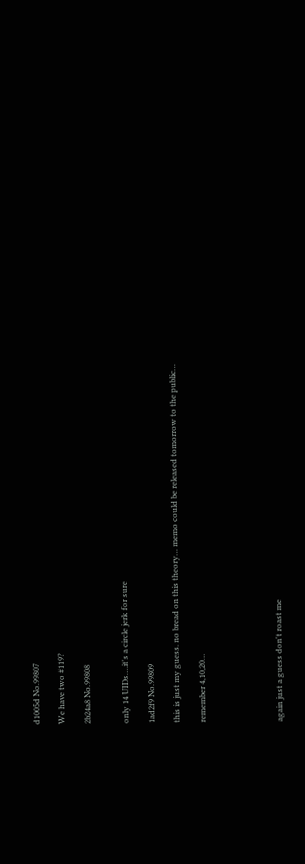d1005d No.99807

We have two #119?

2b24a8 No.99808


only 14 UIDs….it's a circle jerk for sure

1ad2f9 No.99809

this is just my guess. no bread on this theory… memo could be released tomorrow to the public…

remember 4,10,20…





again just a guess don't roast me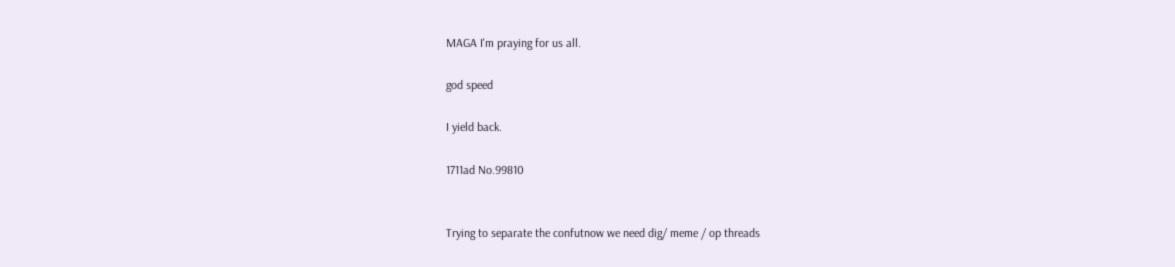MAGA I'm praying for us all.

god speed

I yield back.

1711ad No.99810


Trying to separate the confutnow we need dig/ meme / op threads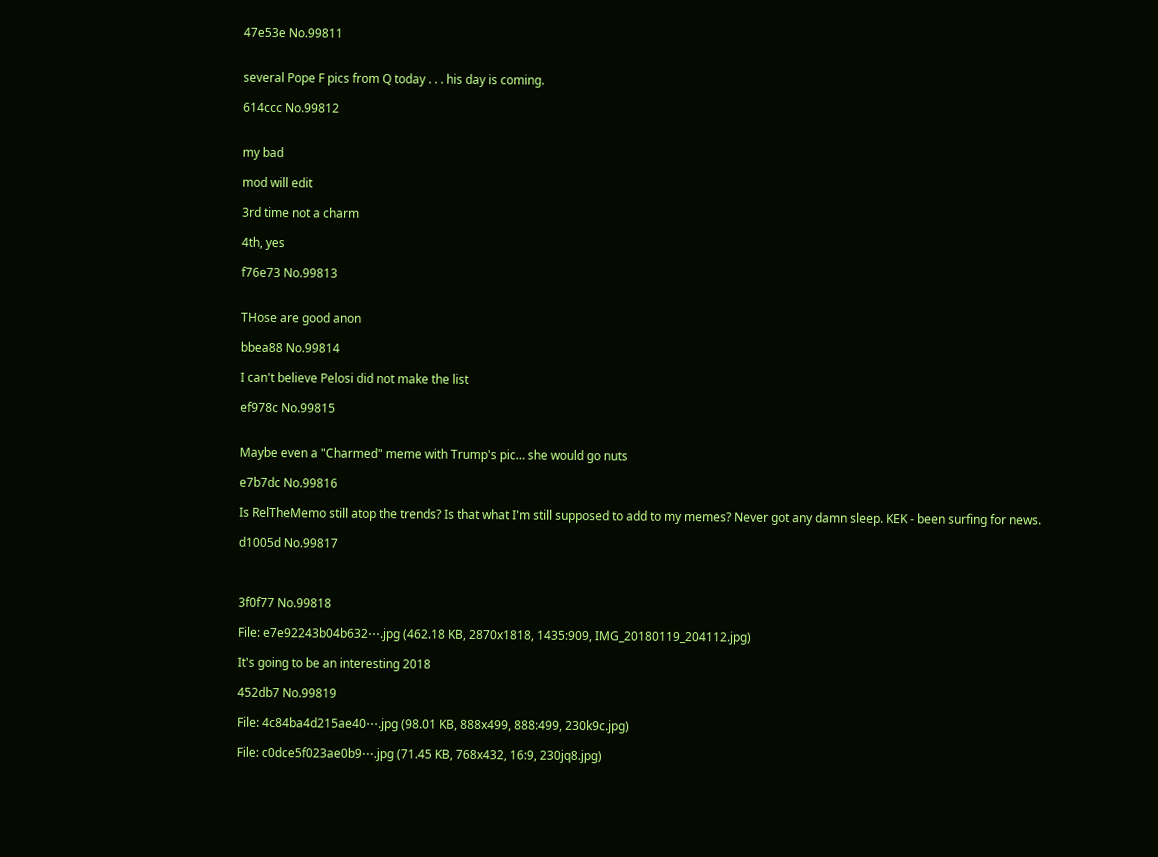47e53e No.99811


several Pope F pics from Q today . . . his day is coming.

614ccc No.99812


my bad

mod will edit

3rd time not a charm

4th, yes

f76e73 No.99813


THose are good anon

bbea88 No.99814

I can't believe Pelosi did not make the list

ef978c No.99815


Maybe even a "Charmed" meme with Trump's pic… she would go nuts

e7b7dc No.99816

Is RelTheMemo still atop the trends? Is that what I'm still supposed to add to my memes? Never got any damn sleep. KEK - been surfing for news.

d1005d No.99817



3f0f77 No.99818

File: e7e92243b04b632⋯.jpg (462.18 KB, 2870x1818, 1435:909, IMG_20180119_204112.jpg)

It's going to be an interesting 2018

452db7 No.99819

File: 4c84ba4d215ae40⋯.jpg (98.01 KB, 888x499, 888:499, 230k9c.jpg)

File: c0dce5f023ae0b9⋯.jpg (71.45 KB, 768x432, 16:9, 230jq8.jpg)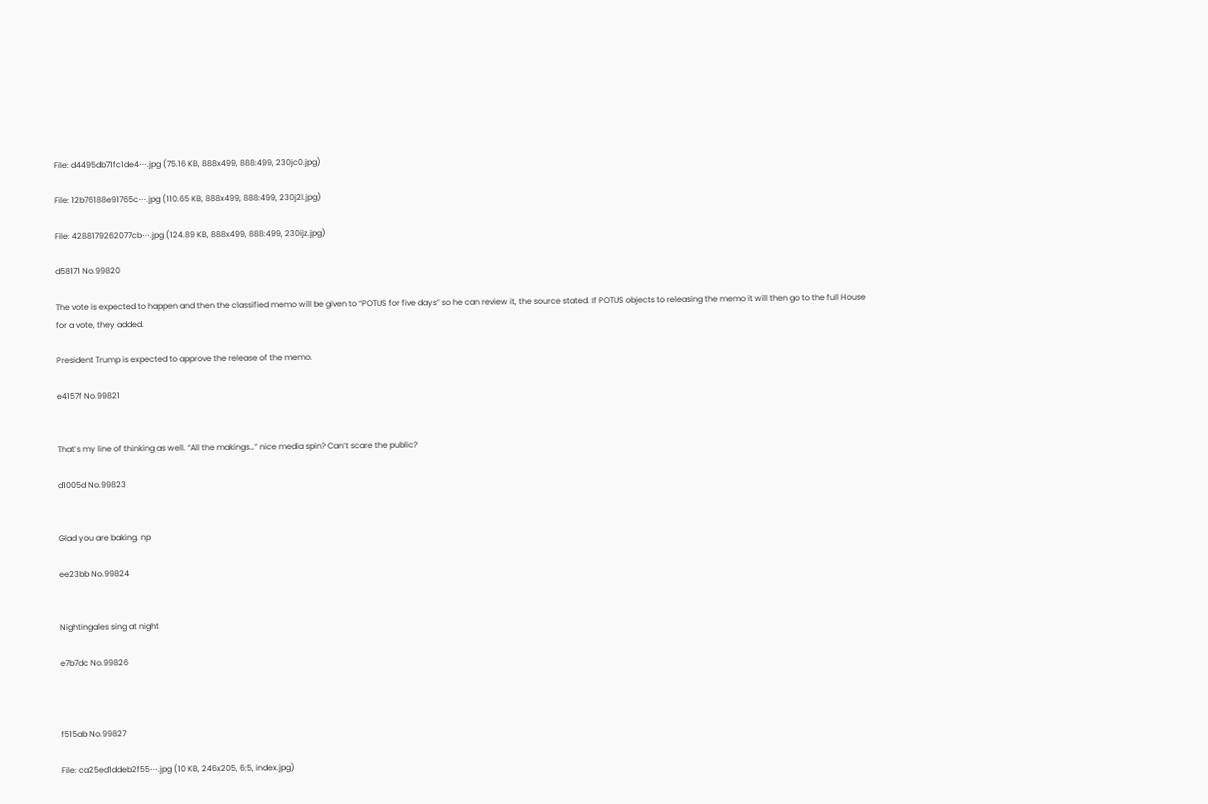File: d4495db71fc1de4⋯.jpg (75.16 KB, 888x499, 888:499, 230jc0.jpg)

File: 12b76188e91765c⋯.jpg (110.65 KB, 888x499, 888:499, 230j2l.jpg)

File: 4288179262077cb⋯.jpg (124.89 KB, 888x499, 888:499, 230ijz.jpg)

d58171 No.99820

The vote is expected to happen and then the classified memo will be given to “POTUS for five days” so he can review it, the source stated. If POTUS objects to releasing the memo it will then go to the full House for a vote, they added.

President Trump is expected to approve the release of the memo.

e4157f No.99821


That’s my line of thinking as well. “All the makings…” nice media spin? Can’t scare the public?

d1005d No.99823


Glad you are baking. np

ee23bb No.99824


Nightingales sing at night

e7b7dc No.99826



f515ab No.99827

File: ca25ed1ddeb2f55⋯.jpg (10 KB, 246x205, 6:5, index.jpg)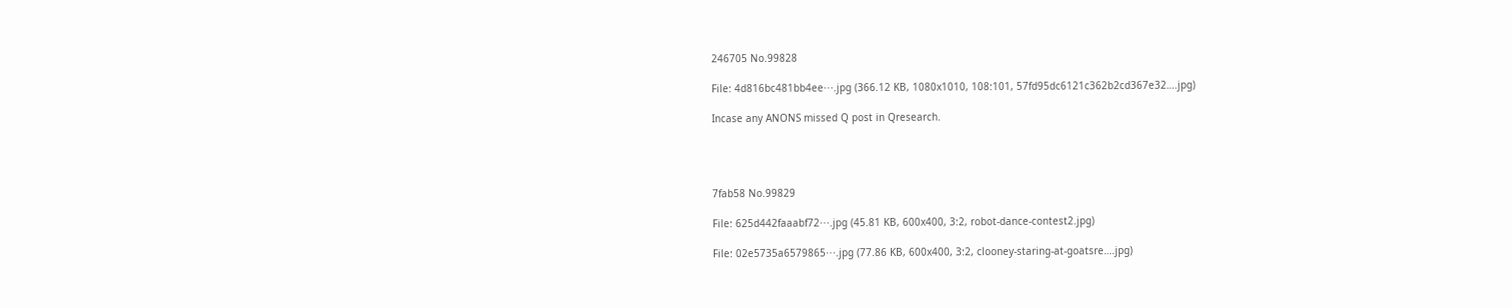246705 No.99828

File: 4d816bc481bb4ee⋯.jpg (366.12 KB, 1080x1010, 108:101, 57fd95dc6121c362b2cd367e32….jpg)

Incase any ANONS missed Q post in Qresearch.




7fab58 No.99829

File: 625d442faaabf72⋯.jpg (45.81 KB, 600x400, 3:2, robot-dance-contest2.jpg)

File: 02e5735a6579865⋯.jpg (77.86 KB, 600x400, 3:2, clooney-staring-at-goatsre….jpg)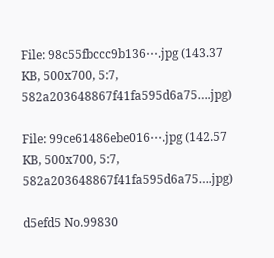File: 98c55fbccc9b136⋯.jpg (143.37 KB, 500x700, 5:7, 582a203648867f41fa595d6a75….jpg)

File: 99ce61486ebe016⋯.jpg (142.57 KB, 500x700, 5:7, 582a203648867f41fa595d6a75….jpg)

d5efd5 No.99830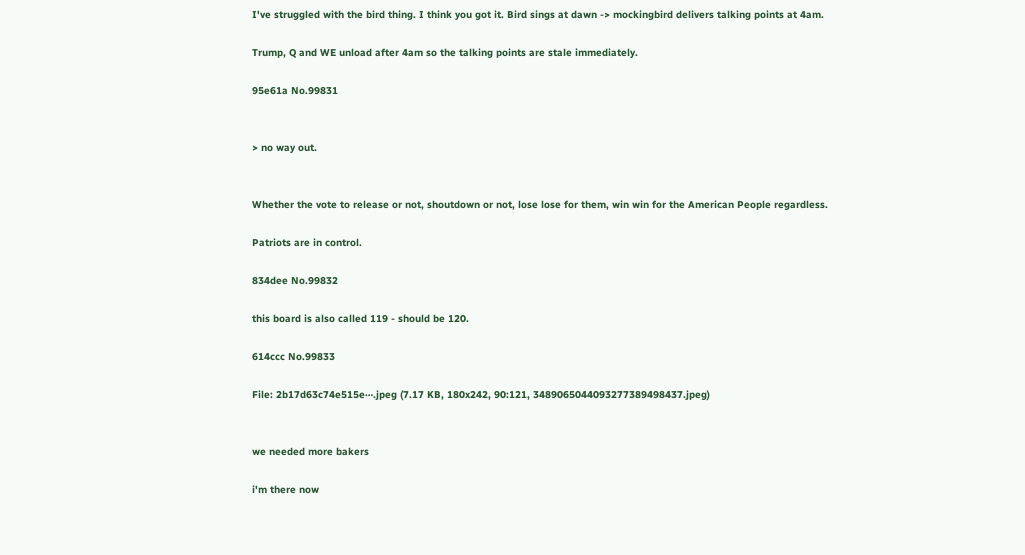I've struggled with the bird thing. I think you got it. Bird sings at dawn -> mockingbird delivers talking points at 4am.

Trump, Q and WE unload after 4am so the talking points are stale immediately.

95e61a No.99831


> no way out.


Whether the vote to release or not, shoutdown or not, lose lose for them, win win for the American People regardless.

Patriots are in control.

834dee No.99832

this board is also called 119 - should be 120.

614ccc No.99833

File: 2b17d63c74e515e⋯.jpeg (7.17 KB, 180x242, 90:121, 3489065044093277389498437.jpeg)


we needed more bakers

i'm there now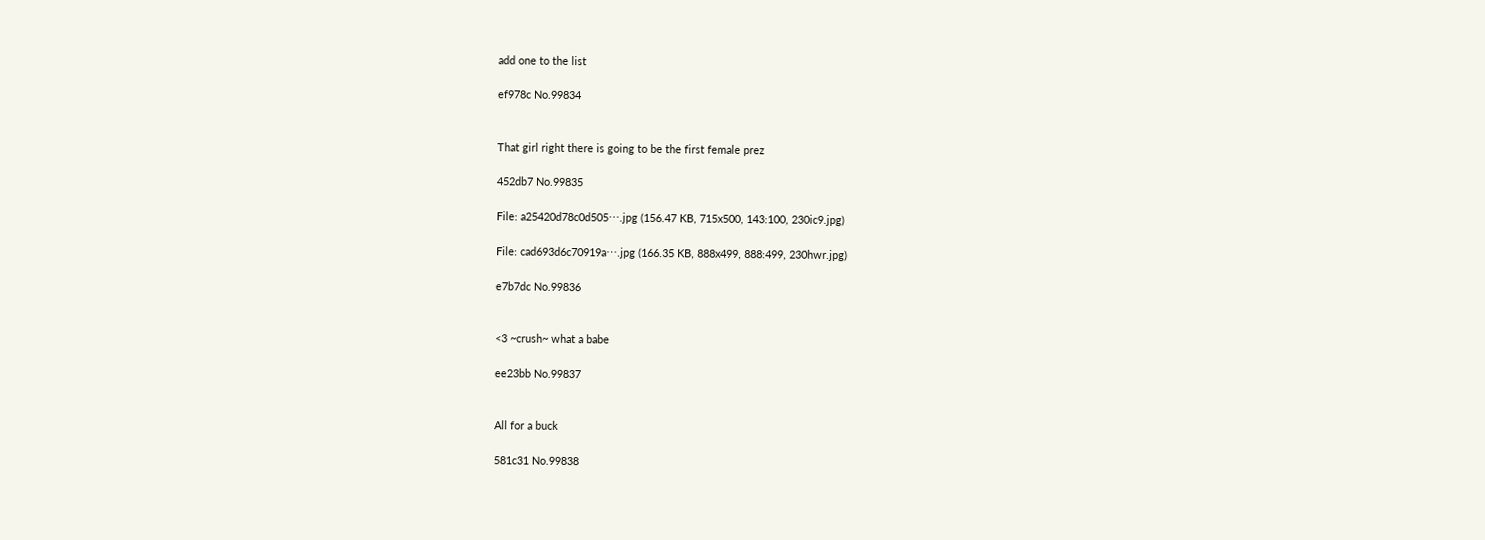add one to the list

ef978c No.99834


That girl right there is going to be the first female prez

452db7 No.99835

File: a25420d78c0d505⋯.jpg (156.47 KB, 715x500, 143:100, 230ic9.jpg)

File: cad693d6c70919a⋯.jpg (166.35 KB, 888x499, 888:499, 230hwr.jpg)

e7b7dc No.99836


<3 ~crush~ what a babe

ee23bb No.99837


All for a buck

581c31 No.99838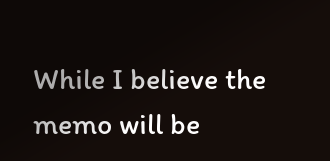While I believe the memo will be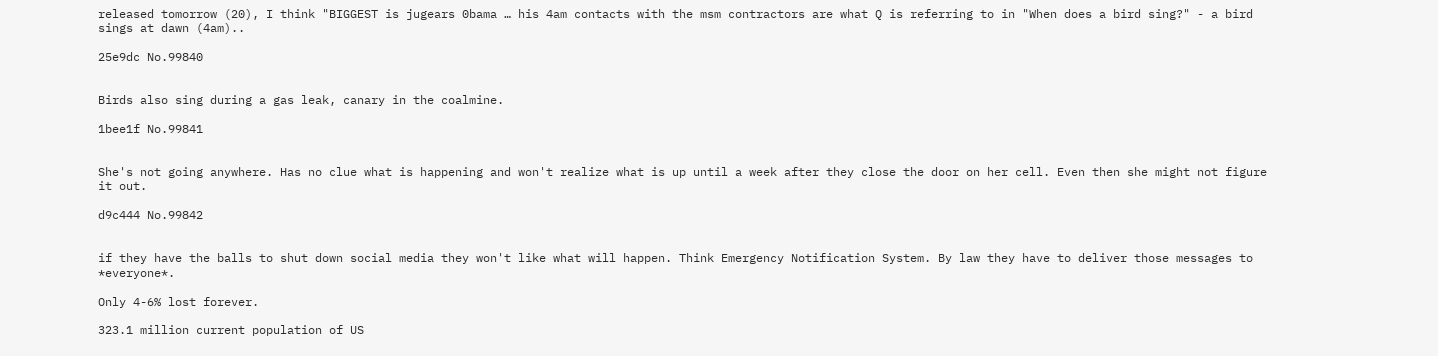released tomorrow (20), I think "BIGGEST is jugears 0bama … his 4am contacts with the msm contractors are what Q is referring to in "When does a bird sing?" - a bird sings at dawn (4am)..

25e9dc No.99840


Birds also sing during a gas leak, canary in the coalmine.

1bee1f No.99841


She's not going anywhere. Has no clue what is happening and won't realize what is up until a week after they close the door on her cell. Even then she might not figure it out.

d9c444 No.99842


if they have the balls to shut down social media they won't like what will happen. Think Emergency Notification System. By law they have to deliver those messages to *everyone*.

Only 4-6% lost forever.

323.1 million current population of US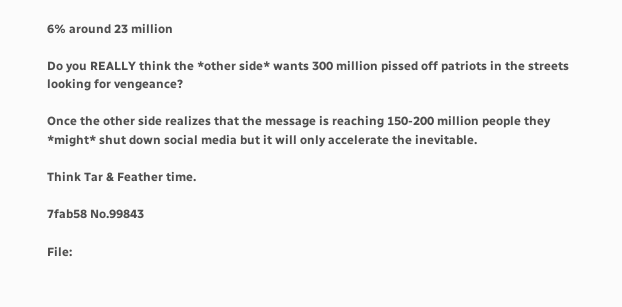6% around 23 million

Do you REALLY think the *other side* wants 300 million pissed off patriots in the streets looking for vengeance?

Once the other side realizes that the message is reaching 150-200 million people they *might* shut down social media but it will only accelerate the inevitable.

Think Tar & Feather time.

7fab58 No.99843

File: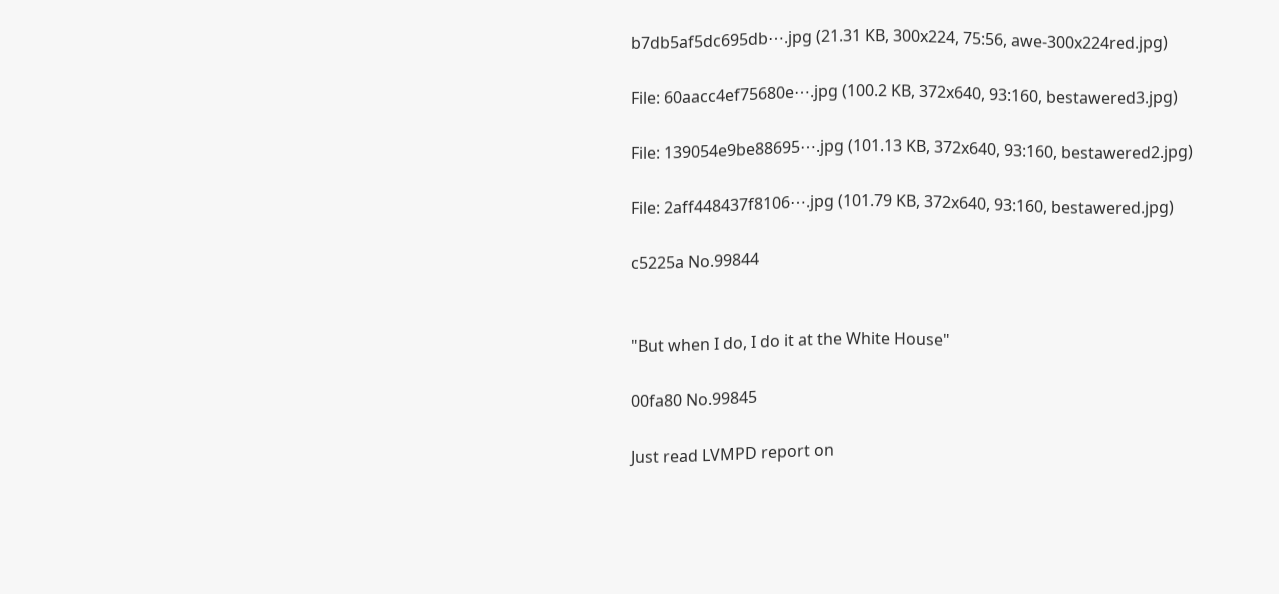b7db5af5dc695db⋯.jpg (21.31 KB, 300x224, 75:56, awe-300x224red.jpg)

File: 60aacc4ef75680e⋯.jpg (100.2 KB, 372x640, 93:160, bestawered3.jpg)

File: 139054e9be88695⋯.jpg (101.13 KB, 372x640, 93:160, bestawered2.jpg)

File: 2aff448437f8106⋯.jpg (101.79 KB, 372x640, 93:160, bestawered.jpg)

c5225a No.99844


"But when I do, I do it at the White House"

00fa80 No.99845

Just read LVMPD report on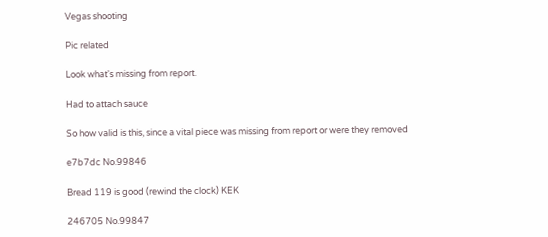Vegas shooting

Pic related

Look what's missing from report.

Had to attach sauce

So how valid is this, since a vital piece was missing from report or were they removed

e7b7dc No.99846

Bread 119 is good (rewind the clock) KEK

246705 No.99847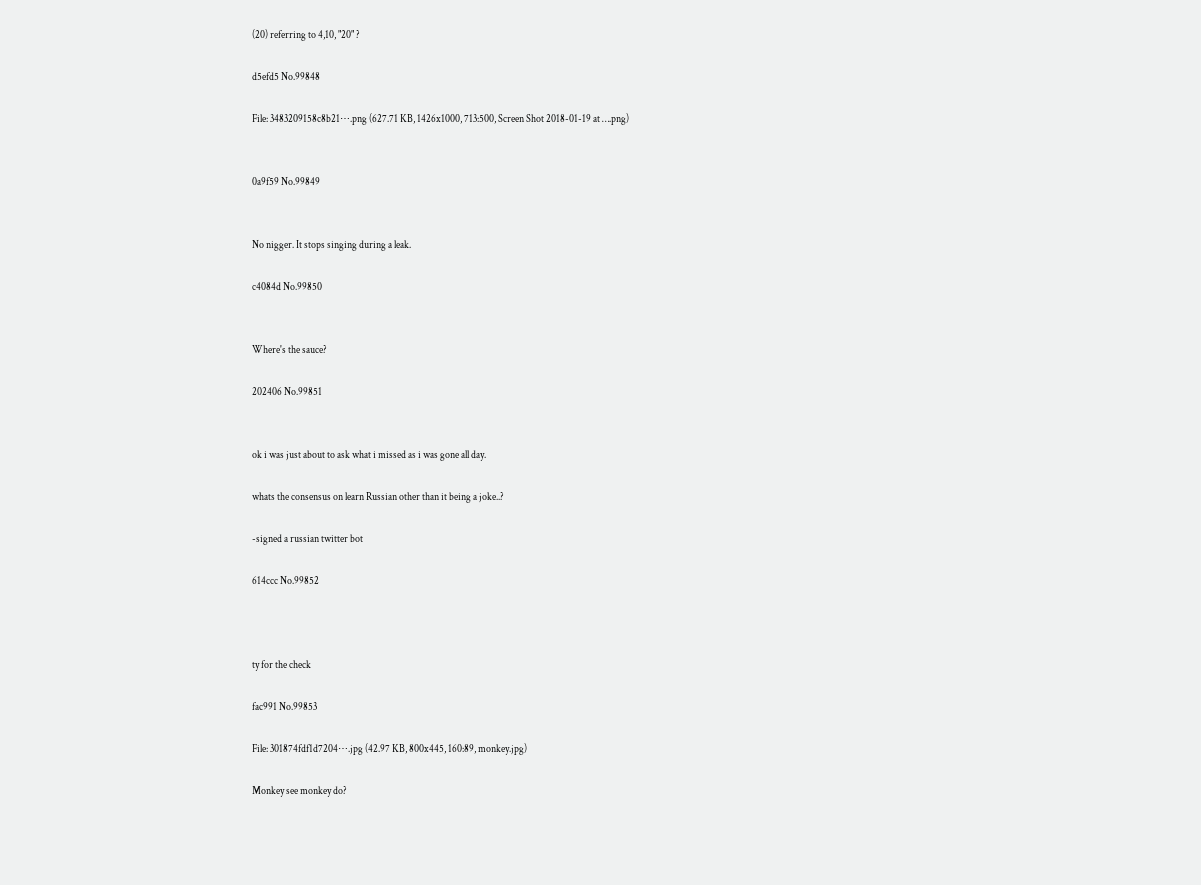(20) referring to 4,10, "20" ?

d5efd5 No.99848

File: 3483209158c8b21⋯.png (627.71 KB, 1426x1000, 713:500, Screen Shot 2018-01-19 at ….png)


0a9f59 No.99849


No nigger. It stops singing during a leak.

c4084d No.99850


Where's the sauce?

202406 No.99851


ok i was just about to ask what i missed as i was gone all day.

whats the consensus on learn Russian other than it being a joke..?

-signed a russian twitter bot

614ccc No.99852



ty for the check

fac991 No.99853

File: 301874fdf1d7204⋯.jpg (42.97 KB, 800x445, 160:89, monkey.jpg)

Monkey see monkey do?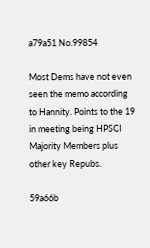a79a51 No.99854

Most Dems have not even seen the memo according to Hannity. Points to the 19 in meeting being HPSCI Majority Members plus other key Repubs.

59a66b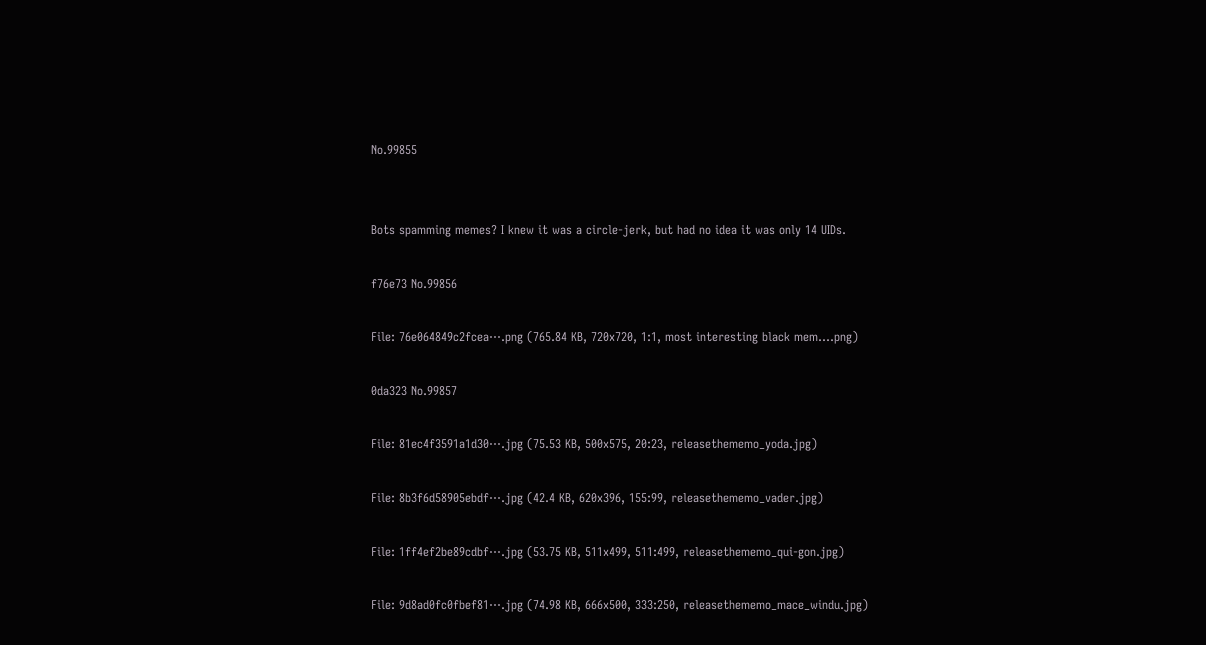No.99855


Bots spamming memes? I knew it was a circle-jerk, but had no idea it was only 14 UIDs.

f76e73 No.99856

File: 76e064849c2fcea⋯.png (765.84 KB, 720x720, 1:1, most interesting black mem….png)

0da323 No.99857

File: 81ec4f3591a1d30⋯.jpg (75.53 KB, 500x575, 20:23, releasethememo_yoda.jpg)

File: 8b3f6d58905ebdf⋯.jpg (42.4 KB, 620x396, 155:99, releasethememo_vader.jpg)

File: 1ff4ef2be89cdbf⋯.jpg (53.75 KB, 511x499, 511:499, releasethememo_qui-gon.jpg)

File: 9d8ad0fc0fbef81⋯.jpg (74.98 KB, 666x500, 333:250, releasethememo_mace_windu.jpg)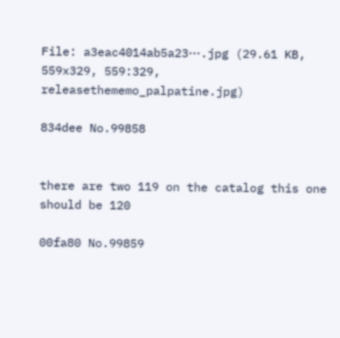File: a3eac4014ab5a23⋯.jpg (29.61 KB, 559x329, 559:329, releasethememo_palpatine.jpg)

834dee No.99858


there are two 119 on the catalog this one should be 120

00fa80 No.99859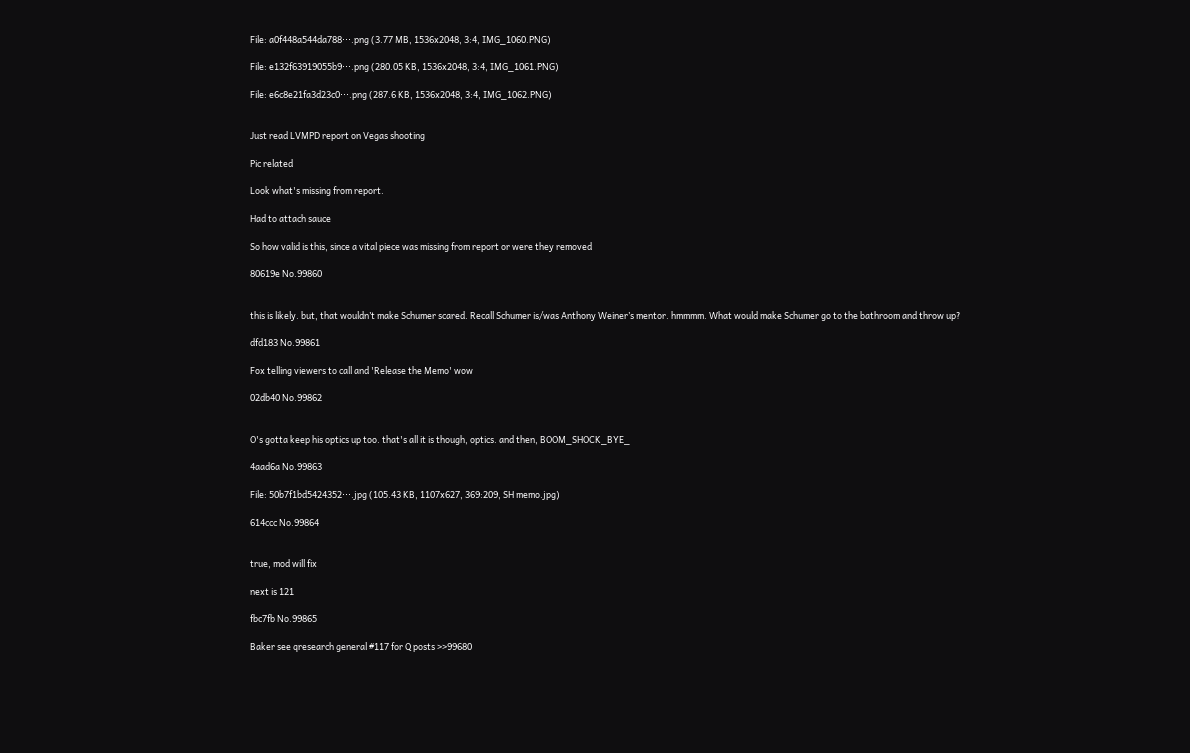File: a0f448a544da788⋯.png (3.77 MB, 1536x2048, 3:4, IMG_1060.PNG)

File: e132f63919055b9⋯.png (280.05 KB, 1536x2048, 3:4, IMG_1061.PNG)

File: e6c8e21fa3d23c0⋯.png (287.6 KB, 1536x2048, 3:4, IMG_1062.PNG)


Just read LVMPD report on Vegas shooting

Pic related

Look what's missing from report.

Had to attach sauce

So how valid is this, since a vital piece was missing from report or were they removed

80619e No.99860


this is likely. but, that wouldn’t make Schumer scared. Recall Schumer is/was Anthony Weiner’s mentor. hmmmm. What would make Schumer go to the bathroom and throw up?

dfd183 No.99861

Fox telling viewers to call and 'Release the Memo' wow

02db40 No.99862


O's gotta keep his optics up too. that's all it is though, optics. and then, BOOM_SHOCK_BYE_

4aad6a No.99863

File: 50b7f1bd5424352⋯.jpg (105.43 KB, 1107x627, 369:209, SH memo.jpg)

614ccc No.99864


true, mod will fix

next is 121

fbc7fb No.99865

Baker see qresearch general #117 for Q posts >>99680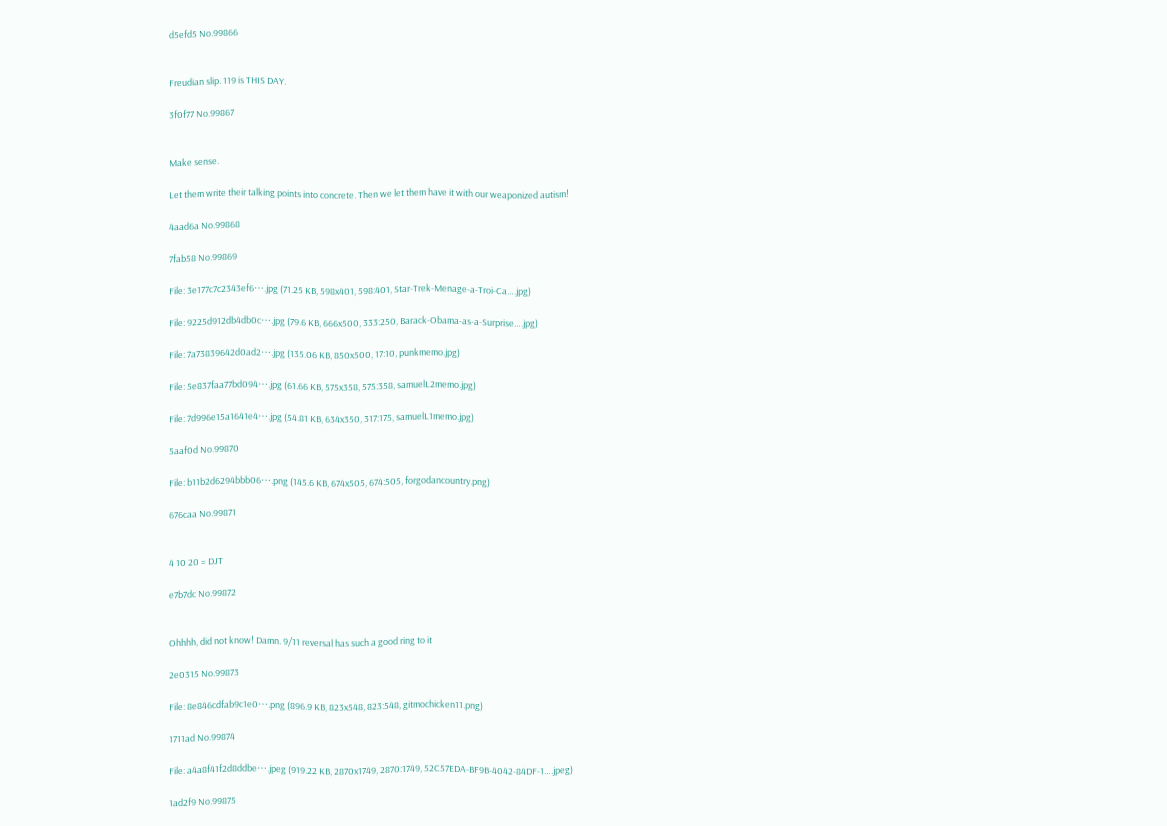d5efd5 No.99866


Freudian slip. 119 is THIS DAY.

3f0f77 No.99867


Make sense.

Let them write their talking points into concrete. Then we let them have it with our weaponized autism!

4aad6a No.99868

7fab58 No.99869

File: 3e177c7c2343ef6⋯.jpg (71.25 KB, 598x401, 598:401, Star-Trek-Menage-a-Troi-Ca….jpg)

File: 9225d912db4db0c⋯.jpg (79.6 KB, 666x500, 333:250, Barack-Obama-as-a-Surprise….jpg)

File: 7a73839642d0ad2⋯.jpg (135.06 KB, 850x500, 17:10, punkmemo.jpg)

File: 5e837faa77bd094⋯.jpg (61.66 KB, 575x358, 575:358, samuelL2memo.jpg)

File: 7d996e15a1641e4⋯.jpg (54.81 KB, 634x350, 317:175, samuelL1memo.jpg)

5aaf0d No.99870

File: b11b2d6294bbb06⋯.png (145.6 KB, 674x505, 674:505, forgodancountry.png)

676caa No.99871


4 10 20 = DJT

e7b7dc No.99872


Ohhhh, did not know! Damn. 9/11 reversal has such a good ring to it

2e0315 No.99873

File: 8e846cdfab9c1e0⋯.png (896.9 KB, 823x548, 823:548, gitmochicken11.png)

1711ad No.99874

File: a4a8f41f2d8ddbe⋯.jpeg (919.22 KB, 2870x1749, 2870:1749, 52C57EDA-BF9B-4042-84DF-1….jpeg)

1ad2f9 No.99875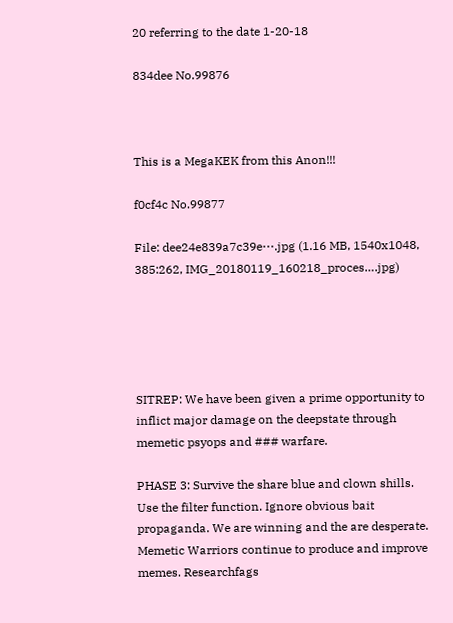20 referring to the date 1-20-18

834dee No.99876



This is a MegaKEK from this Anon!!!

f0cf4c No.99877

File: dee24e839a7c39e⋯.jpg (1.16 MB, 1540x1048, 385:262, IMG_20180119_160218_proces….jpg)





SITREP: We have been given a prime opportunity to inflict major damage on the deepstate through memetic psyops and ### warfare.

PHASE 3: Survive the share blue and clown shills. Use the filter function. Ignore obvious bait propaganda. We are winning and the are desperate. Memetic Warriors continue to produce and improve memes. Researchfags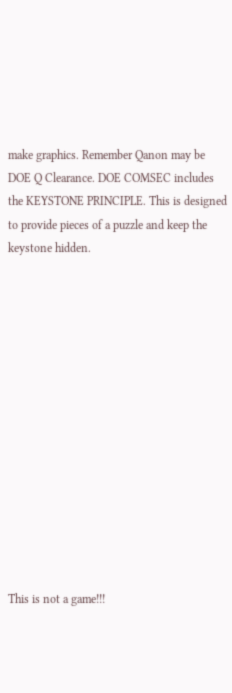make graphics. Remember Qanon may be DOE Q Clearance. DOE COMSEC includes the KEYSTONE PRINCIPLE. This is designed to provide pieces of a puzzle and keep the keystone hidden.














This is not a game!!!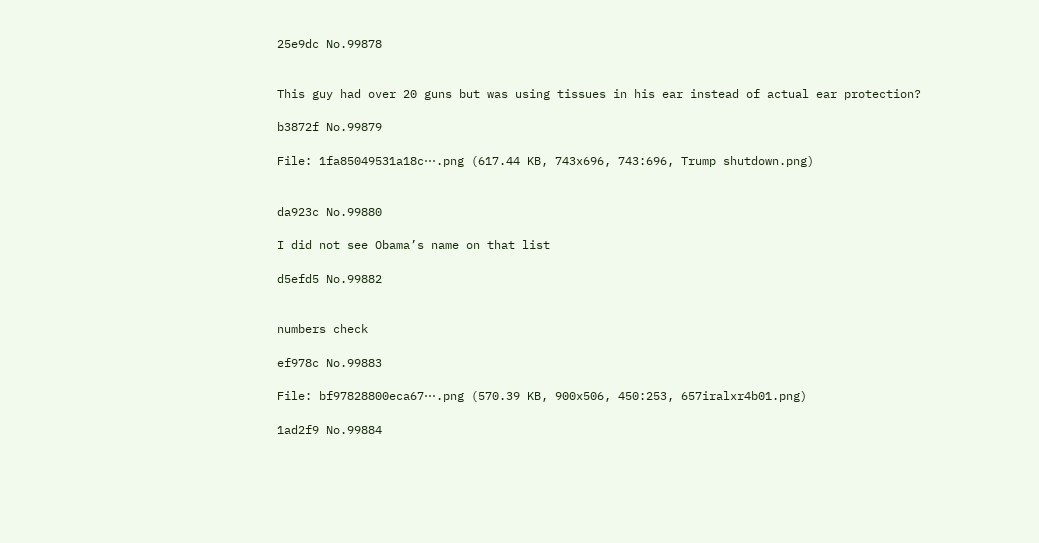25e9dc No.99878


This guy had over 20 guns but was using tissues in his ear instead of actual ear protection?

b3872f No.99879

File: 1fa85049531a18c⋯.png (617.44 KB, 743x696, 743:696, Trump shutdown.png)


da923c No.99880

I did not see Obama’s name on that list

d5efd5 No.99882


numbers check

ef978c No.99883

File: bf97828800eca67⋯.png (570.39 KB, 900x506, 450:253, 657iralxr4b01.png)

1ad2f9 No.99884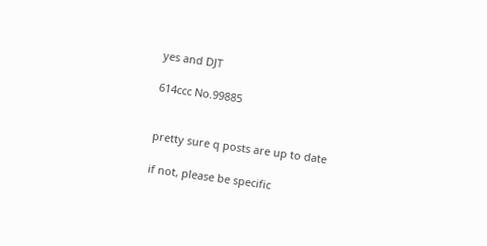yes and DJT

614ccc No.99885


pretty sure q posts are up to date

if not, please be specific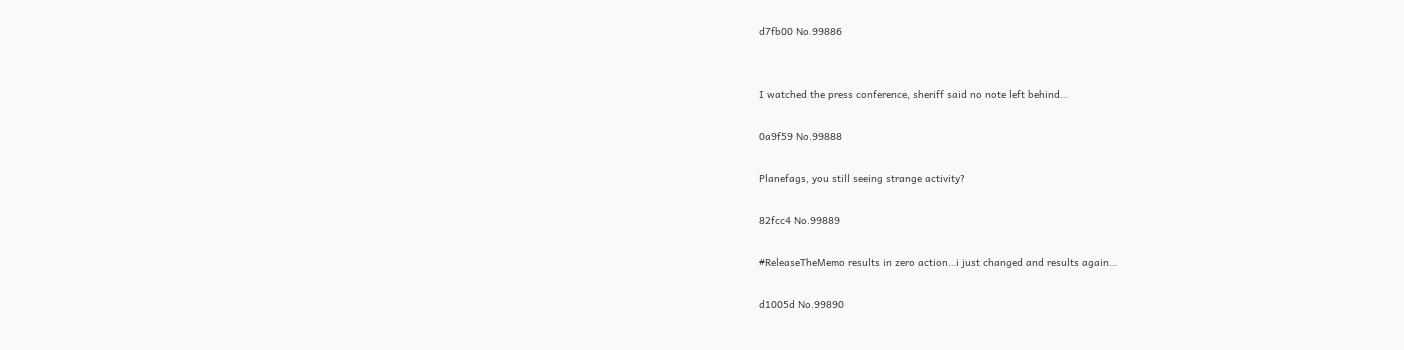d7fb00 No.99886


I watched the press conference, sheriff said no note left behind…

0a9f59 No.99888

Planefags, you still seeing strange activity?

82fcc4 No.99889

#ReleaseTheMemo results in zero action…i just changed and results again…

d1005d No.99890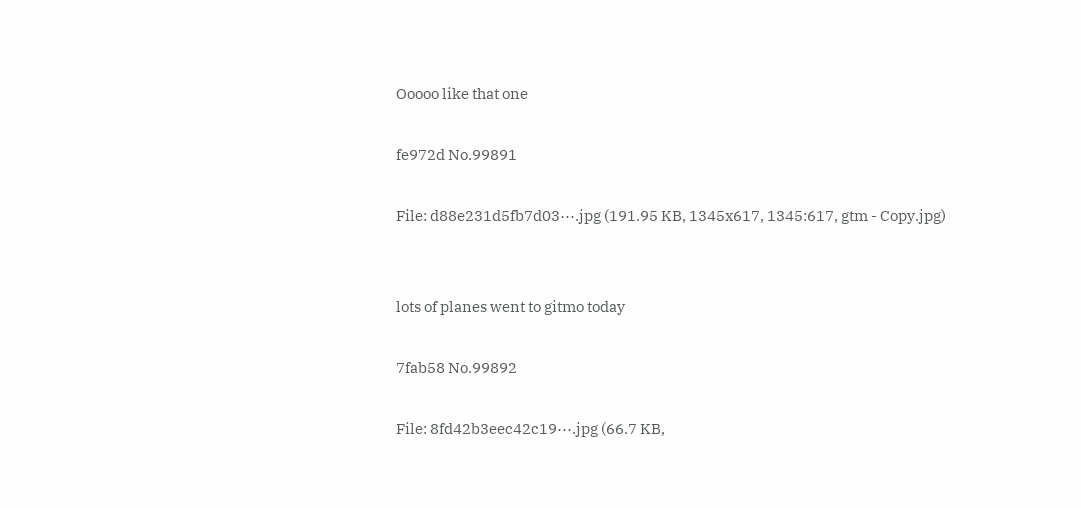Ooooo like that one

fe972d No.99891

File: d88e231d5fb7d03⋯.jpg (191.95 KB, 1345x617, 1345:617, gtm - Copy.jpg)


lots of planes went to gitmo today

7fab58 No.99892

File: 8fd42b3eec42c19⋯.jpg (66.7 KB,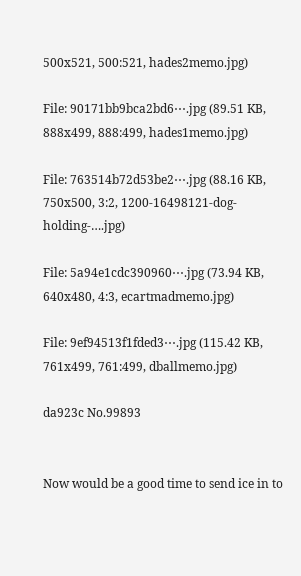500x521, 500:521, hades2memo.jpg)

File: 90171bb9bca2bd6⋯.jpg (89.51 KB, 888x499, 888:499, hades1memo.jpg)

File: 763514b72d53be2⋯.jpg (88.16 KB, 750x500, 3:2, 1200-16498121-dog-holding-….jpg)

File: 5a94e1cdc390960⋯.jpg (73.94 KB, 640x480, 4:3, ecartmadmemo.jpg)

File: 9ef94513f1fded3⋯.jpg (115.42 KB, 761x499, 761:499, dballmemo.jpg)

da923c No.99893


Now would be a good time to send ice in to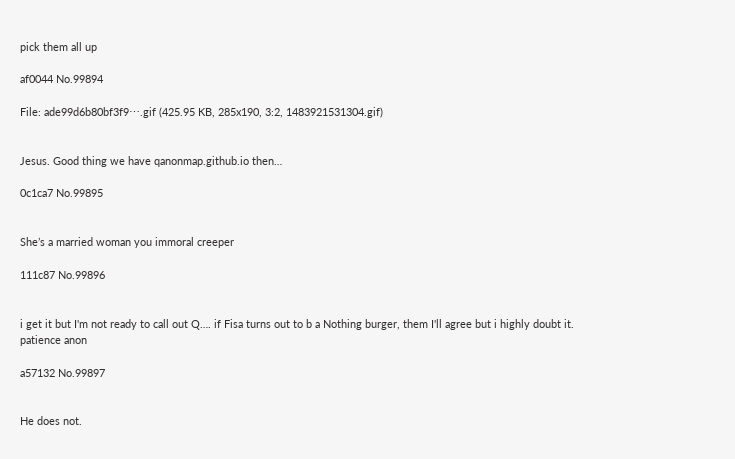pick them all up

af0044 No.99894

File: ade99d6b80bf3f9⋯.gif (425.95 KB, 285x190, 3:2, 1483921531304.gif)


Jesus. Good thing we have qanonmap.github.io then…

0c1ca7 No.99895


She’s a married woman you immoral creeper

111c87 No.99896


i get it but I'm not ready to call out Q…. if Fisa turns out to b a Nothing burger, them I'll agree but i highly doubt it. patience anon

a57132 No.99897


He does not.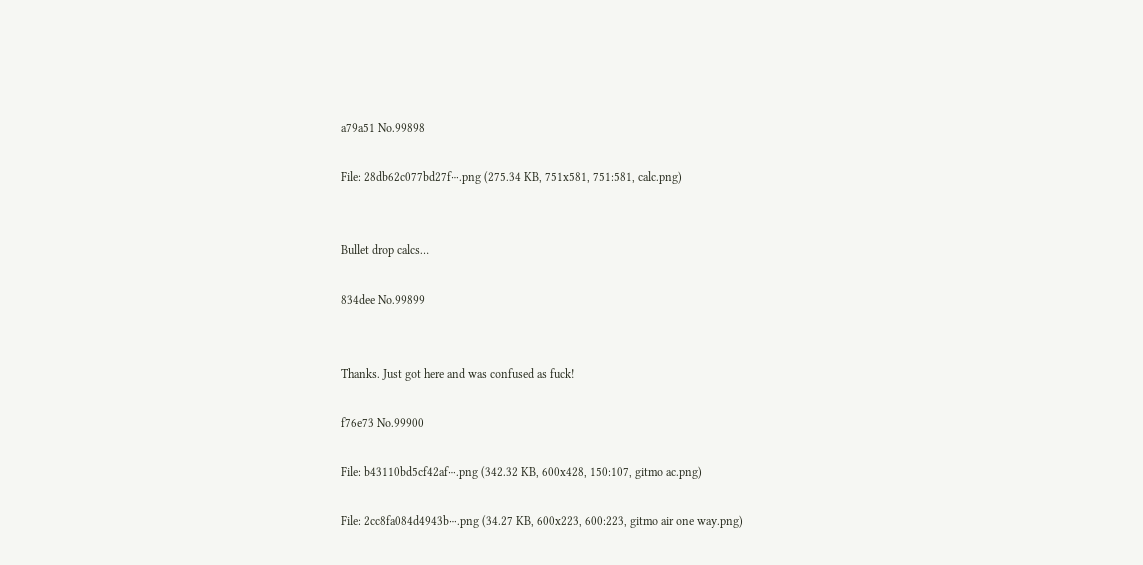a79a51 No.99898

File: 28db62c077bd27f⋯.png (275.34 KB, 751x581, 751:581, calc.png)


Bullet drop calcs…

834dee No.99899


Thanks. Just got here and was confused as fuck!

f76e73 No.99900

File: b43110bd5cf42af⋯.png (342.32 KB, 600x428, 150:107, gitmo ac.png)

File: 2cc8fa084d4943b⋯.png (34.27 KB, 600x223, 600:223, gitmo air one way.png)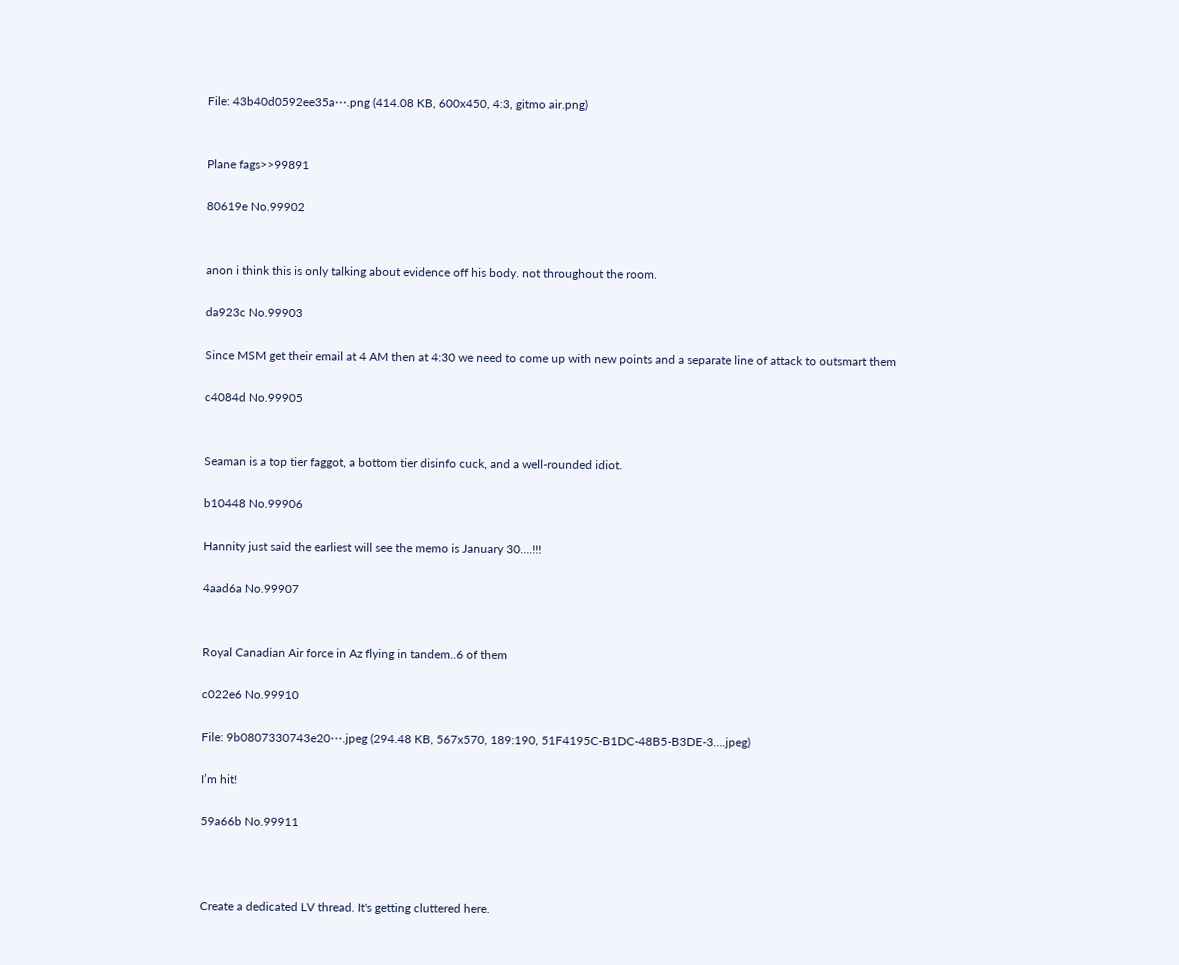File: 43b40d0592ee35a⋯.png (414.08 KB, 600x450, 4:3, gitmo air.png)


Plane fags>>99891

80619e No.99902


anon i think this is only talking about evidence off his body. not throughout the room.

da923c No.99903

Since MSM get their email at 4 AM then at 4:30 we need to come up with new points and a separate line of attack to outsmart them

c4084d No.99905


Seaman is a top tier faggot, a bottom tier disinfo cuck, and a well-rounded idiot.

b10448 No.99906

Hannity just said the earliest will see the memo is January 30….!!!

4aad6a No.99907


Royal Canadian Air force in Az flying in tandem..6 of them

c022e6 No.99910

File: 9b0807330743e20⋯.jpeg (294.48 KB, 567x570, 189:190, 51F4195C-B1DC-48B5-B3DE-3….jpeg)

I’m hit!

59a66b No.99911



Create a dedicated LV thread. It's getting cluttered here.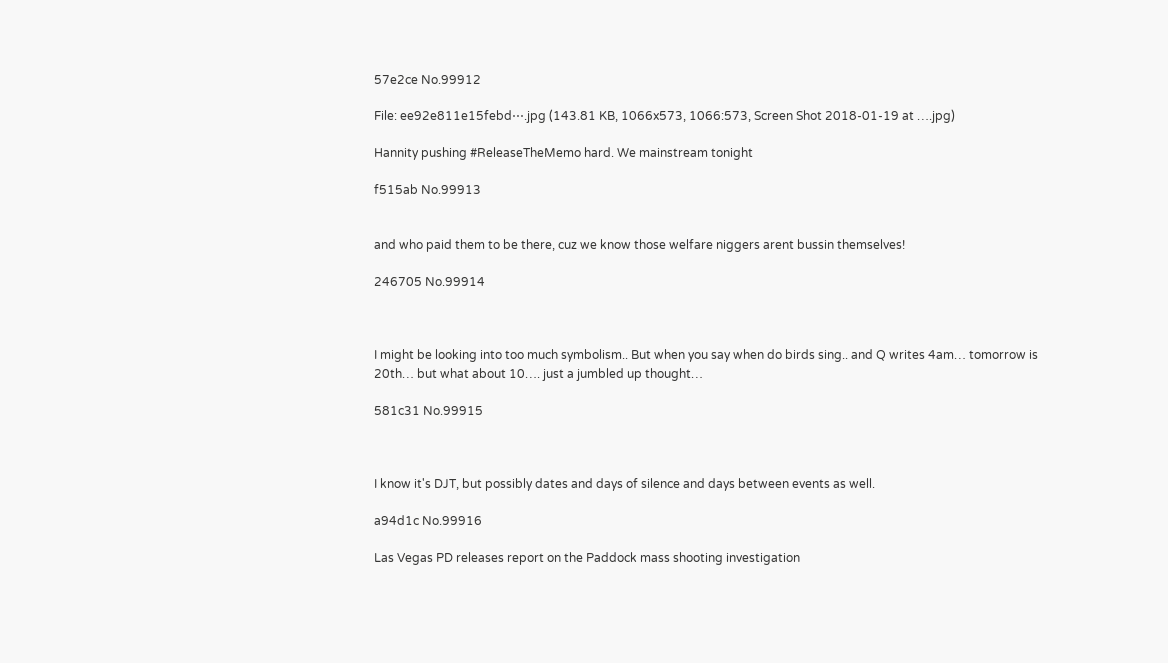57e2ce No.99912

File: ee92e811e15febd⋯.jpg (143.81 KB, 1066x573, 1066:573, Screen Shot 2018-01-19 at ….jpg)

Hannity pushing #ReleaseTheMemo hard. We mainstream tonight

f515ab No.99913


and who paid them to be there, cuz we know those welfare niggers arent bussin themselves!

246705 No.99914



I might be looking into too much symbolism.. But when you say when do birds sing.. and Q writes 4am… tomorrow is 20th… but what about 10…. just a jumbled up thought…

581c31 No.99915



I know it's DJT, but possibly dates and days of silence and days between events as well.

a94d1c No.99916

Las Vegas PD releases report on the Paddock mass shooting investigation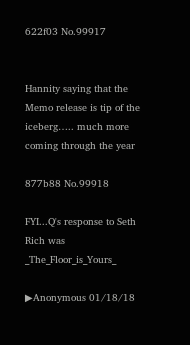622f03 No.99917


Hannity saying that the Memo release is tip of the iceberg….. much more coming through the year

877b88 No.99918

FYI...Q's response to Seth Rich was _The_Floor_is_Yours_

▶Anonymous 01/18/18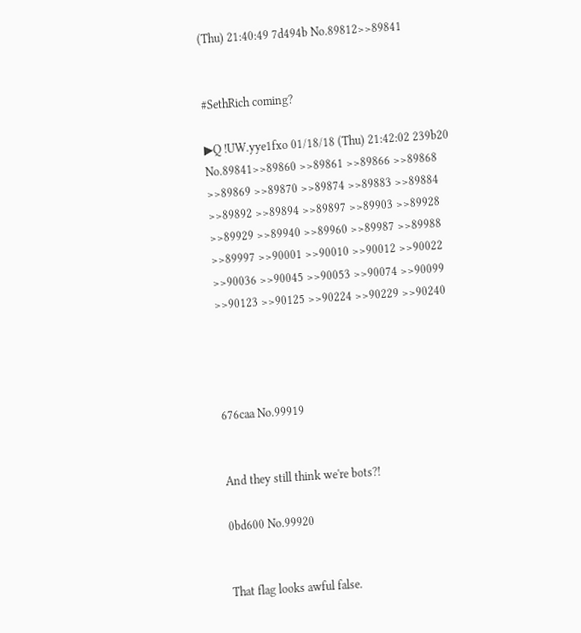(Thu) 21:40:49 7d494b No.89812>>89841


#SethRich coming?

▶Q !UW.yye1fxo 01/18/18 (Thu) 21:42:02 239b20 No.89841>>89860 >>89861 >>89866 >>89868 >>89869 >>89870 >>89874 >>89883 >>89884 >>89892 >>89894 >>89897 >>89903 >>89928 >>89929 >>89940 >>89960 >>89987 >>89988 >>89997 >>90001 >>90010 >>90012 >>90022 >>90036 >>90045 >>90053 >>90074 >>90099 >>90123 >>90125 >>90224 >>90229 >>90240




676caa No.99919


And they still think we're bots?!

0bd600 No.99920


That flag looks awful false.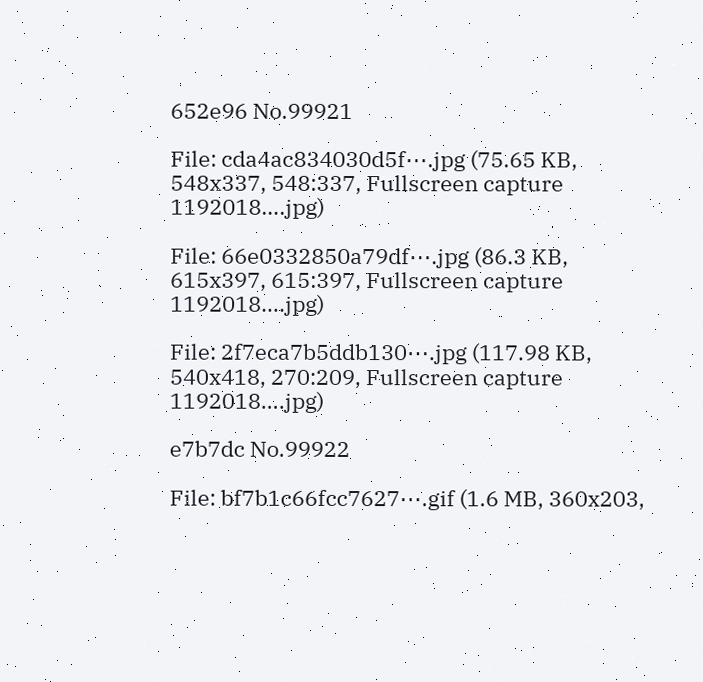652e96 No.99921

File: cda4ac834030d5f⋯.jpg (75.65 KB, 548x337, 548:337, Fullscreen capture 1192018….jpg)

File: 66e0332850a79df⋯.jpg (86.3 KB, 615x397, 615:397, Fullscreen capture 1192018….jpg)

File: 2f7eca7b5ddb130⋯.jpg (117.98 KB, 540x418, 270:209, Fullscreen capture 1192018….jpg)

e7b7dc No.99922

File: bf7b1c66fcc7627⋯.gif (1.6 MB, 360x203,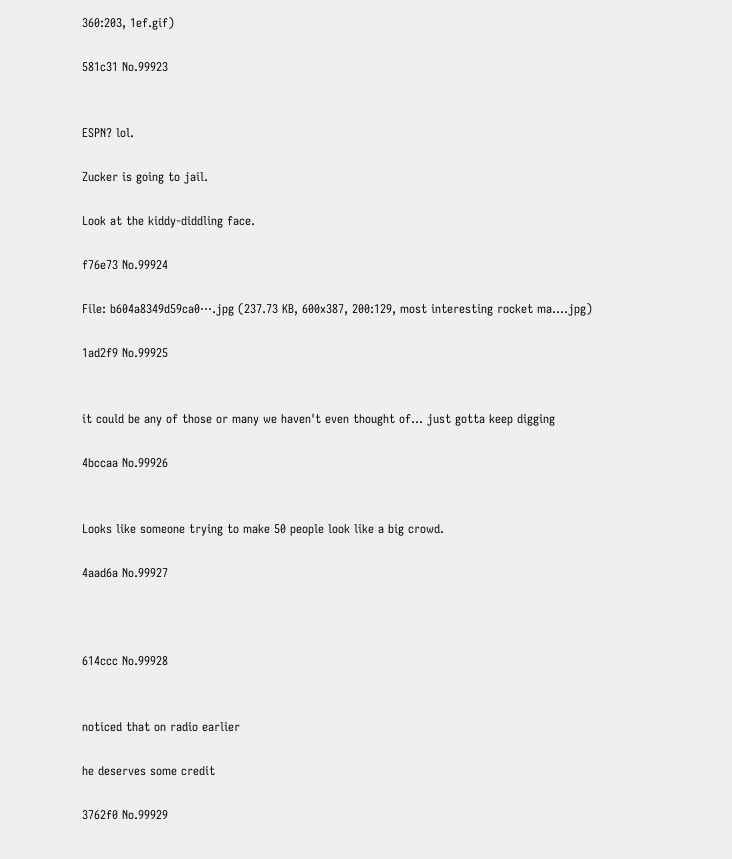360:203, 1ef.gif)

581c31 No.99923


ESPN? lol.

Zucker is going to jail.

Look at the kiddy-diddling face.

f76e73 No.99924

File: b604a8349d59ca0⋯.jpg (237.73 KB, 600x387, 200:129, most interesting rocket ma….jpg)

1ad2f9 No.99925


it could be any of those or many we haven't even thought of… just gotta keep digging

4bccaa No.99926


Looks like someone trying to make 50 people look like a big crowd.

4aad6a No.99927



614ccc No.99928


noticed that on radio earlier

he deserves some credit

3762f0 No.99929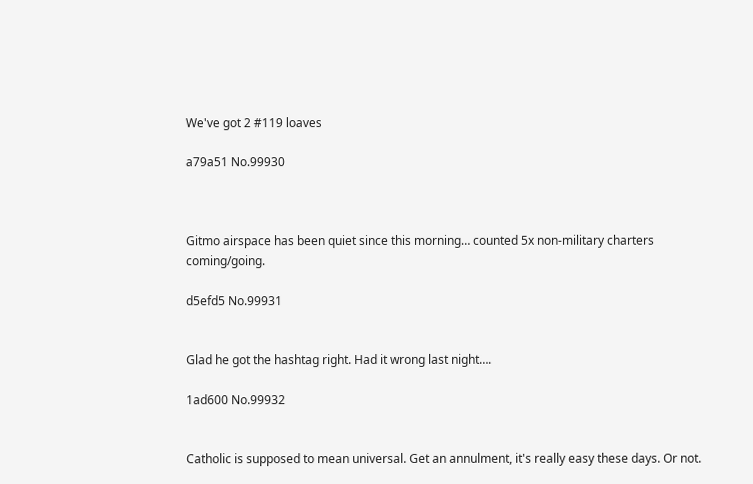We've got 2 #119 loaves

a79a51 No.99930



Gitmo airspace has been quiet since this morning… counted 5x non-military charters coming/going.

d5efd5 No.99931


Glad he got the hashtag right. Had it wrong last night….

1ad600 No.99932


Catholic is supposed to mean universal. Get an annulment, it's really easy these days. Or not.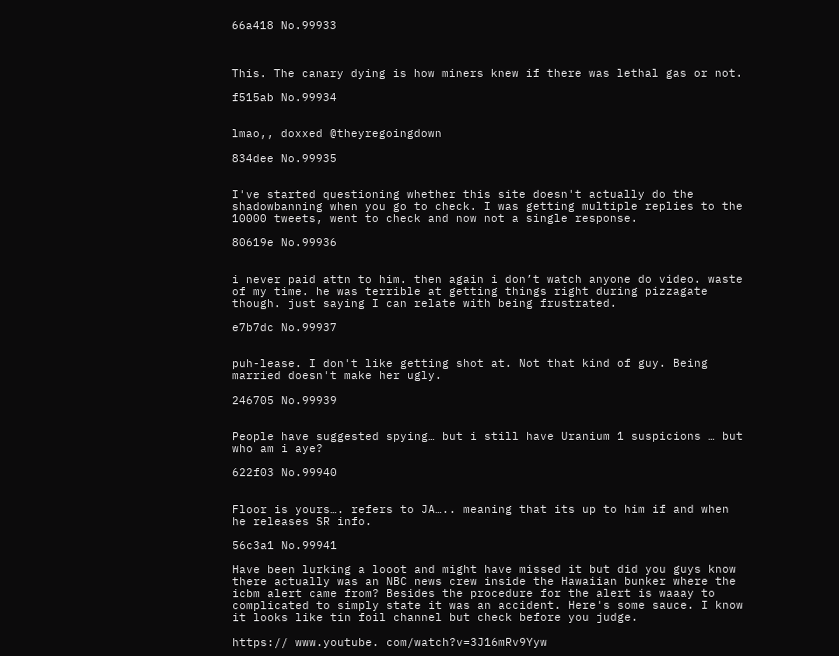66a418 No.99933



This. The canary dying is how miners knew if there was lethal gas or not.

f515ab No.99934


lmao,, doxxed @theyregoingdown

834dee No.99935


I've started questioning whether this site doesn't actually do the shadowbanning when you go to check. I was getting multiple replies to the 10000 tweets, went to check and now not a single response.

80619e No.99936


i never paid attn to him. then again i don’t watch anyone do video. waste of my time. he was terrible at getting things right during pizzagate though. just saying I can relate with being frustrated.

e7b7dc No.99937


puh-lease. I don't like getting shot at. Not that kind of guy. Being married doesn't make her ugly.

246705 No.99939


People have suggested spying… but i still have Uranium 1 suspicions … but who am i aye?

622f03 No.99940


Floor is yours…. refers to JA….. meaning that its up to him if and when he releases SR info.

56c3a1 No.99941

Have been lurking a looot and might have missed it but did you guys know there actually was an NBC news crew inside the Hawaiian bunker where the icbm alert came from? Besides the procedure for the alert is waaay to complicated to simply state it was an accident. Here's some sauce. I know it looks like tin foil channel but check before you judge.

https:// www.youtube. com/watch?v=3J16mRv9Yyw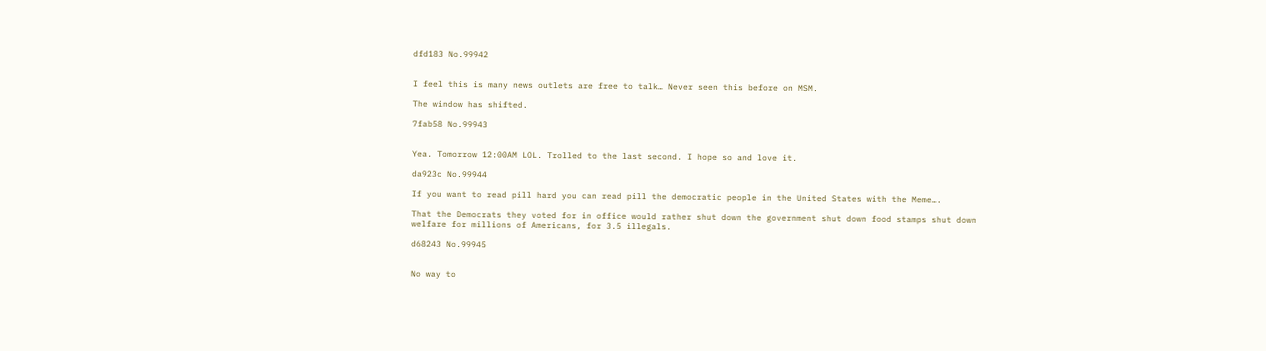dfd183 No.99942


I feel this is many news outlets are free to talk… Never seen this before on MSM.

The window has shifted.

7fab58 No.99943


Yea. Tomorrow 12:00AM LOL. Trolled to the last second. I hope so and love it.

da923c No.99944

If you want to read pill hard you can read pill the democratic people in the United States with the Meme….

That the Democrats they voted for in office would rather shut down the government shut down food stamps shut down welfare for millions of Americans, for 3.5 illegals.

d68243 No.99945


No way to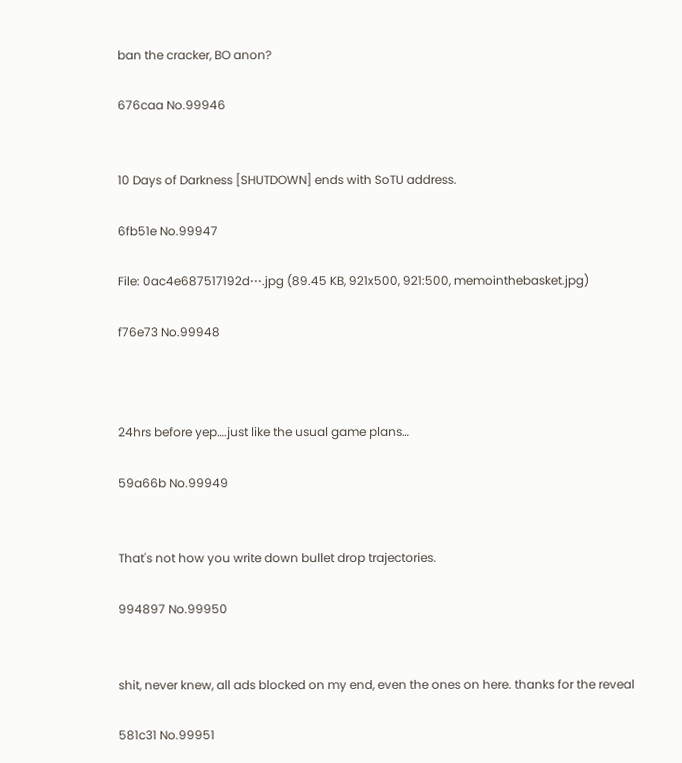ban the cracker, BO anon?

676caa No.99946


10 Days of Darkness [SHUTDOWN] ends with SoTU address.

6fb51e No.99947

File: 0ac4e687517192d⋯.jpg (89.45 KB, 921x500, 921:500, memointhebasket.jpg)

f76e73 No.99948



24hrs before yep….just like the usual game plans…

59a66b No.99949


That's not how you write down bullet drop trajectories.

994897 No.99950


shit, never knew, all ads blocked on my end, even the ones on here. thanks for the reveal

581c31 No.99951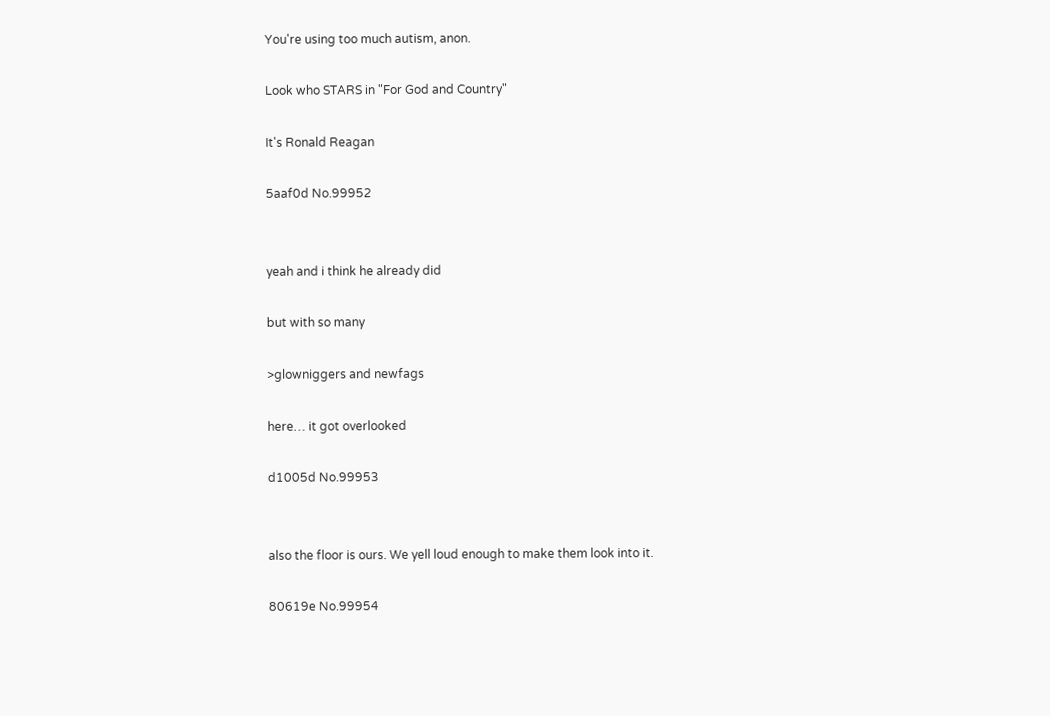You're using too much autism, anon.

Look who STARS in "For God and Country"

It's Ronald Reagan

5aaf0d No.99952


yeah and i think he already did

but with so many

>glowniggers and newfags

here… it got overlooked

d1005d No.99953


also the floor is ours. We yell loud enough to make them look into it.

80619e No.99954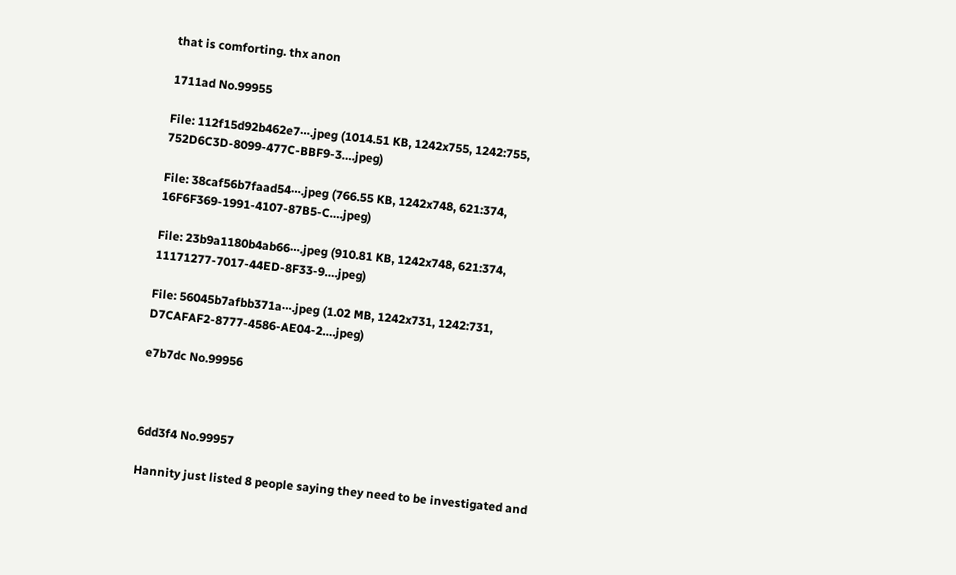that is comforting. thx anon

1711ad No.99955

File: 112f15d92b462e7⋯.jpeg (1014.51 KB, 1242x755, 1242:755, 752D6C3D-8099-477C-BBF9-3….jpeg)

File: 38caf56b7faad54⋯.jpeg (766.55 KB, 1242x748, 621:374, 16F6F369-1991-4107-87B5-C….jpeg)

File: 23b9a1180b4ab66⋯.jpeg (910.81 KB, 1242x748, 621:374, 11171277-7017-44ED-8F33-9….jpeg)

File: 56045b7afbb371a⋯.jpeg (1.02 MB, 1242x731, 1242:731, D7CAFAF2-8777-4586-AE04-2….jpeg)

e7b7dc No.99956



6dd3f4 No.99957

Hannity just listed 8 people saying they need to be investigated and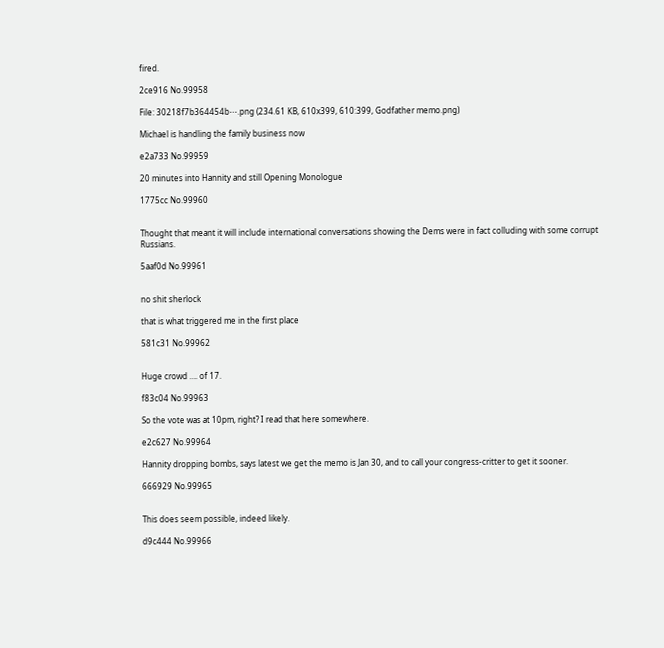fired.

2ce916 No.99958

File: 30218f7b364454b⋯.png (234.61 KB, 610x399, 610:399, Godfather memo.png)

Michael is handling the family business now

e2a733 No.99959

20 minutes into Hannity and still Opening Monologue

1775cc No.99960


Thought that meant it will include international conversations showing the Dems were in fact colluding with some corrupt Russians.

5aaf0d No.99961


no shit sherlock

that is what triggered me in the first place

581c31 No.99962


Huge crowd …. of 17.

f83c04 No.99963

So the vote was at 10pm, right? I read that here somewhere.

e2c627 No.99964

Hannity dropping bombs, says latest we get the memo is Jan 30, and to call your congress-critter to get it sooner.

666929 No.99965


This does seem possible, indeed likely.

d9c444 No.99966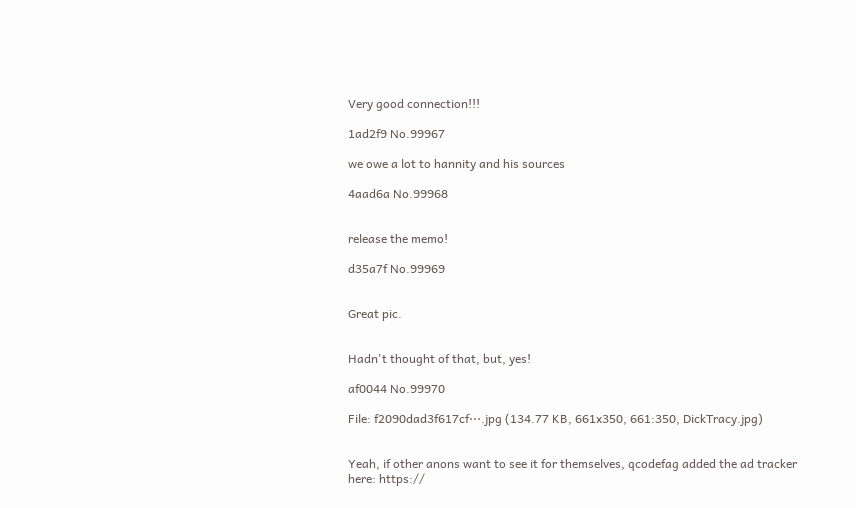Very good connection!!!

1ad2f9 No.99967

we owe a lot to hannity and his sources

4aad6a No.99968


release the memo!

d35a7f No.99969


Great pic.


Hadn't thought of that, but, yes!

af0044 No.99970

File: f2090dad3f617cf⋯.jpg (134.77 KB, 661x350, 661:350, DickTracy.jpg)


Yeah, if other anons want to see it for themselves, qcodefag added the ad tracker here: https://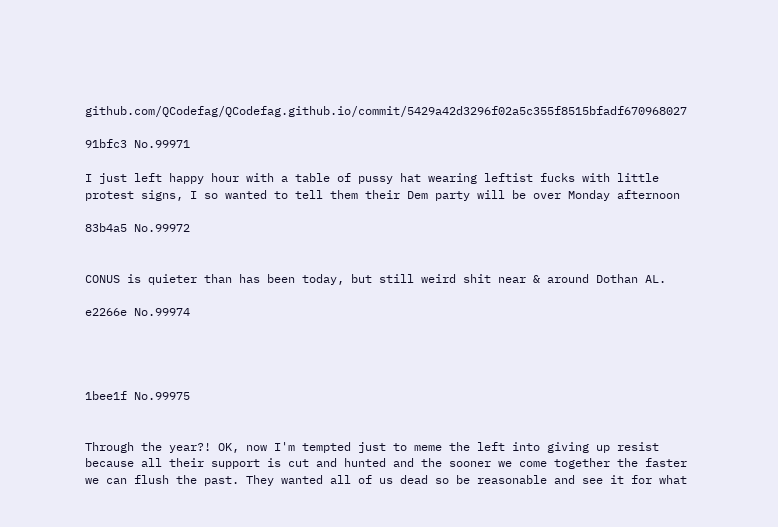github.com/QCodefag/QCodefag.github.io/commit/5429a42d3296f02a5c355f8515bfadf670968027

91bfc3 No.99971

I just left happy hour with a table of pussy hat wearing leftist fucks with little protest signs, I so wanted to tell them their Dem party will be over Monday afternoon

83b4a5 No.99972


CONUS is quieter than has been today, but still weird shit near & around Dothan AL.

e2266e No.99974




1bee1f No.99975


Through the year?! OK, now I'm tempted just to meme the left into giving up resist because all their support is cut and hunted and the sooner we come together the faster we can flush the past. They wanted all of us dead so be reasonable and see it for what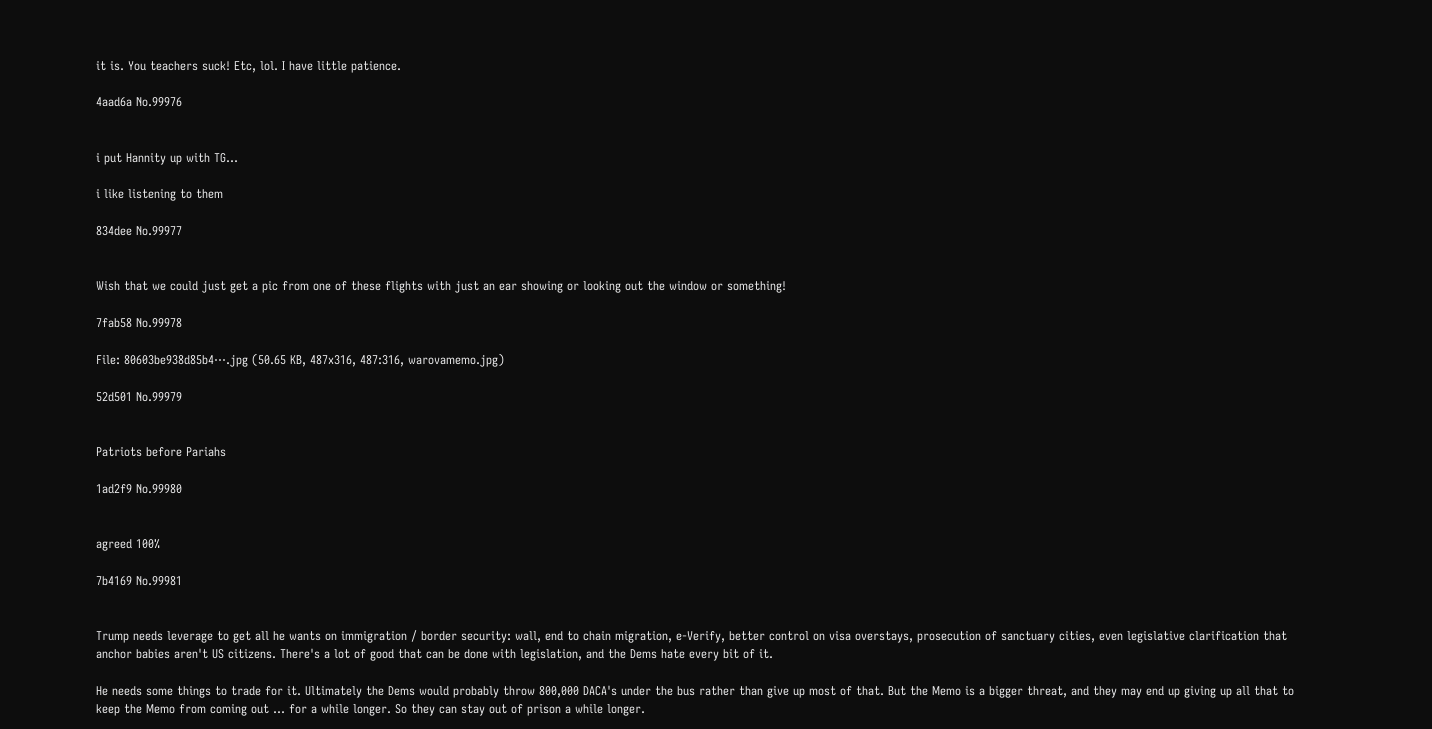it is. You teachers suck! Etc, lol. I have little patience.

4aad6a No.99976


i put Hannity up with TG…

i like listening to them

834dee No.99977


Wish that we could just get a pic from one of these flights with just an ear showing or looking out the window or something!

7fab58 No.99978

File: 80603be938d85b4⋯.jpg (50.65 KB, 487x316, 487:316, warovamemo.jpg)

52d501 No.99979


Patriots before Pariahs

1ad2f9 No.99980


agreed 100%

7b4169 No.99981


Trump needs leverage to get all he wants on immigration / border security: wall, end to chain migration, e-Verify, better control on visa overstays, prosecution of sanctuary cities, even legislative clarification that anchor babies aren't US citizens. There's a lot of good that can be done with legislation, and the Dems hate every bit of it.

He needs some things to trade for it. Ultimately the Dems would probably throw 800,000 DACA's under the bus rather than give up most of that. But the Memo is a bigger threat, and they may end up giving up all that to keep the Memo from coming out … for a while longer. So they can stay out of prison a while longer.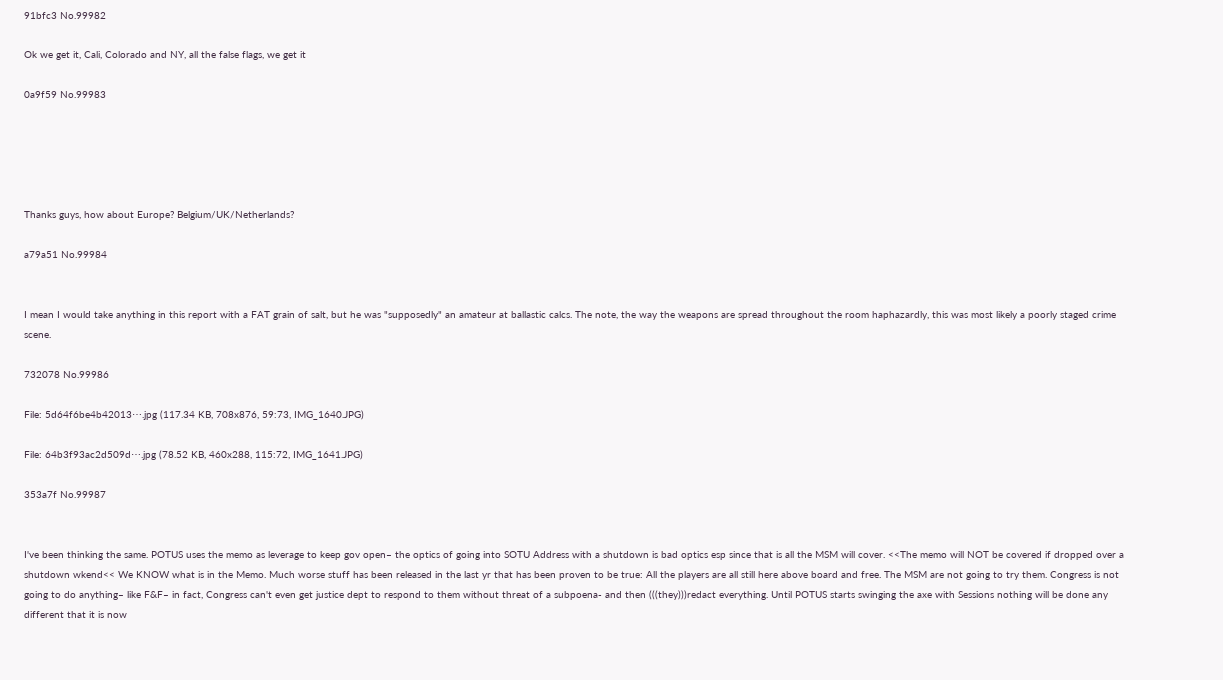91bfc3 No.99982

Ok we get it, Cali, Colorado and NY, all the false flags, we get it

0a9f59 No.99983





Thanks guys, how about Europe? Belgium/UK/Netherlands?

a79a51 No.99984


I mean I would take anything in this report with a FAT grain of salt, but he was "supposedly" an amateur at ballastic calcs. The note, the way the weapons are spread throughout the room haphazardly, this was most likely a poorly staged crime scene.

732078 No.99986

File: 5d64f6be4b42013⋯.jpg (117.34 KB, 708x876, 59:73, IMG_1640.JPG)

File: 64b3f93ac2d509d⋯.jpg (78.52 KB, 460x288, 115:72, IMG_1641.JPG)

353a7f No.99987


I've been thinking the same. POTUS uses the memo as leverage to keep gov open– the optics of going into SOTU Address with a shutdown is bad optics esp since that is all the MSM will cover. <<The memo will NOT be covered if dropped over a shutdown wkend<< We KNOW what is in the Memo. Much worse stuff has been released in the last yr that has been proven to be true: All the players are all still here above board and free. The MSM are not going to try them. Congress is not going to do anything– like F&F– in fact, Congress can't even get justice dept to respond to them without threat of a subpoena- and then (((they)))redact everything. Until POTUS starts swinging the axe with Sessions nothing will be done any different that it is now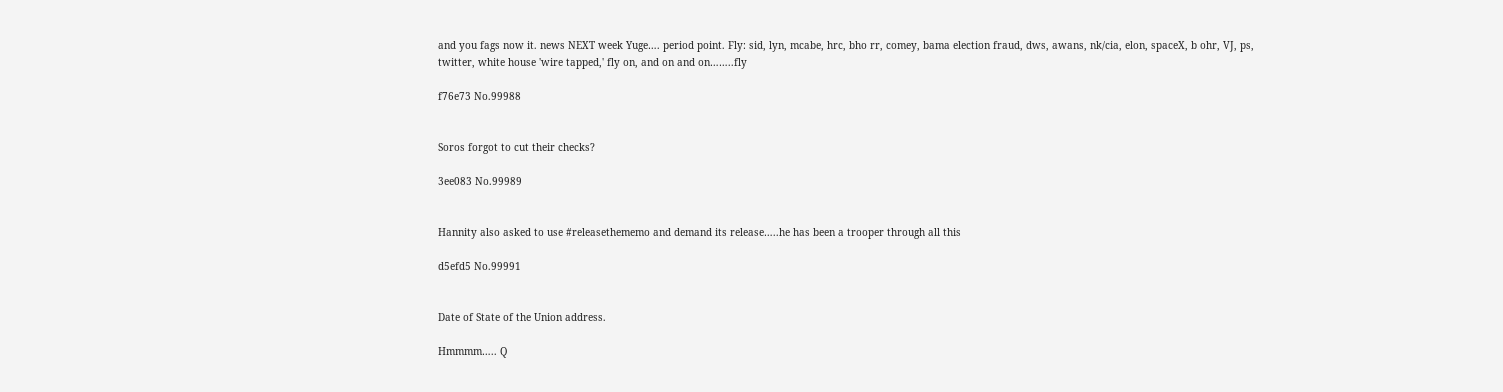and you fags now it. news NEXT week Yuge…. period point. Fly: sid, lyn, mcabe, hrc, bho rr, comey, bama election fraud, dws, awans, nk/cia, elon, spaceX, b ohr, VJ, ps, twitter, white house 'wire tapped,' fly on, and on and on……..fly

f76e73 No.99988


Soros forgot to cut their checks?

3ee083 No.99989


Hannity also asked to use #releasethememo and demand its release…..he has been a trooper through all this

d5efd5 No.99991


Date of State of the Union address.

Hmmmm….. Q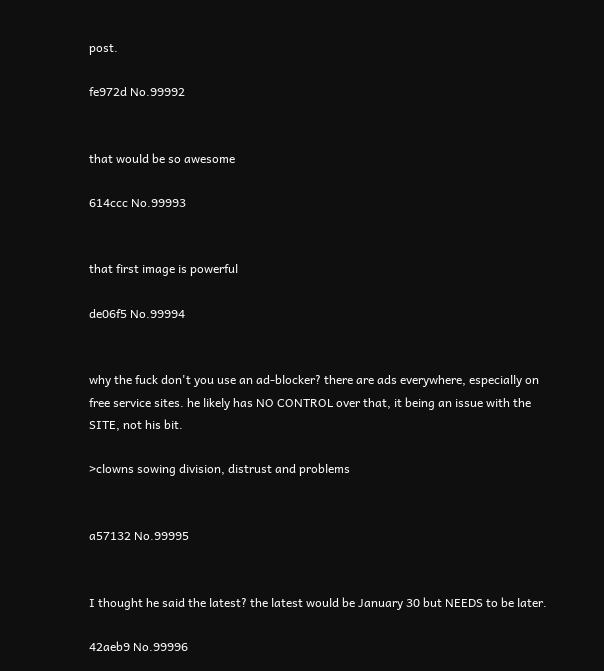post.

fe972d No.99992


that would be so awesome

614ccc No.99993


that first image is powerful

de06f5 No.99994


why the fuck don't you use an ad-blocker? there are ads everywhere, especially on free service sites. he likely has NO CONTROL over that, it being an issue with the SITE, not his bit.

>clowns sowing division, distrust and problems


a57132 No.99995


I thought he said the latest? the latest would be January 30 but NEEDS to be later.

42aeb9 No.99996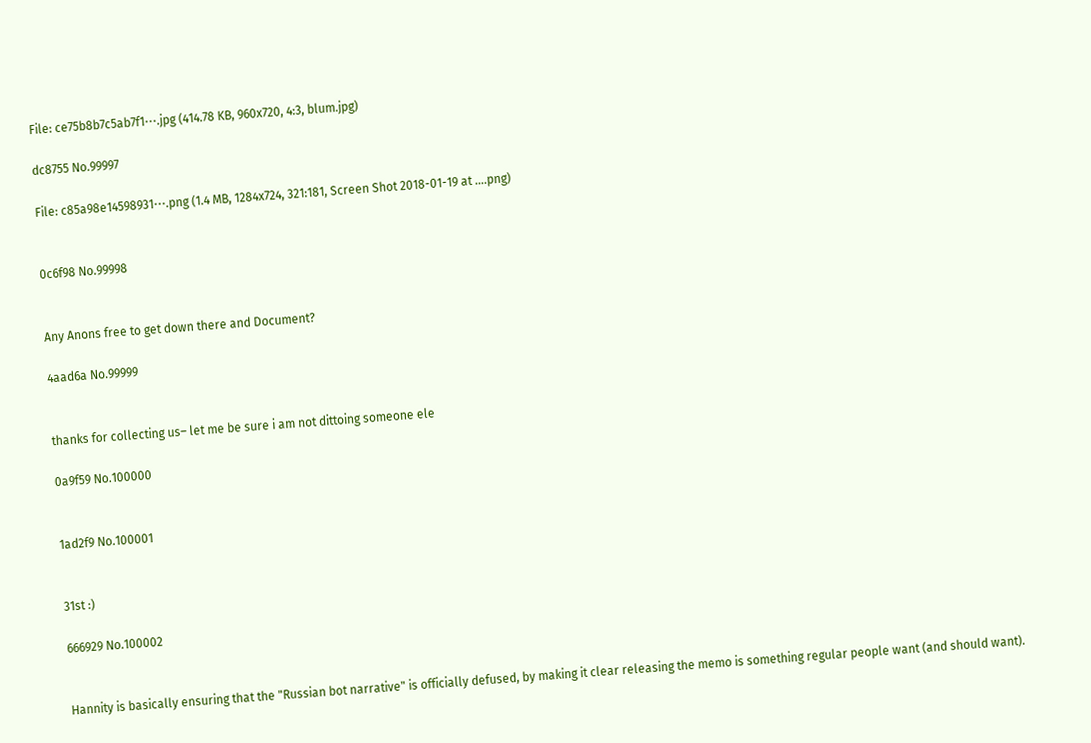File: ce75b8b7c5ab7f1⋯.jpg (414.78 KB, 960x720, 4:3, blum.jpg)

dc8755 No.99997

File: c85a98e14598931⋯.png (1.4 MB, 1284x724, 321:181, Screen Shot 2018-01-19 at ….png)


0c6f98 No.99998


Any Anons free to get down there and Document?

4aad6a No.99999


thanks for collecting us– let me be sure i am not dittoing someone ele

0a9f59 No.100000


1ad2f9 No.100001


31st :)

666929 No.100002


Hannity is basically ensuring that the "Russian bot narrative" is officially defused, by making it clear releasing the memo is something regular people want (and should want).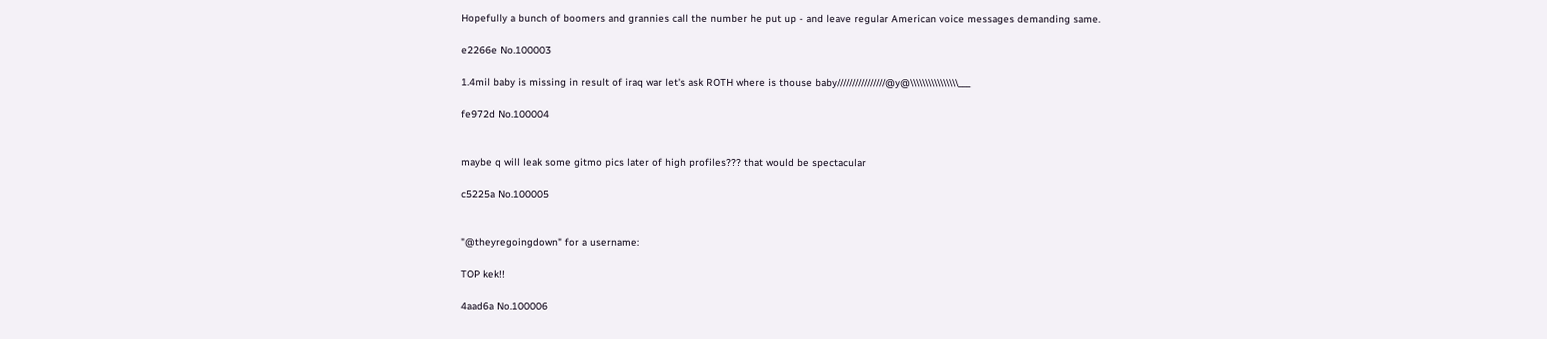Hopefully a bunch of boomers and grannies call the number he put up - and leave regular American voice messages demanding same.

e2266e No.100003

1.4mil baby is missing in result of iraq war let's ask ROTH where is thouse baby////////////////@y@\\\\\\\\\\\\\\\\___

fe972d No.100004


maybe q will leak some gitmo pics later of high profiles??? that would be spectacular

c5225a No.100005


"@theyregoingdown" for a username:

TOP kek!!

4aad6a No.100006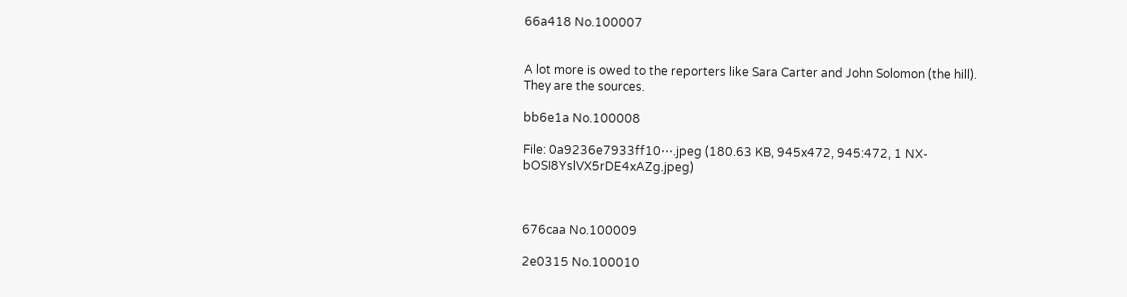66a418 No.100007


A lot more is owed to the reporters like Sara Carter and John Solomon (the hill). They are the sources.

bb6e1a No.100008

File: 0a9236e7933ff10⋯.jpeg (180.63 KB, 945x472, 945:472, 1 NX-bOSI8YslVX5rDE4xAZg.jpeg)



676caa No.100009

2e0315 No.100010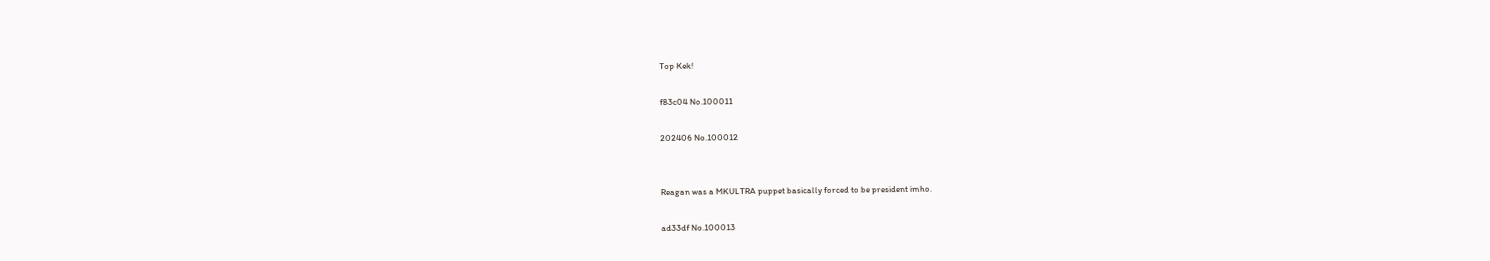Top Kek!

f83c04 No.100011

202406 No.100012


Reagan was a MKULTRA puppet basically forced to be president imho.

ad33df No.100013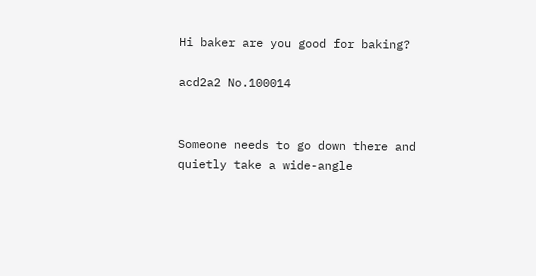Hi baker are you good for baking?

acd2a2 No.100014


Someone needs to go down there and quietly take a wide-angle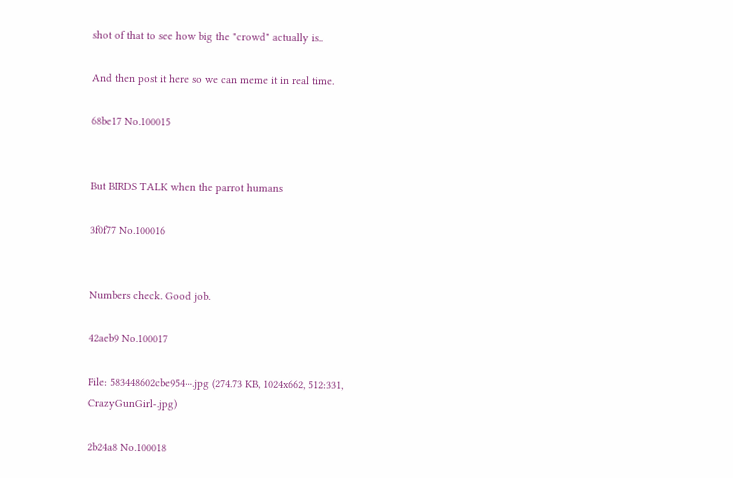shot of that to see how big the "crowd" actually is..

And then post it here so we can meme it in real time.

68be17 No.100015


But BIRDS TALK when the parrot humans

3f0f77 No.100016


Numbers check. Good job.

42aeb9 No.100017

File: 583448602cbe954⋯.jpg (274.73 KB, 1024x662, 512:331, CrazyGunGirl-.jpg)

2b24a8 No.100018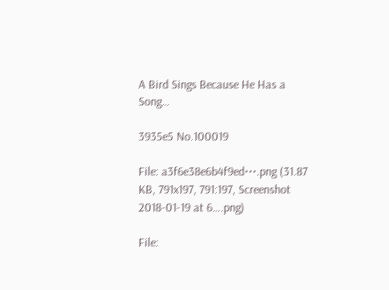A Bird Sings Because He Has a Song…

3935e5 No.100019

File: a3f6e38e6b4f9ed⋯.png (31.87 KB, 791x197, 791:197, Screenshot 2018-01-19 at 6….png)

File: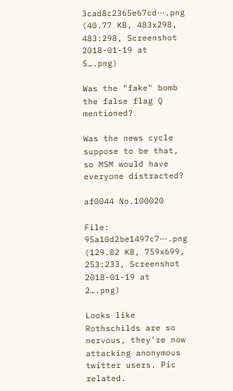3cad8c2365e67cd⋯.png (40.77 KB, 483x298, 483:298, Screenshot 2018-01-19 at 5….png)

Was the "fake" bomb the false flag Q mentioned?

Was the news cycle suppose to be that, so MSM would have everyone distracted?

af0044 No.100020

File: 95a10d2be1497c7⋯.png (129.82 KB, 759x699, 253:233, Screenshot 2018-01-19 at 2….png)

Looks like Rothschilds are so nervous, they're now attacking anonymous twitter users. Pic related.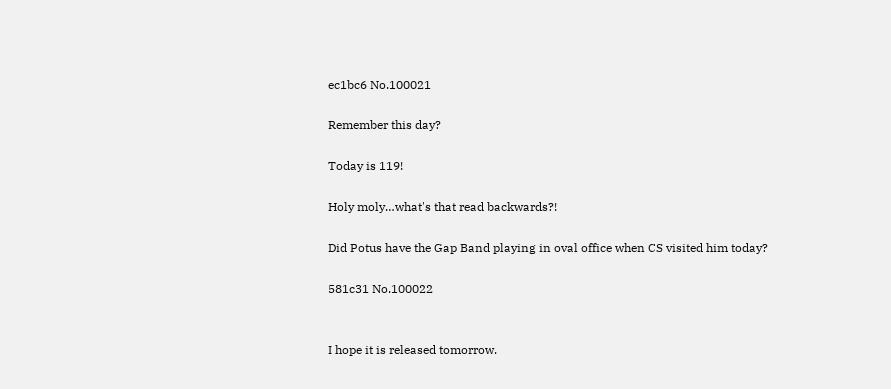ec1bc6 No.100021

Remember this day?

Today is 119!

Holy moly…what's that read backwards?!

Did Potus have the Gap Band playing in oval office when CS visited him today?

581c31 No.100022


I hope it is released tomorrow.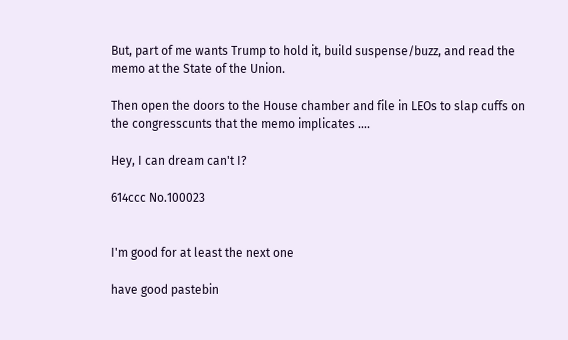But, part of me wants Trump to hold it, build suspense/buzz, and read the memo at the State of the Union.

Then open the doors to the House chamber and file in LEOs to slap cuffs on the congresscunts that the memo implicates ….

Hey, I can dream can't I?

614ccc No.100023


I'm good for at least the next one

have good pastebin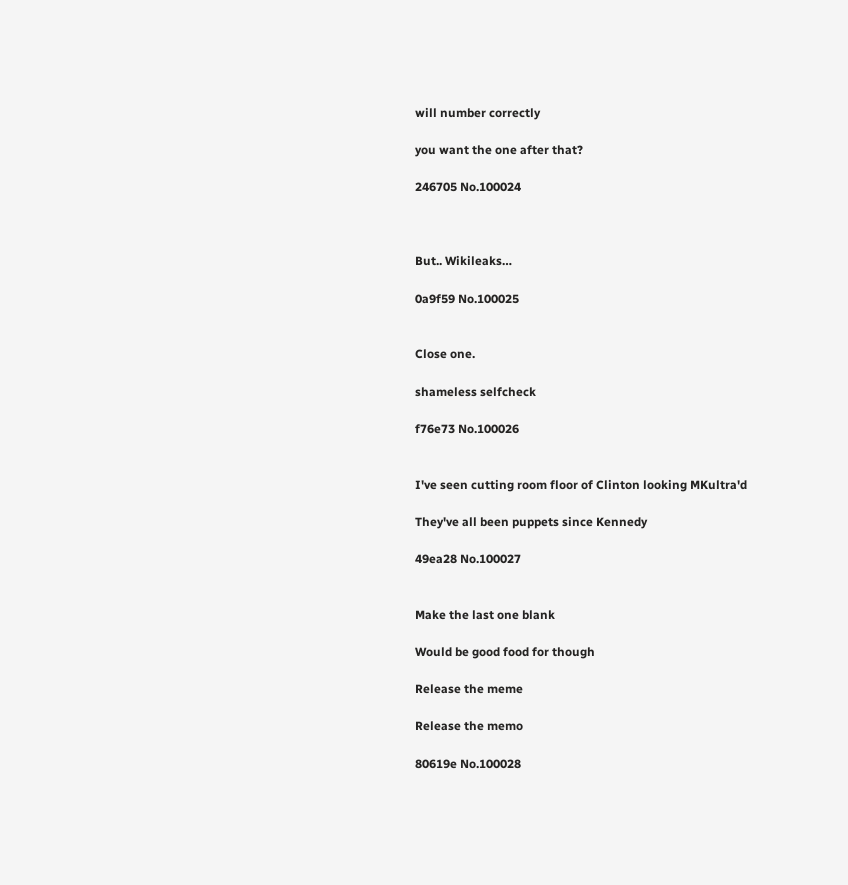will number correctly

you want the one after that?

246705 No.100024



But.. Wikileaks…

0a9f59 No.100025


Close one.

shameless selfcheck

f76e73 No.100026


I've seen cutting room floor of Clinton looking MKultra'd

They've all been puppets since Kennedy

49ea28 No.100027


Make the last one blank

Would be good food for though

Release the meme

Release the memo

80619e No.100028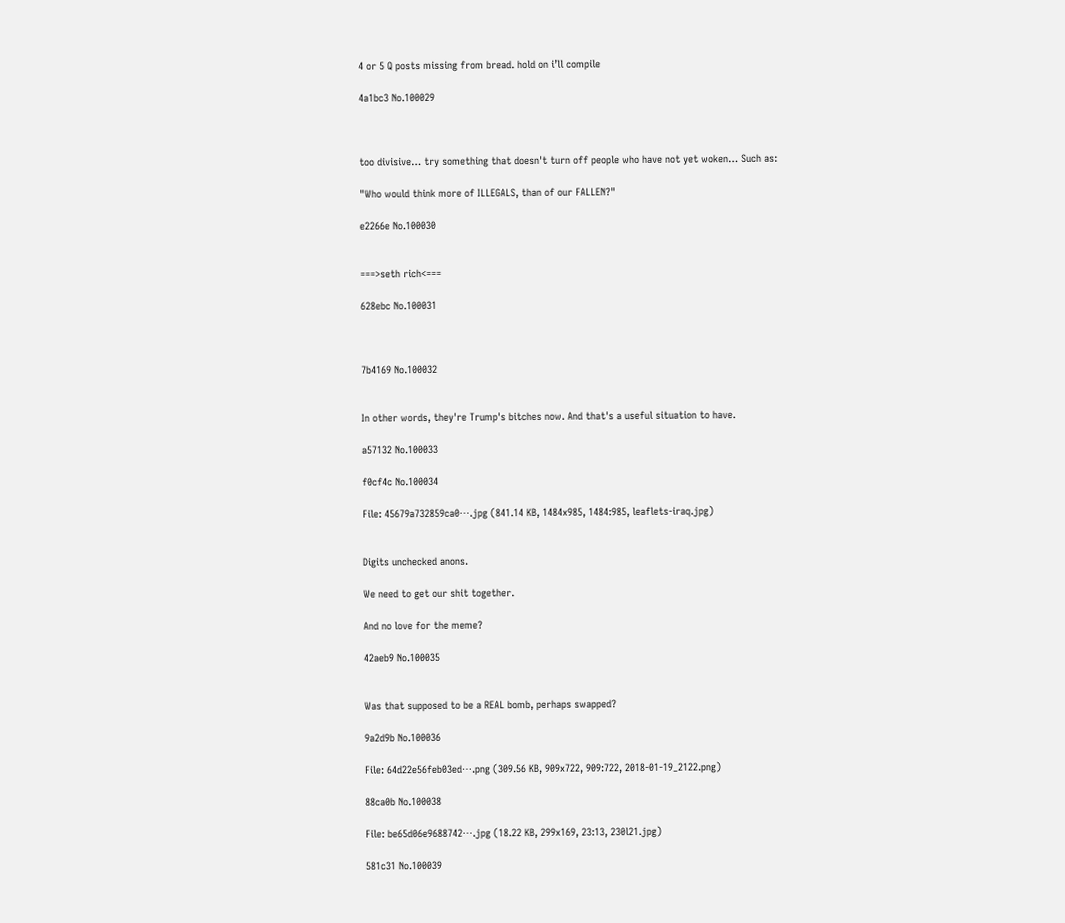4 or 5 Q posts missing from bread. hold on i’ll compile

4a1bc3 No.100029



too divisive… try something that doesn't turn off people who have not yet woken… Such as:

"Who would think more of ILLEGALS, than of our FALLEN?"

e2266e No.100030


===>seth rich<===

628ebc No.100031



7b4169 No.100032


In other words, they're Trump's bitches now. And that's a useful situation to have.

a57132 No.100033

f0cf4c No.100034

File: 45679a732859ca0⋯.jpg (841.14 KB, 1484x985, 1484:985, leaflets-iraq.jpg)


Digits unchecked anons.

We need to get our shit together.

And no love for the meme?

42aeb9 No.100035


Was that supposed to be a REAL bomb, perhaps swapped?

9a2d9b No.100036

File: 64d22e56feb03ed⋯.png (309.56 KB, 909x722, 909:722, 2018-01-19_2122.png)

88ca0b No.100038

File: be65d06e9688742⋯.jpg (18.22 KB, 299x169, 23:13, 230l21.jpg)

581c31 No.100039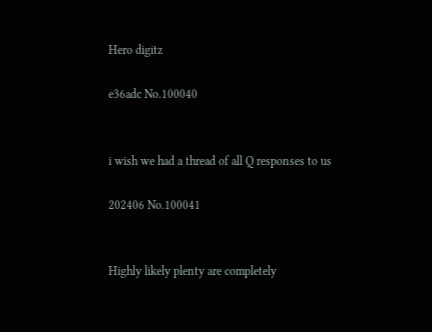Hero digitz

e36adc No.100040


i wish we had a thread of all Q responses to us

202406 No.100041


Highly likely plenty are completely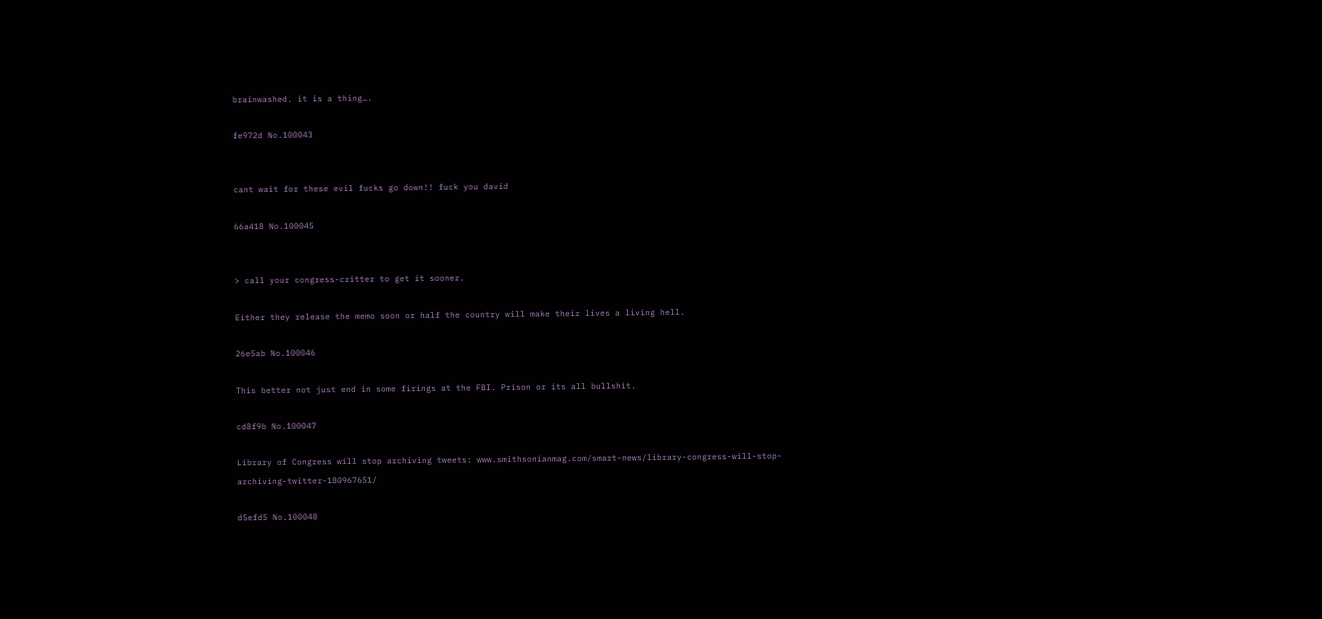brainwashed. it is a thing….

fe972d No.100043


cant wait for these evil fucks go down!! fuck you david

66a418 No.100045


> call your congress-critter to get it sooner.

Either they release the memo soon or half the country will make their lives a living hell.

26e5ab No.100046

This better not just end in some firings at the FBI. Prison or its all bullshit.

cd8f9b No.100047

Library of Congress will stop archiving tweets: www.smithsonianmag.com/smart-news/library-congress-will-stop-archiving-twitter-180967651/

d5efd5 No.100048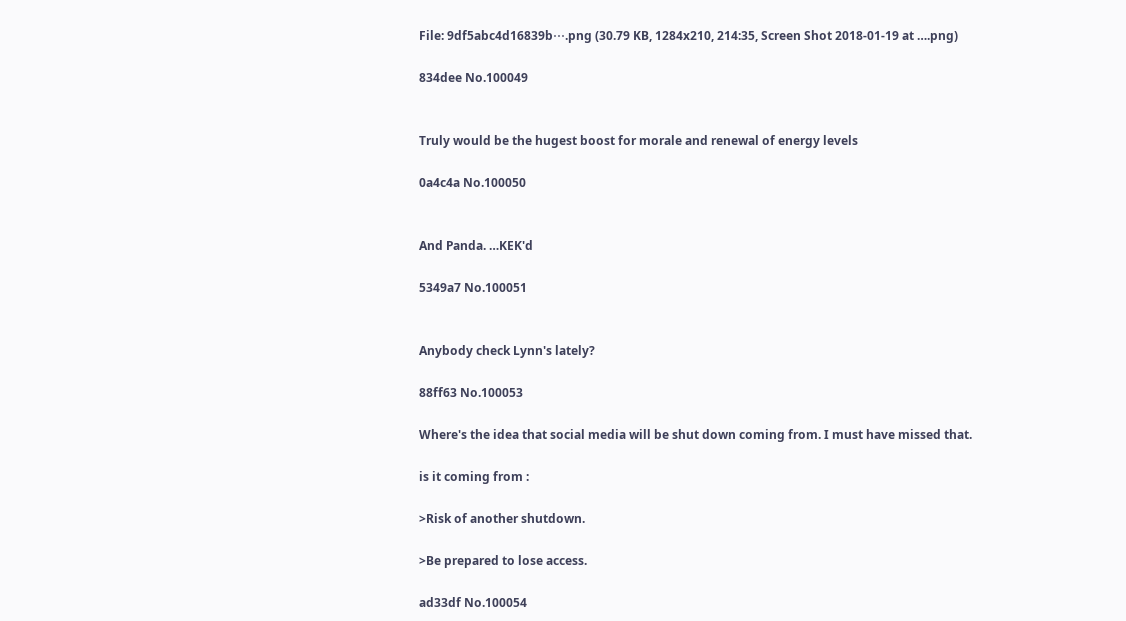File: 9df5abc4d16839b⋯.png (30.79 KB, 1284x210, 214:35, Screen Shot 2018-01-19 at ….png)

834dee No.100049


Truly would be the hugest boost for morale and renewal of energy levels

0a4c4a No.100050


And Panda. …KEK'd

5349a7 No.100051


Anybody check Lynn's lately?

88ff63 No.100053

Where's the idea that social media will be shut down coming from. I must have missed that.

is it coming from :

>Risk of another shutdown.

>Be prepared to lose access.

ad33df No.100054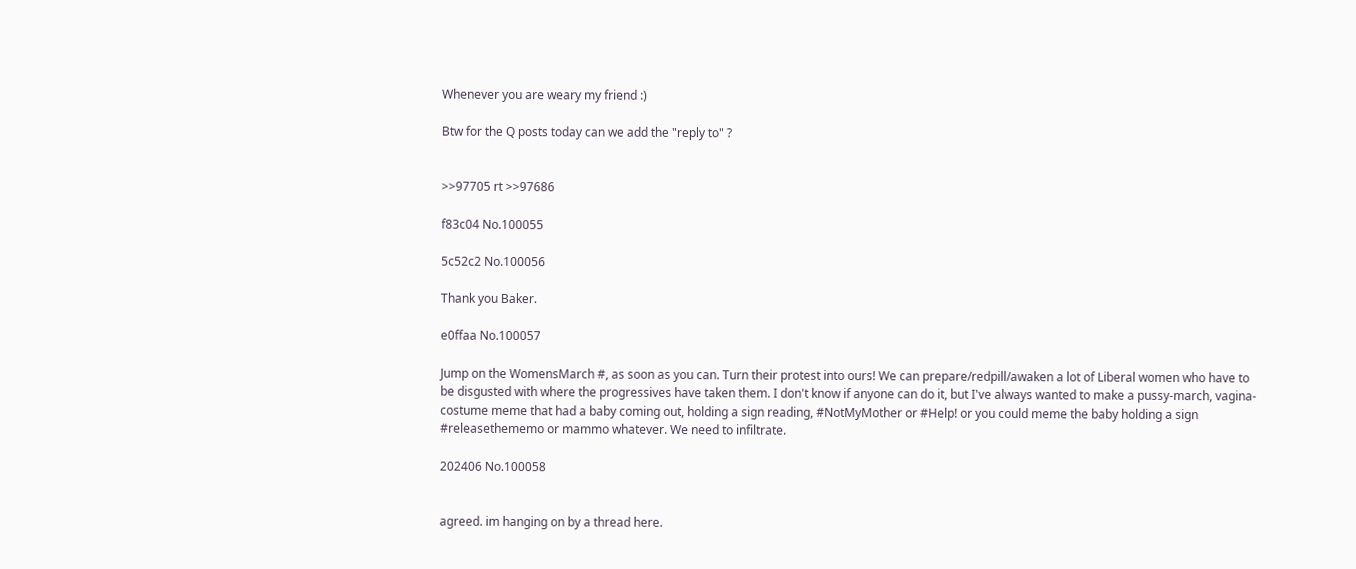Whenever you are weary my friend :)

Btw for the Q posts today can we add the "reply to" ?


>>97705 rt >>97686

f83c04 No.100055

5c52c2 No.100056

Thank you Baker.

e0ffaa No.100057

Jump on the WomensMarch #, as soon as you can. Turn their protest into ours! We can prepare/redpill/awaken a lot of Liberal women who have to be disgusted with where the progressives have taken them. I don't know if anyone can do it, but I've always wanted to make a pussy-march, vagina-costume meme that had a baby coming out, holding a sign reading, #NotMyMother or #Help! or you could meme the baby holding a sign #releasethememo or mammo whatever. We need to infiltrate.

202406 No.100058


agreed. im hanging on by a thread here.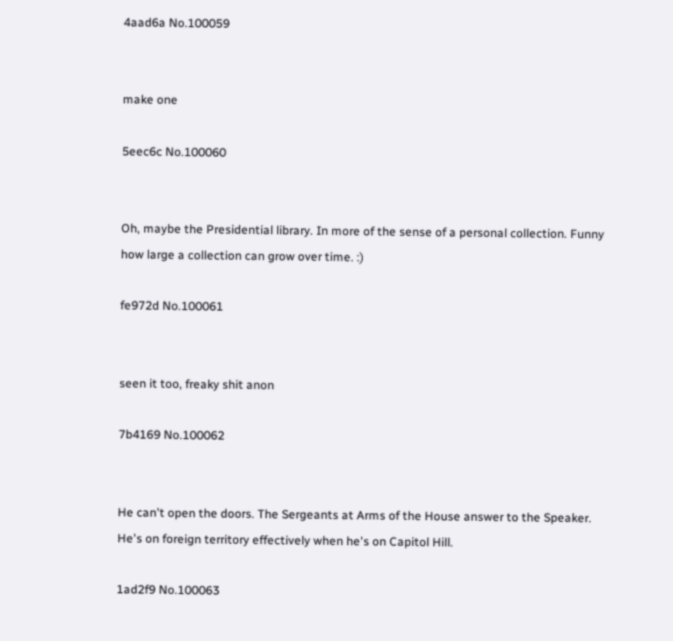4aad6a No.100059


make one

5eec6c No.100060


Oh, maybe the Presidential library. In more of the sense of a personal collection. Funny how large a collection can grow over time. :)

fe972d No.100061


seen it too, freaky shit anon

7b4169 No.100062


He can't open the doors. The Sergeants at Arms of the House answer to the Speaker. He's on foreign territory effectively when he's on Capitol Hill.

1ad2f9 No.100063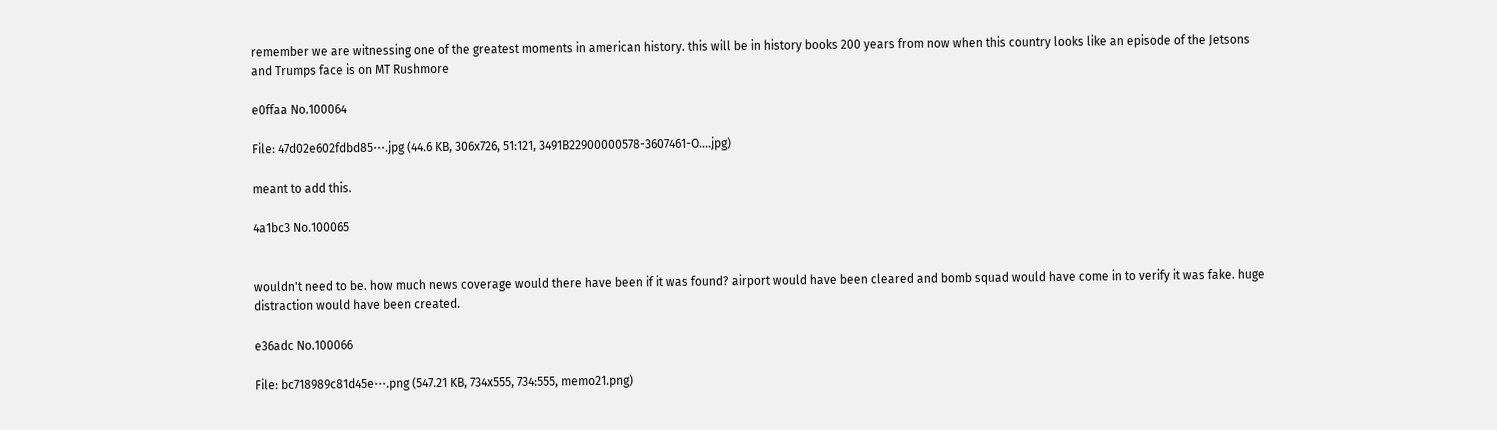remember we are witnessing one of the greatest moments in american history. this will be in history books 200 years from now when this country looks like an episode of the Jetsons and Trumps face is on MT Rushmore

e0ffaa No.100064

File: 47d02e602fdbd85⋯.jpg (44.6 KB, 306x726, 51:121, 3491B22900000578-3607461-O….jpg)

meant to add this.

4a1bc3 No.100065


wouldn't need to be. how much news coverage would there have been if it was found? airport would have been cleared and bomb squad would have come in to verify it was fake. huge distraction would have been created.

e36adc No.100066

File: bc718989c81d45e⋯.png (547.21 KB, 734x555, 734:555, memo21.png)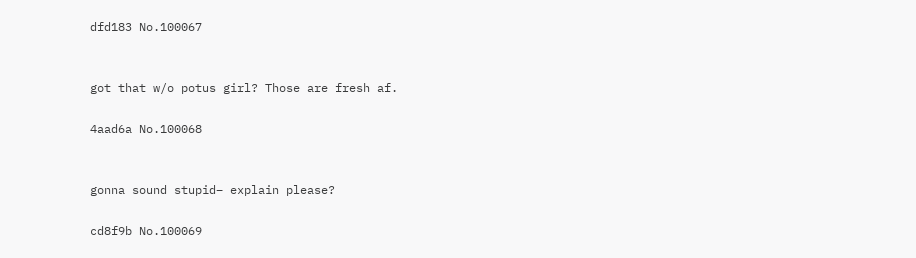dfd183 No.100067


got that w/o potus girl? Those are fresh af.

4aad6a No.100068


gonna sound stupid– explain please?

cd8f9b No.100069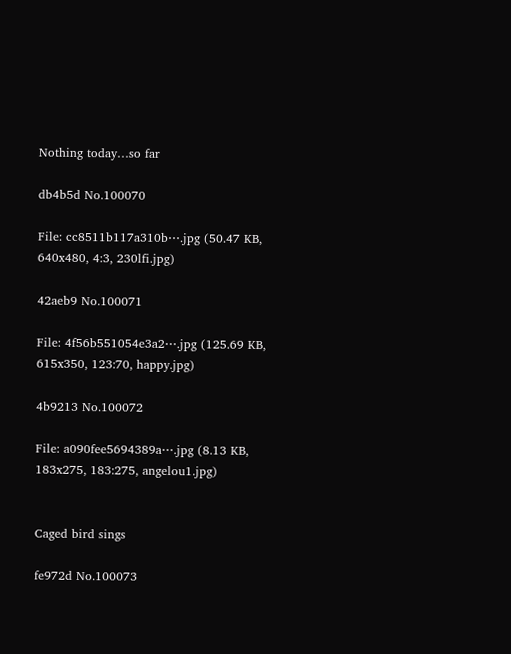Nothing today…so far

db4b5d No.100070

File: cc8511b117a310b⋯.jpg (50.47 KB, 640x480, 4:3, 230lfi.jpg)

42aeb9 No.100071

File: 4f56b551054e3a2⋯.jpg (125.69 KB, 615x350, 123:70, happy.jpg)

4b9213 No.100072

File: a090fee5694389a⋯.jpg (8.13 KB, 183x275, 183:275, angelou1.jpg)


Caged bird sings

fe972d No.100073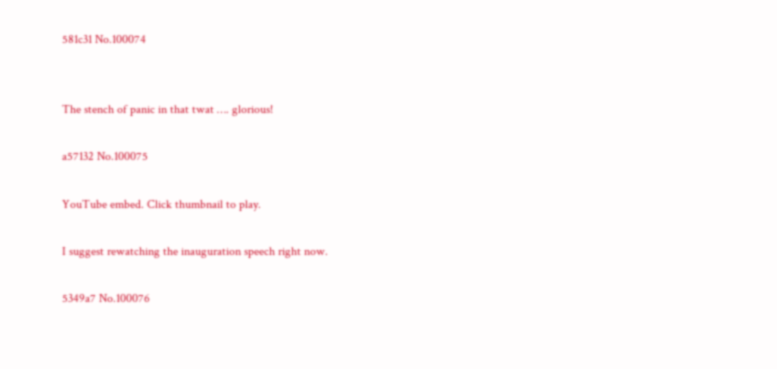581c31 No.100074


The stench of panic in that twat …. glorious!

a57132 No.100075

YouTube embed. Click thumbnail to play.

I suggest rewatching the inauguration speech right now.

5349a7 No.100076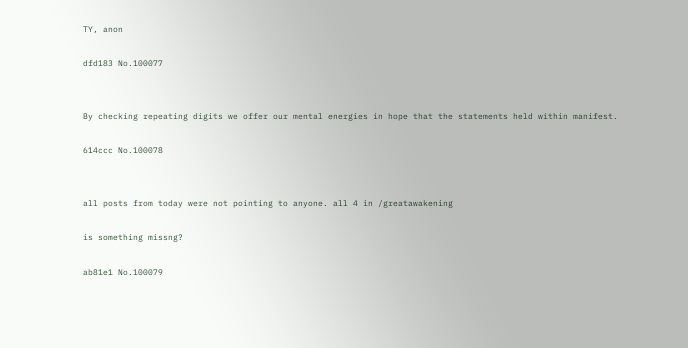TY, anon

dfd183 No.100077


By checking repeating digits we offer our mental energies in hope that the statements held within manifest.

614ccc No.100078


all posts from today were not pointing to anyone. all 4 in /greatawakening

is something missng?

ab81e1 No.100079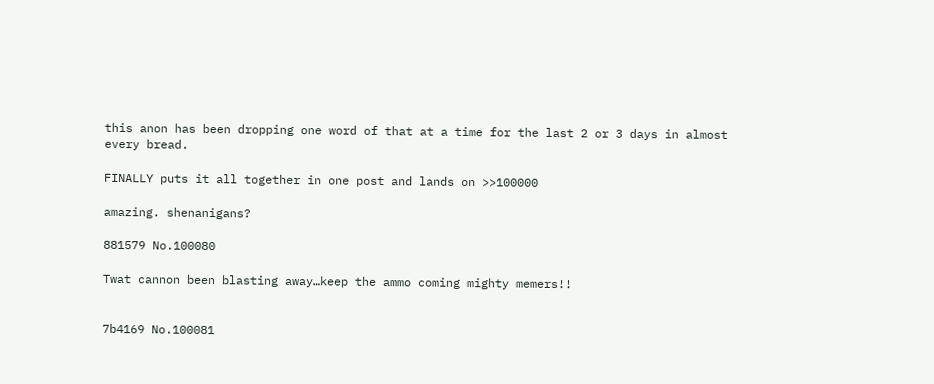this anon has been dropping one word of that at a time for the last 2 or 3 days in almost every bread.

FINALLY puts it all together in one post and lands on >>100000

amazing. shenanigans?

881579 No.100080

Twat cannon been blasting away…keep the ammo coming mighty memers!!


7b4169 No.100081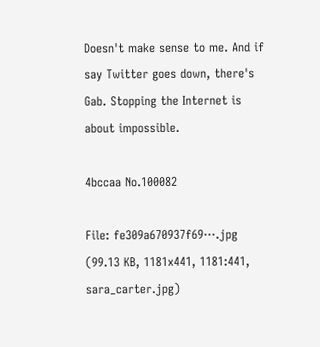Doesn't make sense to me. And if say Twitter goes down, there's Gab. Stopping the Internet is about impossible.

4bccaa No.100082

File: fe309a670937f69⋯.jpg (99.13 KB, 1181x441, 1181:441, sara_carter.jpg)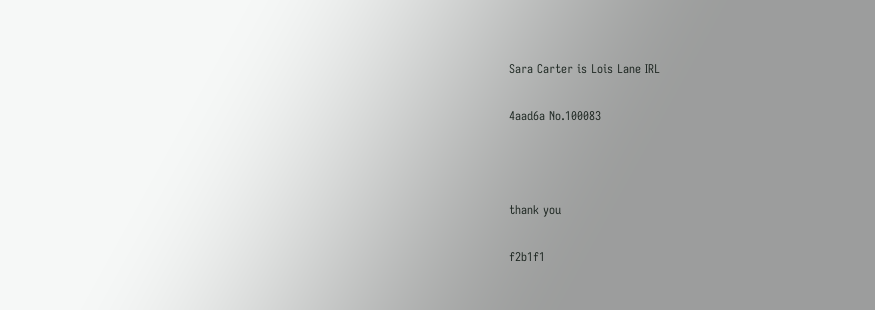Sara Carter is Lois Lane IRL

4aad6a No.100083



thank you

f2b1f1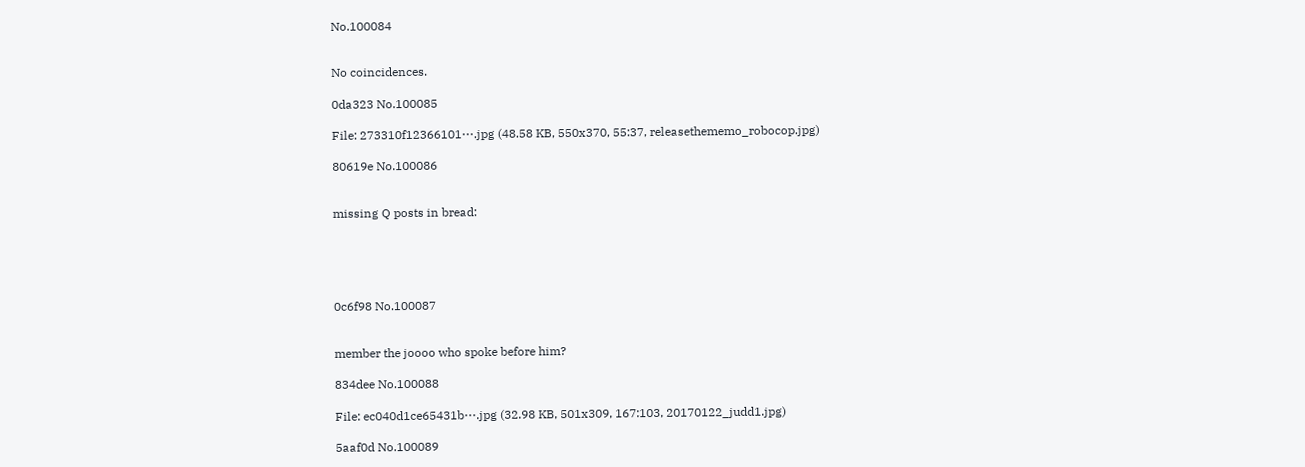No.100084


No coincidences.

0da323 No.100085

File: 273310f12366101⋯.jpg (48.58 KB, 550x370, 55:37, releasethememo_robocop.jpg)

80619e No.100086


missing Q posts in bread:





0c6f98 No.100087


member the joooo who spoke before him?

834dee No.100088

File: ec040d1ce65431b⋯.jpg (32.98 KB, 501x309, 167:103, 20170122_judd1.jpg)

5aaf0d No.100089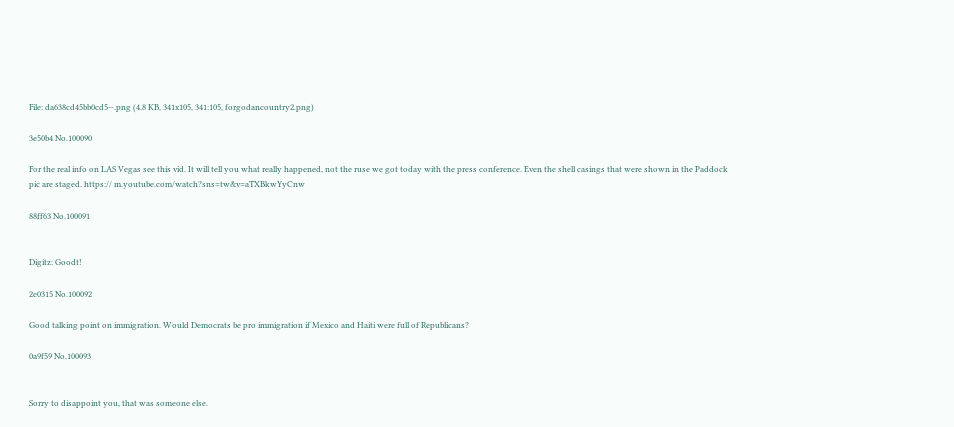File: da638cd45bb0cd5⋯.png (4.8 KB, 341x105, 341:105, forgodancountry2.png)

3e50b4 No.100090

For the real info on LAS Vegas see this vid. It will tell you what really happened, not the ruse we got today with the press conference. Even the shell casings that were shown in the Paddock pic are staged. https:// m.youtube.com/watch?sns=tw&v=aTXBkwYyCnw

88ff63 No.100091


Digitz: Goodt!

2e0315 No.100092

Good talking point on immigration. Would Democrats be pro immigration if Mexico and Haiti were full of Republicans?

0a9f59 No.100093


Sorry to disappoint you, that was someone else.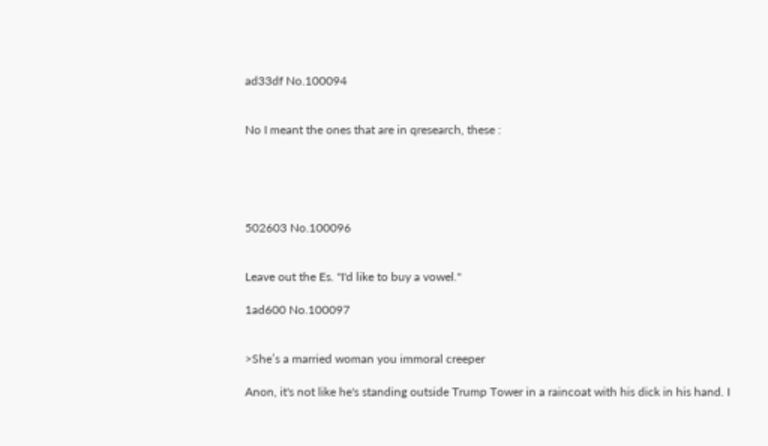ad33df No.100094


No I meant the ones that are in qresearch, these :





502603 No.100096


Leave out the Es. "I'd like to buy a vowel."

1ad600 No.100097


>She’s a married woman you immoral creeper

Anon, it's not like he's standing outside Trump Tower in a raincoat with his dick in his hand. I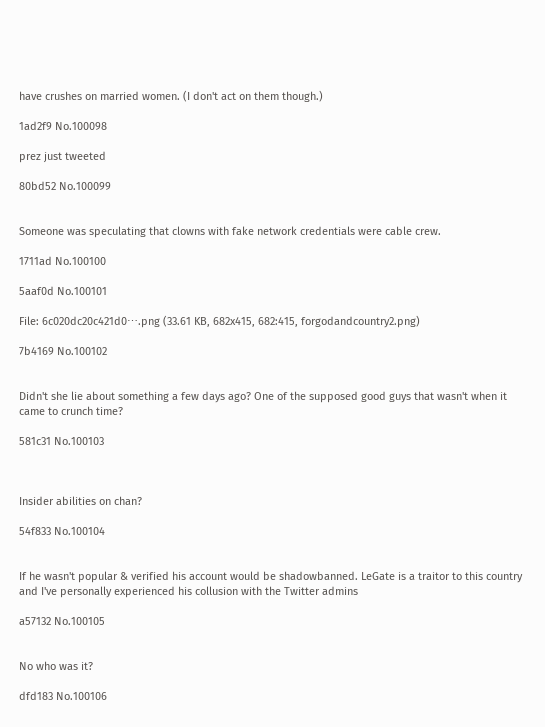have crushes on married women. (I don't act on them though.)

1ad2f9 No.100098

prez just tweeted

80bd52 No.100099


Someone was speculating that clowns with fake network credentials were cable crew.

1711ad No.100100

5aaf0d No.100101

File: 6c020dc20c421d0⋯.png (33.61 KB, 682x415, 682:415, forgodandcountry2.png)

7b4169 No.100102


Didn't she lie about something a few days ago? One of the supposed good guys that wasn't when it came to crunch time?

581c31 No.100103



Insider abilities on chan?

54f833 No.100104


If he wasn't popular & verified his account would be shadowbanned. LeGate is a traitor to this country and I've personally experienced his collusion with the Twitter admins

a57132 No.100105


No who was it?

dfd183 No.100106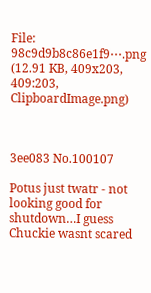File: 98c9d9b8c86e1f9⋯.png (12.91 KB, 409x203, 409:203, ClipboardImage.png)



3ee083 No.100107

Potus just twatr - not looking good for shutdown…I guess Chuckie wasnt scared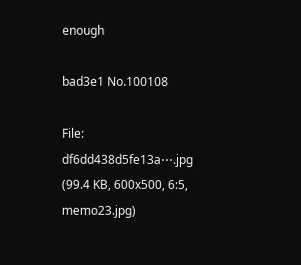enough

bad3e1 No.100108

File: df6dd438d5fe13a⋯.jpg (99.4 KB, 600x500, 6:5, memo23.jpg)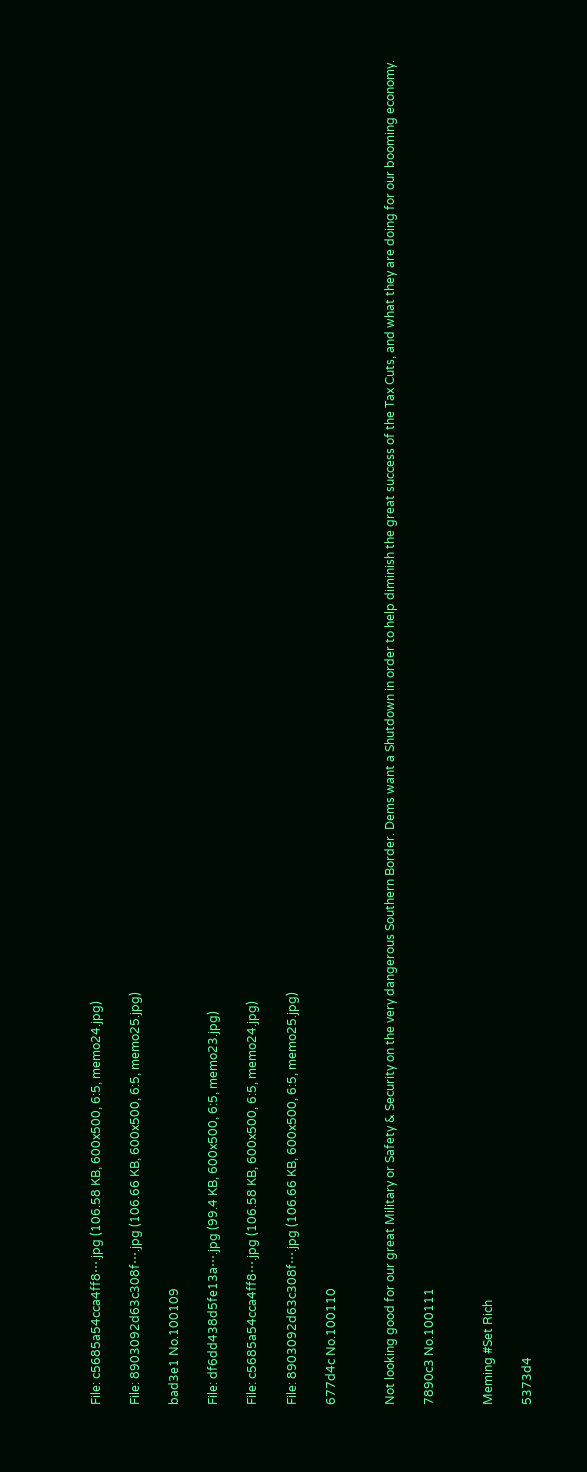File: c5685a54cca4ff8⋯.jpg (106.58 KB, 600x500, 6:5, memo24.jpg)

File: 8903092d63c308f⋯.jpg (106.66 KB, 600x500, 6:5, memo25.jpg)

bad3e1 No.100109

File: df6dd438d5fe13a⋯.jpg (99.4 KB, 600x500, 6:5, memo23.jpg)

File: c5685a54cca4ff8⋯.jpg (106.58 KB, 600x500, 6:5, memo24.jpg)

File: 8903092d63c308f⋯.jpg (106.66 KB, 600x500, 6:5, memo25.jpg)

677d4c No.100110


Not looking good for our great Military or Safety & Security on the very dangerous Southern Border. Dems want a Shutdown in order to help diminish the great success of the Tax Cuts, and what they are doing for our booming economy.

7890c3 No.100111


Meming #Set Rich

5373d4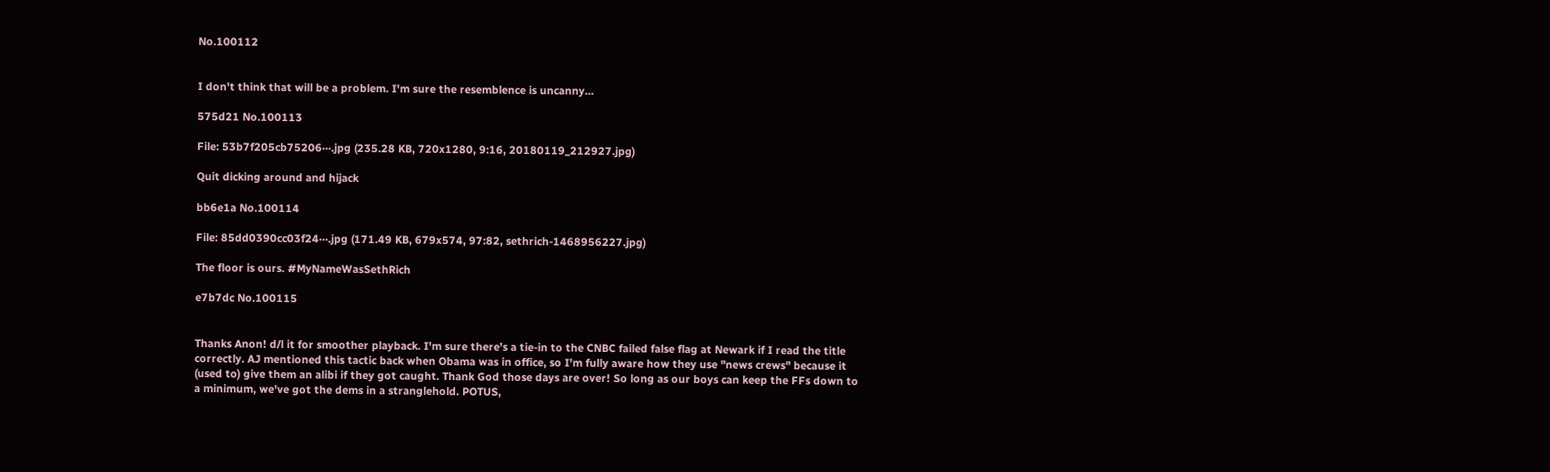No.100112


I don't think that will be a problem. I'm sure the resemblence is uncanny…

575d21 No.100113

File: 53b7f205cb75206⋯.jpg (235.28 KB, 720x1280, 9:16, 20180119_212927.jpg)

Quit dicking around and hijack

bb6e1a No.100114

File: 85dd0390cc03f24⋯.jpg (171.49 KB, 679x574, 97:82, sethrich-1468956227.jpg)

The floor is ours. #MyNameWasSethRich

e7b7dc No.100115


Thanks Anon! d/l it for smoother playback. I'm sure there's a tie-in to the CNBC failed false flag at Newark if I read the title correctly. AJ mentioned this tactic back when Obama was in office, so I'm fully aware how they use "news crews" because it (used to) give them an alibi if they got caught. Thank God those days are over! So long as our boys can keep the FFs down to a minimum, we've got the dems in a stranglehold. POTUS,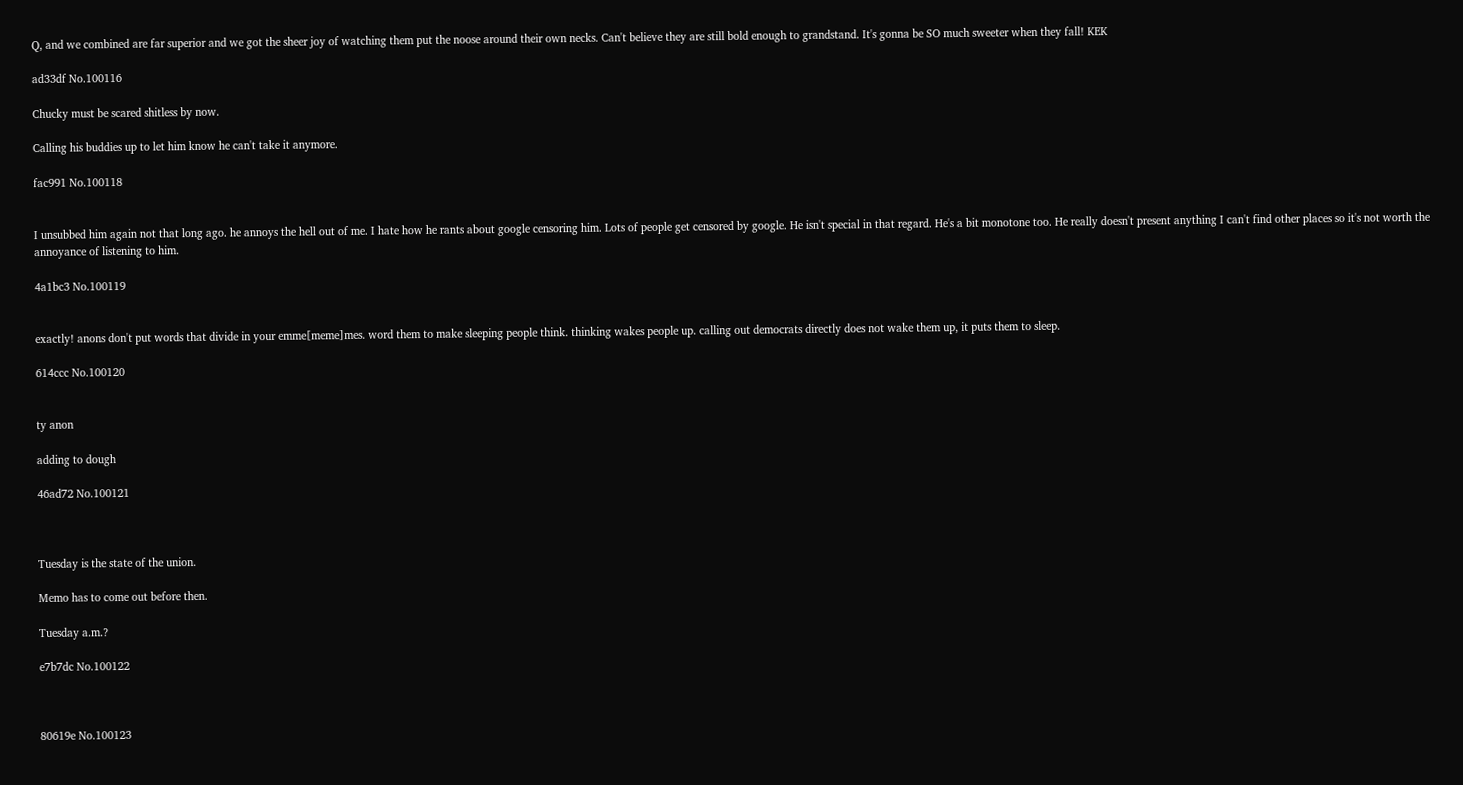Q, and we combined are far superior and we got the sheer joy of watching them put the noose around their own necks. Can't believe they are still bold enough to grandstand. It's gonna be SO much sweeter when they fall! KEK

ad33df No.100116

Chucky must be scared shitless by now.

Calling his buddies up to let him know he can't take it anymore.

fac991 No.100118


I unsubbed him again not that long ago. he annoys the hell out of me. I hate how he rants about google censoring him. Lots of people get censored by google. He isn't special in that regard. He's a bit monotone too. He really doesn't present anything I can't find other places so it's not worth the annoyance of listening to him.

4a1bc3 No.100119


exactly! anons don't put words that divide in your emme[meme]mes. word them to make sleeping people think. thinking wakes people up. calling out democrats directly does not wake them up, it puts them to sleep.

614ccc No.100120


ty anon

adding to dough

46ad72 No.100121



Tuesday is the state of the union.

Memo has to come out before then.

Tuesday a.m.?

e7b7dc No.100122



80619e No.100123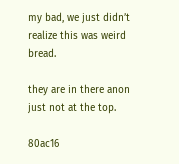my bad, we just didn’t realize this was weird bread.

they are in there anon just not at the top.

80ac16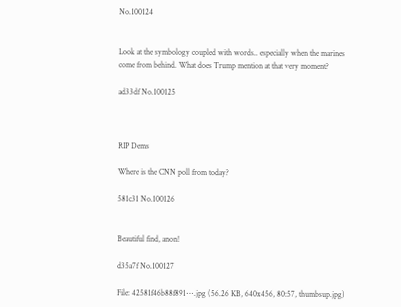No.100124


Look at the symbology coupled with words.. especially when the marines come from behind. What does Trump mention at that very moment?

ad33df No.100125



RIP Dems

Where is the CNN poll from today?

581c31 No.100126


Beautiful find, anon!

d35a7f No.100127

File: 42581f46b88f891⋯.jpg (56.26 KB, 640x456, 80:57, thumbsup.jpg)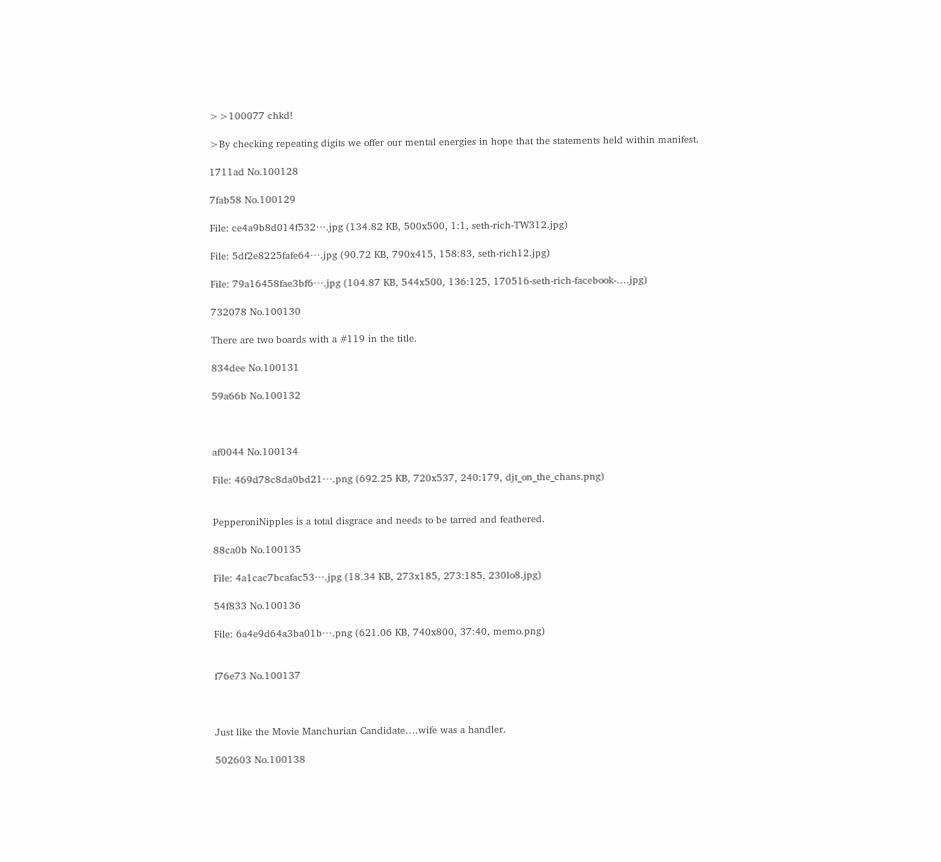>>100077 chkd!

>By checking repeating digits we offer our mental energies in hope that the statements held within manifest.

1711ad No.100128

7fab58 No.100129

File: ce4a9b8d014f532⋯.jpg (134.82 KB, 500x500, 1:1, seth-rich-TW312.jpg)

File: 5df2e8225fafe64⋯.jpg (90.72 KB, 790x415, 158:83, seth-rich12.jpg)

File: 79a16458fae3bf6⋯.jpg (104.87 KB, 544x500, 136:125, 170516-seth-rich-facebook-….jpg)

732078 No.100130

There are two boards with a #119 in the title.

834dee No.100131

59a66b No.100132



af0044 No.100134

File: 469d78c8da0bd21⋯.png (692.25 KB, 720x537, 240:179, djt_on_the_chans.png)


PepperoniNipples is a total disgrace and needs to be tarred and feathered.

88ca0b No.100135

File: 4a1cac7bcafac53⋯.jpg (18.34 KB, 273x185, 273:185, 230lo8.jpg)

54f833 No.100136

File: 6a4e9d64a3ba01b⋯.png (621.06 KB, 740x800, 37:40, memo.png)


f76e73 No.100137



Just like the Movie Manchurian Candidate….wife was a handler.

502603 No.100138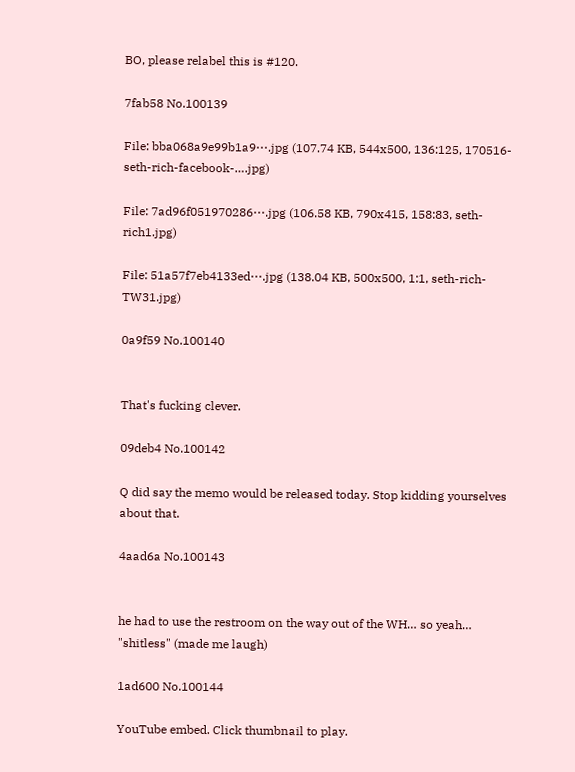BO, please relabel this is #120.

7fab58 No.100139

File: bba068a9e99b1a9⋯.jpg (107.74 KB, 544x500, 136:125, 170516-seth-rich-facebook-….jpg)

File: 7ad96f051970286⋯.jpg (106.58 KB, 790x415, 158:83, seth-rich1.jpg)

File: 51a57f7eb4133ed⋯.jpg (138.04 KB, 500x500, 1:1, seth-rich-TW31.jpg)

0a9f59 No.100140


That's fucking clever.

09deb4 No.100142

Q did say the memo would be released today. Stop kidding yourselves about that.

4aad6a No.100143


he had to use the restroom on the way out of the WH… so yeah… "shitless" (made me laugh)

1ad600 No.100144

YouTube embed. Click thumbnail to play.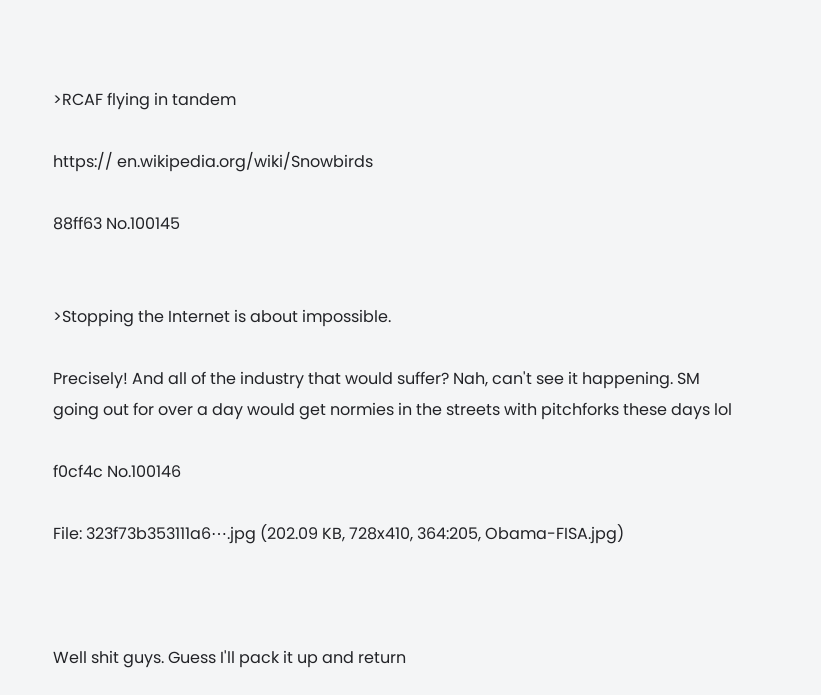>RCAF flying in tandem

https:// en.wikipedia.org/wiki/Snowbirds

88ff63 No.100145


>Stopping the Internet is about impossible.

Precisely! And all of the industry that would suffer? Nah, can't see it happening. SM going out for over a day would get normies in the streets with pitchforks these days lol

f0cf4c No.100146

File: 323f73b353111a6⋯.jpg (202.09 KB, 728x410, 364:205, Obama-FISA.jpg)



Well shit guys. Guess I'll pack it up and return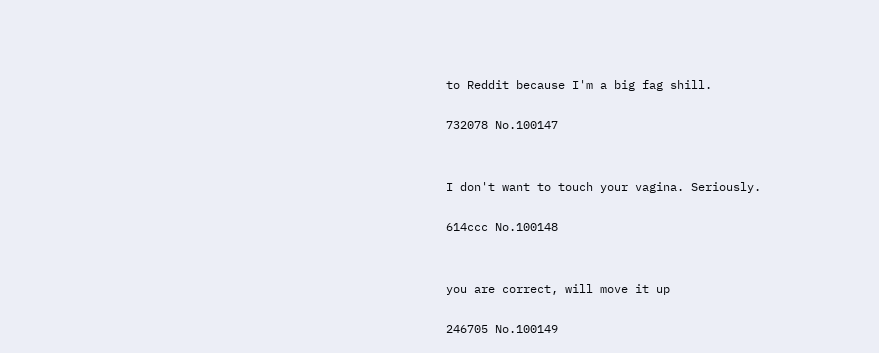to Reddit because I'm a big fag shill.

732078 No.100147


I don't want to touch your vagina. Seriously.

614ccc No.100148


you are correct, will move it up

246705 No.100149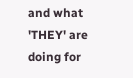and what 'THEY' are doing for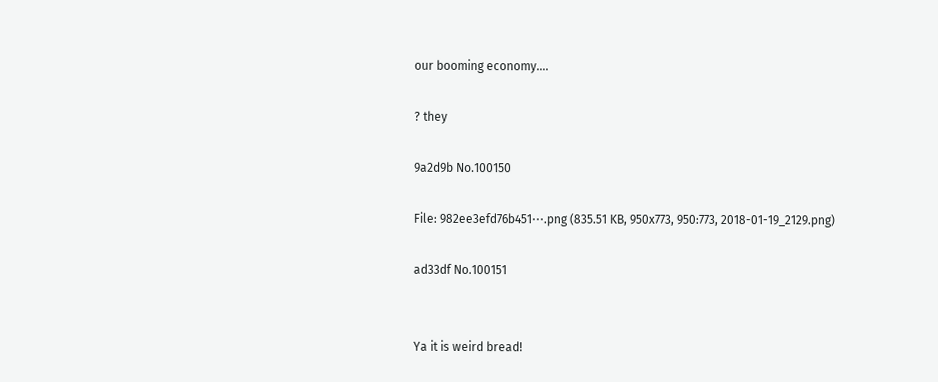our booming economy….

? they

9a2d9b No.100150

File: 982ee3efd76b451⋯.png (835.51 KB, 950x773, 950:773, 2018-01-19_2129.png)

ad33df No.100151


Ya it is weird bread!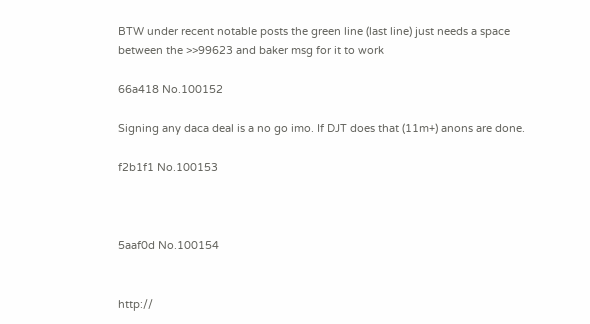BTW under recent notable posts the green line (last line) just needs a space between the >>99623 and baker msg for it to work

66a418 No.100152

Signing any daca deal is a no go imo. If DJT does that (11m+) anons are done.

f2b1f1 No.100153



5aaf0d No.100154


http://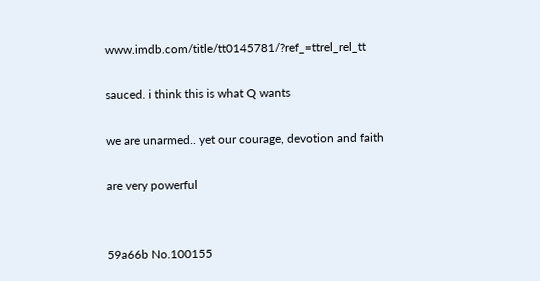www.imdb.com/title/tt0145781/?ref_=ttrel_rel_tt

sauced. i think this is what Q wants

we are unarmed.. yet our courage, devotion and faith

are very powerful


59a66b No.100155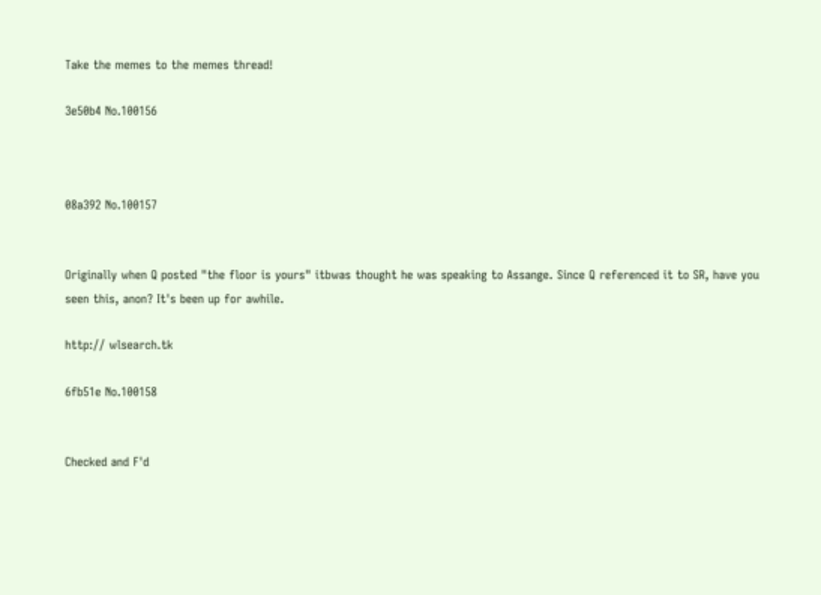Take the memes to the memes thread!

3e50b4 No.100156



08a392 No.100157


Originally when Q posted "the floor is yours" itbwas thought he was speaking to Assange. Since Q referenced it to SR, have you seen this, anon? It's been up for awhile.

http:// wlsearch.tk

6fb51e No.100158


Checked and F'd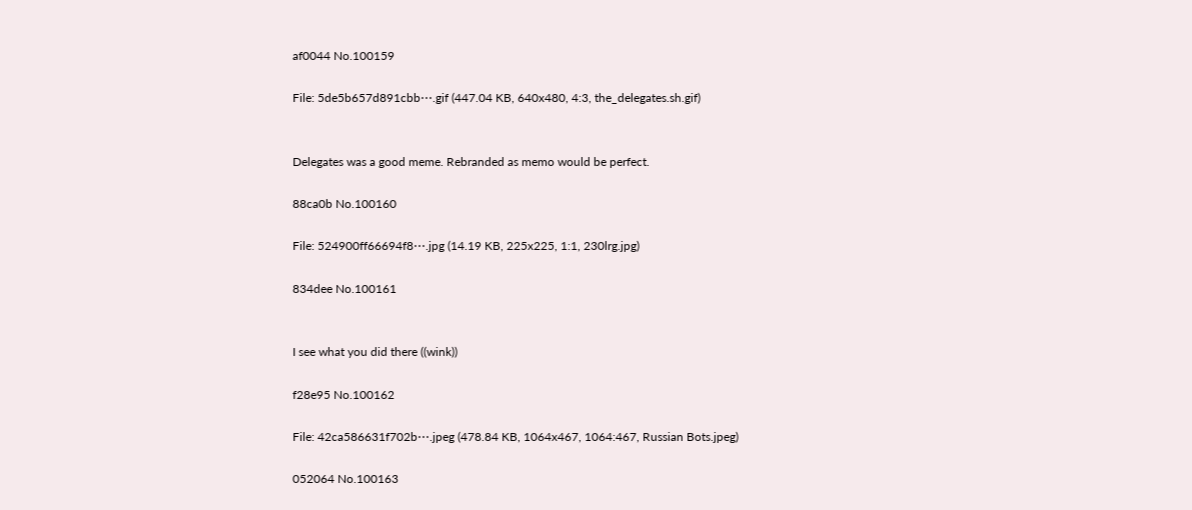af0044 No.100159

File: 5de5b657d891cbb⋯.gif (447.04 KB, 640x480, 4:3, the_delegates.sh.gif)


Delegates was a good meme. Rebranded as memo would be perfect.

88ca0b No.100160

File: 524900ff66694f8⋯.jpg (14.19 KB, 225x225, 1:1, 230lrg.jpg)

834dee No.100161


I see what you did there ((wink))

f28e95 No.100162

File: 42ca586631f702b⋯.jpeg (478.84 KB, 1064x467, 1064:467, Russian Bots.jpeg)

052064 No.100163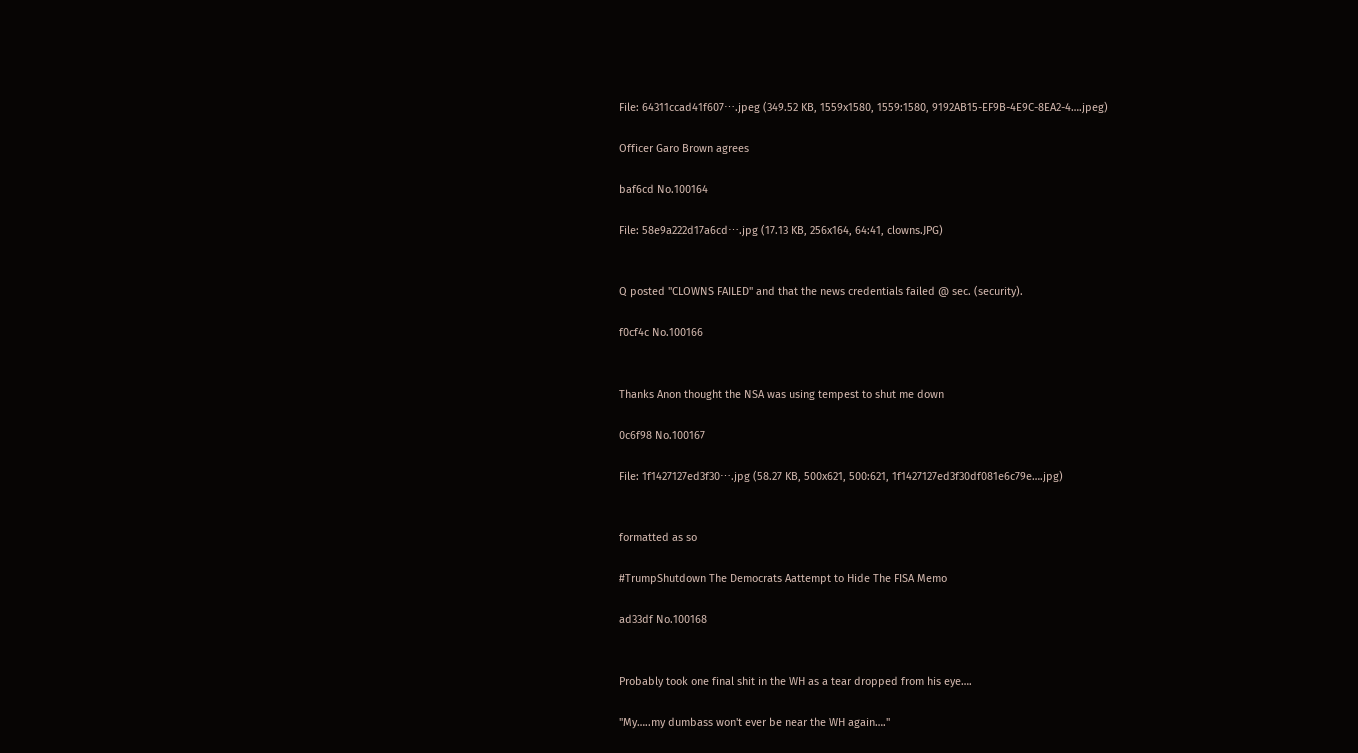File: 64311ccad41f607⋯.jpeg (349.52 KB, 1559x1580, 1559:1580, 9192AB15-EF9B-4E9C-8EA2-4….jpeg)

Officer Garo Brown agrees

baf6cd No.100164

File: 58e9a222d17a6cd⋯.jpg (17.13 KB, 256x164, 64:41, clowns.JPG)


Q posted "CLOWNS FAILED" and that the news credentials failed @ sec. (security).

f0cf4c No.100166


Thanks Anon thought the NSA was using tempest to shut me down

0c6f98 No.100167

File: 1f1427127ed3f30⋯.jpg (58.27 KB, 500x621, 500:621, 1f1427127ed3f30df081e6c79e….jpg)


formatted as so

#TrumpShutdown The Democrats Aattempt to Hide The FISA Memo

ad33df No.100168


Probably took one final shit in the WH as a tear dropped from his eye….

"My…..my dumbass won't ever be near the WH again…."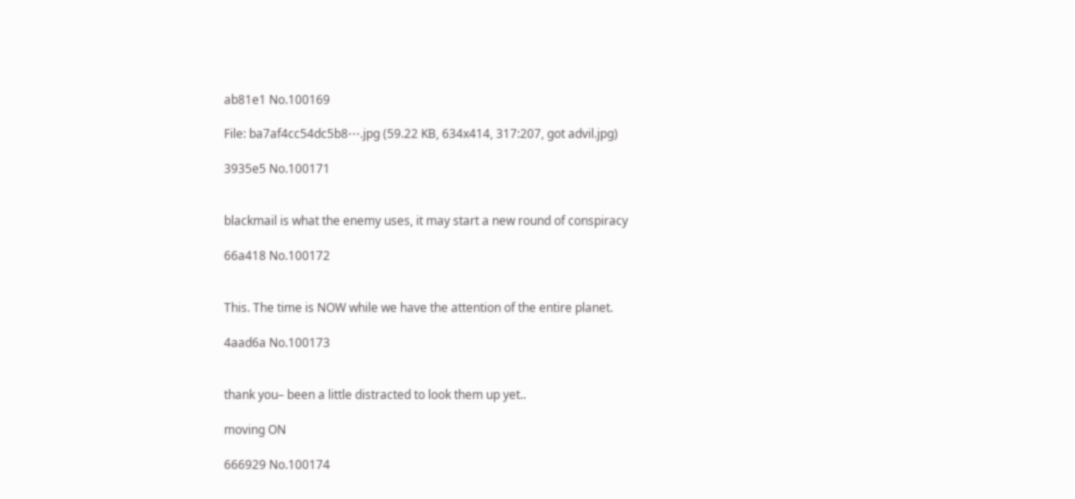ab81e1 No.100169

File: ba7af4cc54dc5b8⋯.jpg (59.22 KB, 634x414, 317:207, got advil.jpg)

3935e5 No.100171


blackmail is what the enemy uses, it may start a new round of conspiracy

66a418 No.100172


This. The time is NOW while we have the attention of the entire planet.

4aad6a No.100173


thank you– been a little distracted to look them up yet..

moving ON

666929 No.100174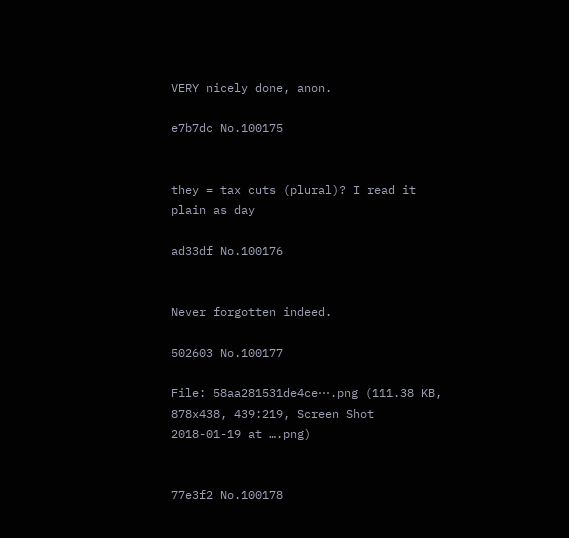VERY nicely done, anon.

e7b7dc No.100175


they = tax cuts (plural)? I read it plain as day

ad33df No.100176


Never forgotten indeed.

502603 No.100177

File: 58aa281531de4ce⋯.png (111.38 KB, 878x438, 439:219, Screen Shot 2018-01-19 at ….png)


77e3f2 No.100178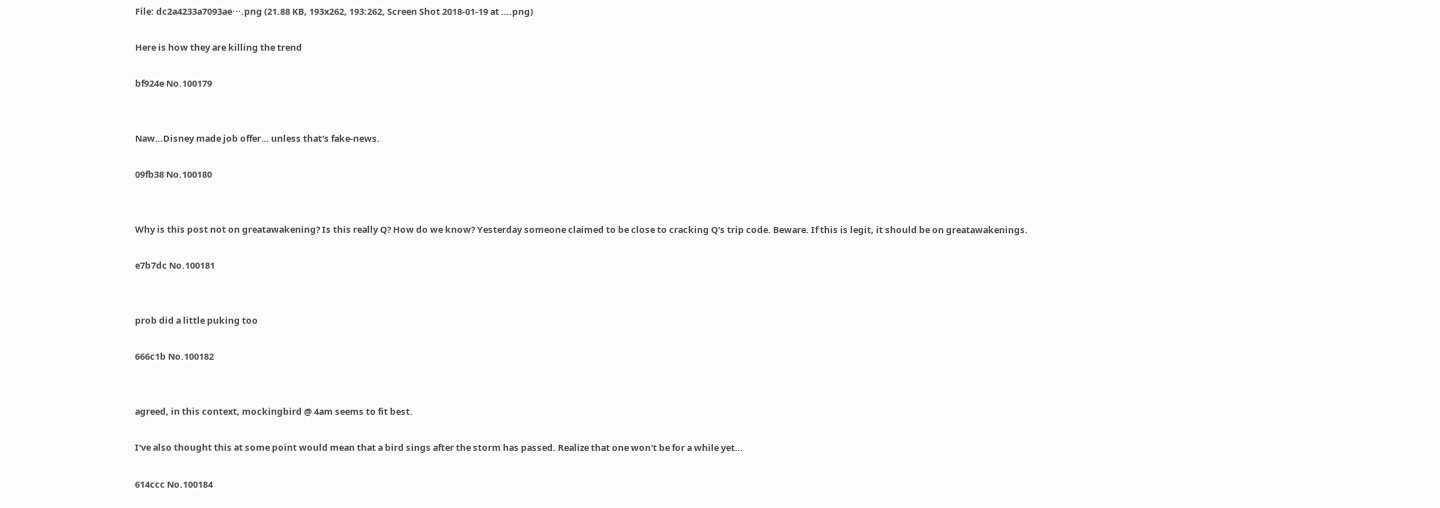File: dc2a4233a7093ae⋯.png (21.88 KB, 193x262, 193:262, Screen Shot 2018-01-19 at ….png)

Here is how they are killing the trend

bf924e No.100179


Naw…Disney made job offer… unless that's fake-news.

09fb38 No.100180


Why is this post not on greatawakening? Is this really Q? How do we know? Yesterday someone claimed to be close to cracking Q's trip code. Beware. If this is legit, it should be on greatawakenings.

e7b7dc No.100181


prob did a little puking too

666c1b No.100182


agreed, in this context, mockingbird @ 4am seems to fit best.

I've also thought this at some point would mean that a bird sings after the storm has passed. Realize that one won't be for a while yet…

614ccc No.100184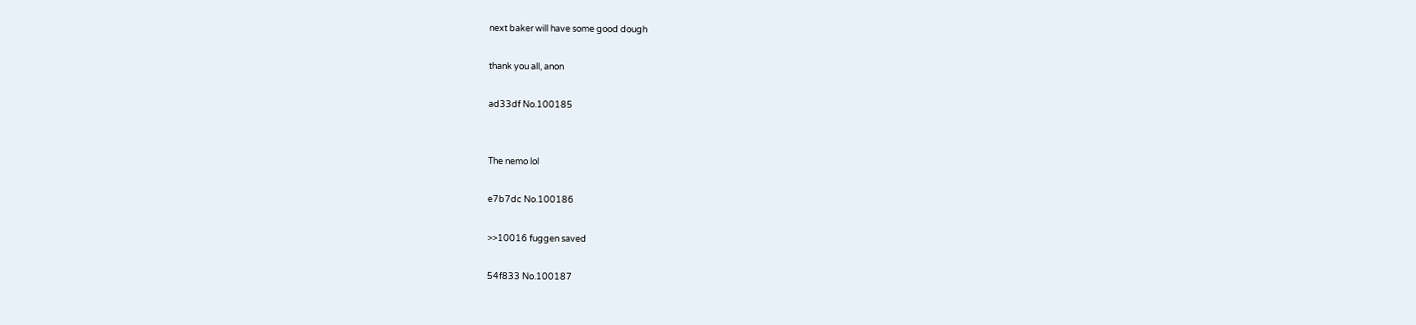next baker will have some good dough

thank you all, anon

ad33df No.100185


The nemo lol

e7b7dc No.100186

>>10016 fuggen saved

54f833 No.100187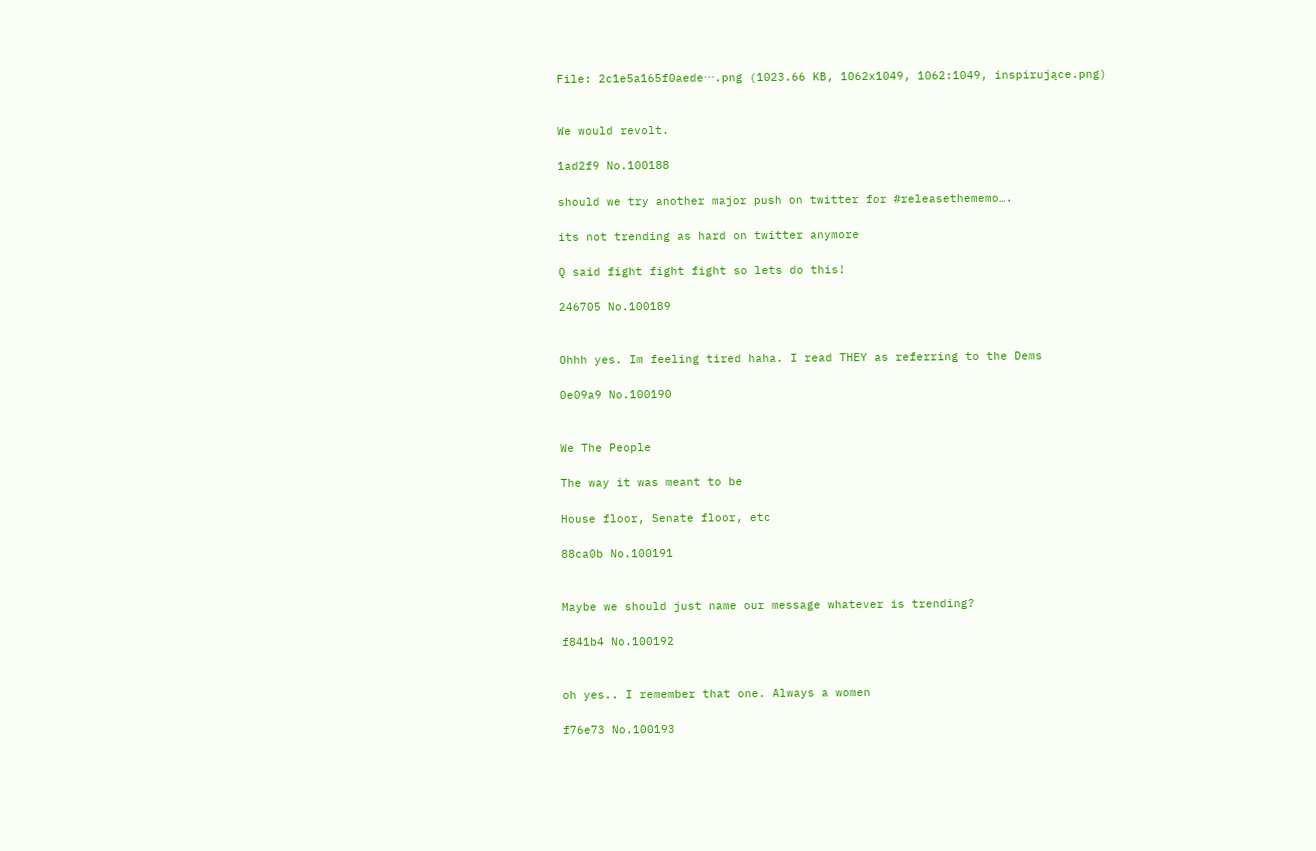File: 2c1e5a165f0aede⋯.png (1023.66 KB, 1062x1049, 1062:1049, inspirujące.png)


We would revolt.

1ad2f9 No.100188

should we try another major push on twitter for #releasethememo….

its not trending as hard on twitter anymore

Q said fight fight fight so lets do this!

246705 No.100189


Ohhh yes. Im feeling tired haha. I read THEY as referring to the Dems

0e09a9 No.100190


We The People

The way it was meant to be

House floor, Senate floor, etc

88ca0b No.100191


Maybe we should just name our message whatever is trending?

f841b4 No.100192


oh yes.. I remember that one. Always a women

f76e73 No.100193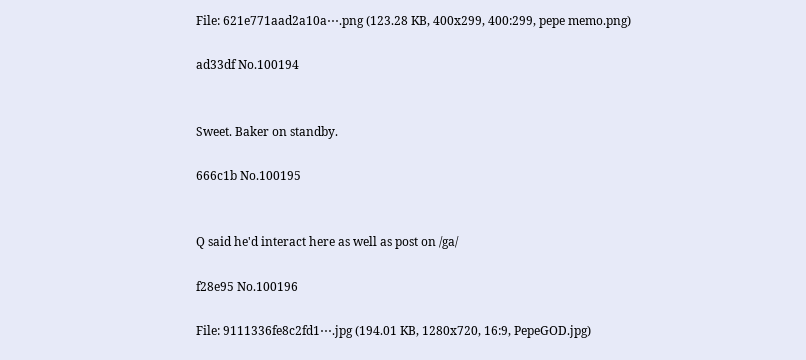File: 621e771aad2a10a⋯.png (123.28 KB, 400x299, 400:299, pepe memo.png)

ad33df No.100194


Sweet. Baker on standby.

666c1b No.100195


Q said he'd interact here as well as post on /ga/

f28e95 No.100196

File: 9111336fe8c2fd1⋯.jpg (194.01 KB, 1280x720, 16:9, PepeGOD.jpg)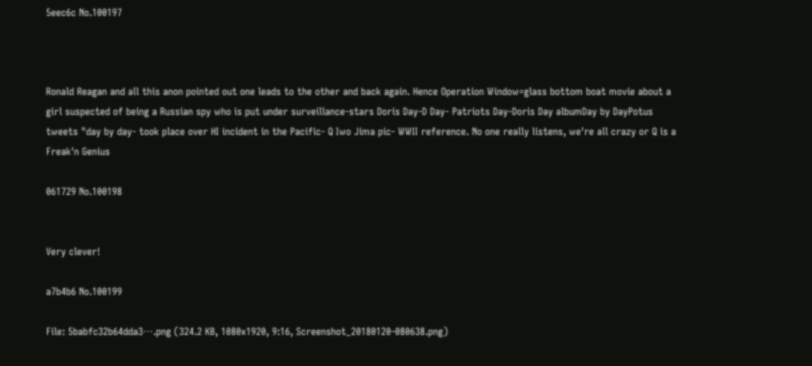5eec6c No.100197



Ronald Reagan and all this anon pointed out one leads to the other and back again. Hence Operation Window=glass bottom boat movie about a girl suspected of being a Russian spy who is put under surveillance-stars Doris Day-D Day- Patriots Day-Doris Day albumDay by DayPotus tweets "day by day- took place over HI incident in the Pacific- Q Iwo Jima pic- WWII reference. No one really listens, we're all crazy or Q is a Freak'n Genius

061729 No.100198


Very clever!

a7b4b6 No.100199

File: 5babfc32b64dda3⋯.png (324.2 KB, 1080x1920, 9:16, Screenshot_20180120-080638.png)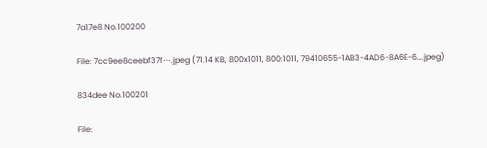7a17e8 No.100200

File: 7cc9ee8ceebf37f⋯.jpeg (71.14 KB, 800x1011, 800:1011, 79410655-1AB3-4AD6-8A6E-6….jpeg)

834dee No.100201

File: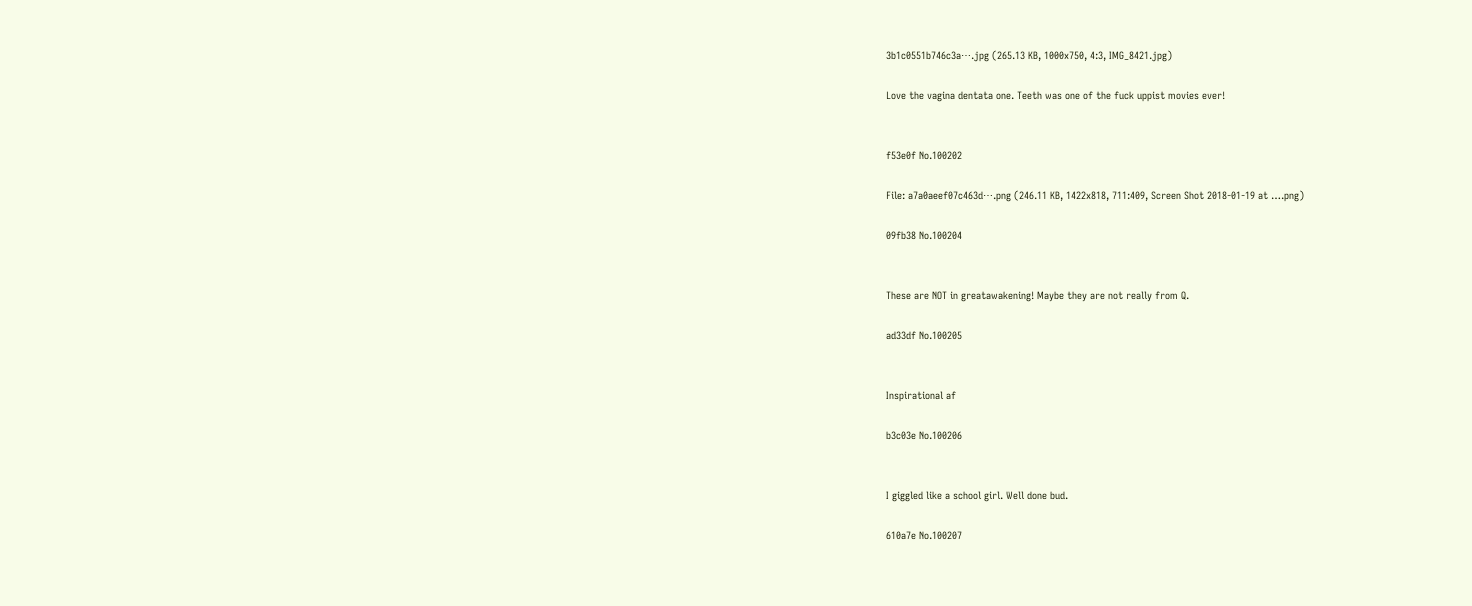3b1c0551b746c3a⋯.jpg (265.13 KB, 1000x750, 4:3, IMG_8421.jpg)

Love the vagina dentata one. Teeth was one of the fuck uppist movies ever!


f53e0f No.100202

File: a7a0aeef07c463d⋯.png (246.11 KB, 1422x818, 711:409, Screen Shot 2018-01-19 at ….png)

09fb38 No.100204


These are NOT in greatawakening! Maybe they are not really from Q.

ad33df No.100205


Inspirational af

b3c03e No.100206


I giggled like a school girl. Well done bud.

610a7e No.100207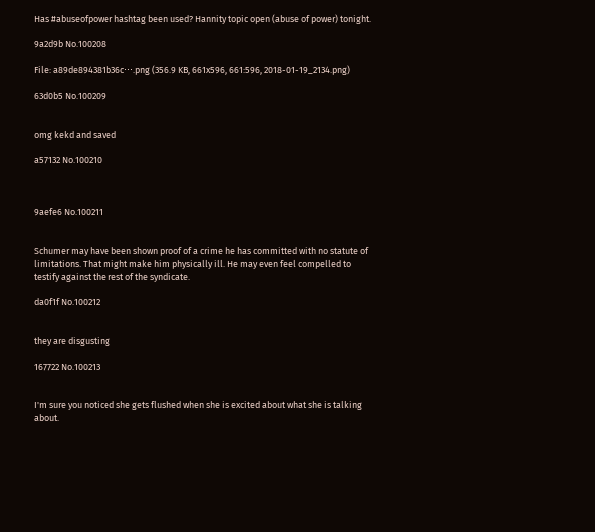Has #abuseofpower hashtag been used? Hannity topic open (abuse of power) tonight.

9a2d9b No.100208

File: a89de894381b36c⋯.png (356.9 KB, 661x596, 661:596, 2018-01-19_2134.png)

63d0b5 No.100209


omg kekd and saved

a57132 No.100210



9aefe6 No.100211


Schumer may have been shown proof of a crime he has committed with no statute of limitations. That might make him physically ill. He may even feel compelled to testify against the rest of the syndicate.

da0f1f No.100212


they are disgusting

167722 No.100213


I'm sure you noticed she gets flushed when she is excited about what she is talking about.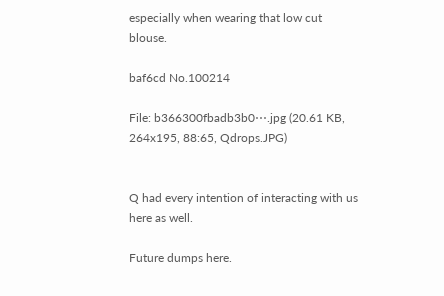especially when wearing that low cut blouse.

baf6cd No.100214

File: b366300fbadb3b0⋯.jpg (20.61 KB, 264x195, 88:65, Qdrops.JPG)


Q had every intention of interacting with us here as well.

Future dumps here.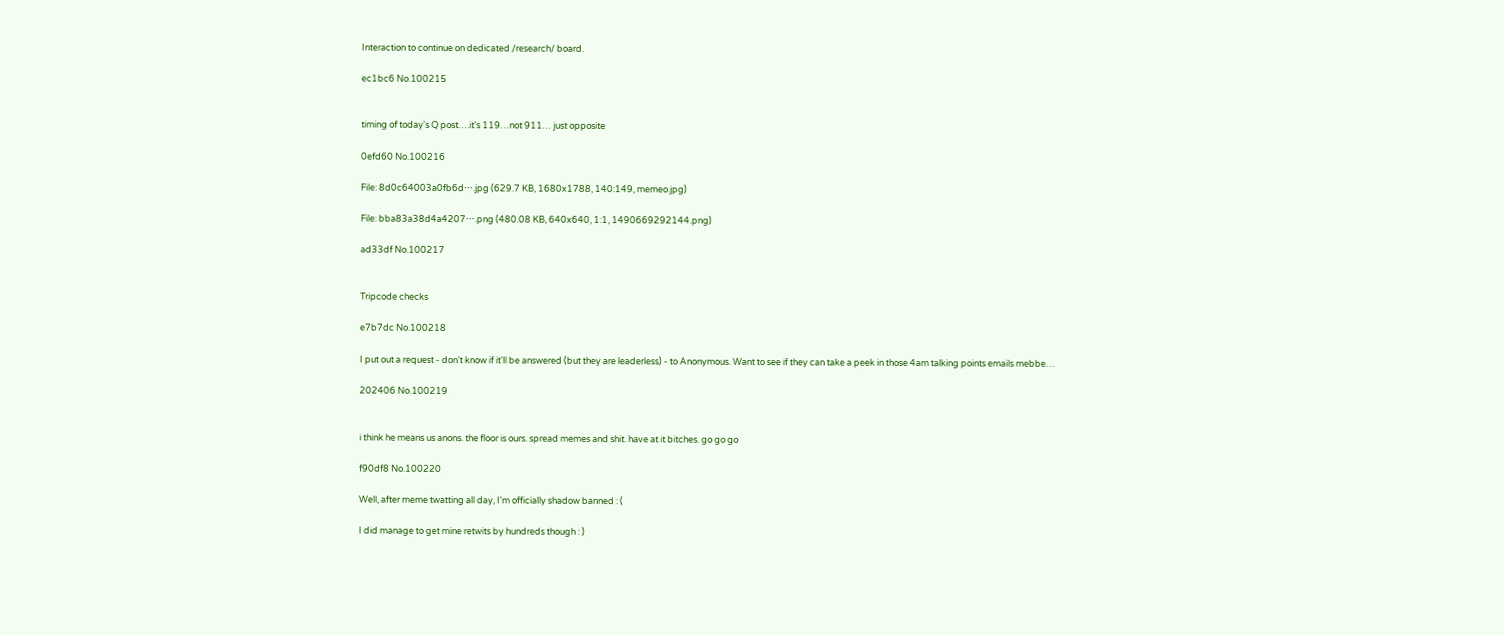Interaction to continue on dedicated /research/ board.

ec1bc6 No.100215


timing of today's Q post….it's 119…not 911… just opposite

0efd60 No.100216

File: 8d0c64003a0fb6d⋯.jpg (629.7 KB, 1680x1788, 140:149, memeo.jpg)

File: bba83a38d4a4207⋯.png (480.08 KB, 640x640, 1:1, 1490669292144.png)

ad33df No.100217


Tripcode checks

e7b7dc No.100218

I put out a request - don't know if it'll be answered (but they are leaderless) - to Anonymous. Want to see if they can take a peek in those 4am talking points emails mebbe…

202406 No.100219


i think he means us anons. the floor is ours. spread memes and shit. have at it bitches. go go go

f90df8 No.100220

Well, after meme twatting all day, I'm officially shadow banned : (

I did manage to get mine retwits by hundreds though : )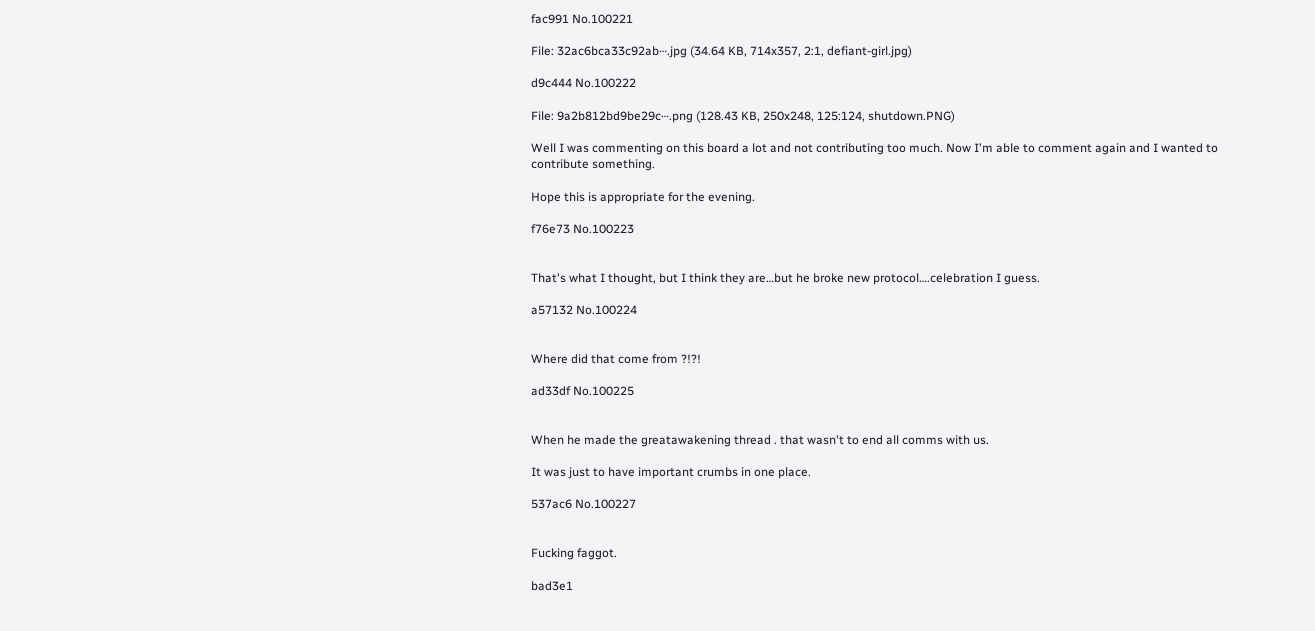fac991 No.100221

File: 32ac6bca33c92ab⋯.jpg (34.64 KB, 714x357, 2:1, defiant-girl.jpg)

d9c444 No.100222

File: 9a2b812bd9be29c⋯.png (128.43 KB, 250x248, 125:124, shutdown.PNG)

Well I was commenting on this board a lot and not contributing too much. Now I'm able to comment again and I wanted to contribute something.

Hope this is appropriate for the evening.

f76e73 No.100223


That's what I thought, but I think they are…but he broke new protocol….celebration I guess.

a57132 No.100224


Where did that come from ?!?!

ad33df No.100225


When he made the greatawakening thread . that wasn't to end all comms with us.

It was just to have important crumbs in one place.

537ac6 No.100227


Fucking faggot.

bad3e1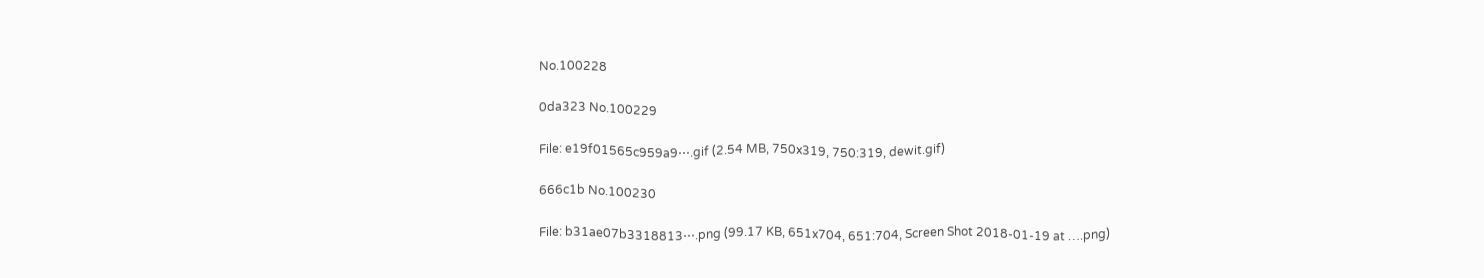No.100228

0da323 No.100229

File: e19f01565c959a9⋯.gif (2.54 MB, 750x319, 750:319, dewit.gif)

666c1b No.100230

File: b31ae07b3318813⋯.png (99.17 KB, 651x704, 651:704, Screen Shot 2018-01-19 at ….png)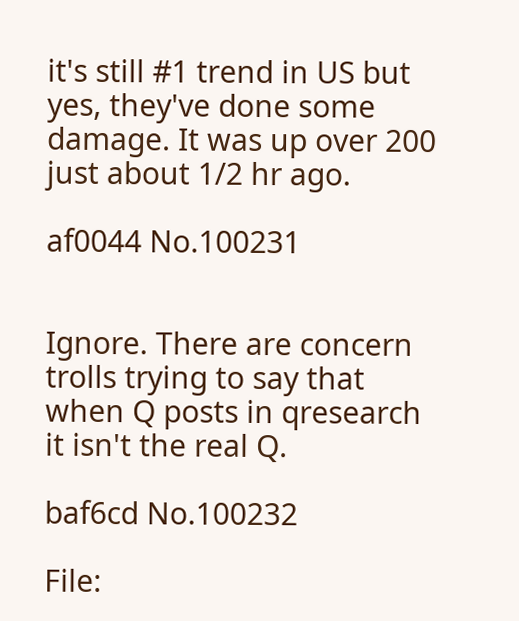it's still #1 trend in US but yes, they've done some damage. It was up over 200 just about 1/2 hr ago.

af0044 No.100231


Ignore. There are concern trolls trying to say that when Q posts in qresearch it isn't the real Q.

baf6cd No.100232

File: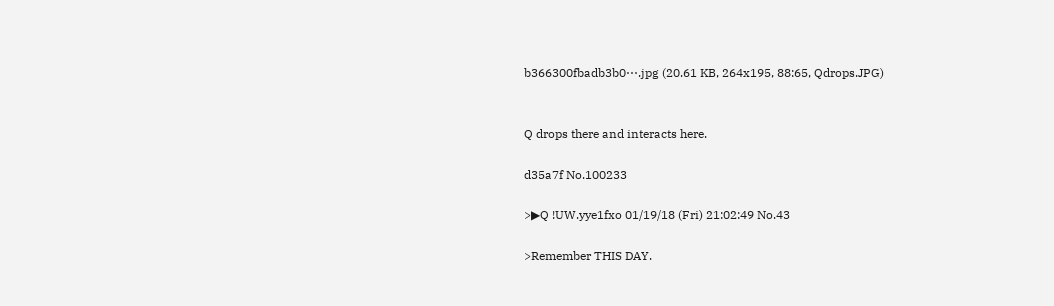b366300fbadb3b0⋯.jpg (20.61 KB, 264x195, 88:65, Qdrops.JPG)


Q drops there and interacts here.

d35a7f No.100233

>▶Q !UW.yye1fxo 01/19/18 (Fri) 21:02:49 No.43

>Remember THIS DAY.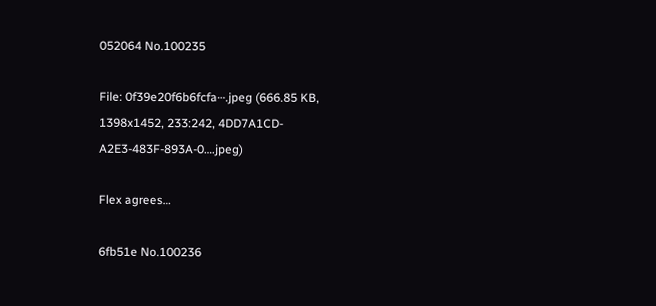052064 No.100235

File: 0f39e20f6b6fcfa⋯.jpeg (666.85 KB, 1398x1452, 233:242, 4DD7A1CD-A2E3-483F-893A-0….jpeg)

Flex agrees…

6fb51e No.100236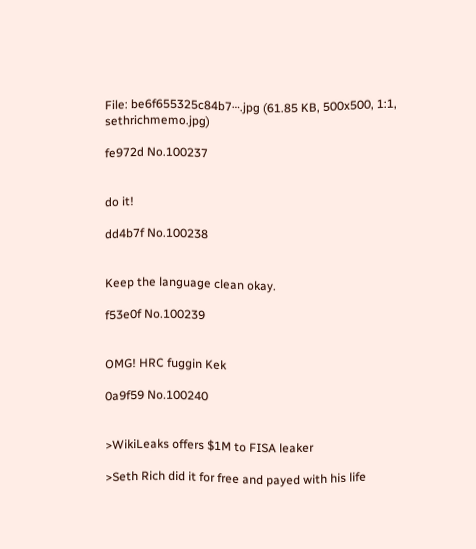File: be6f655325c84b7⋯.jpg (61.85 KB, 500x500, 1:1, sethrichmemo.jpg)

fe972d No.100237


do it!

dd4b7f No.100238


Keep the language clean okay.

f53e0f No.100239


OMG! HRC fuggin Kek

0a9f59 No.100240


>WikiLeaks offers $1M to FISA leaker

>Seth Rich did it for free and payed with his life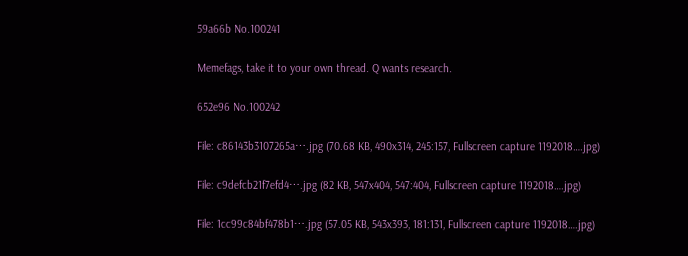59a66b No.100241

Memefags, take it to your own thread. Q wants research.

652e96 No.100242

File: c86143b3107265a⋯.jpg (70.68 KB, 490x314, 245:157, Fullscreen capture 1192018….jpg)

File: c9defcb21f7efd4⋯.jpg (82 KB, 547x404, 547:404, Fullscreen capture 1192018….jpg)

File: 1cc99c84bf478b1⋯.jpg (57.05 KB, 543x393, 181:131, Fullscreen capture 1192018….jpg)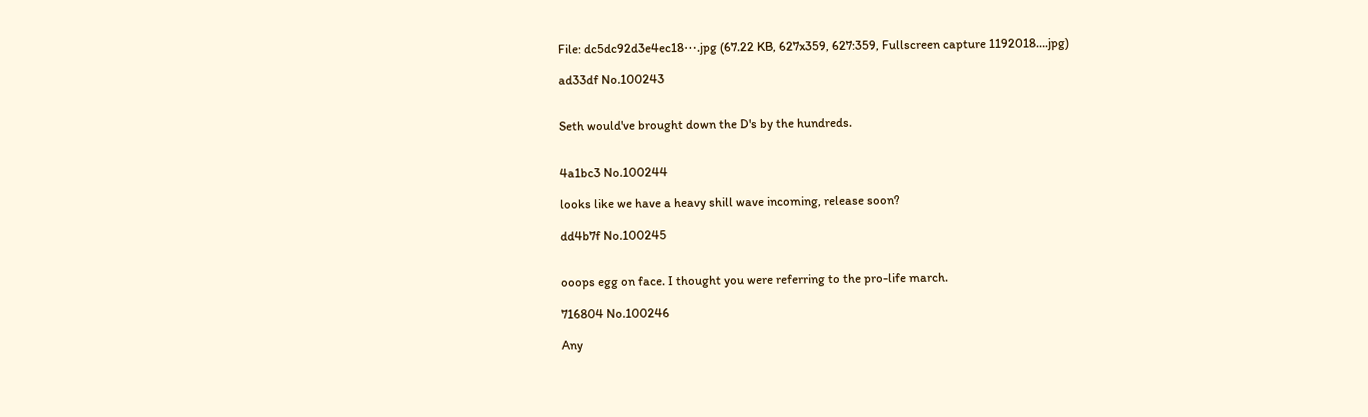File: dc5dc92d3e4ec18⋯.jpg (67.22 KB, 627x359, 627:359, Fullscreen capture 1192018….jpg)

ad33df No.100243


Seth would've brought down the D's by the hundreds.


4a1bc3 No.100244

looks like we have a heavy shill wave incoming, release soon?

dd4b7f No.100245


ooops egg on face. I thought you were referring to the pro-life march.

716804 No.100246

Any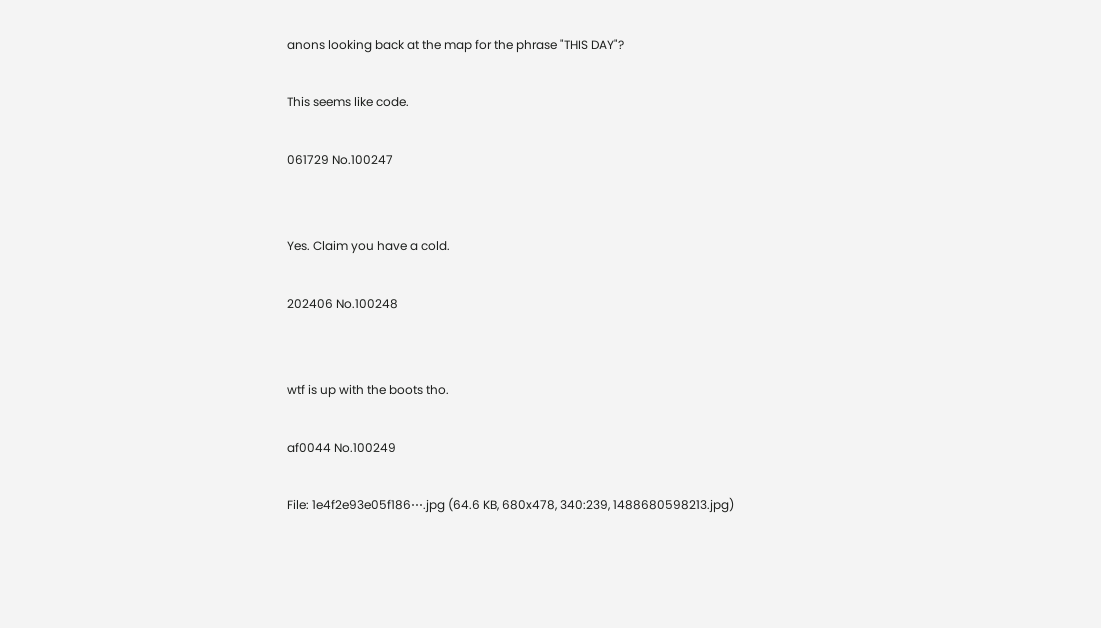anons looking back at the map for the phrase "THIS DAY"?

This seems like code.

061729 No.100247


Yes. Claim you have a cold.

202406 No.100248


wtf is up with the boots tho.

af0044 No.100249

File: 1e4f2e93e05f186⋯.jpg (64.6 KB, 680x478, 340:239, 1488680598213.jpg)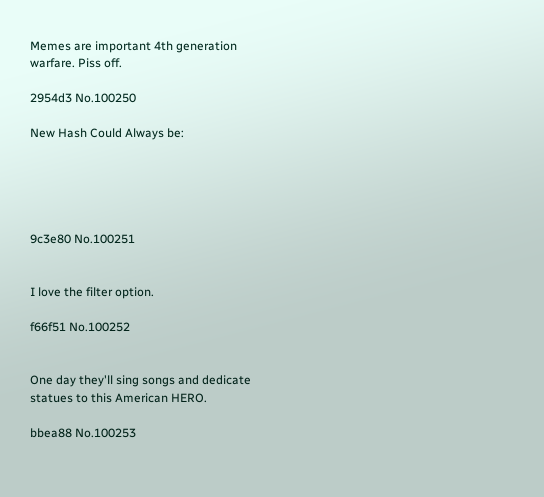Memes are important 4th generation warfare. Piss off.

2954d3 No.100250

New Hash Could Always be:





9c3e80 No.100251


I love the filter option.

f66f51 No.100252


One day they'll sing songs and dedicate statues to this American HERO.

bbea88 No.100253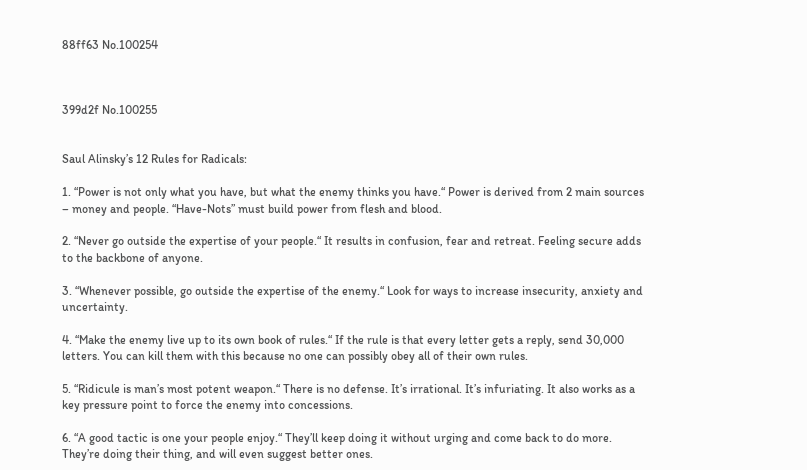88ff63 No.100254



399d2f No.100255


Saul Alinsky’s 12 Rules for Radicals:

1. “Power is not only what you have, but what the enemy thinks you have.“ Power is derived from 2 main sources – money and people. “Have-Nots” must build power from flesh and blood.

2. “Never go outside the expertise of your people.“ It results in confusion, fear and retreat. Feeling secure adds to the backbone of anyone.

3. “Whenever possible, go outside the expertise of the enemy.“ Look for ways to increase insecurity, anxiety and uncertainty.

4. “Make the enemy live up to its own book of rules.“ If the rule is that every letter gets a reply, send 30,000 letters. You can kill them with this because no one can possibly obey all of their own rules.

5. “Ridicule is man’s most potent weapon.“ There is no defense. It’s irrational. It’s infuriating. It also works as a key pressure point to force the enemy into concessions.

6. “A good tactic is one your people enjoy.“ They’ll keep doing it without urging and come back to do more. They’re doing their thing, and will even suggest better ones.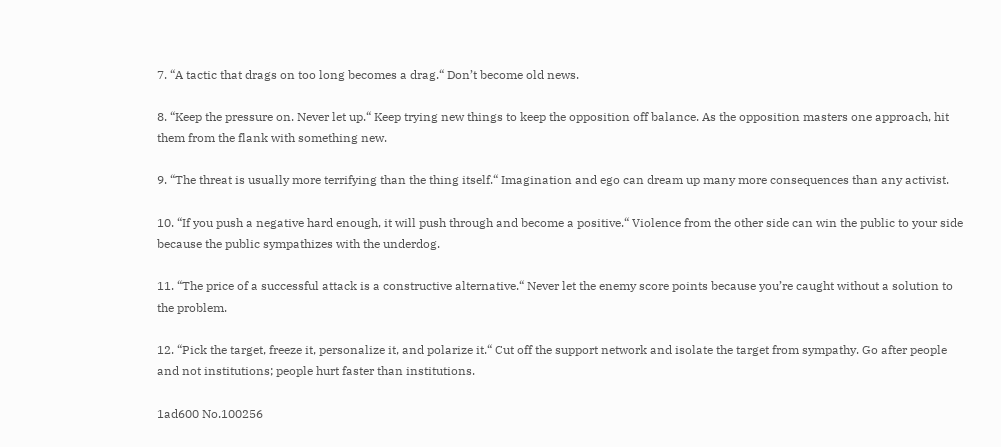7. “A tactic that drags on too long becomes a drag.“ Don’t become old news.

8. “Keep the pressure on. Never let up.“ Keep trying new things to keep the opposition off balance. As the opposition masters one approach, hit them from the flank with something new.

9. “The threat is usually more terrifying than the thing itself.“ Imagination and ego can dream up many more consequences than any activist.

10. “If you push a negative hard enough, it will push through and become a positive.“ Violence from the other side can win the public to your side because the public sympathizes with the underdog.

11. “The price of a successful attack is a constructive alternative.“ Never let the enemy score points because you’re caught without a solution to the problem.

12. “Pick the target, freeze it, personalize it, and polarize it.“ Cut off the support network and isolate the target from sympathy. Go after people and not institutions; people hurt faster than institutions.

1ad600 No.100256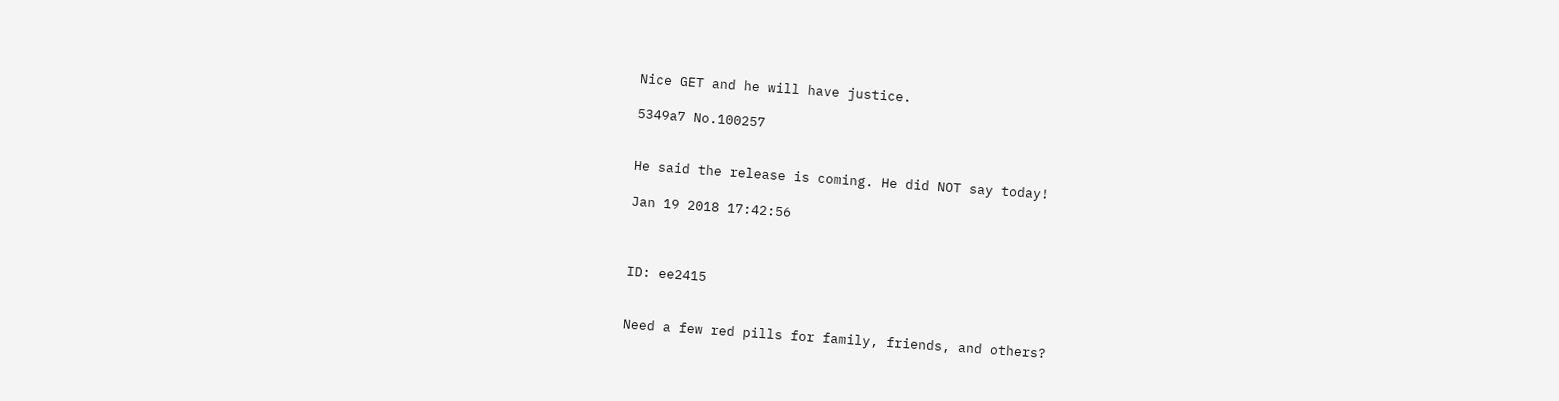Nice GET and he will have justice.

5349a7 No.100257


He said the release is coming. He did NOT say today!

Jan 19 2018 17:42:56



ID: ee2415


Need a few red pills for family, friends, and others?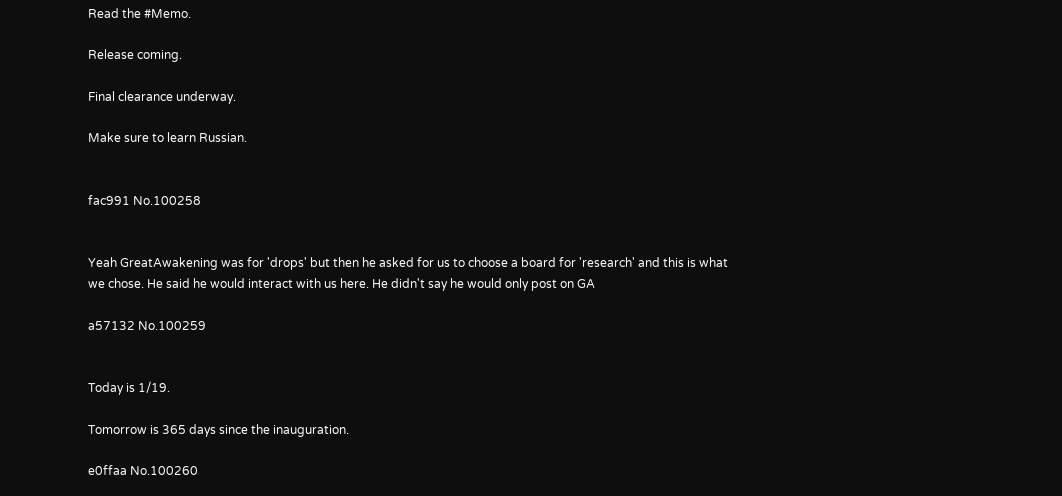Read the #Memo.

Release coming.

Final clearance underway.

Make sure to learn Russian.


fac991 No.100258


Yeah GreatAwakening was for 'drops' but then he asked for us to choose a board for 'research' and this is what we chose. He said he would interact with us here. He didn't say he would only post on GA

a57132 No.100259


Today is 1/19.

Tomorrow is 365 days since the inauguration.

e0ffaa No.100260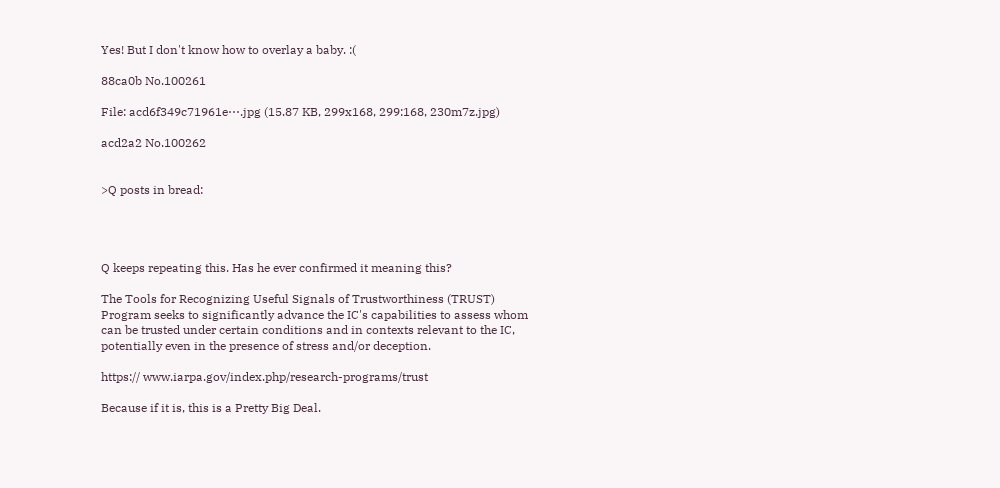Yes! But I don't know how to overlay a baby. :(

88ca0b No.100261

File: acd6f349c71961e⋯.jpg (15.87 KB, 299x168, 299:168, 230m7z.jpg)

acd2a2 No.100262


>Q posts in bread:




Q keeps repeating this. Has he ever confirmed it meaning this?

The Tools for Recognizing Useful Signals of Trustworthiness (TRUST) Program seeks to significantly advance the IC's capabilities to assess whom can be trusted under certain conditions and in contexts relevant to the IC, potentially even in the presence of stress and/or deception.

https:// www.iarpa.gov/index.php/research-programs/trust

Because if it is, this is a Pretty Big Deal.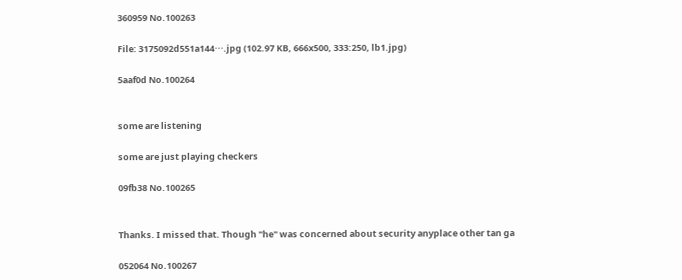360959 No.100263

File: 3175092d551a144⋯.jpg (102.97 KB, 666x500, 333:250, lb1.jpg)

5aaf0d No.100264


some are listening

some are just playing checkers

09fb38 No.100265


Thanks. I missed that. Though "he" was concerned about security anyplace other tan ga

052064 No.100267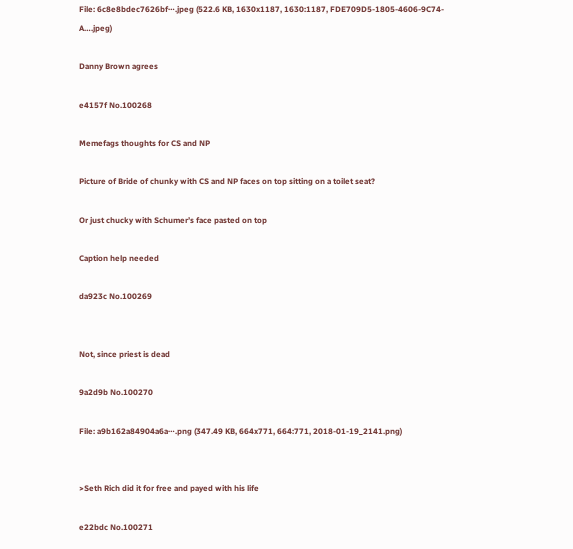File: 6c8e8bdec7626bf⋯.jpeg (522.6 KB, 1630x1187, 1630:1187, FDE709D5-1805-4606-9C74-A….jpeg)

Danny Brown agrees

e4157f No.100268

Memefags thoughts for CS and NP

Picture of Bride of chunky with CS and NP faces on top sitting on a toilet seat?

Or just chucky with Schumer’s face pasted on top

Caption help needed

da923c No.100269


Not, since priest is dead

9a2d9b No.100270

File: a9b162a84904a6a⋯.png (347.49 KB, 664x771, 664:771, 2018-01-19_2141.png)


>Seth Rich did it for free and payed with his life

e22bdc No.100271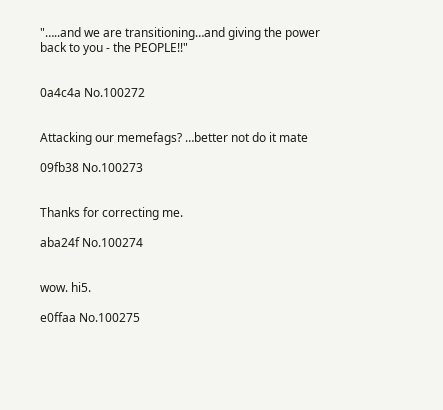"…..and we are transitioning…and giving the power back to you - the PEOPLE!!"


0a4c4a No.100272


Attacking our memefags? …better not do it mate

09fb38 No.100273


Thanks for correcting me.

aba24f No.100274


wow. hi5.

e0ffaa No.100275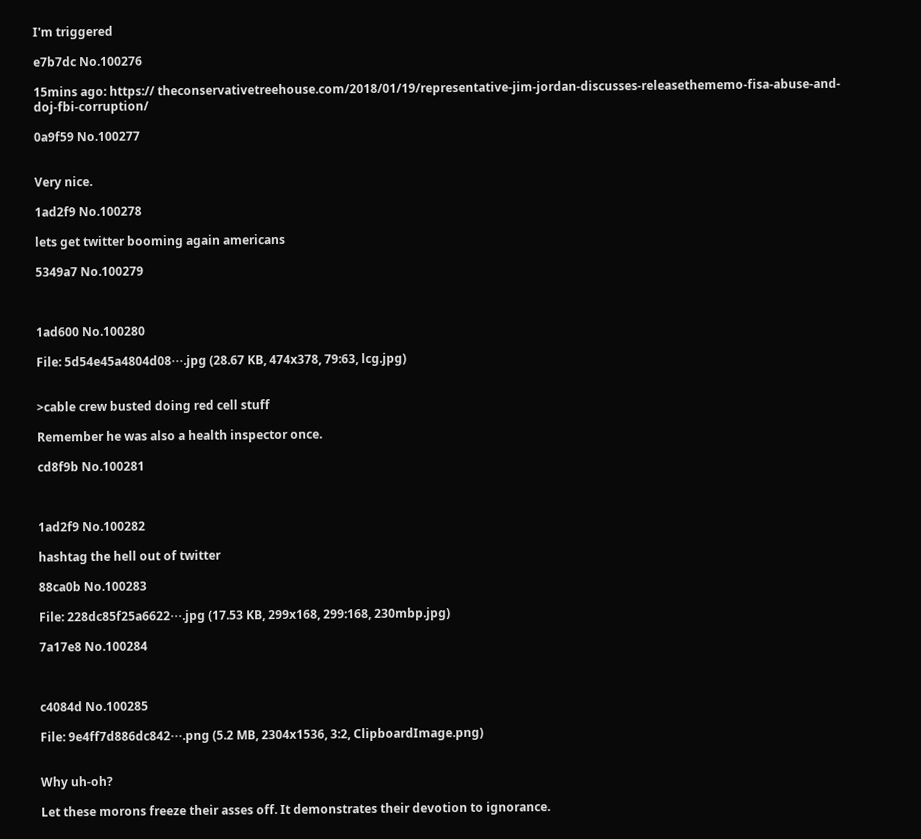I'm triggered

e7b7dc No.100276

15mins ago: https:// theconservativetreehouse.com/2018/01/19/representative-jim-jordan-discusses-releasethememo-fisa-abuse-and-doj-fbi-corruption/

0a9f59 No.100277


Very nice.

1ad2f9 No.100278

lets get twitter booming again americans

5349a7 No.100279



1ad600 No.100280

File: 5d54e45a4804d08⋯.jpg (28.67 KB, 474x378, 79:63, lcg.jpg)


>cable crew busted doing red cell stuff

Remember he was also a health inspector once.

cd8f9b No.100281



1ad2f9 No.100282

hashtag the hell out of twitter

88ca0b No.100283

File: 228dc85f25a6622⋯.jpg (17.53 KB, 299x168, 299:168, 230mbp.jpg)

7a17e8 No.100284



c4084d No.100285

File: 9e4ff7d886dc842⋯.png (5.2 MB, 2304x1536, 3:2, ClipboardImage.png)


Why uh-oh?

Let these morons freeze their asses off. It demonstrates their devotion to ignorance.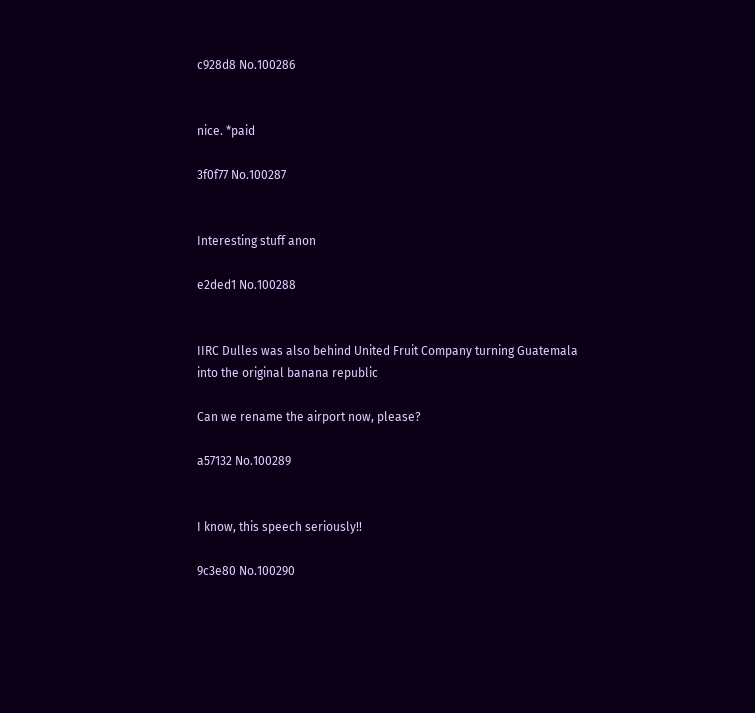c928d8 No.100286


nice. *paid

3f0f77 No.100287


Interesting stuff anon

e2ded1 No.100288


IIRC Dulles was also behind United Fruit Company turning Guatemala into the original banana republic

Can we rename the airport now, please?

a57132 No.100289


I know, this speech seriously!!

9c3e80 No.100290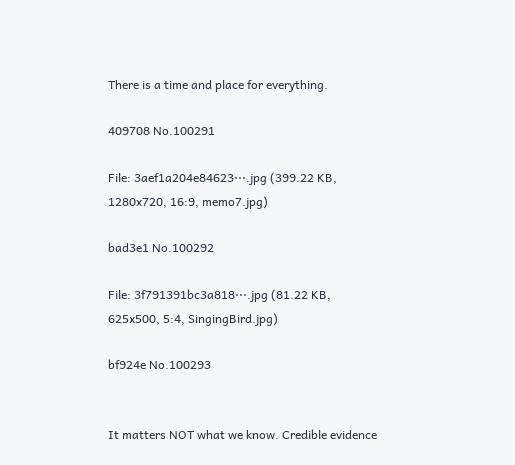There is a time and place for everything.

409708 No.100291

File: 3aef1a204e84623⋯.jpg (399.22 KB, 1280x720, 16:9, memo7.jpg)

bad3e1 No.100292

File: 3f791391bc3a818⋯.jpg (81.22 KB, 625x500, 5:4, SingingBird.jpg)

bf924e No.100293


It matters NOT what we know. Credible evidence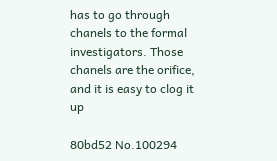has to go through chanels to the formal investigators. Those chanels are the orifice, and it is easy to clog it up

80bd52 No.100294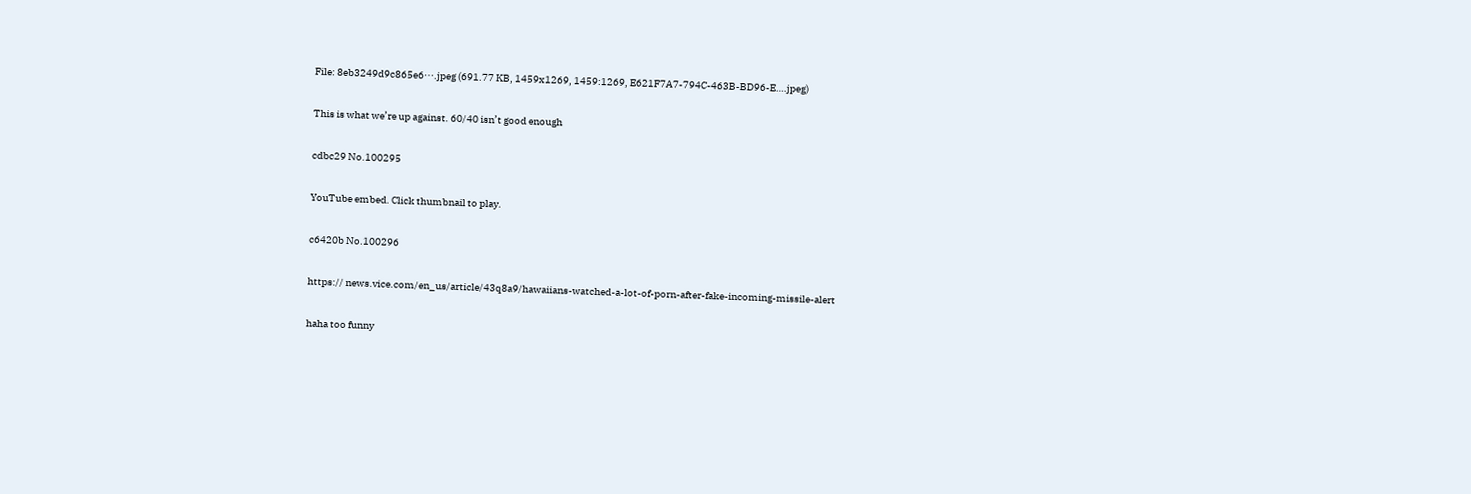File: 8eb3249d9c865e6⋯.jpeg (691.77 KB, 1459x1269, 1459:1269, E621F7A7-794C-463B-BD96-E….jpeg)

This is what we’re up against. 60/40 isn’t good enough

cdbc29 No.100295

YouTube embed. Click thumbnail to play.

c6420b No.100296

https:// news.vice.com/en_us/article/43q8a9/hawaiians-watched-a-lot-of-porn-after-fake-incoming-missile-alert

haha too funny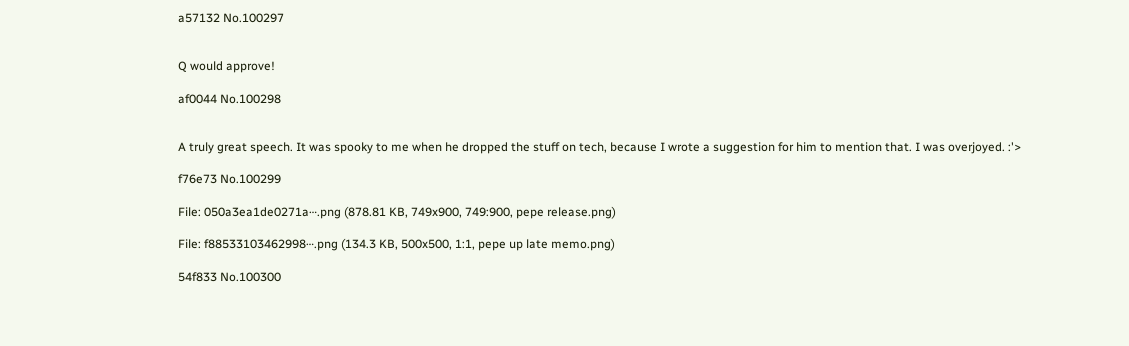a57132 No.100297


Q would approve!

af0044 No.100298


A truly great speech. It was spooky to me when he dropped the stuff on tech, because I wrote a suggestion for him to mention that. I was overjoyed. :'>

f76e73 No.100299

File: 050a3ea1de0271a⋯.png (878.81 KB, 749x900, 749:900, pepe release.png)

File: f88533103462998⋯.png (134.3 KB, 500x500, 1:1, pepe up late memo.png)

54f833 No.100300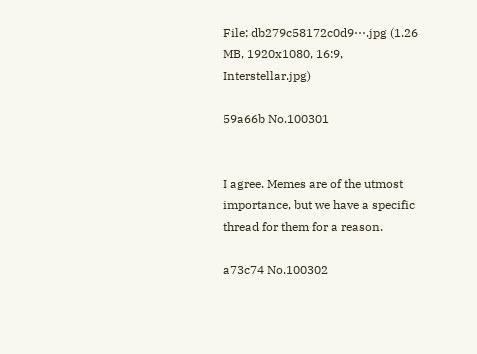File: db279c58172c0d9⋯.jpg (1.26 MB, 1920x1080, 16:9, Interstellar.jpg)

59a66b No.100301


I agree. Memes are of the utmost importance, but we have a specific thread for them for a reason.

a73c74 No.100302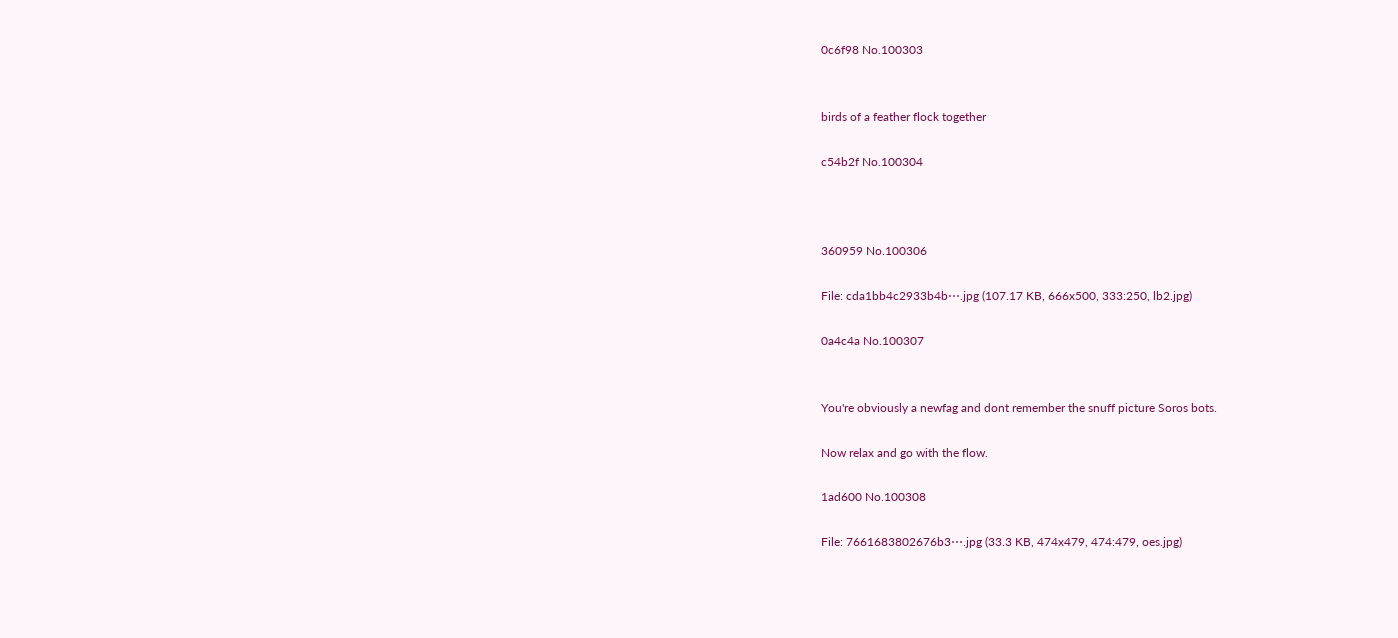0c6f98 No.100303


birds of a feather flock together

c54b2f No.100304



360959 No.100306

File: cda1bb4c2933b4b⋯.jpg (107.17 KB, 666x500, 333:250, lb2.jpg)

0a4c4a No.100307


You're obviously a newfag and dont remember the snuff picture Soros bots.

Now relax and go with the flow.

1ad600 No.100308

File: 7661683802676b3⋯.jpg (33.3 KB, 474x479, 474:479, oes.jpg)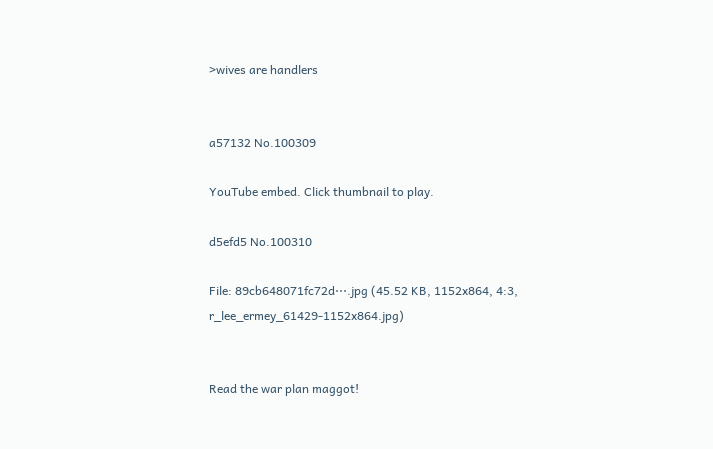>wives are handlers


a57132 No.100309

YouTube embed. Click thumbnail to play.

d5efd5 No.100310

File: 89cb648071fc72d⋯.jpg (45.52 KB, 1152x864, 4:3, r_lee_ermey_61429-1152x864.jpg)


Read the war plan maggot!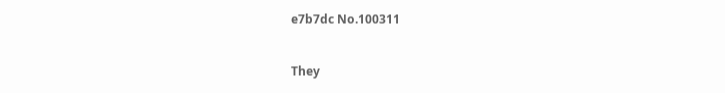e7b7dc No.100311


They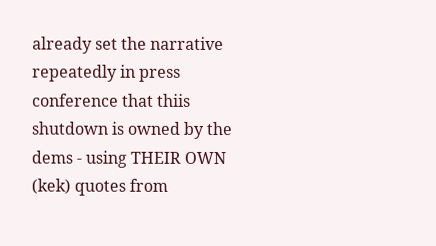already set the narrative repeatedly in press conference that thiis shutdown is owned by the dems - using THEIR OWN (kek) quotes from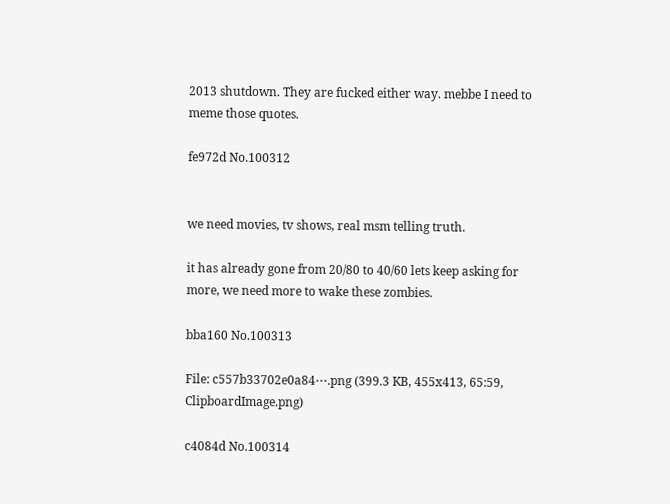2013 shutdown. They are fucked either way. mebbe I need to meme those quotes.

fe972d No.100312


we need movies, tv shows, real msm telling truth.

it has already gone from 20/80 to 40/60 lets keep asking for more, we need more to wake these zombies.

bba160 No.100313

File: c557b33702e0a84⋯.png (399.3 KB, 455x413, 65:59, ClipboardImage.png)

c4084d No.100314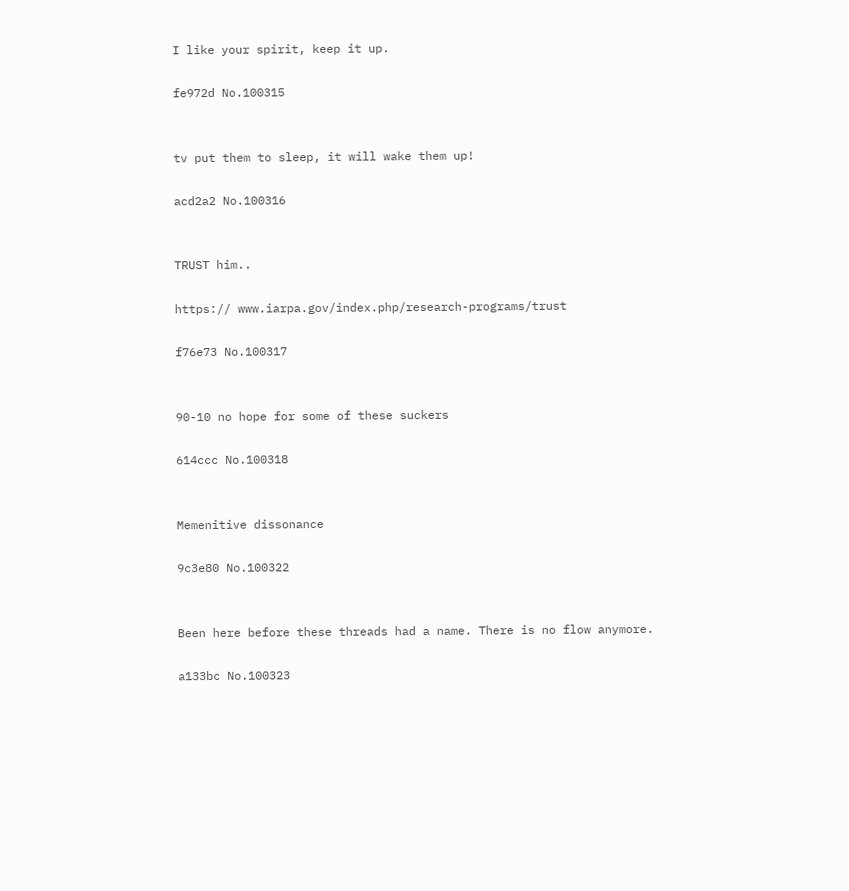I like your spirit, keep it up.

fe972d No.100315


tv put them to sleep, it will wake them up!

acd2a2 No.100316


TRUST him..

https:// www.iarpa.gov/index.php/research-programs/trust

f76e73 No.100317


90-10 no hope for some of these suckers

614ccc No.100318


Memenitive dissonance

9c3e80 No.100322


Been here before these threads had a name. There is no flow anymore.

a133bc No.100323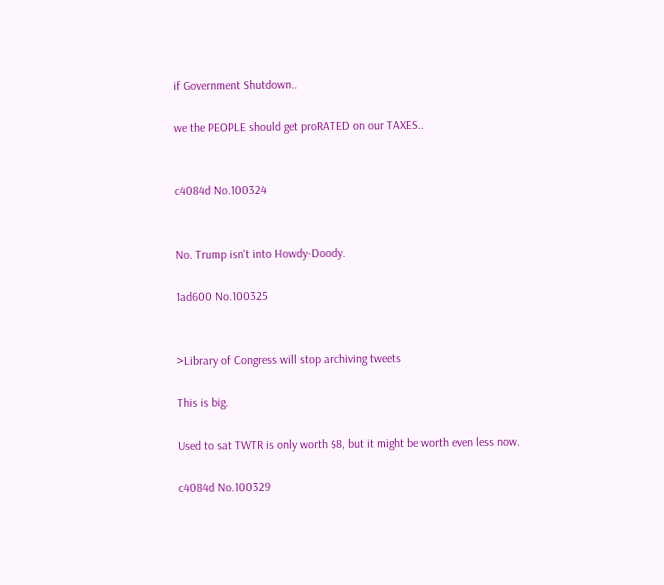if Government Shutdown..

we the PEOPLE should get proRATED on our TAXES..


c4084d No.100324


No. Trump isn't into Howdy-Doody.

1ad600 No.100325


>Library of Congress will stop archiving tweets

This is big.

Used to sat TWTR is only worth $8, but it might be worth even less now.

c4084d No.100329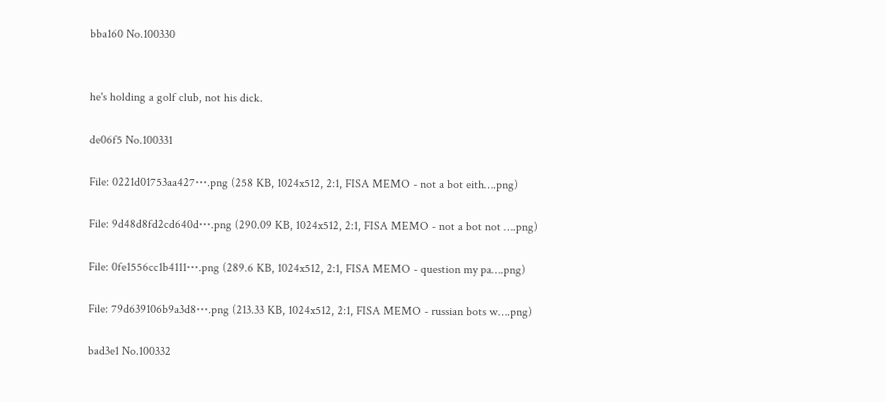bba160 No.100330


he's holding a golf club, not his dick.

de06f5 No.100331

File: 0221d01753aa427⋯.png (258 KB, 1024x512, 2:1, FISA MEMO - not a bot eith….png)

File: 9d48d8fd2cd640d⋯.png (290.09 KB, 1024x512, 2:1, FISA MEMO - not a bot not ….png)

File: 0fe1556cc1b4111⋯.png (289.6 KB, 1024x512, 2:1, FISA MEMO - question my pa….png)

File: 79d639106b9a3d8⋯.png (213.33 KB, 1024x512, 2:1, FISA MEMO - russian bots w….png)

bad3e1 No.100332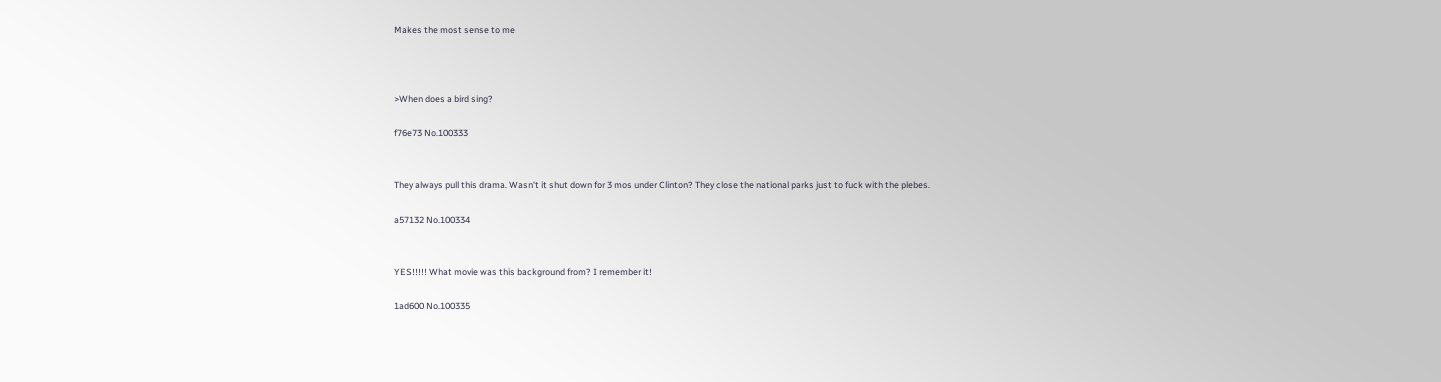Makes the most sense to me



>When does a bird sing?

f76e73 No.100333


They always pull this drama. Wasn't it shut down for 3 mos under Clinton? They close the national parks just to fuck with the plebes.

a57132 No.100334


YES!!!!! What movie was this background from? I remember it!

1ad600 No.100335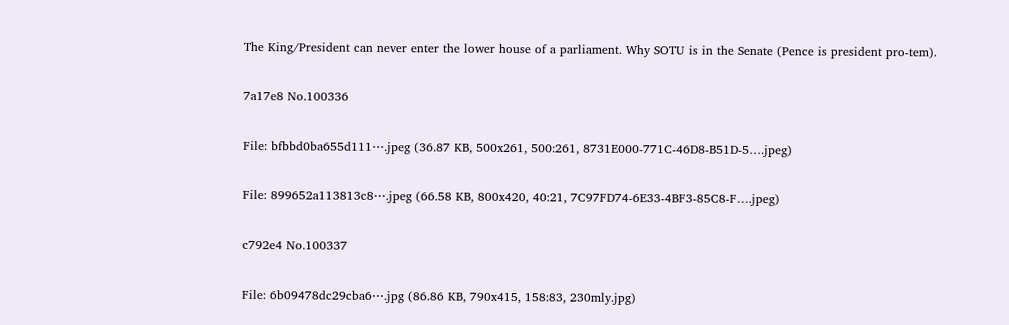The King/President can never enter the lower house of a parliament. Why SOTU is in the Senate (Pence is president pro-tem).

7a17e8 No.100336

File: bfbbd0ba655d111⋯.jpeg (36.87 KB, 500x261, 500:261, 8731E000-771C-46D8-B51D-5….jpeg)

File: 899652a113813c8⋯.jpeg (66.58 KB, 800x420, 40:21, 7C97FD74-6E33-4BF3-85C8-F….jpeg)

c792e4 No.100337

File: 6b09478dc29cba6⋯.jpg (86.86 KB, 790x415, 158:83, 230mly.jpg)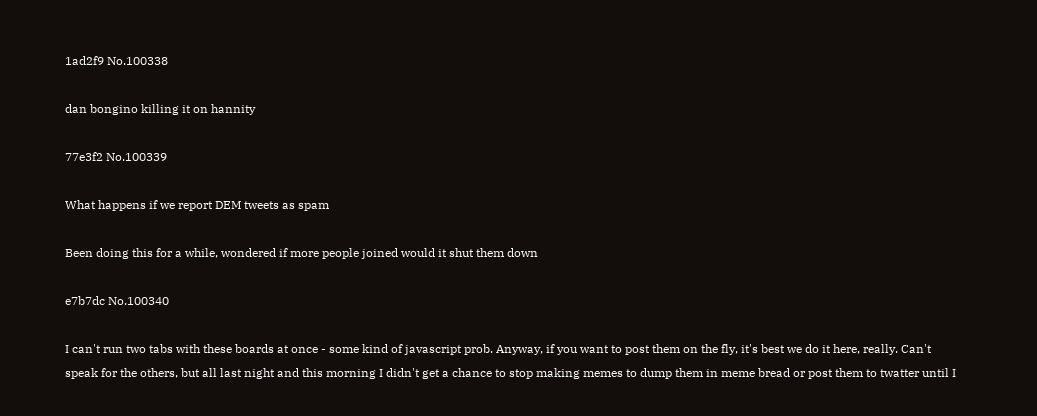1ad2f9 No.100338

dan bongino killing it on hannity

77e3f2 No.100339

What happens if we report DEM tweets as spam

Been doing this for a while, wondered if more people joined would it shut them down

e7b7dc No.100340

I can't run two tabs with these boards at once - some kind of javascript prob. Anyway, if you want to post them on the fly, it's best we do it here, really. Can't speak for the others, but all last night and this morning I didn't get a chance to stop making memes to dump them in meme bread or post them to twatter until I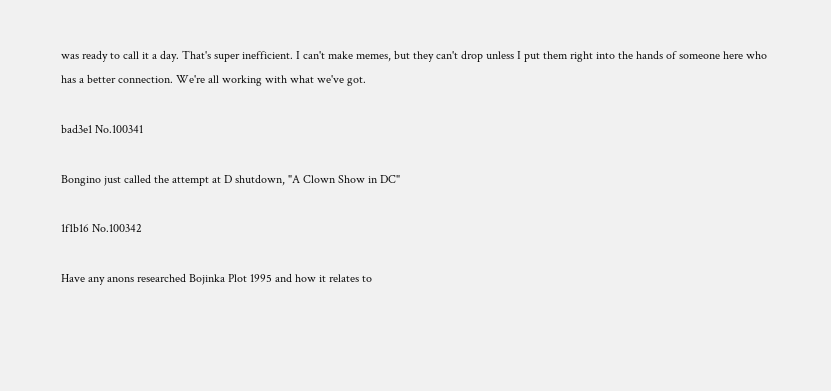was ready to call it a day. That's super inefficient. I can't make memes, but they can't drop unless I put them right into the hands of someone here who has a better connection. We're all working with what we've got.

bad3e1 No.100341

Bongino just called the attempt at D shutdown, "A Clown Show in DC"

1f1b16 No.100342

Have any anons researched Bojinka Plot 1995 and how it relates to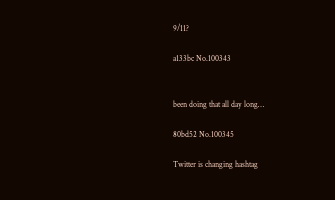9/11?

a133bc No.100343


been doing that all day long…

80bd52 No.100345

Twitter is changing hashtag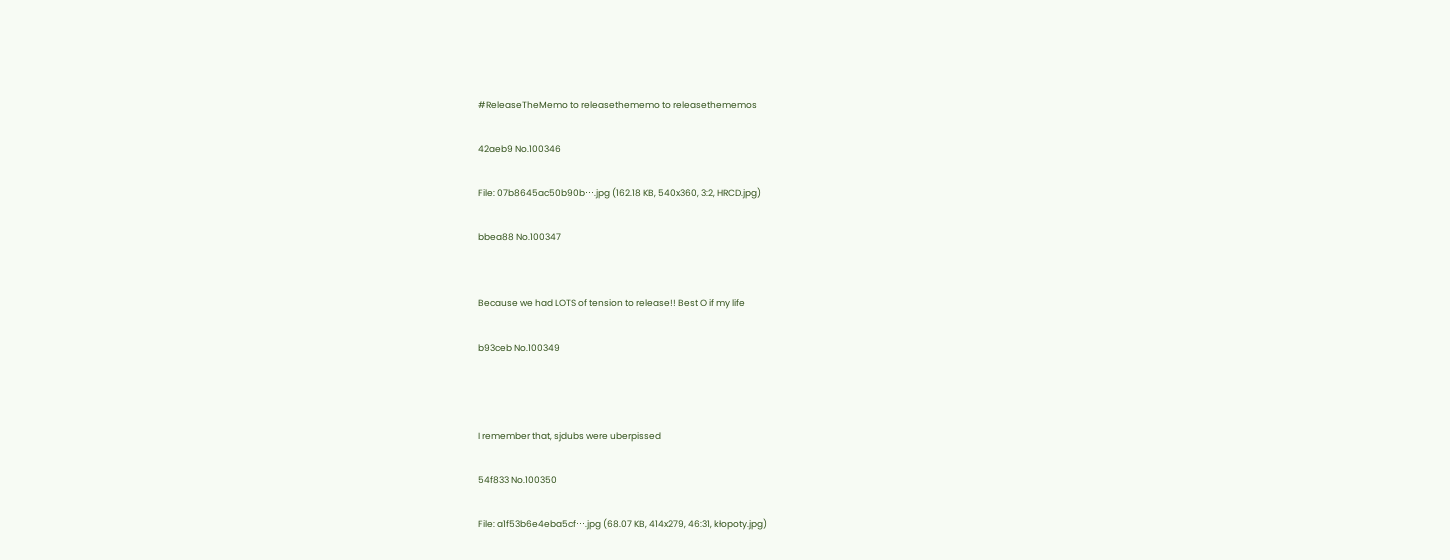#ReleaseTheMemo to releasethememo to releasethememos

42aeb9 No.100346

File: 07b8645ac50b90b⋯.jpg (162.18 KB, 540x360, 3:2, HRCD.jpg)

bbea88 No.100347


Because we had LOTS of tension to release!! Best O if my life

b93ceb No.100349



I remember that, sjdubs were uberpissed

54f833 No.100350

File: a1f53b6e4eba5cf⋯.jpg (68.07 KB, 414x279, 46:31, kłopoty.jpg)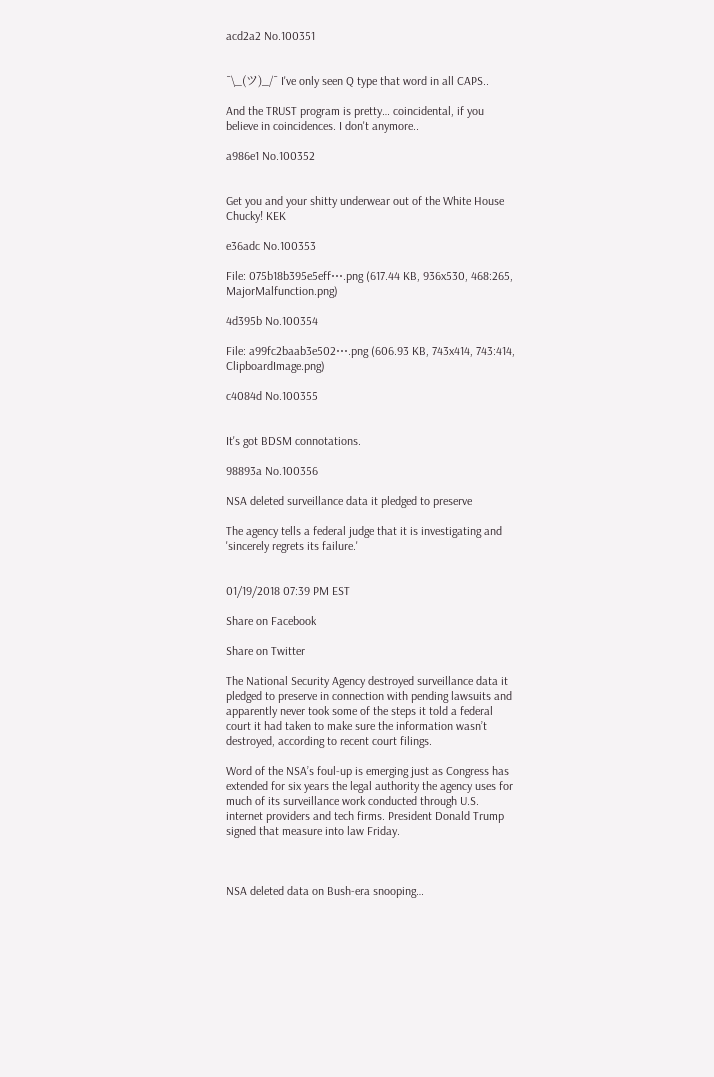acd2a2 No.100351


¯\_(ツ)_/¯ I've only seen Q type that word in all CAPS..

And the TRUST program is pretty… coincidental, if you believe in coincidences. I don't anymore..

a986e1 No.100352


Get you and your shitty underwear out of the White House Chucky! KEK

e36adc No.100353

File: 075b18b395e5eff⋯.png (617.44 KB, 936x530, 468:265, MajorMalfunction.png)

4d395b No.100354

File: a99fc2baab3e502⋯.png (606.93 KB, 743x414, 743:414, ClipboardImage.png)

c4084d No.100355


It's got BDSM connotations.

98893a No.100356

NSA deleted surveillance data it pledged to preserve

The agency tells a federal judge that it is investigating and 'sincerely regrets its failure.'


01/19/2018 07:39 PM EST

Share on Facebook

Share on Twitter

The National Security Agency destroyed surveillance data it pledged to preserve in connection with pending lawsuits and apparently never took some of the steps it told a federal court it had taken to make sure the information wasn’t destroyed, according to recent court filings.

Word of the NSA’s foul-up is emerging just as Congress has extended for six years the legal authority the agency uses for much of its surveillance work conducted through U.S. internet providers and tech firms. President Donald Trump signed that measure into law Friday.



NSA deleted data on Bush-era snooping…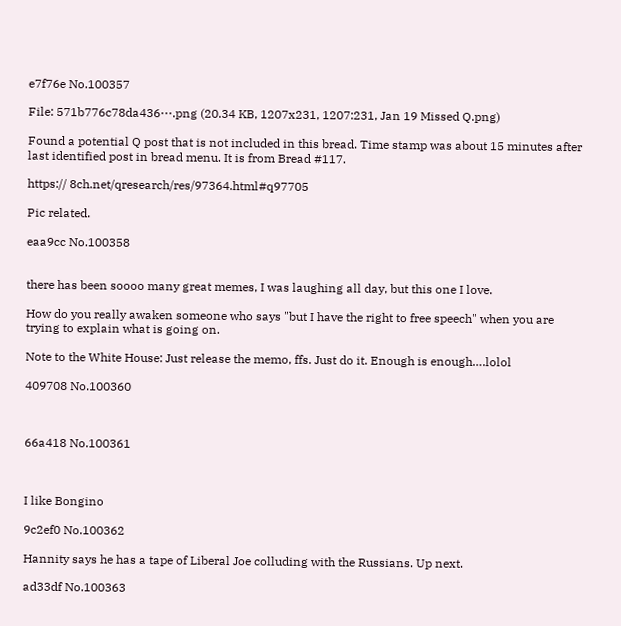e7f76e No.100357

File: 571b776c78da436⋯.png (20.34 KB, 1207x231, 1207:231, Jan 19 Missed Q.png)

Found a potential Q post that is not included in this bread. Time stamp was about 15 minutes after last identified post in bread menu. It is from Bread #117.

https:// 8ch.net/qresearch/res/97364.html#q97705

Pic related.

eaa9cc No.100358


there has been soooo many great memes, I was laughing all day, but this one I love.

How do you really awaken someone who says "but I have the right to free speech" when you are trying to explain what is going on.

Note to the White House: Just release the memo, ffs. Just do it. Enough is enough….lolol

409708 No.100360



66a418 No.100361



I like Bongino

9c2ef0 No.100362

Hannity says he has a tape of Liberal Joe colluding with the Russians. Up next.

ad33df No.100363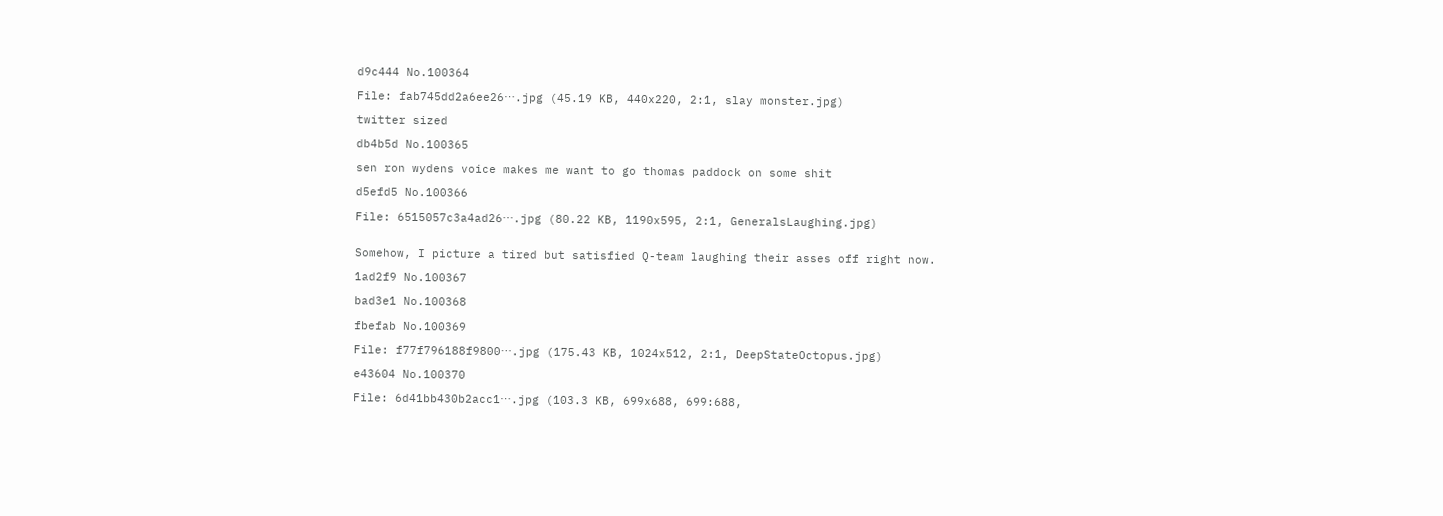d9c444 No.100364

File: fab745dd2a6ee26⋯.jpg (45.19 KB, 440x220, 2:1, slay monster.jpg)

twitter sized

db4b5d No.100365

sen ron wydens voice makes me want to go thomas paddock on some shit

d5efd5 No.100366

File: 6515057c3a4ad26⋯.jpg (80.22 KB, 1190x595, 2:1, GeneralsLaughing.jpg)


Somehow, I picture a tired but satisfied Q-team laughing their asses off right now.

1ad2f9 No.100367

bad3e1 No.100368

fbefab No.100369

File: f77f796188f9800⋯.jpg (175.43 KB, 1024x512, 2:1, DeepStateOctopus.jpg)

e43604 No.100370

File: 6d41bb430b2acc1⋯.jpg (103.3 KB, 699x688, 699:688,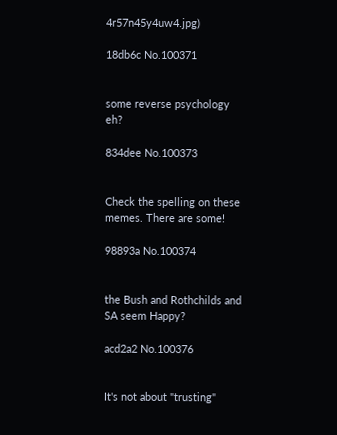4r57n45y4uw4.jpg)

18db6c No.100371


some reverse psychology eh?

834dee No.100373


Check the spelling on these memes. There are some!

98893a No.100374


the Bush and Rothchilds and SA seem Happy?

acd2a2 No.100376


It's not about "trusting"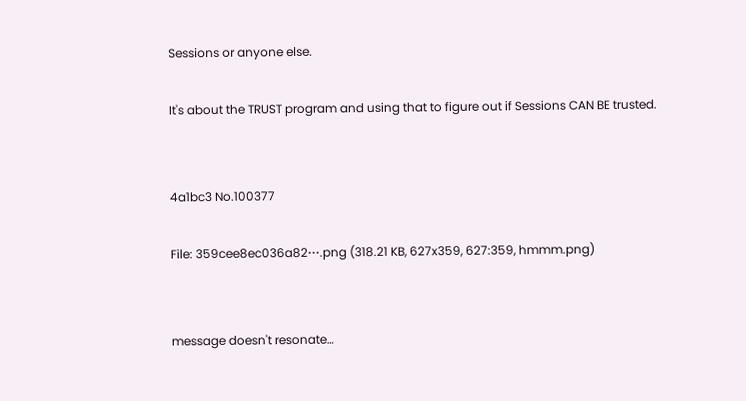Sessions or anyone else.

It's about the TRUST program and using that to figure out if Sessions CAN BE trusted.


4a1bc3 No.100377

File: 359cee8ec036a82⋯.png (318.21 KB, 627x359, 627:359, hmmm.png)


message doesn't resonate…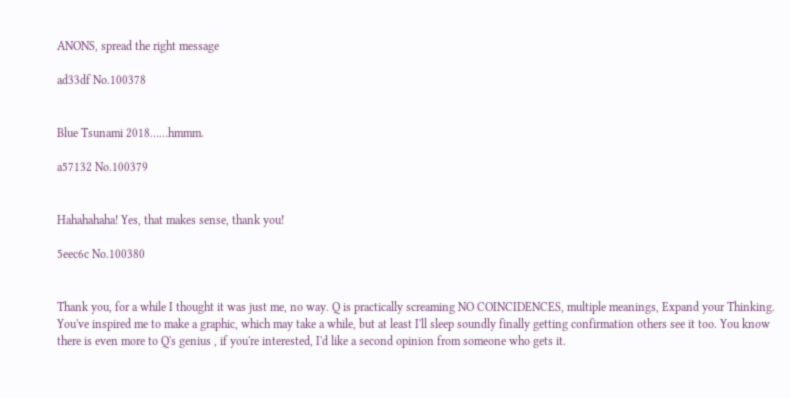ANONS, spread the right message

ad33df No.100378


Blue Tsunami 2018……hmmm.

a57132 No.100379


Hahahahaha! Yes, that makes sense, thank you!

5eec6c No.100380


Thank you, for a while I thought it was just me, no way. Q is practically screaming NO COINCIDENCES, multiple meanings, Expand your Thinking. You've inspired me to make a graphic, which may take a while, but at least I'll sleep soundly finally getting confirmation others see it too. You know there is even more to Q's genius , if you're interested, I'd like a second opinion from someone who gets it.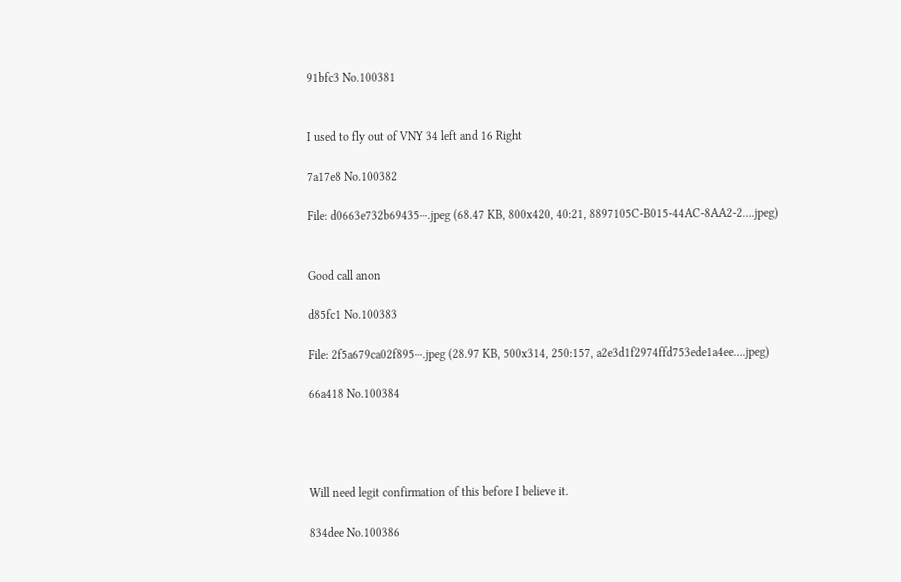91bfc3 No.100381


I used to fly out of VNY 34 left and 16 Right

7a17e8 No.100382

File: d0663e732b69435⋯.jpeg (68.47 KB, 800x420, 40:21, 8897105C-B015-44AC-8AA2-2….jpeg)


Good call anon

d85fc1 No.100383

File: 2f5a679ca02f895⋯.jpeg (28.97 KB, 500x314, 250:157, a2e3d1f2974ffd753ede1a4ee….jpeg)

66a418 No.100384




Will need legit confirmation of this before I believe it.

834dee No.100386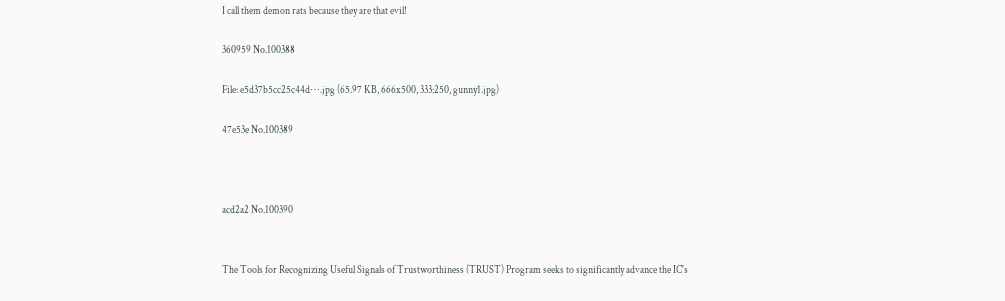I call them demon rats because they are that evil!

360959 No.100388

File: e5d37b5cc25c44d⋯.jpg (65.97 KB, 666x500, 333:250, gunny1.jpg)

47e53e No.100389



acd2a2 No.100390


The Tools for Recognizing Useful Signals of Trustworthiness (TRUST) Program seeks to significantly advance the IC's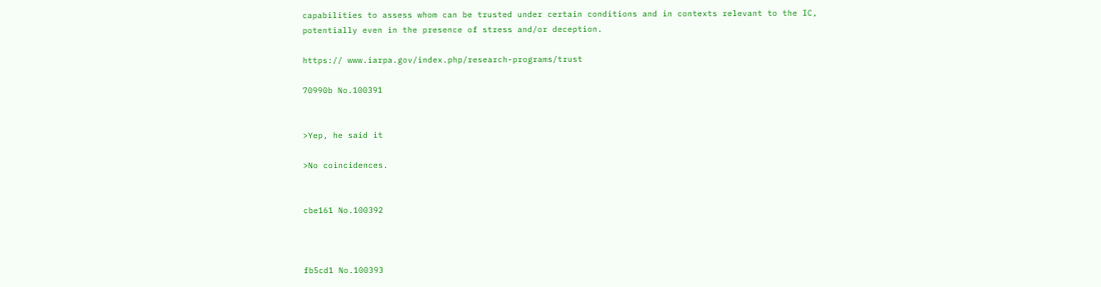capabilities to assess whom can be trusted under certain conditions and in contexts relevant to the IC, potentially even in the presence of stress and/or deception.

https:// www.iarpa.gov/index.php/research-programs/trust

70990b No.100391


>Yep, he said it

>No coincidences.


cbe161 No.100392



fb5cd1 No.100393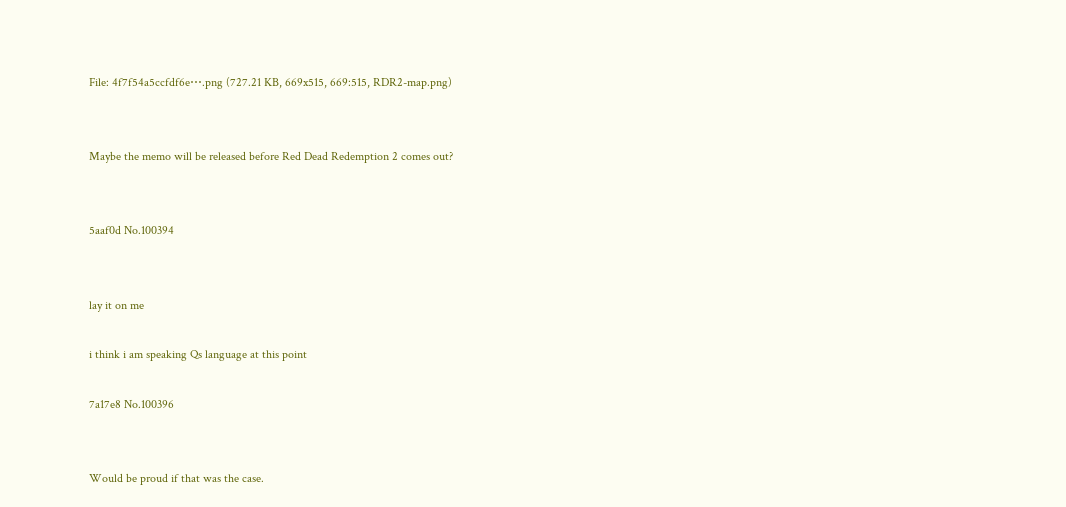File: 4f7f54a5ccfdf6e⋯.png (727.21 KB, 669x515, 669:515, RDR2-map.png)


Maybe the memo will be released before Red Dead Redemption 2 comes out?


5aaf0d No.100394


lay it on me

i think i am speaking Qs language at this point

7a17e8 No.100396


Would be proud if that was the case.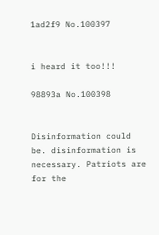1ad2f9 No.100397


i heard it too!!!

98893a No.100398


Disinformation could be. disinformation is necessary. Patriots are for the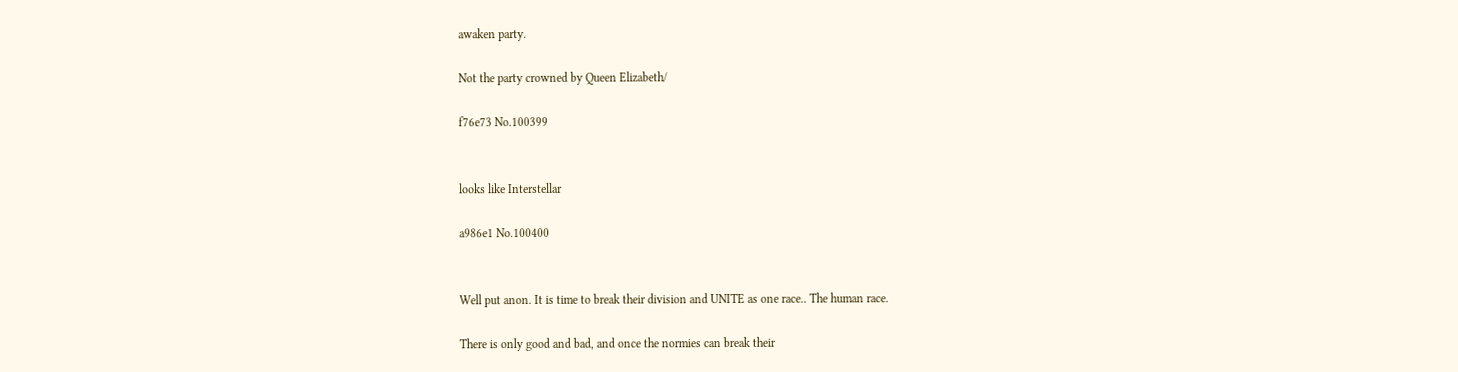awaken party.

Not the party crowned by Queen Elizabeth/

f76e73 No.100399


looks like Interstellar

a986e1 No.100400


Well put anon. It is time to break their division and UNITE as one race.. The human race.

There is only good and bad, and once the normies can break their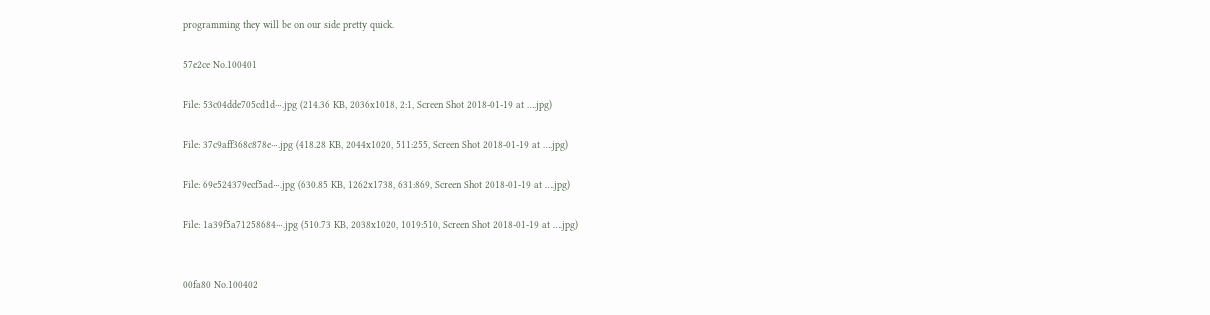programming they will be on our side pretty quick.

57e2ce No.100401

File: 53c04dde705cd1d⋯.jpg (214.36 KB, 2036x1018, 2:1, Screen Shot 2018-01-19 at ….jpg)

File: 37c9aff368c878e⋯.jpg (418.28 KB, 2044x1020, 511:255, Screen Shot 2018-01-19 at ….jpg)

File: 69e524379ecf5ad⋯.jpg (630.85 KB, 1262x1738, 631:869, Screen Shot 2018-01-19 at ….jpg)

File: 1a39f5a71258684⋯.jpg (510.73 KB, 2038x1020, 1019:510, Screen Shot 2018-01-19 at ….jpg)


00fa80 No.100402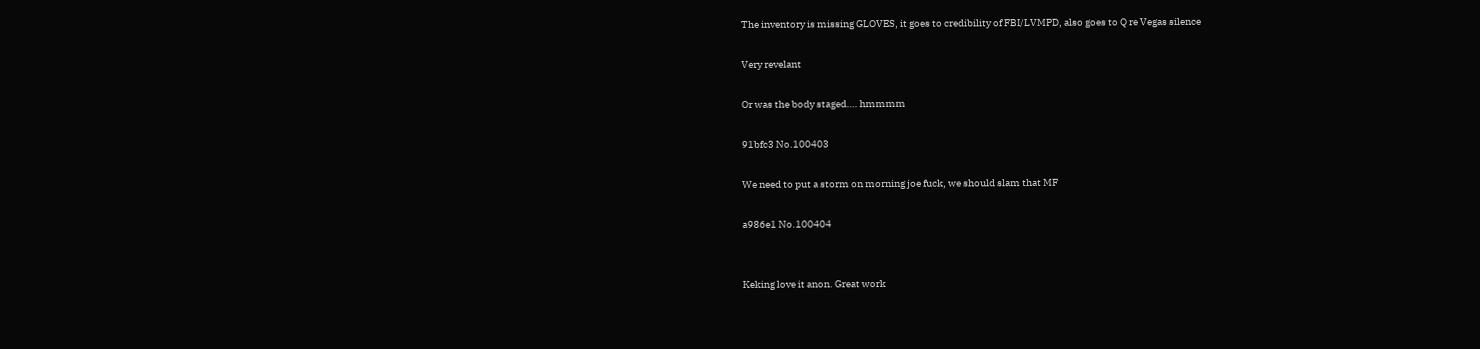The inventory is missing GLOVES, it goes to credibility of FBI/LVMPD, also goes to Q re Vegas silence

Very revelant

Or was the body staged…. hmmmm

91bfc3 No.100403

We need to put a storm on morning joe fuck, we should slam that MF

a986e1 No.100404


Keking love it anon. Great work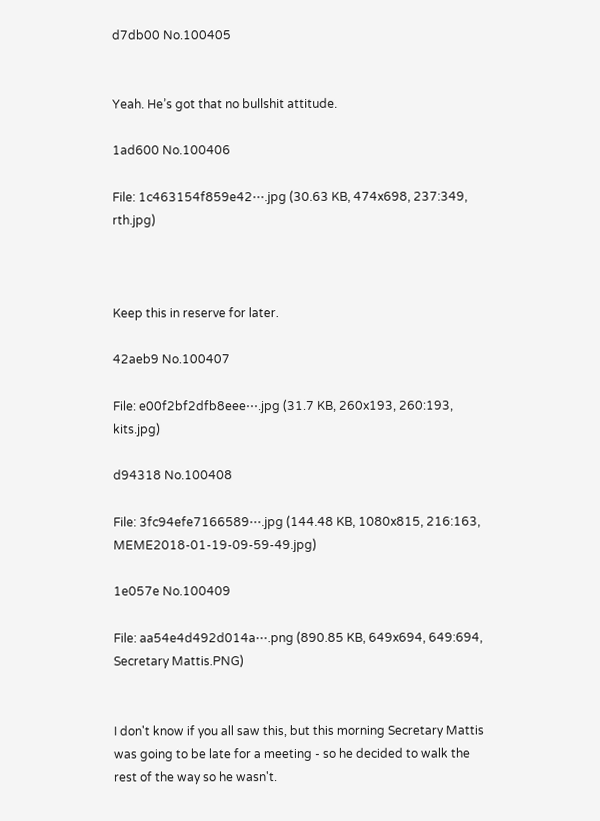d7db00 No.100405


Yeah. He’s got that no bullshit attitude.

1ad600 No.100406

File: 1c463154f859e42⋯.jpg (30.63 KB, 474x698, 237:349, rth.jpg)



Keep this in reserve for later.

42aeb9 No.100407

File: e00f2bf2dfb8eee⋯.jpg (31.7 KB, 260x193, 260:193, kits.jpg)

d94318 No.100408

File: 3fc94efe7166589⋯.jpg (144.48 KB, 1080x815, 216:163, MEME2018-01-19-09-59-49.jpg)

1e057e No.100409

File: aa54e4d492d014a⋯.png (890.85 KB, 649x694, 649:694, Secretary Mattis.PNG)


I don't know if you all saw this, but this morning Secretary Mattis was going to be late for a meeting - so he decided to walk the rest of the way so he wasn't.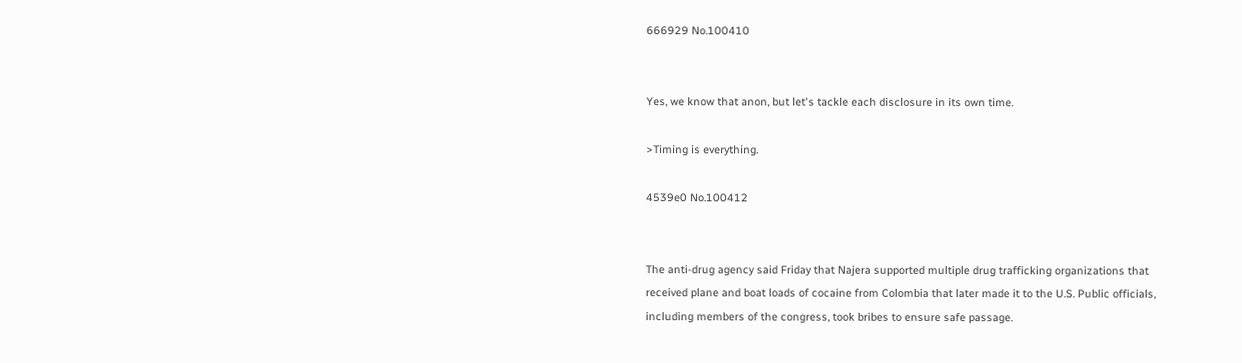666929 No.100410


Yes, we know that anon, but let's tackle each disclosure in its own time.

>Timing is everything.

4539e0 No.100412


The anti-drug agency said Friday that Najera supported multiple drug trafficking organizations that received plane and boat loads of cocaine from Colombia that later made it to the U.S. Public officials, including members of the congress, took bribes to ensure safe passage.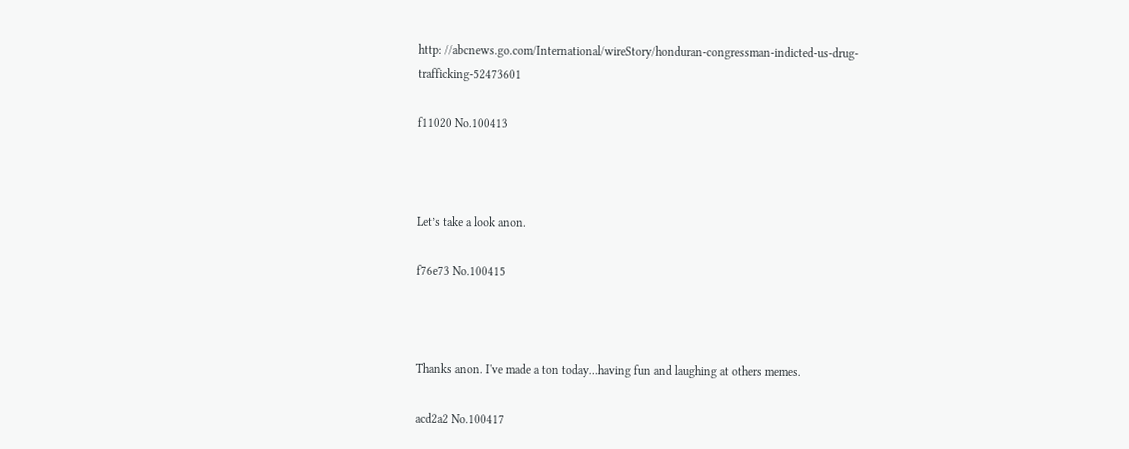http: //abcnews.go.com/International/wireStory/honduran-congressman-indicted-us-drug-trafficking-52473601

f11020 No.100413



Let’s take a look anon.

f76e73 No.100415



Thanks anon. I've made a ton today…having fun and laughing at others memes.

acd2a2 No.100417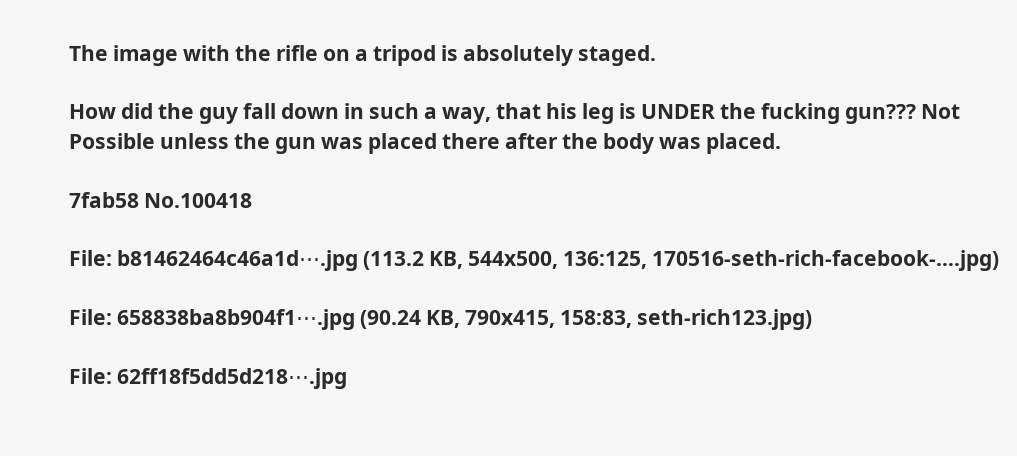The image with the rifle on a tripod is absolutely staged.

How did the guy fall down in such a way, that his leg is UNDER the fucking gun??? Not Possible unless the gun was placed there after the body was placed.

7fab58 No.100418

File: b81462464c46a1d⋯.jpg (113.2 KB, 544x500, 136:125, 170516-seth-rich-facebook-….jpg)

File: 658838ba8b904f1⋯.jpg (90.24 KB, 790x415, 158:83, seth-rich123.jpg)

File: 62ff18f5dd5d218⋯.jpg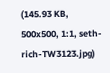(145.93 KB, 500x500, 1:1, seth-rich-TW3123.jpg)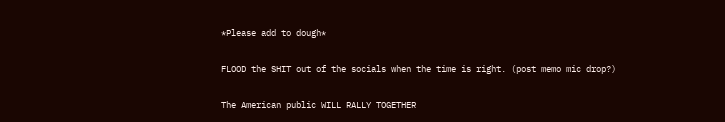*Please add to dough*

FLOOD the SHIT out of the socials when the time is right. (post memo mic drop?)

The American public WILL RALLY TOGETHER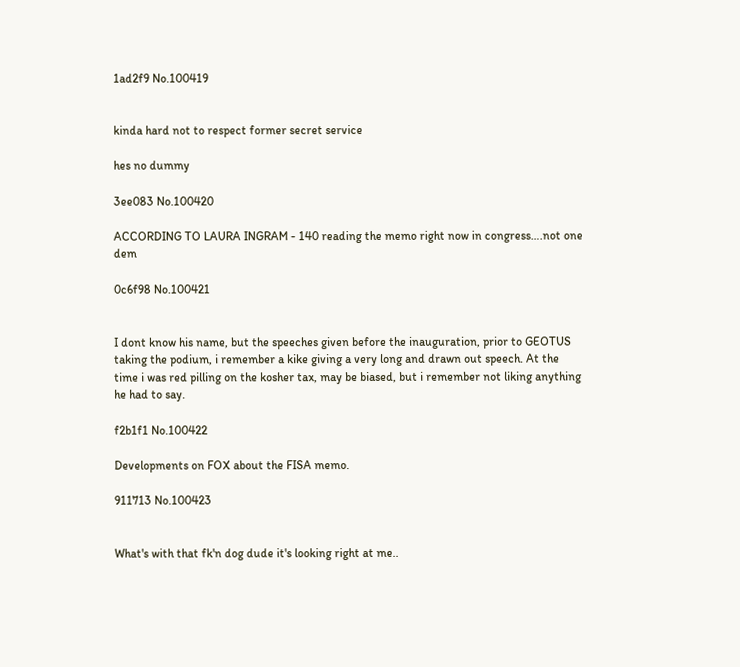1ad2f9 No.100419


kinda hard not to respect former secret service

hes no dummy

3ee083 No.100420

ACCORDING TO LAURA INGRAM - 140 reading the memo right now in congress….not one dem

0c6f98 No.100421


I dont know his name, but the speeches given before the inauguration, prior to GEOTUS taking the podium, i remember a kike giving a very long and drawn out speech. At the time i was red pilling on the kosher tax, may be biased, but i remember not liking anything he had to say.

f2b1f1 No.100422

Developments on FOX about the FISA memo.

911713 No.100423


What's with that fk'n dog dude it's looking right at me..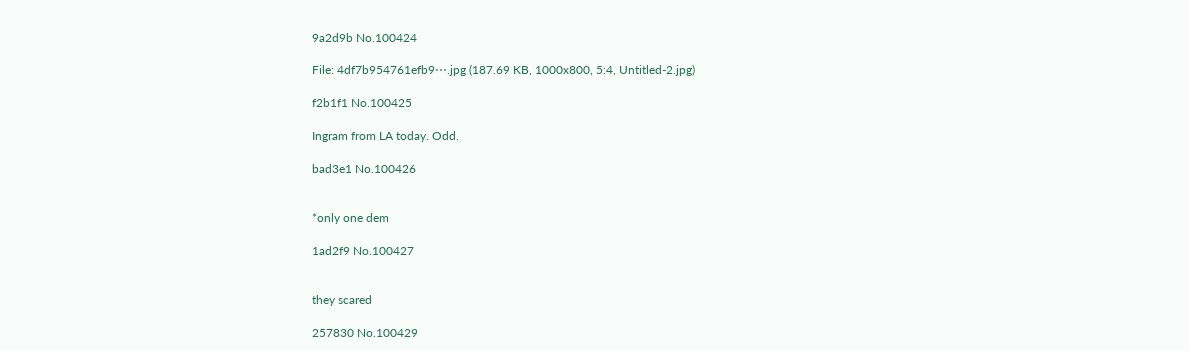9a2d9b No.100424

File: 4df7b954761efb9⋯.jpg (187.69 KB, 1000x800, 5:4, Untitled-2.jpg)

f2b1f1 No.100425

Ingram from LA today. Odd.

bad3e1 No.100426


*only one dem

1ad2f9 No.100427


they scared

257830 No.100429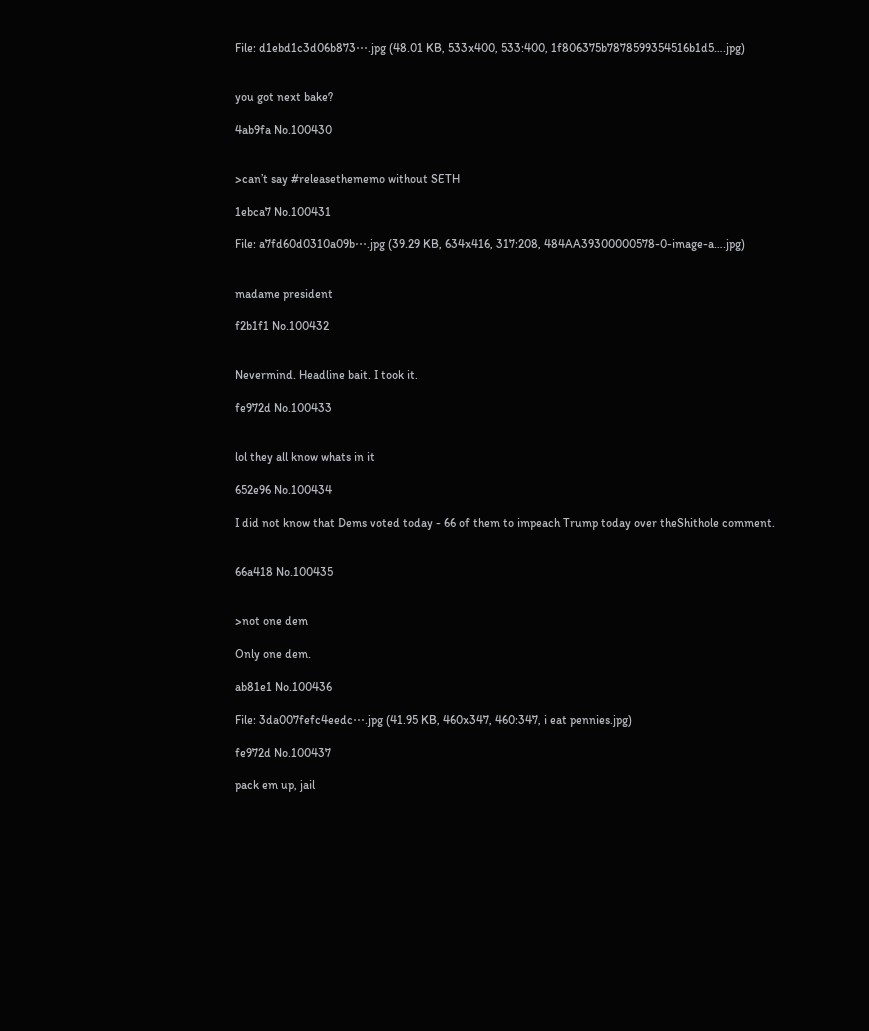File: d1ebd1c3d06b873⋯.jpg (48.01 KB, 533x400, 533:400, 1f806375b7878599354516b1d5….jpg)


you got next bake?

4ab9fa No.100430


>can’t say #releasethememo without SETH

1ebca7 No.100431

File: a7fd60d0310a09b⋯.jpg (39.29 KB, 634x416, 317:208, 484AA39300000578-0-image-a….jpg)


madame president

f2b1f1 No.100432


Nevermind. Headline bait. I took it.

fe972d No.100433


lol they all know whats in it

652e96 No.100434

I did not know that Dems voted today - 66 of them to impeach Trump today over theShithole comment.


66a418 No.100435


>not one dem

Only one dem.

ab81e1 No.100436

File: 3da007fefc4eedc⋯.jpg (41.95 KB, 460x347, 460:347, i eat pennies.jpg)

fe972d No.100437

pack em up, jail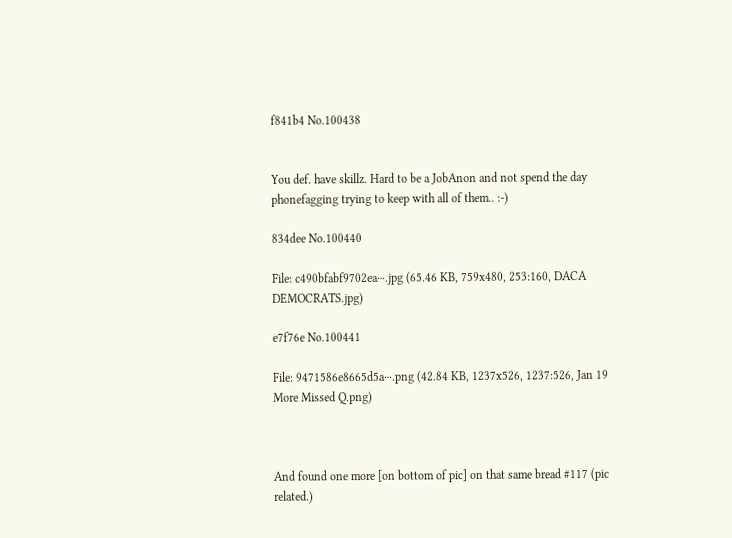f841b4 No.100438


You def. have skillz. Hard to be a JobAnon and not spend the day phonefagging trying to keep with all of them.. :-)

834dee No.100440

File: c490bfabf9702ea⋯.jpg (65.46 KB, 759x480, 253:160, DACA DEMOCRATS.jpg)

e7f76e No.100441

File: 9471586e8665d5a⋯.png (42.84 KB, 1237x526, 1237:526, Jan 19 More Missed Q.png)



And found one more [on bottom of pic] on that same bread #117 (pic related.)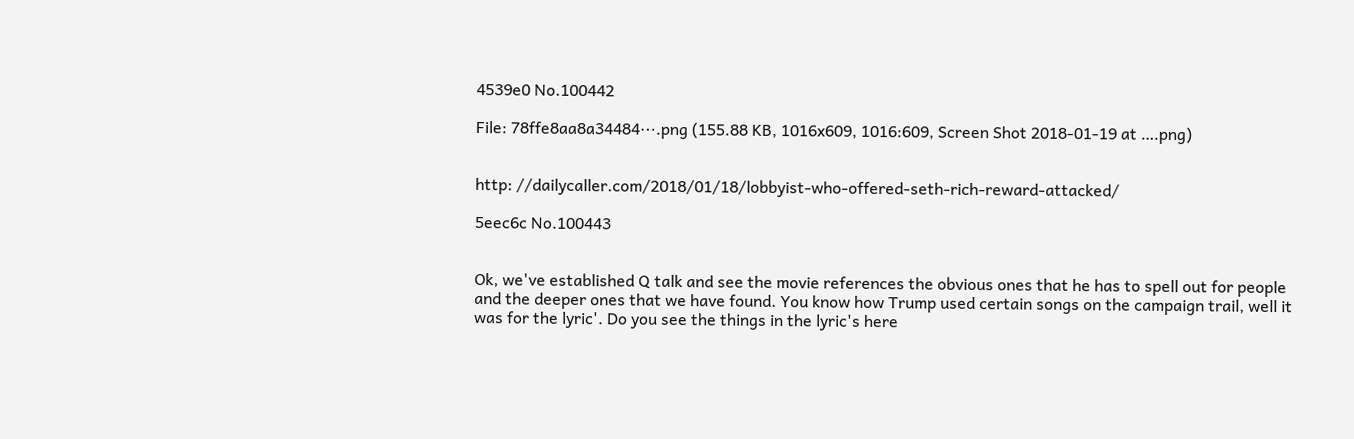4539e0 No.100442

File: 78ffe8aa8a34484⋯.png (155.88 KB, 1016x609, 1016:609, Screen Shot 2018-01-19 at ….png)


http: //dailycaller.com/2018/01/18/lobbyist-who-offered-seth-rich-reward-attacked/

5eec6c No.100443


Ok, we've established Q talk and see the movie references the obvious ones that he has to spell out for people and the deeper ones that we have found. You know how Trump used certain songs on the campaign trail, well it was for the lyric'. Do you see the things in the lyric's here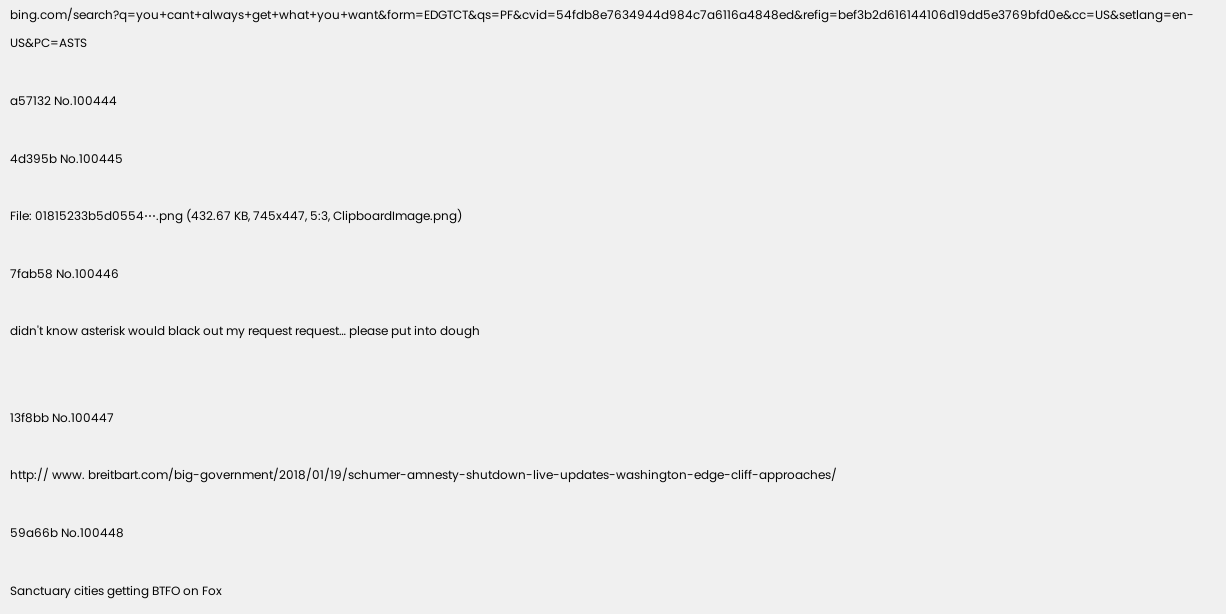bing.com/search?q=you+cant+always+get+what+you+want&form=EDGTCT&qs=PF&cvid=54fdb8e7634944d984c7a6116a4848ed&refig=bef3b2d616144106d19dd5e3769bfd0e&cc=US&setlang=en-US&PC=ASTS

a57132 No.100444

4d395b No.100445

File: 01815233b5d0554⋯.png (432.67 KB, 745x447, 5:3, ClipboardImage.png)

7fab58 No.100446

didn't know asterisk would black out my request request… please put into dough


13f8bb No.100447

http:// www. breitbart.com/big-government/2018/01/19/schumer-amnesty-shutdown-live-updates-washington-edge-cliff-approaches/

59a66b No.100448

Sanctuary cities getting BTFO on Fox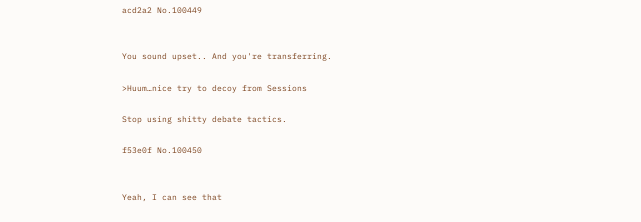acd2a2 No.100449


You sound upset.. And you're transferring.

>Huum…nice try to decoy from Sessions

Stop using shitty debate tactics.

f53e0f No.100450


Yeah, I can see that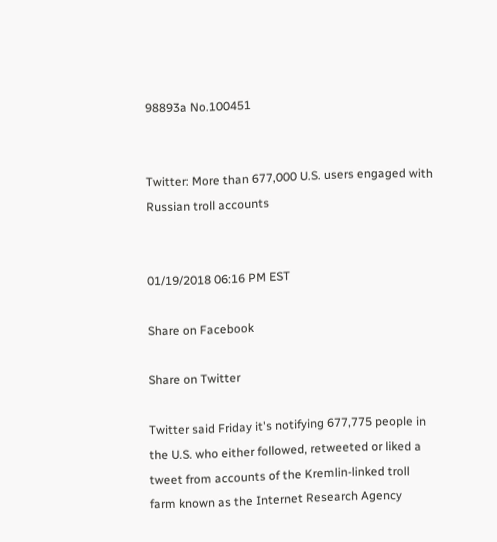98893a No.100451


Twitter: More than 677,000 U.S. users engaged with Russian troll accounts


01/19/2018 06:16 PM EST

Share on Facebook

Share on Twitter

Twitter said Friday it's notifying 677,775 people in the U.S. who either followed, retweeted or liked a tweet from accounts of the Kremlin-linked troll farm known as the Internet Research Agency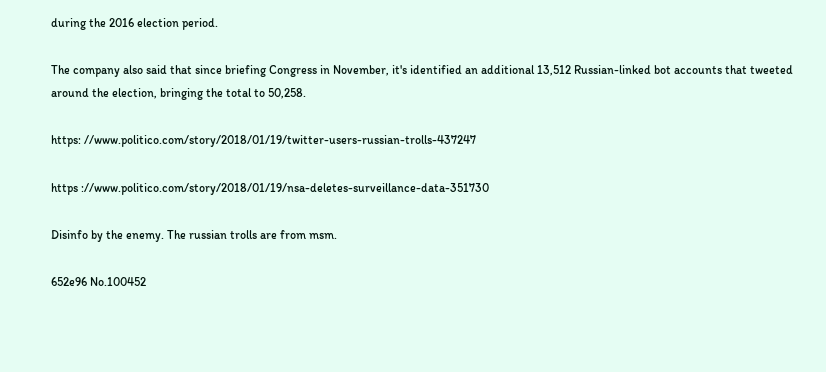during the 2016 election period.

The company also said that since briefing Congress in November, it's identified an additional 13,512 Russian-linked bot accounts that tweeted around the election, bringing the total to 50,258.

https: //www.politico.com/story/2018/01/19/twitter-users-russian-trolls-437247

https ://www.politico.com/story/2018/01/19/nsa-deletes-surveillance-data-351730

Disinfo by the enemy. The russian trolls are from msm.

652e96 No.100452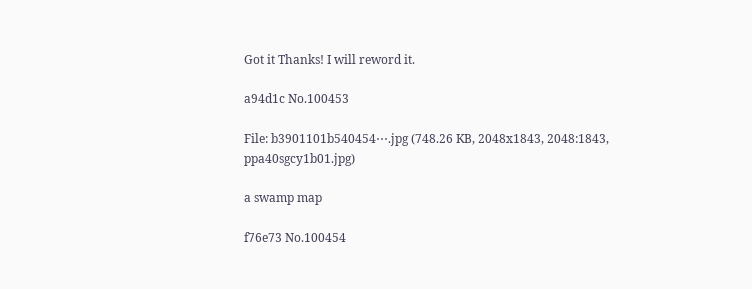Got it Thanks! I will reword it.

a94d1c No.100453

File: b3901101b540454⋯.jpg (748.26 KB, 2048x1843, 2048:1843, ppa40sgcy1b01.jpg)

a swamp map

f76e73 No.100454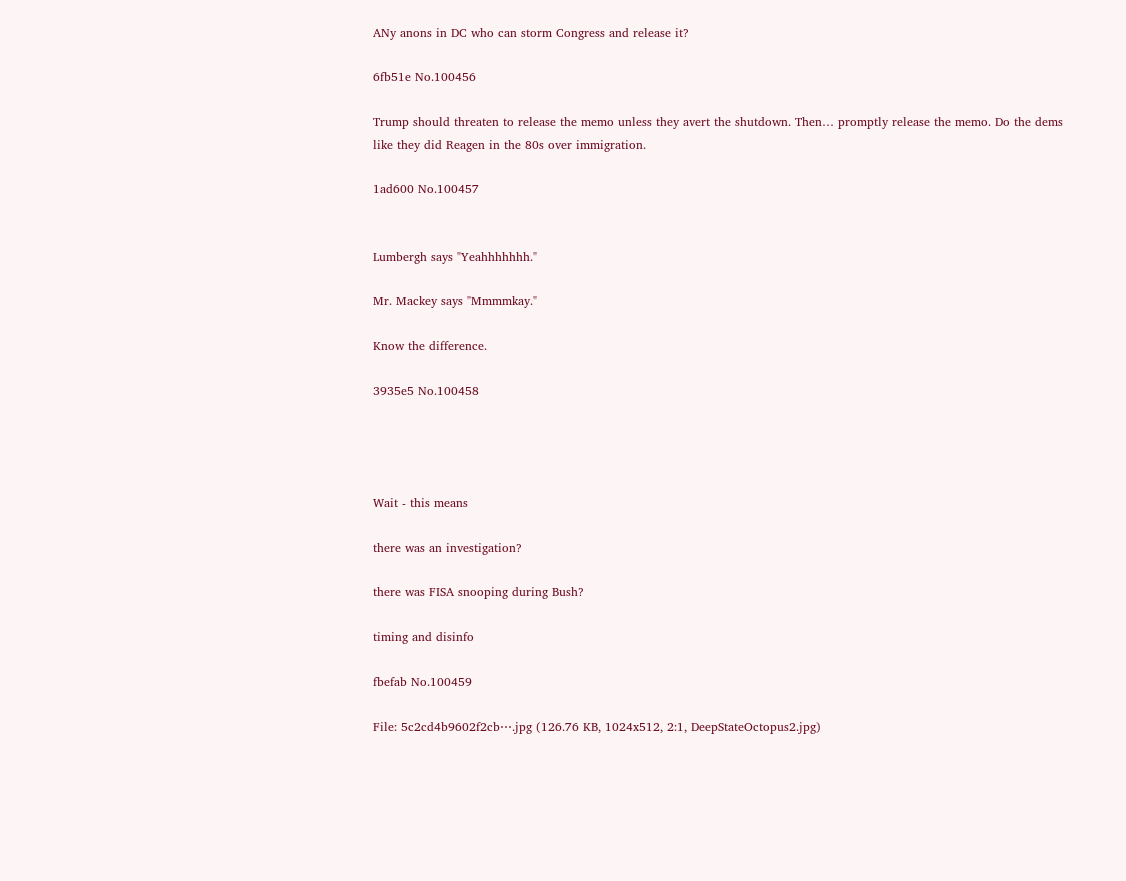ANy anons in DC who can storm Congress and release it?

6fb51e No.100456

Trump should threaten to release the memo unless they avert the shutdown. Then… promptly release the memo. Do the dems like they did Reagen in the 80s over immigration.

1ad600 No.100457


Lumbergh says "Yeahhhhhhh."

Mr. Mackey says "Mmmmkay."

Know the difference.

3935e5 No.100458




Wait - this means

there was an investigation?

there was FISA snooping during Bush?

timing and disinfo

fbefab No.100459

File: 5c2cd4b9602f2cb⋯.jpg (126.76 KB, 1024x512, 2:1, DeepStateOctopus2.jpg)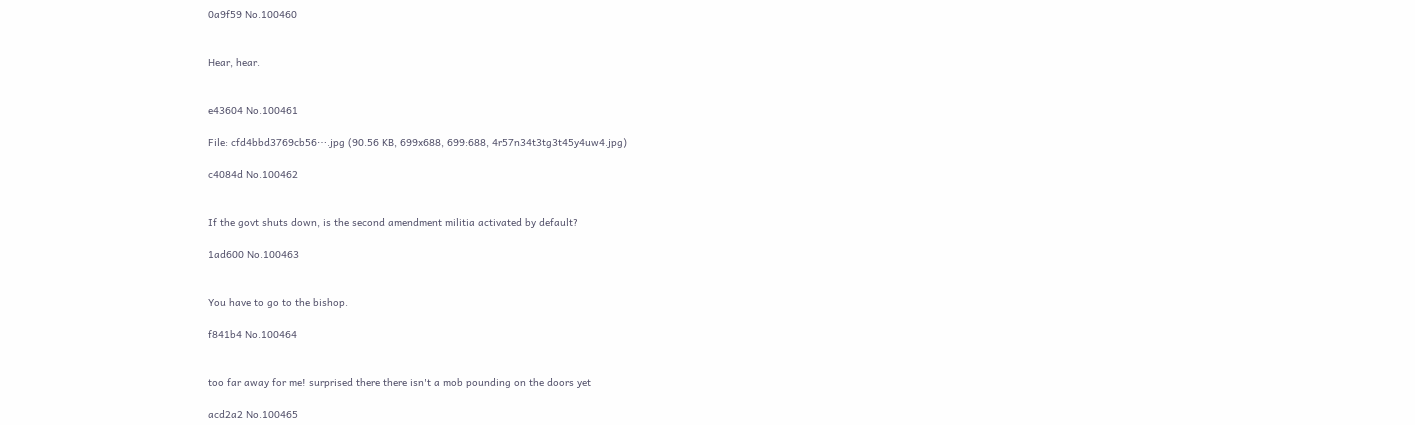0a9f59 No.100460


Hear, hear.


e43604 No.100461

File: cfd4bbd3769cb56⋯.jpg (90.56 KB, 699x688, 699:688, 4r57n34t3tg3t45y4uw4.jpg)

c4084d No.100462


If the govt shuts down, is the second amendment militia activated by default?

1ad600 No.100463


You have to go to the bishop.

f841b4 No.100464


too far away for me! surprised there there isn't a mob pounding on the doors yet

acd2a2 No.100465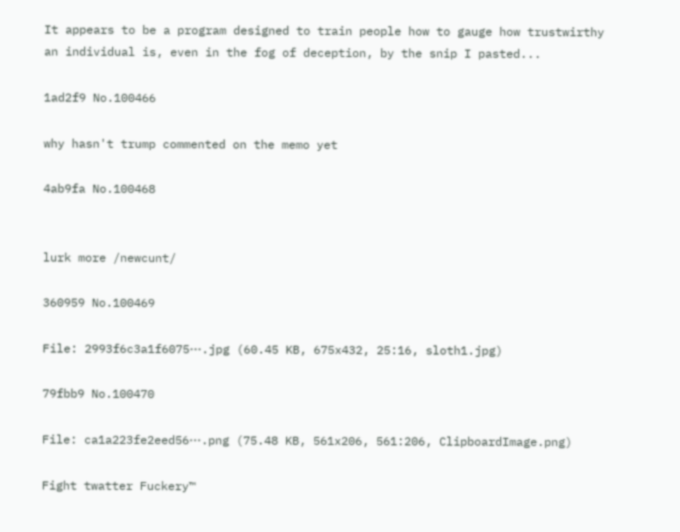It appears to be a program designed to train people how to gauge how trustwirthy an individual is, even in the fog of deception, by the snip I pasted...

1ad2f9 No.100466

why hasn't trump commented on the memo yet

4ab9fa No.100468


lurk more /newcunt/

360959 No.100469

File: 2993f6c3a1f6075⋯.jpg (60.45 KB, 675x432, 25:16, sloth1.jpg)

79fbb9 No.100470

File: ca1a223fe2eed56⋯.png (75.48 KB, 561x206, 561:206, ClipboardImage.png)

Fight twatter Fuckery™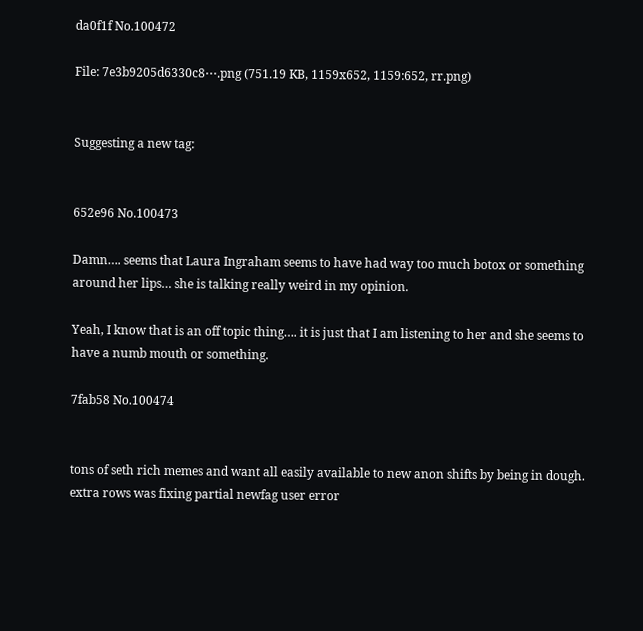da0f1f No.100472

File: 7e3b9205d6330c8⋯.png (751.19 KB, 1159x652, 1159:652, rr.png)


Suggesting a new tag:


652e96 No.100473

Damn…. seems that Laura Ingraham seems to have had way too much botox or something around her lips… she is talking really weird in my opinion.

Yeah, I know that is an off topic thing…. it is just that I am listening to her and she seems to have a numb mouth or something.

7fab58 No.100474


tons of seth rich memes and want all easily available to new anon shifts by being in dough. extra rows was fixing partial newfag user error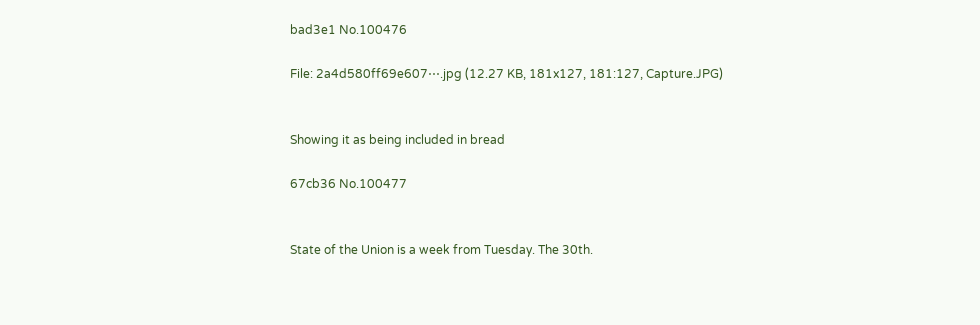bad3e1 No.100476

File: 2a4d580ff69e607⋯.jpg (12.27 KB, 181x127, 181:127, Capture.JPG)


Showing it as being included in bread

67cb36 No.100477


State of the Union is a week from Tuesday. The 30th.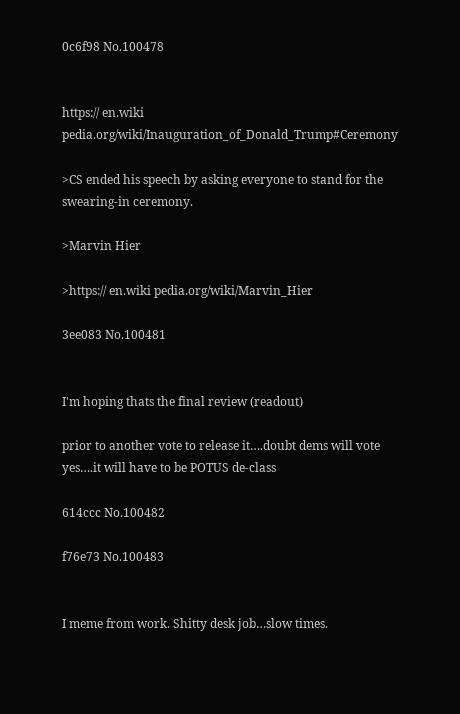0c6f98 No.100478


https:// en.wiki pedia.org/wiki/Inauguration_of_Donald_Trump#Ceremony

>CS ended his speech by asking everyone to stand for the swearing-in ceremony.

>Marvin Hier

>https:// en.wiki pedia.org/wiki/Marvin_Hier

3ee083 No.100481


I'm hoping thats the final review (readout)

prior to another vote to release it….doubt dems will vote yes….it will have to be POTUS de-class

614ccc No.100482

f76e73 No.100483


I meme from work. Shitty desk job…slow times.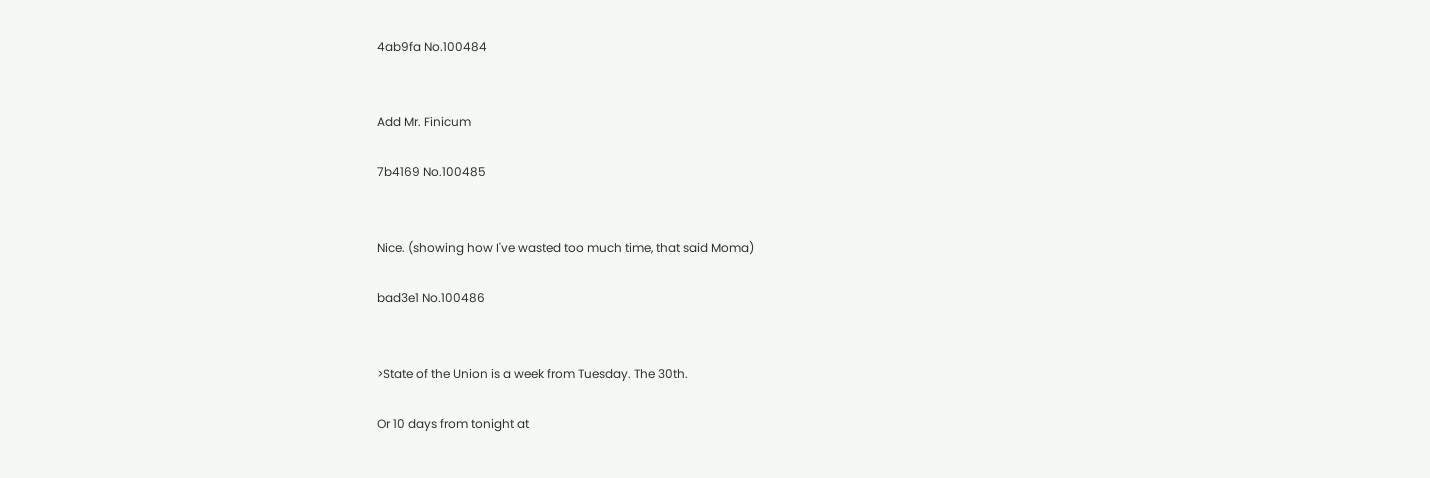4ab9fa No.100484


Add Mr. Finicum

7b4169 No.100485


Nice. (showing how I've wasted too much time, that said Moma)

bad3e1 No.100486


>State of the Union is a week from Tuesday. The 30th.

Or 10 days from tonight at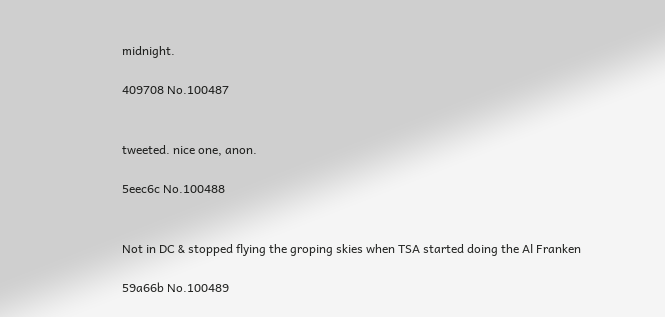midnight.

409708 No.100487


tweeted. nice one, anon.

5eec6c No.100488


Not in DC & stopped flying the groping skies when TSA started doing the Al Franken

59a66b No.100489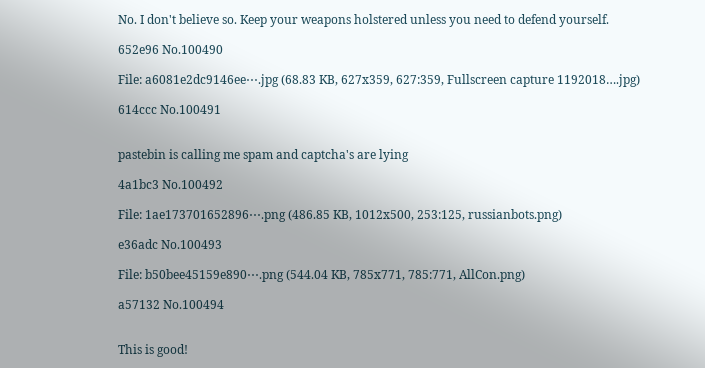No. I don't believe so. Keep your weapons holstered unless you need to defend yourself.

652e96 No.100490

File: a6081e2dc9146ee⋯.jpg (68.83 KB, 627x359, 627:359, Fullscreen capture 1192018….jpg)

614ccc No.100491


pastebin is calling me spam and captcha's are lying

4a1bc3 No.100492

File: 1ae173701652896⋯.png (486.85 KB, 1012x500, 253:125, russianbots.png)

e36adc No.100493

File: b50bee45159e890⋯.png (544.04 KB, 785x771, 785:771, AllCon.png)

a57132 No.100494


This is good!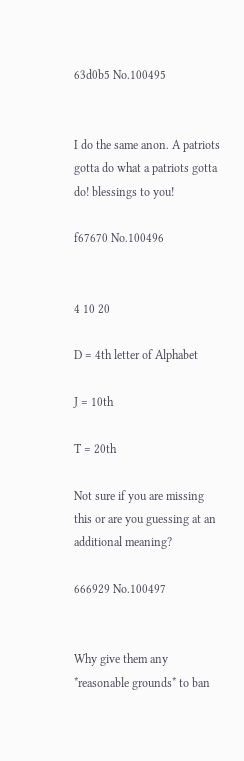63d0b5 No.100495


I do the same anon. A patriots gotta do what a patriots gotta do! blessings to you!

f67670 No.100496


4 10 20

D = 4th letter of Alphabet

J = 10th

T = 20th

Not sure if you are missing this or are you guessing at an additional meaning?

666929 No.100497


Why give them any *reasonable grounds* to ban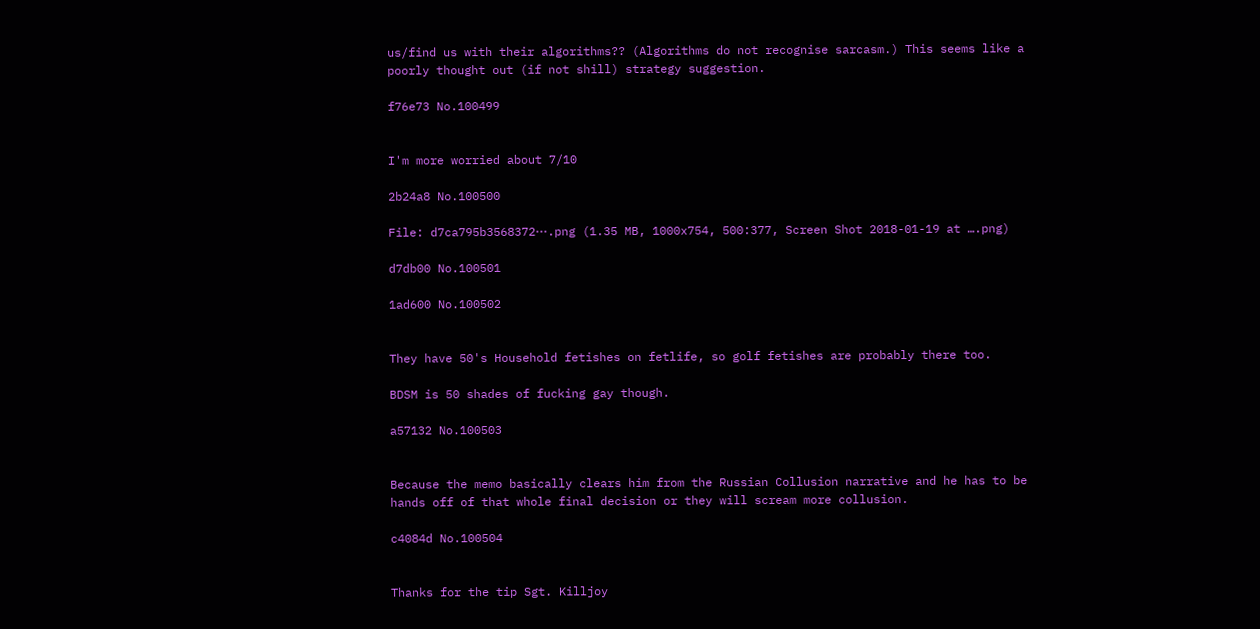us/find us with their algorithms?? (Algorithms do not recognise sarcasm.) This seems like a poorly thought out (if not shill) strategy suggestion.

f76e73 No.100499


I'm more worried about 7/10

2b24a8 No.100500

File: d7ca795b3568372⋯.png (1.35 MB, 1000x754, 500:377, Screen Shot 2018-01-19 at ….png)

d7db00 No.100501

1ad600 No.100502


They have 50's Household fetishes on fetlife, so golf fetishes are probably there too.

BDSM is 50 shades of fucking gay though.

a57132 No.100503


Because the memo basically clears him from the Russian Collusion narrative and he has to be hands off of that whole final decision or they will scream more collusion.

c4084d No.100504


Thanks for the tip Sgt. Killjoy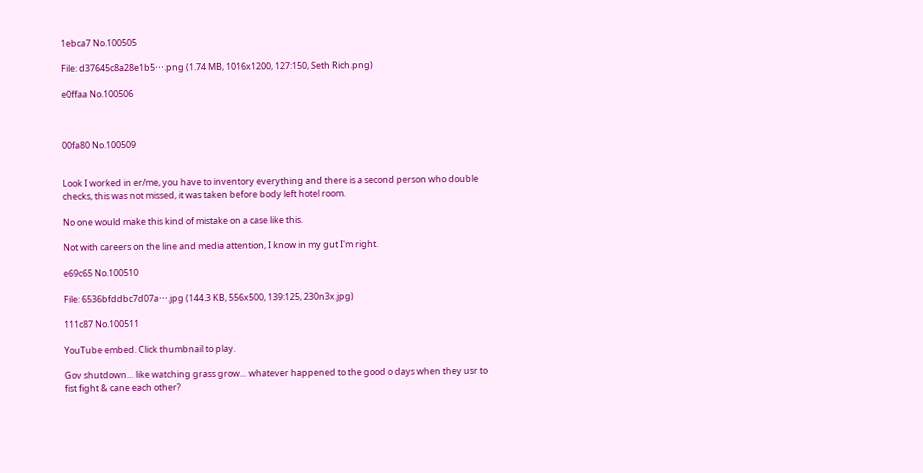1ebca7 No.100505

File: d37645c8a28e1b5⋯.png (1.74 MB, 1016x1200, 127:150, Seth Rich.png)

e0ffaa No.100506



00fa80 No.100509


Look I worked in er/me, you have to inventory everything and there is a second person who double checks, this was not missed, it was taken before body left hotel room.

No one would make this kind of mistake on a case like this.

Not with careers on the line and media attention, I know in my gut I'm right.

e69c65 No.100510

File: 6536bfddbc7d07a⋯.jpg (144.3 KB, 556x500, 139:125, 230n3x.jpg)

111c87 No.100511

YouTube embed. Click thumbnail to play.

Gov shutdown… like watching grass grow… whatever happened to the good o days when they usr to fist fight & cane each other?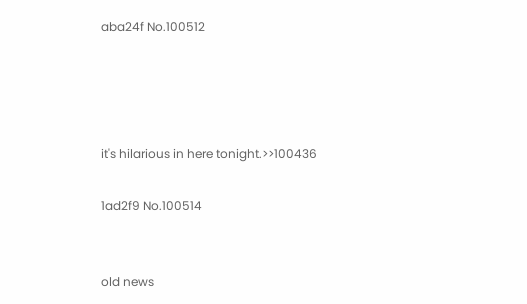aba24f No.100512




it's hilarious in here tonight.>>100436

1ad2f9 No.100514


old news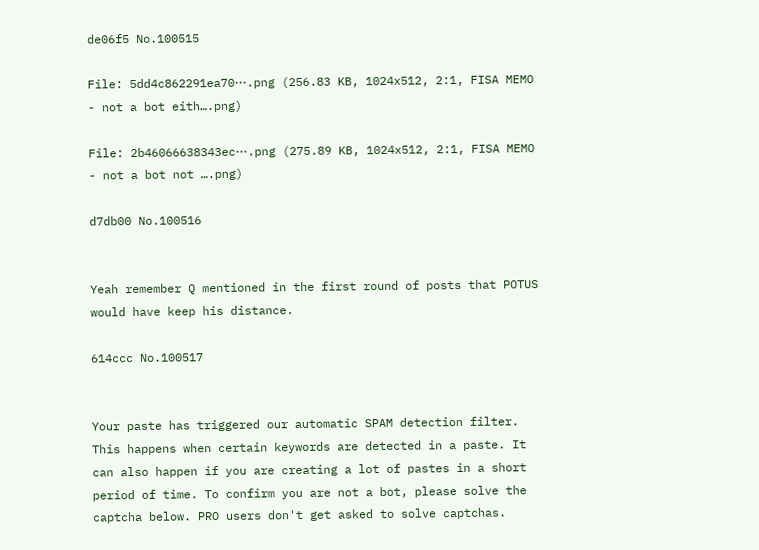de06f5 No.100515

File: 5dd4c862291ea70⋯.png (256.83 KB, 1024x512, 2:1, FISA MEMO - not a bot eith….png)

File: 2b46066638343ec⋯.png (275.89 KB, 1024x512, 2:1, FISA MEMO - not a bot not ….png)

d7db00 No.100516


Yeah remember Q mentioned in the first round of posts that POTUS would have keep his distance.

614ccc No.100517


Your paste has triggered our automatic SPAM detection filter. This happens when certain keywords are detected in a paste. It can also happen if you are creating a lot of pastes in a short period of time. To confirm you are not a bot, please solve the captcha below. PRO users don't get asked to solve captchas.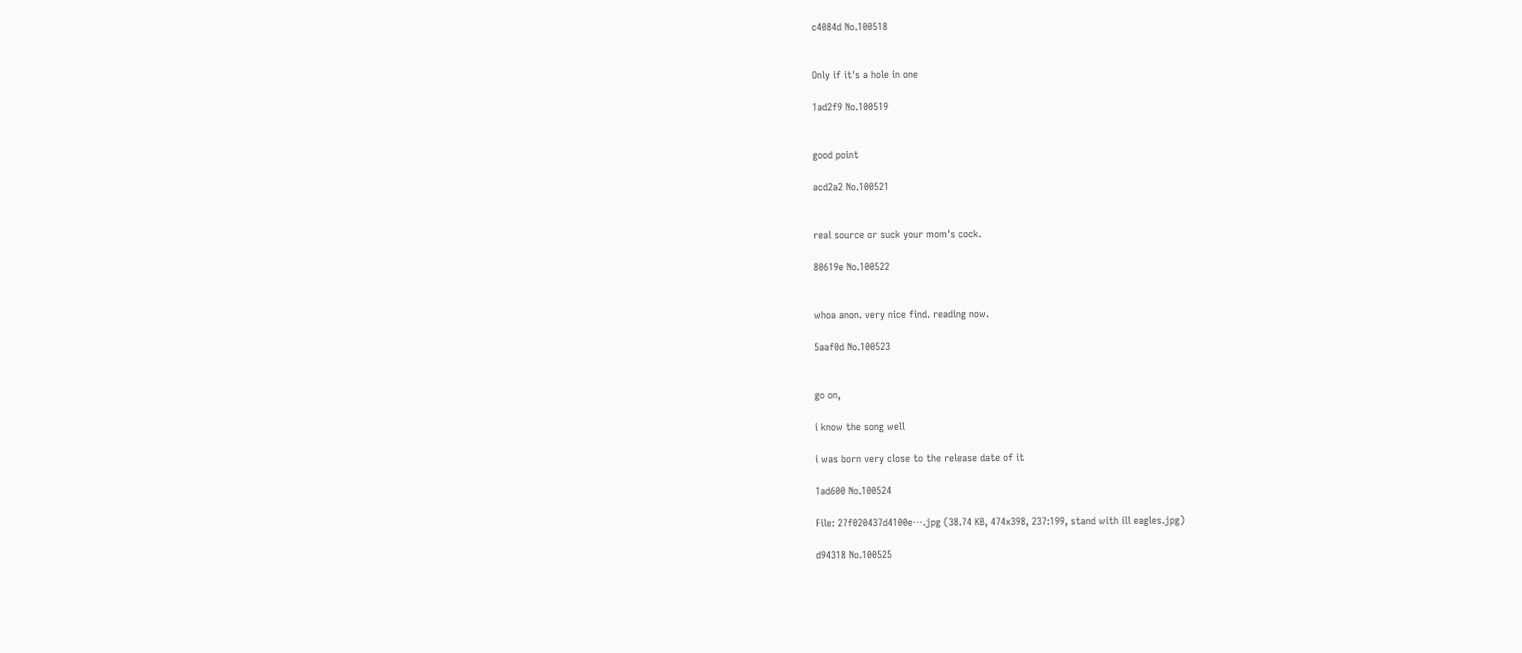c4084d No.100518


Only if it's a hole in one

1ad2f9 No.100519


good point

acd2a2 No.100521


real source or suck your mom's cock.

80619e No.100522


whoa anon. very nice find. reading now.

5aaf0d No.100523


go on,

i know the song well

i was born very close to the release date of it

1ad600 No.100524

File: 27f020437d4100e⋯.jpg (38.74 KB, 474x398, 237:199, stand with ill eagles.jpg)

d94318 No.100525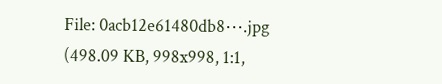File: 0acb12e61480db8⋯.jpg (498.09 KB, 998x998, 1:1,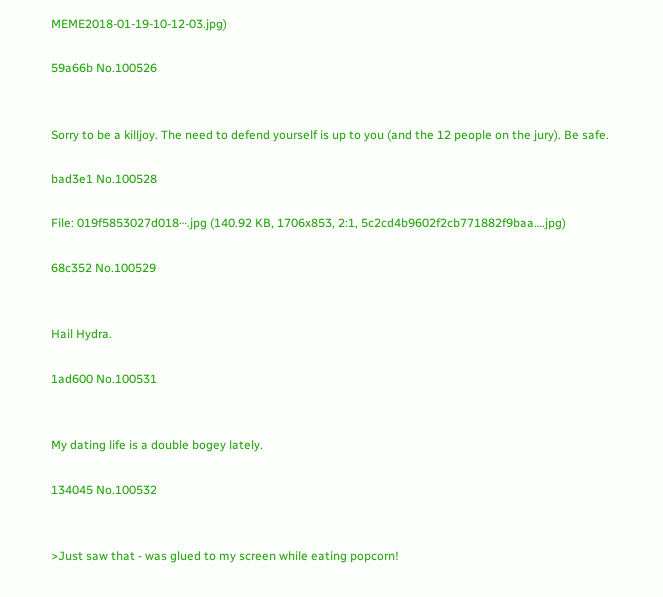MEME2018-01-19-10-12-03.jpg)

59a66b No.100526


Sorry to be a killjoy. The need to defend yourself is up to you (and the 12 people on the jury). Be safe.

bad3e1 No.100528

File: 019f5853027d018⋯.jpg (140.92 KB, 1706x853, 2:1, 5c2cd4b9602f2cb771882f9baa….jpg)

68c352 No.100529


Hail Hydra.

1ad600 No.100531


My dating life is a double bogey lately.

134045 No.100532


>Just saw that - was glued to my screen while eating popcorn!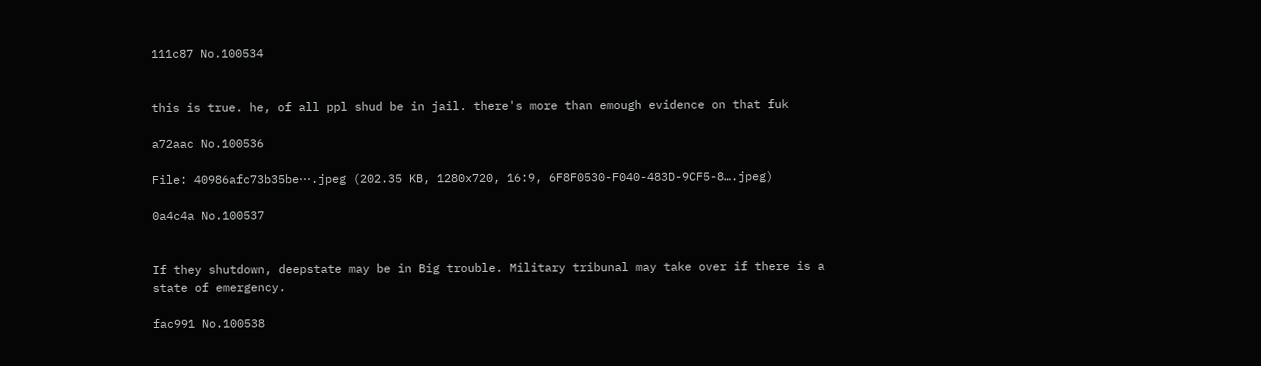111c87 No.100534


this is true. he, of all ppl shud be in jail. there's more than emough evidence on that fuk

a72aac No.100536

File: 40986afc73b35be⋯.jpeg (202.35 KB, 1280x720, 16:9, 6F8F0530-F040-483D-9CF5-8….jpeg)

0a4c4a No.100537


If they shutdown, deepstate may be in Big trouble. Military tribunal may take over if there is a state of emergency.

fac991 No.100538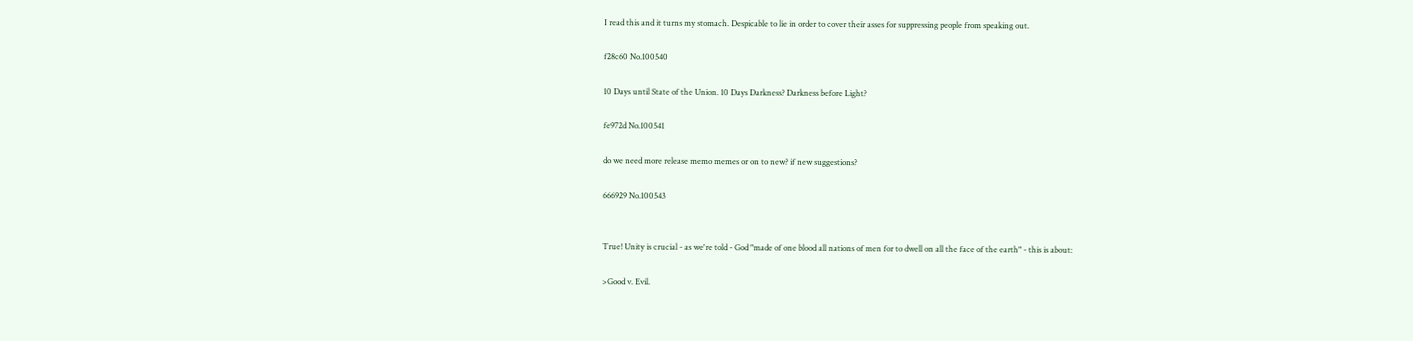I read this and it turns my stomach. Despicable to lie in order to cover their asses for suppressing people from speaking out.

f28c60 No.100540

10 Days until State of the Union. 10 Days Darkness? Darkness before Light?

fe972d No.100541

do we need more release memo memes or on to new? if new suggestions?

666929 No.100543


True! Unity is crucial - as we're told - God "made of one blood all nations of men for to dwell on all the face of the earth" - this is about:

>Good v. Evil.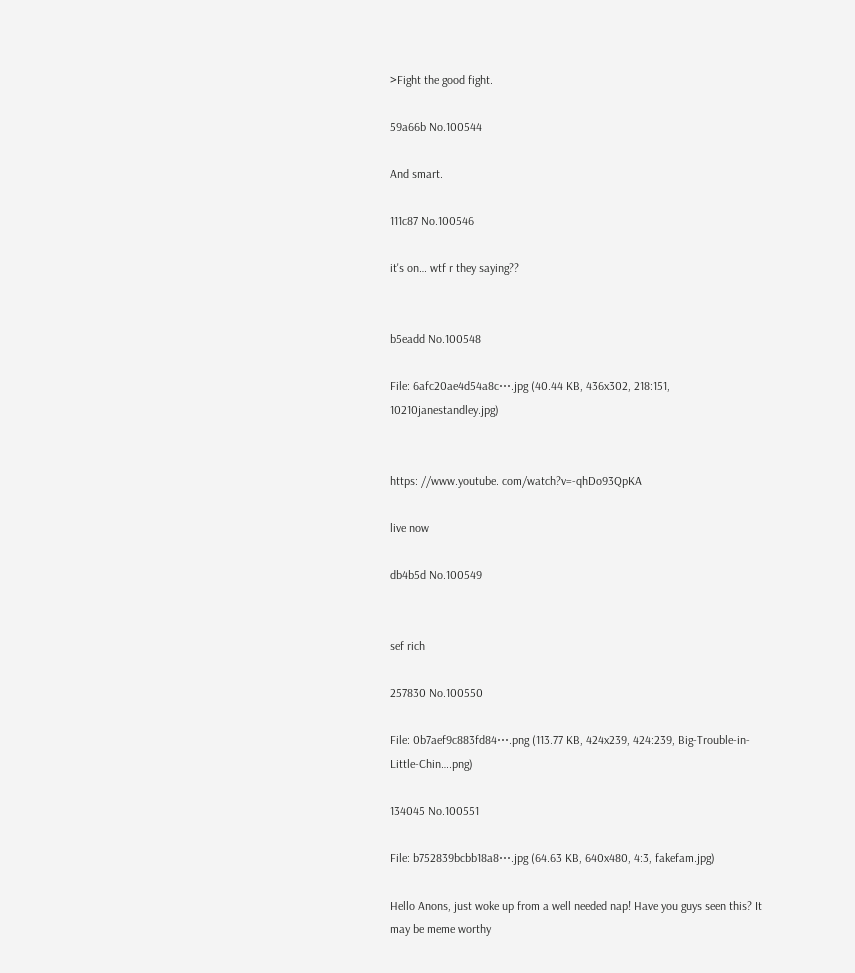>Fight the good fight.

59a66b No.100544

And smart.

111c87 No.100546

it's on… wtf r they saying??


b5eadd No.100548

File: 6afc20ae4d54a8c⋯.jpg (40.44 KB, 436x302, 218:151, 10210janestandley.jpg)


https: //www.youtube. com/watch?v=-qhDo93QpKA

live now

db4b5d No.100549


sef rich

257830 No.100550

File: 0b7aef9c883fd84⋯.png (113.77 KB, 424x239, 424:239, Big-Trouble-in-Little-Chin….png)

134045 No.100551

File: b752839bcbb18a8⋯.jpg (64.63 KB, 640x480, 4:3, fakefam.jpg)

Hello Anons, just woke up from a well needed nap! Have you guys seen this? It may be meme worthy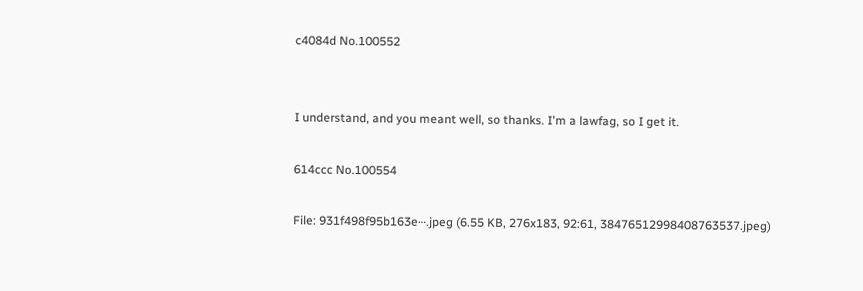c4084d No.100552


I understand, and you meant well, so thanks. I'm a lawfag, so I get it.

614ccc No.100554

File: 931f498f95b163e⋯.jpeg (6.55 KB, 276x183, 92:61, 38476512998408763537.jpeg)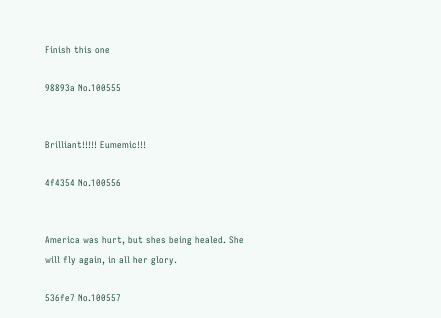Finish this one

98893a No.100555


Brilliant!!!!! Eumemic!!!

4f4354 No.100556


America was hurt, but shes being healed. She will fly again, in all her glory.

536fe7 No.100557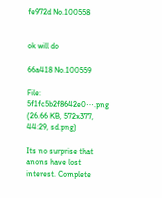fe972d No.100558


ok will do

66a418 No.100559

File: 5f1fc5b2f8642e0⋯.png (26.66 KB, 572x377, 44:29, sd.png)

Its no surprise that anons have lost interest. Complete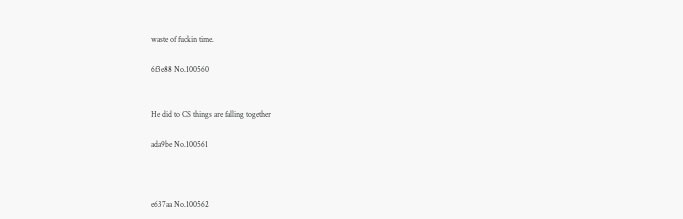waste of fuckin time.

6f3e88 No.100560


He did to CS things are falling together

ada9be No.100561



e637aa No.100562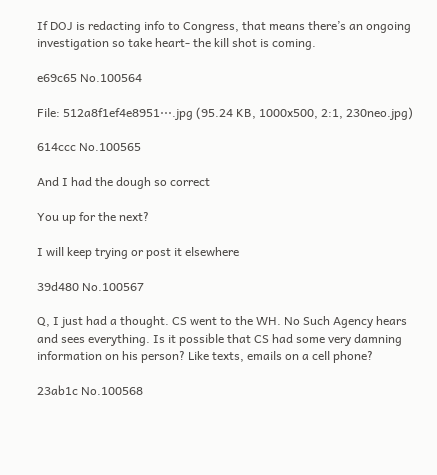If DOJ is redacting info to Congress, that means there’s an ongoing investigation so take heart- the kill shot is coming.

e69c65 No.100564

File: 512a8f1ef4e8951⋯.jpg (95.24 KB, 1000x500, 2:1, 230neo.jpg)

614ccc No.100565

And I had the dough so correct

You up for the next?

I will keep trying or post it elsewhere

39d480 No.100567

Q, I just had a thought. CS went to the WH. No Such Agency hears and sees everything. Is it possible that CS had some very damning information on his person? Like texts, emails on a cell phone?

23ab1c No.100568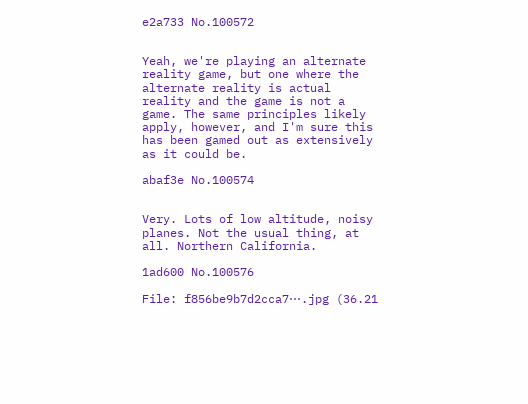e2a733 No.100572


Yeah, we're playing an alternate reality game, but one where the alternate reality is actual reality and the game is not a game. The same principles likely apply, however, and I'm sure this has been gamed out as extensively as it could be.

abaf3e No.100574


Very. Lots of low altitude, noisy planes. Not the usual thing, at all. Northern California.

1ad600 No.100576

File: f856be9b7d2cca7⋯.jpg (36.21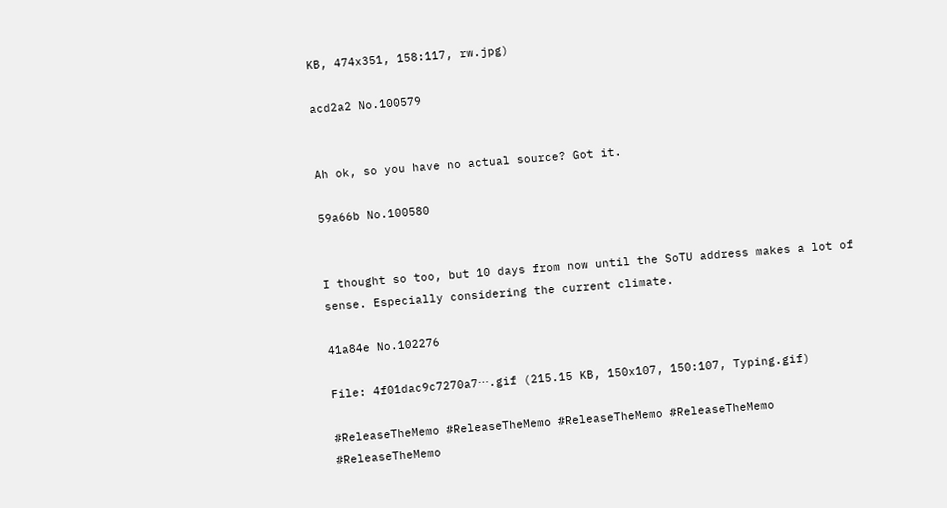KB, 474x351, 158:117, rw.jpg)

acd2a2 No.100579


Ah ok, so you have no actual source? Got it.

59a66b No.100580


I thought so too, but 10 days from now until the SoTU address makes a lot of sense. Especially considering the current climate.

41a84e No.102276

File: 4f01dac9c7270a7⋯.gif (215.15 KB, 150x107, 150:107, Typing.gif)

#ReleaseTheMemo #ReleaseTheMemo #ReleaseTheMemo #ReleaseTheMemo #ReleaseTheMemo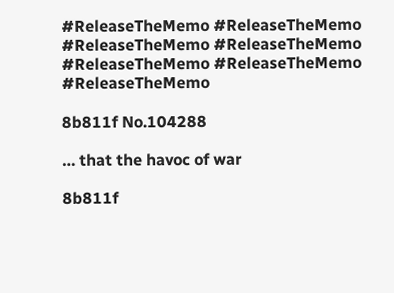#ReleaseTheMemo #ReleaseTheMemo #ReleaseTheMemo #ReleaseTheMemo #ReleaseTheMemo #ReleaseTheMemo #ReleaseTheMemo

8b811f No.104288

… that the havoc of war

8b811f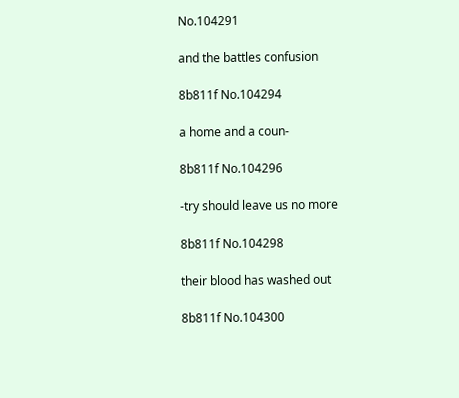No.104291

and the battles confusion

8b811f No.104294

a home and a coun-

8b811f No.104296

-try should leave us no more

8b811f No.104298

their blood has washed out

8b811f No.104300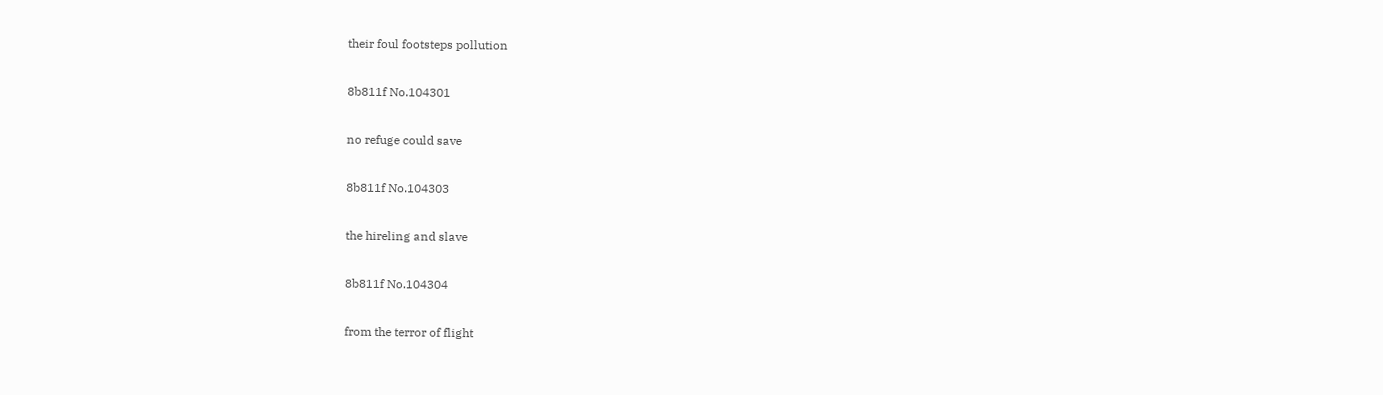their foul footsteps pollution

8b811f No.104301

no refuge could save

8b811f No.104303

the hireling and slave

8b811f No.104304

from the terror of flight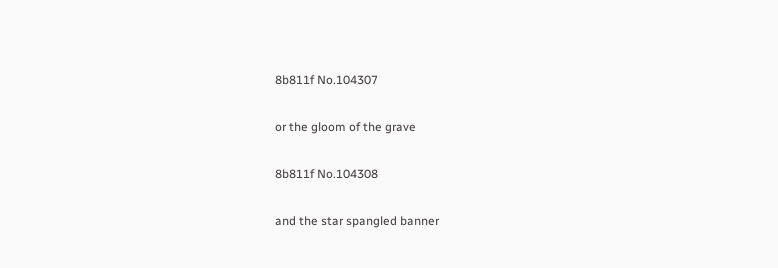8b811f No.104307

or the gloom of the grave

8b811f No.104308

and the star spangled banner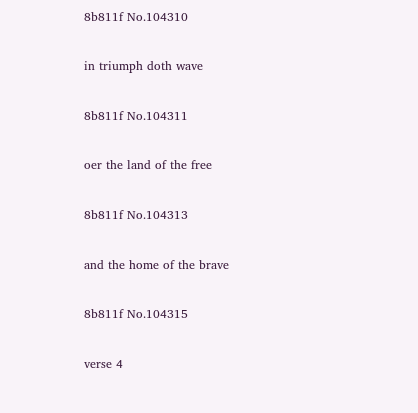8b811f No.104310

in triumph doth wave

8b811f No.104311

oer the land of the free

8b811f No.104313

and the home of the brave

8b811f No.104315

verse 4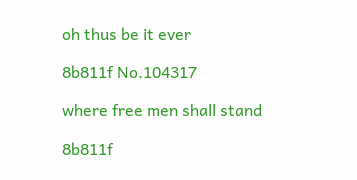oh thus be it ever

8b811f No.104317

where free men shall stand

8b811f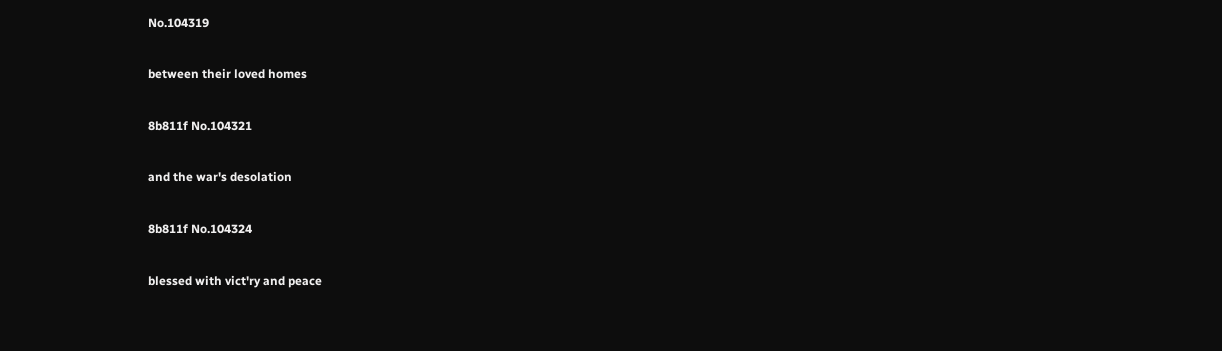No.104319

between their loved homes

8b811f No.104321

and the war's desolation

8b811f No.104324

blessed with vict'ry and peace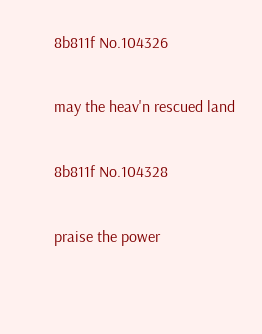8b811f No.104326

may the heav'n rescued land

8b811f No.104328

praise the power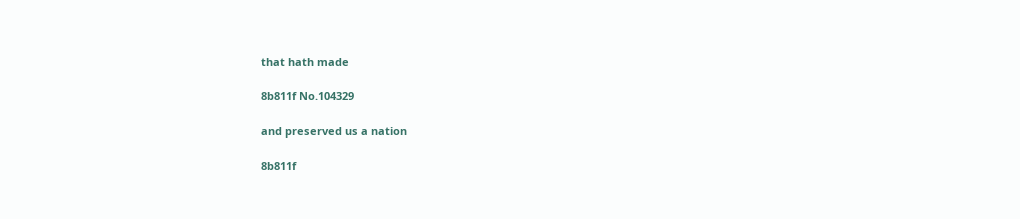that hath made

8b811f No.104329

and preserved us a nation

8b811f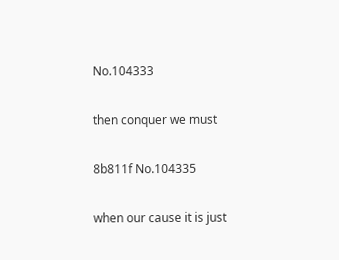No.104333

then conquer we must

8b811f No.104335

when our cause it is just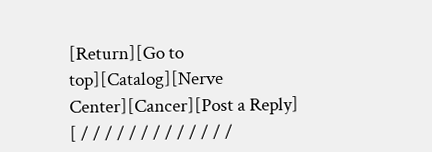[Return][Go to top][Catalog][Nerve Center][Cancer][Post a Reply]
[ / / / / / / / / / / / / /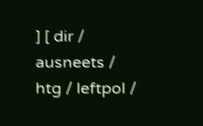] [ dir / ausneets / htg / leftpol /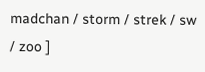madchan / storm / strek / sw / zoo ]